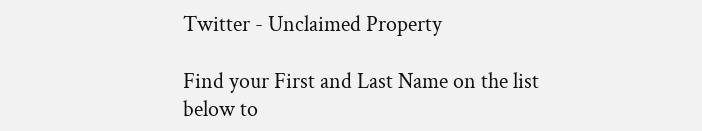Twitter - Unclaimed Property

Find your First and Last Name on the list below to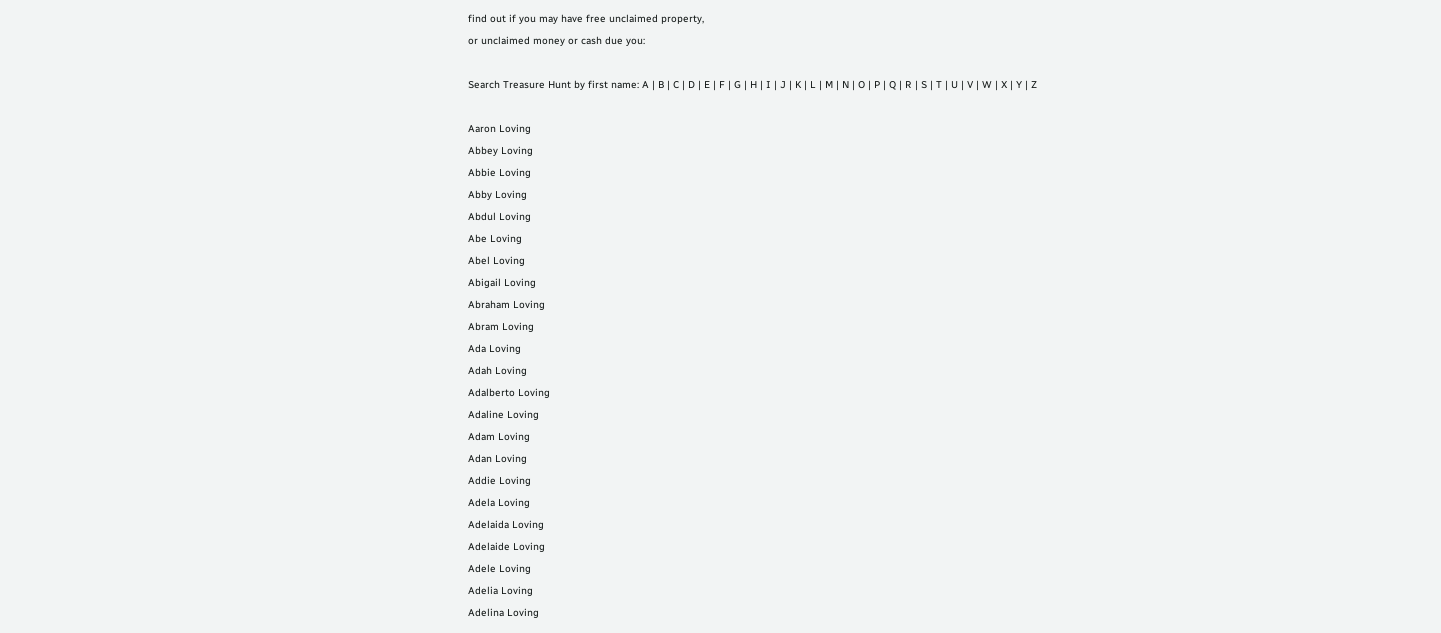find out if you may have free unclaimed property,
or unclaimed money or cash due you:

Search Treasure Hunt by first name: A | B | C | D | E | F | G | H | I | J | K | L | M | N | O | P | Q | R | S | T | U | V | W | X | Y | Z

Aaron Loving
Abbey Loving
Abbie Loving
Abby Loving
Abdul Loving
Abe Loving
Abel Loving
Abigail Loving
Abraham Loving
Abram Loving
Ada Loving
Adah Loving
Adalberto Loving
Adaline Loving
Adam Loving
Adan Loving
Addie Loving
Adela Loving
Adelaida Loving
Adelaide Loving
Adele Loving
Adelia Loving
Adelina Loving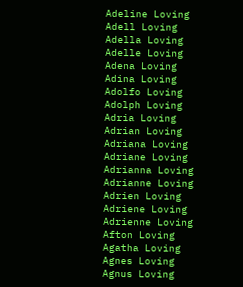Adeline Loving
Adell Loving
Adella Loving
Adelle Loving
Adena Loving
Adina Loving
Adolfo Loving
Adolph Loving
Adria Loving
Adrian Loving
Adriana Loving
Adriane Loving
Adrianna Loving
Adrianne Loving
Adrien Loving
Adriene Loving
Adrienne Loving
Afton Loving
Agatha Loving
Agnes Loving
Agnus Loving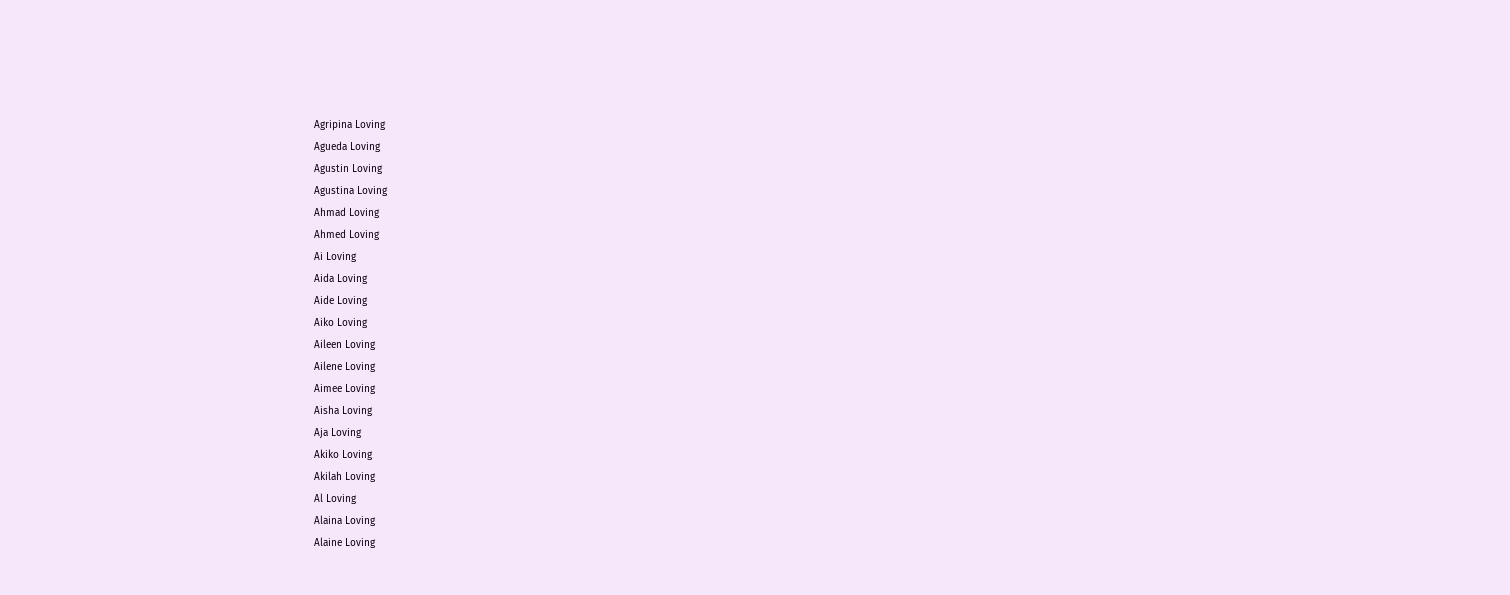Agripina Loving
Agueda Loving
Agustin Loving
Agustina Loving
Ahmad Loving
Ahmed Loving
Ai Loving
Aida Loving
Aide Loving
Aiko Loving
Aileen Loving
Ailene Loving
Aimee Loving
Aisha Loving
Aja Loving
Akiko Loving
Akilah Loving
Al Loving
Alaina Loving
Alaine Loving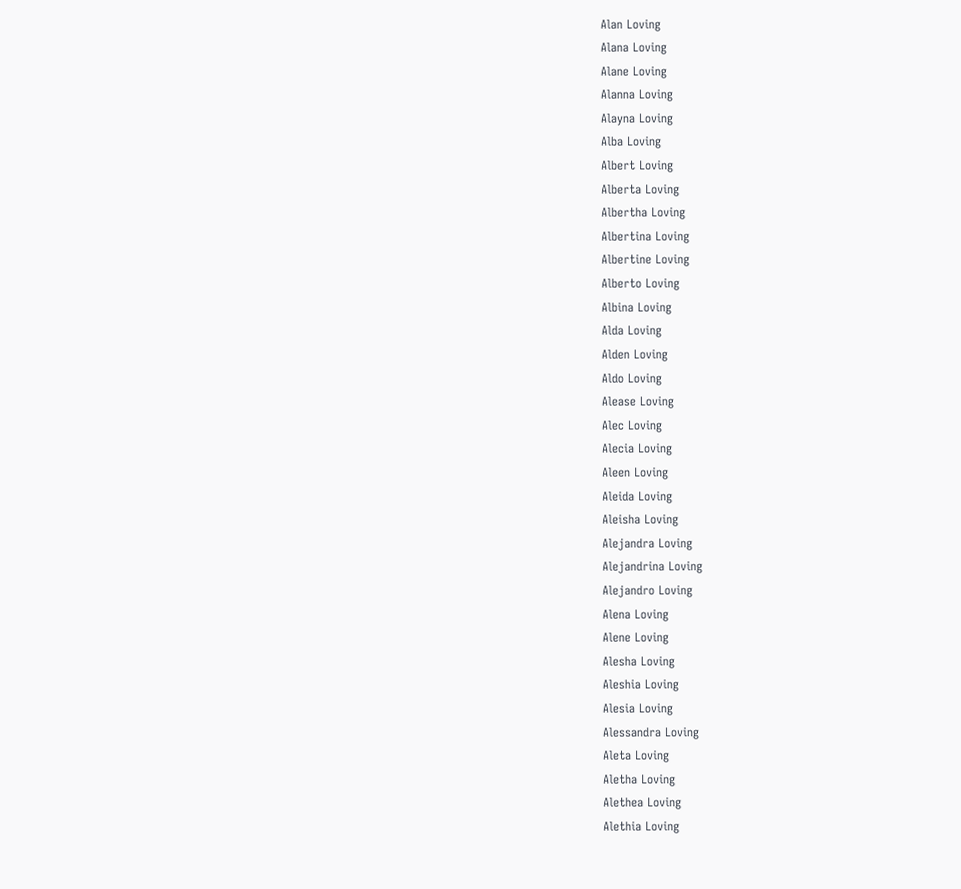Alan Loving
Alana Loving
Alane Loving
Alanna Loving
Alayna Loving
Alba Loving
Albert Loving
Alberta Loving
Albertha Loving
Albertina Loving
Albertine Loving
Alberto Loving
Albina Loving
Alda Loving
Alden Loving
Aldo Loving
Alease Loving
Alec Loving
Alecia Loving
Aleen Loving
Aleida Loving
Aleisha Loving
Alejandra Loving
Alejandrina Loving
Alejandro Loving
Alena Loving
Alene Loving
Alesha Loving
Aleshia Loving
Alesia Loving
Alessandra Loving
Aleta Loving
Aletha Loving
Alethea Loving
Alethia Loving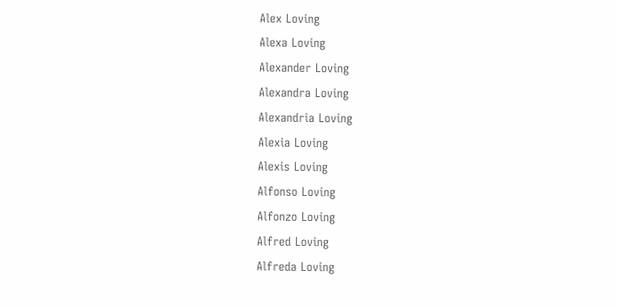Alex Loving
Alexa Loving
Alexander Loving
Alexandra Loving
Alexandria Loving
Alexia Loving
Alexis Loving
Alfonso Loving
Alfonzo Loving
Alfred Loving
Alfreda Loving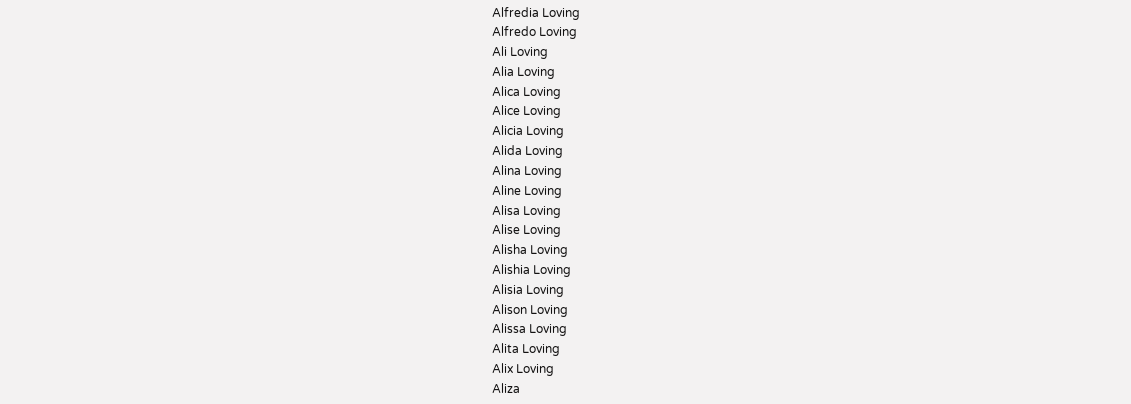Alfredia Loving
Alfredo Loving
Ali Loving
Alia Loving
Alica Loving
Alice Loving
Alicia Loving
Alida Loving
Alina Loving
Aline Loving
Alisa Loving
Alise Loving
Alisha Loving
Alishia Loving
Alisia Loving
Alison Loving
Alissa Loving
Alita Loving
Alix Loving
Aliza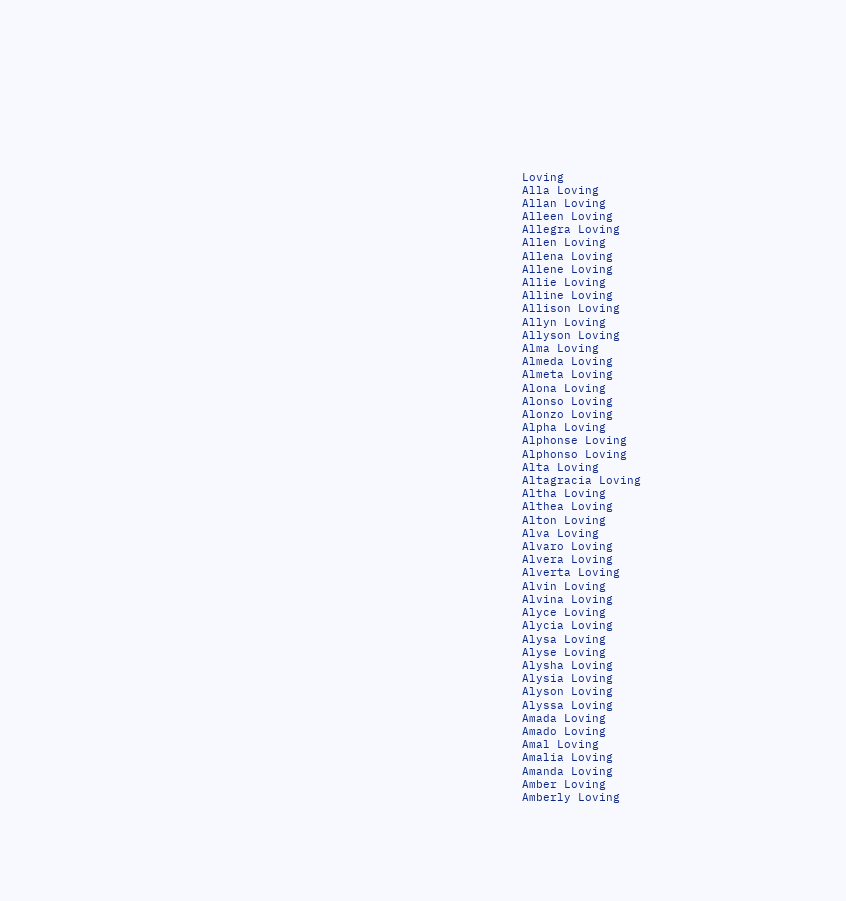Loving
Alla Loving
Allan Loving
Alleen Loving
Allegra Loving
Allen Loving
Allena Loving
Allene Loving
Allie Loving
Alline Loving
Allison Loving
Allyn Loving
Allyson Loving
Alma Loving
Almeda Loving
Almeta Loving
Alona Loving
Alonso Loving
Alonzo Loving
Alpha Loving
Alphonse Loving
Alphonso Loving
Alta Loving
Altagracia Loving
Altha Loving
Althea Loving
Alton Loving
Alva Loving
Alvaro Loving
Alvera Loving
Alverta Loving
Alvin Loving
Alvina Loving
Alyce Loving
Alycia Loving
Alysa Loving
Alyse Loving
Alysha Loving
Alysia Loving
Alyson Loving
Alyssa Loving
Amada Loving
Amado Loving
Amal Loving
Amalia Loving
Amanda Loving
Amber Loving
Amberly Loving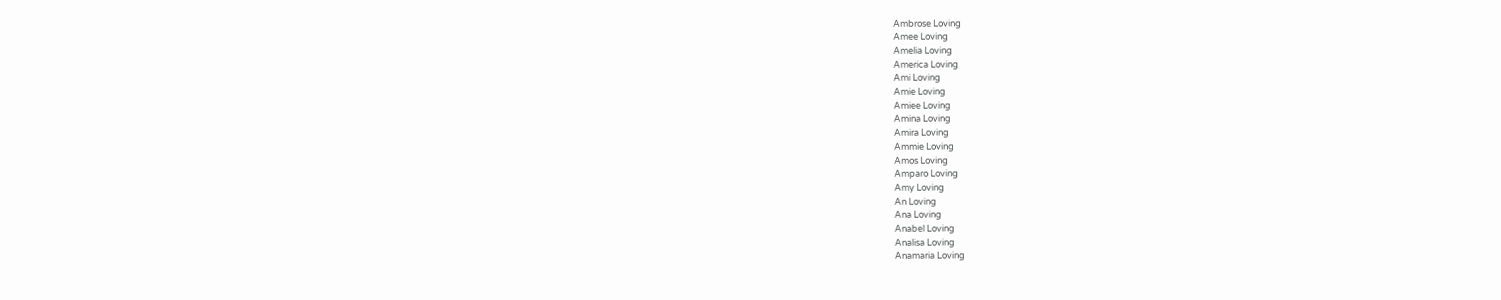Ambrose Loving
Amee Loving
Amelia Loving
America Loving
Ami Loving
Amie Loving
Amiee Loving
Amina Loving
Amira Loving
Ammie Loving
Amos Loving
Amparo Loving
Amy Loving
An Loving
Ana Loving
Anabel Loving
Analisa Loving
Anamaria Loving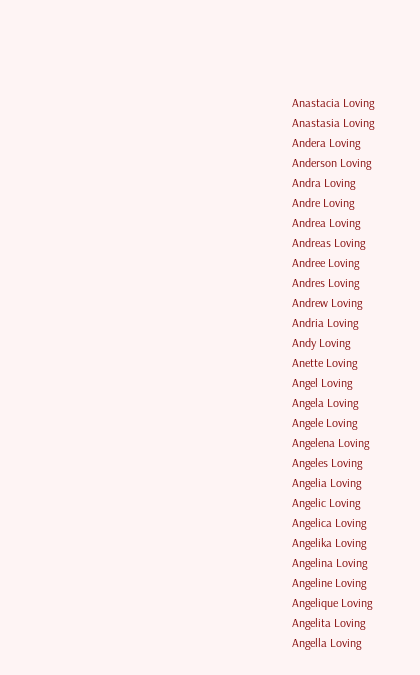Anastacia Loving
Anastasia Loving
Andera Loving
Anderson Loving
Andra Loving
Andre Loving
Andrea Loving
Andreas Loving
Andree Loving
Andres Loving
Andrew Loving
Andria Loving
Andy Loving
Anette Loving
Angel Loving
Angela Loving
Angele Loving
Angelena Loving
Angeles Loving
Angelia Loving
Angelic Loving
Angelica Loving
Angelika Loving
Angelina Loving
Angeline Loving
Angelique Loving
Angelita Loving
Angella Loving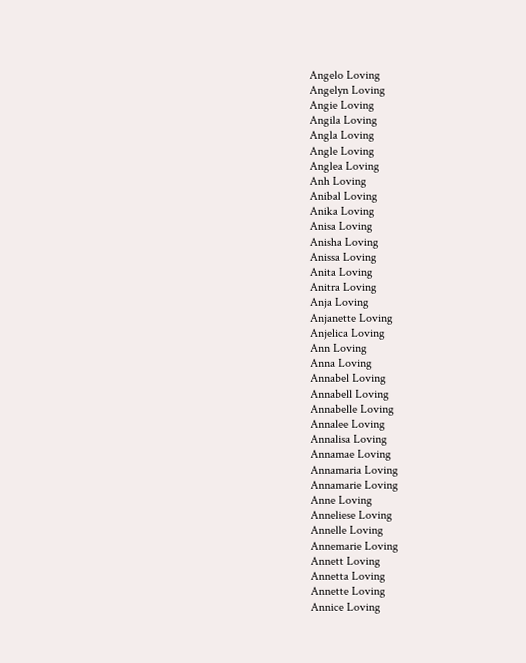Angelo Loving
Angelyn Loving
Angie Loving
Angila Loving
Angla Loving
Angle Loving
Anglea Loving
Anh Loving
Anibal Loving
Anika Loving
Anisa Loving
Anisha Loving
Anissa Loving
Anita Loving
Anitra Loving
Anja Loving
Anjanette Loving
Anjelica Loving
Ann Loving
Anna Loving
Annabel Loving
Annabell Loving
Annabelle Loving
Annalee Loving
Annalisa Loving
Annamae Loving
Annamaria Loving
Annamarie Loving
Anne Loving
Anneliese Loving
Annelle Loving
Annemarie Loving
Annett Loving
Annetta Loving
Annette Loving
Annice Loving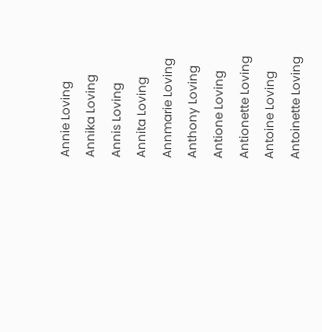Annie Loving
Annika Loving
Annis Loving
Annita Loving
Annmarie Loving
Anthony Loving
Antione Loving
Antionette Loving
Antoine Loving
Antoinette Loving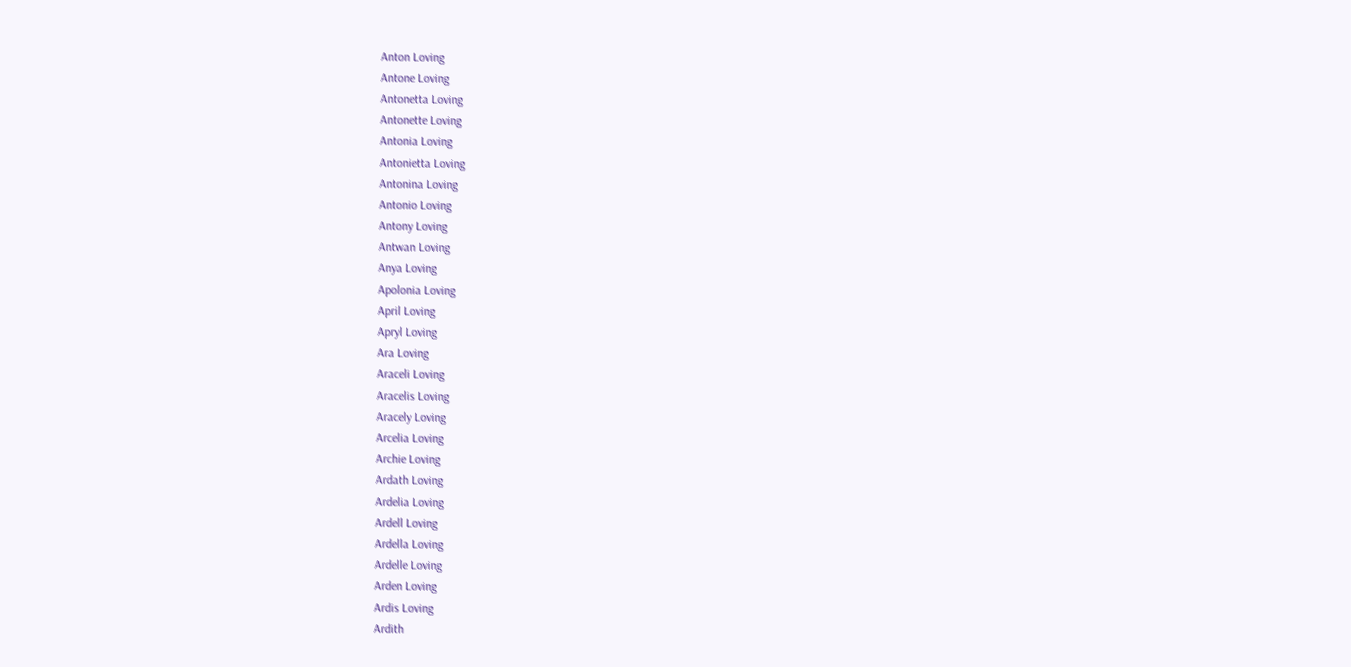Anton Loving
Antone Loving
Antonetta Loving
Antonette Loving
Antonia Loving
Antonietta Loving
Antonina Loving
Antonio Loving
Antony Loving
Antwan Loving
Anya Loving
Apolonia Loving
April Loving
Apryl Loving
Ara Loving
Araceli Loving
Aracelis Loving
Aracely Loving
Arcelia Loving
Archie Loving
Ardath Loving
Ardelia Loving
Ardell Loving
Ardella Loving
Ardelle Loving
Arden Loving
Ardis Loving
Ardith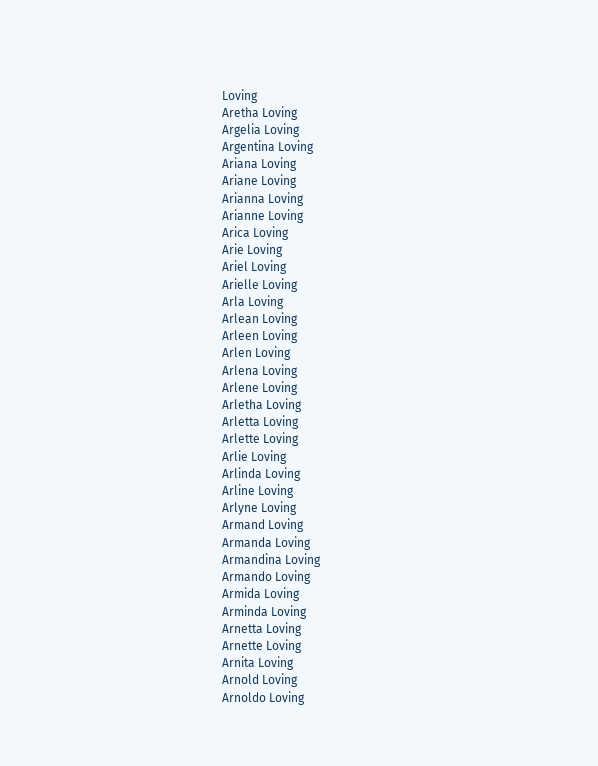Loving
Aretha Loving
Argelia Loving
Argentina Loving
Ariana Loving
Ariane Loving
Arianna Loving
Arianne Loving
Arica Loving
Arie Loving
Ariel Loving
Arielle Loving
Arla Loving
Arlean Loving
Arleen Loving
Arlen Loving
Arlena Loving
Arlene Loving
Arletha Loving
Arletta Loving
Arlette Loving
Arlie Loving
Arlinda Loving
Arline Loving
Arlyne Loving
Armand Loving
Armanda Loving
Armandina Loving
Armando Loving
Armida Loving
Arminda Loving
Arnetta Loving
Arnette Loving
Arnita Loving
Arnold Loving
Arnoldo Loving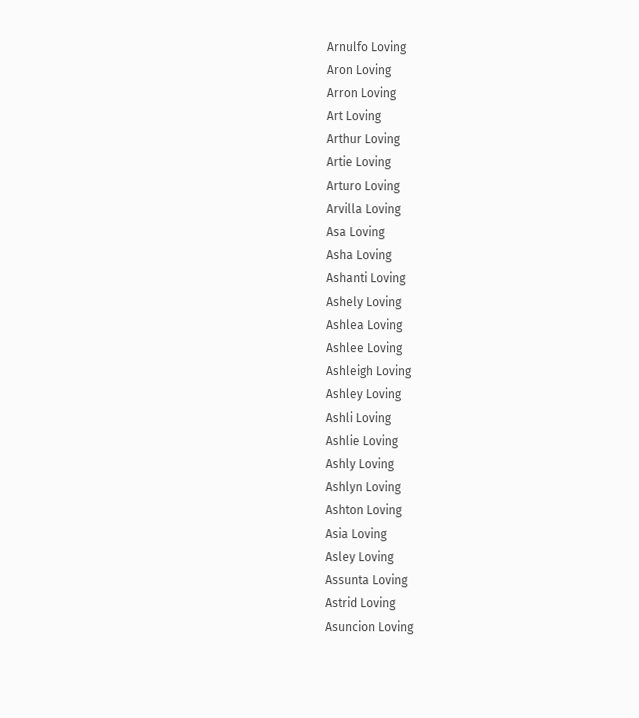Arnulfo Loving
Aron Loving
Arron Loving
Art Loving
Arthur Loving
Artie Loving
Arturo Loving
Arvilla Loving
Asa Loving
Asha Loving
Ashanti Loving
Ashely Loving
Ashlea Loving
Ashlee Loving
Ashleigh Loving
Ashley Loving
Ashli Loving
Ashlie Loving
Ashly Loving
Ashlyn Loving
Ashton Loving
Asia Loving
Asley Loving
Assunta Loving
Astrid Loving
Asuncion Loving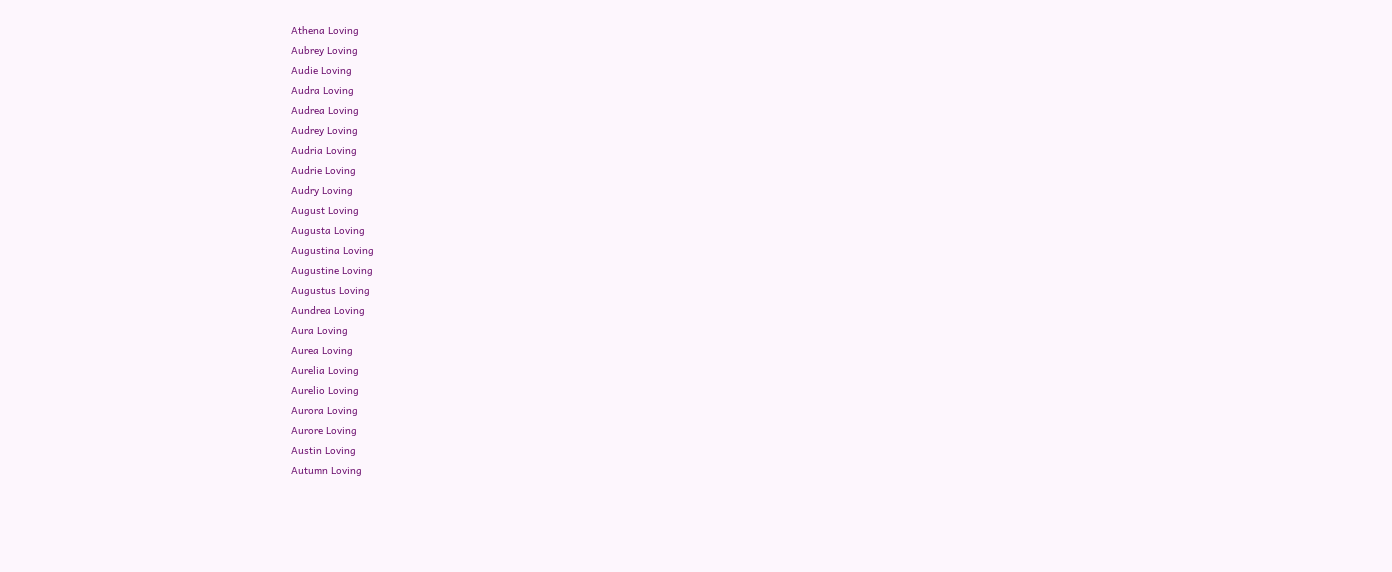Athena Loving
Aubrey Loving
Audie Loving
Audra Loving
Audrea Loving
Audrey Loving
Audria Loving
Audrie Loving
Audry Loving
August Loving
Augusta Loving
Augustina Loving
Augustine Loving
Augustus Loving
Aundrea Loving
Aura Loving
Aurea Loving
Aurelia Loving
Aurelio Loving
Aurora Loving
Aurore Loving
Austin Loving
Autumn Loving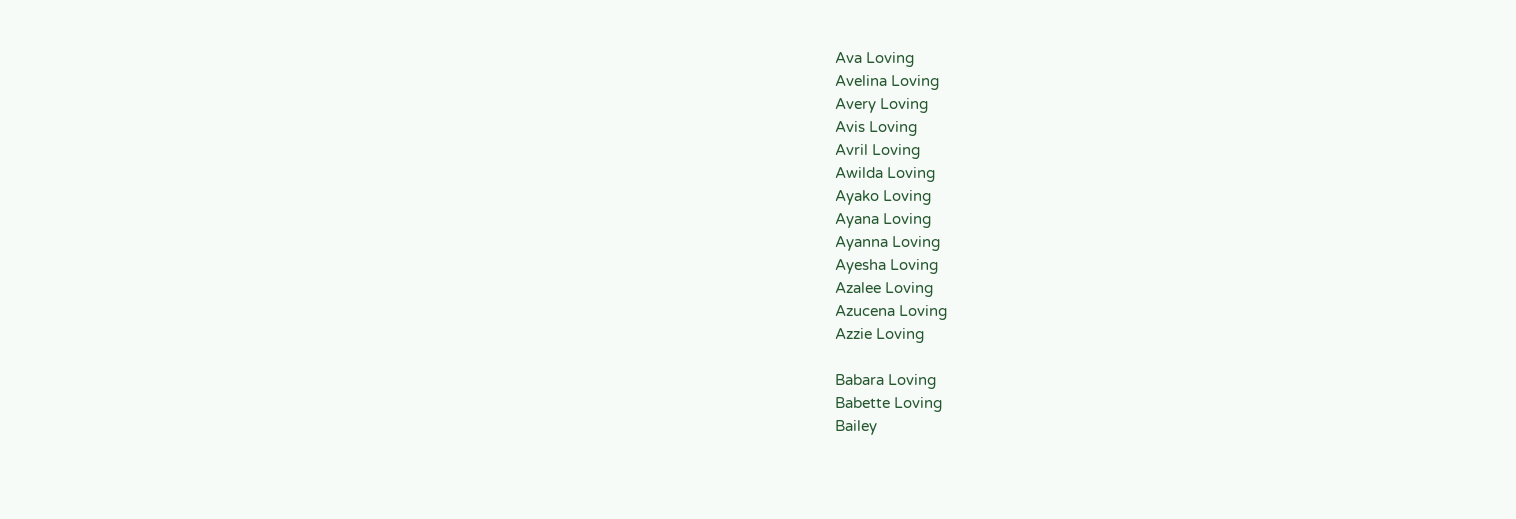Ava Loving
Avelina Loving
Avery Loving
Avis Loving
Avril Loving
Awilda Loving
Ayako Loving
Ayana Loving
Ayanna Loving
Ayesha Loving
Azalee Loving
Azucena Loving
Azzie Loving

Babara Loving
Babette Loving
Bailey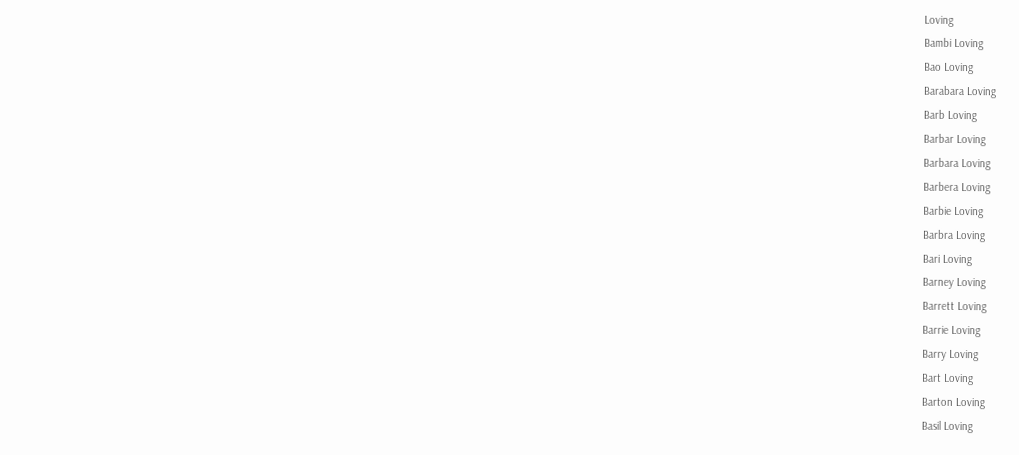Loving
Bambi Loving
Bao Loving
Barabara Loving
Barb Loving
Barbar Loving
Barbara Loving
Barbera Loving
Barbie Loving
Barbra Loving
Bari Loving
Barney Loving
Barrett Loving
Barrie Loving
Barry Loving
Bart Loving
Barton Loving
Basil Loving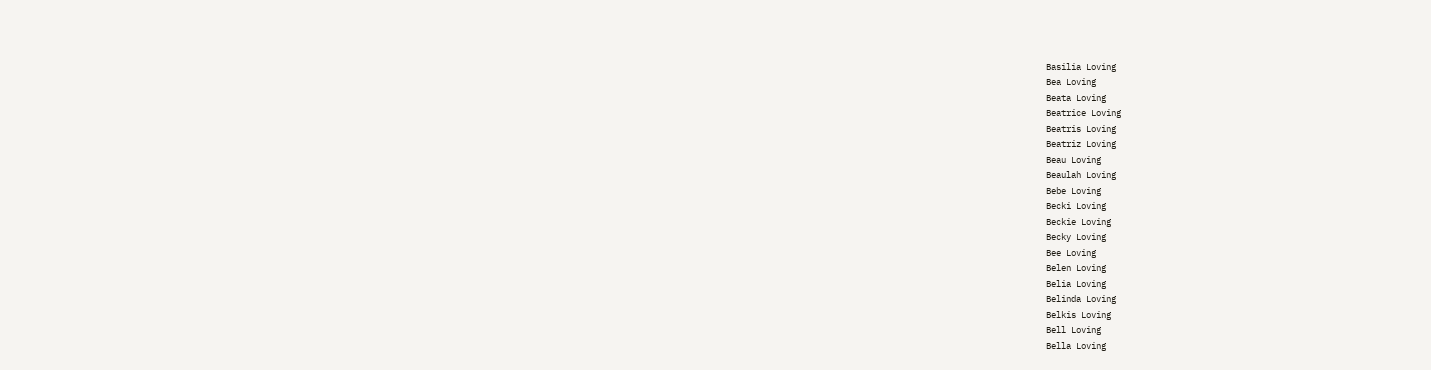Basilia Loving
Bea Loving
Beata Loving
Beatrice Loving
Beatris Loving
Beatriz Loving
Beau Loving
Beaulah Loving
Bebe Loving
Becki Loving
Beckie Loving
Becky Loving
Bee Loving
Belen Loving
Belia Loving
Belinda Loving
Belkis Loving
Bell Loving
Bella Loving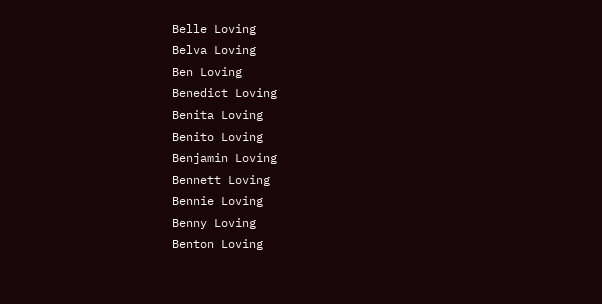Belle Loving
Belva Loving
Ben Loving
Benedict Loving
Benita Loving
Benito Loving
Benjamin Loving
Bennett Loving
Bennie Loving
Benny Loving
Benton Loving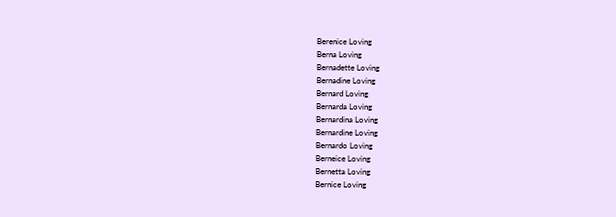Berenice Loving
Berna Loving
Bernadette Loving
Bernadine Loving
Bernard Loving
Bernarda Loving
Bernardina Loving
Bernardine Loving
Bernardo Loving
Berneice Loving
Bernetta Loving
Bernice Loving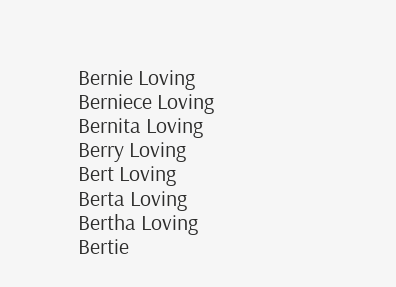Bernie Loving
Berniece Loving
Bernita Loving
Berry Loving
Bert Loving
Berta Loving
Bertha Loving
Bertie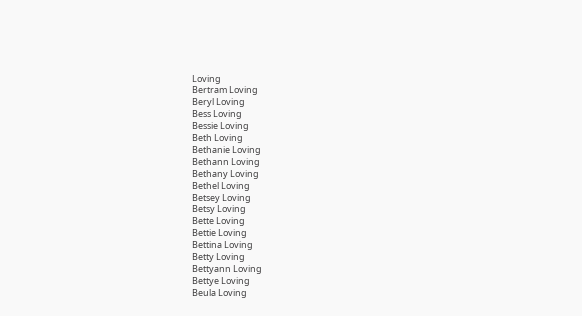Loving
Bertram Loving
Beryl Loving
Bess Loving
Bessie Loving
Beth Loving
Bethanie Loving
Bethann Loving
Bethany Loving
Bethel Loving
Betsey Loving
Betsy Loving
Bette Loving
Bettie Loving
Bettina Loving
Betty Loving
Bettyann Loving
Bettye Loving
Beula Loving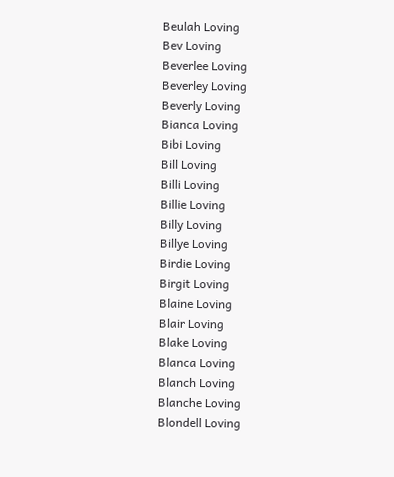Beulah Loving
Bev Loving
Beverlee Loving
Beverley Loving
Beverly Loving
Bianca Loving
Bibi Loving
Bill Loving
Billi Loving
Billie Loving
Billy Loving
Billye Loving
Birdie Loving
Birgit Loving
Blaine Loving
Blair Loving
Blake Loving
Blanca Loving
Blanch Loving
Blanche Loving
Blondell Loving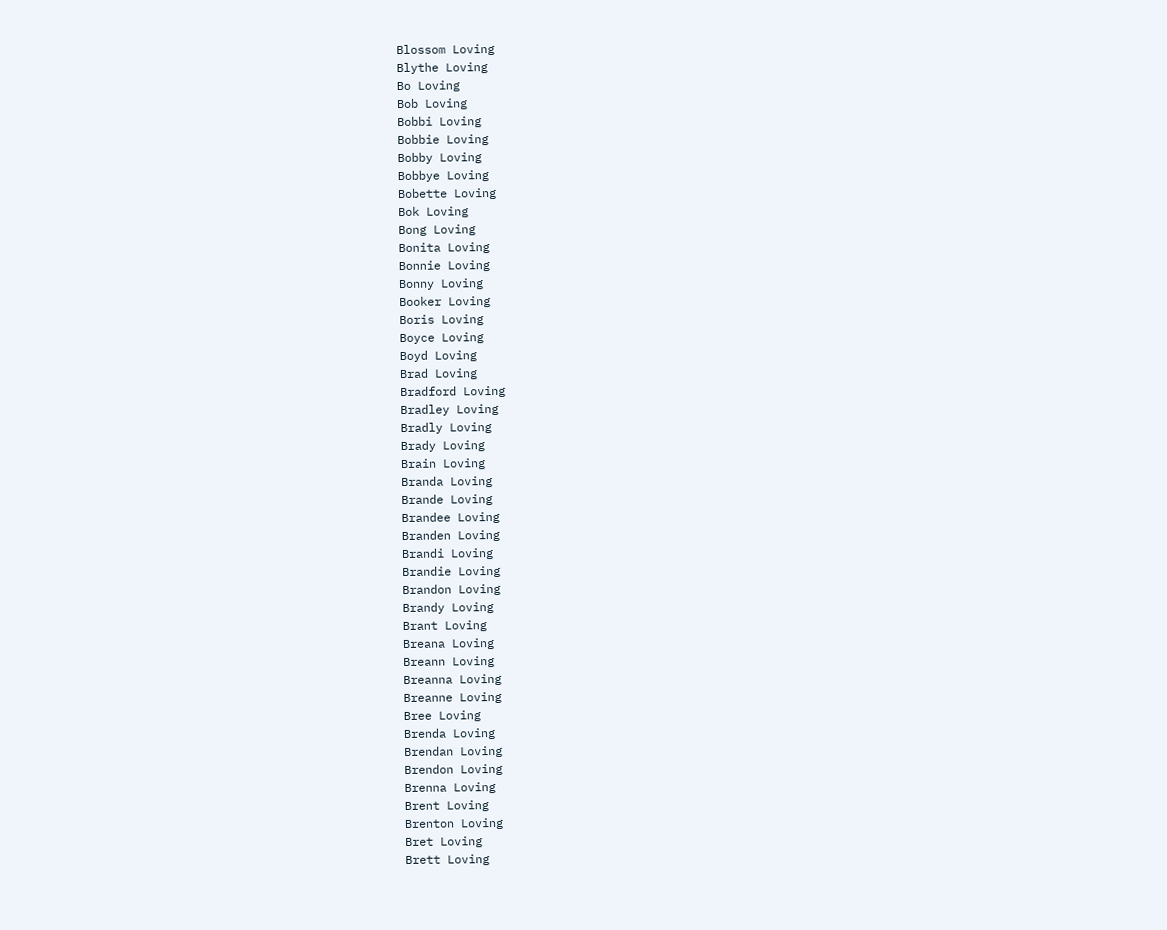Blossom Loving
Blythe Loving
Bo Loving
Bob Loving
Bobbi Loving
Bobbie Loving
Bobby Loving
Bobbye Loving
Bobette Loving
Bok Loving
Bong Loving
Bonita Loving
Bonnie Loving
Bonny Loving
Booker Loving
Boris Loving
Boyce Loving
Boyd Loving
Brad Loving
Bradford Loving
Bradley Loving
Bradly Loving
Brady Loving
Brain Loving
Branda Loving
Brande Loving
Brandee Loving
Branden Loving
Brandi Loving
Brandie Loving
Brandon Loving
Brandy Loving
Brant Loving
Breana Loving
Breann Loving
Breanna Loving
Breanne Loving
Bree Loving
Brenda Loving
Brendan Loving
Brendon Loving
Brenna Loving
Brent Loving
Brenton Loving
Bret Loving
Brett Loving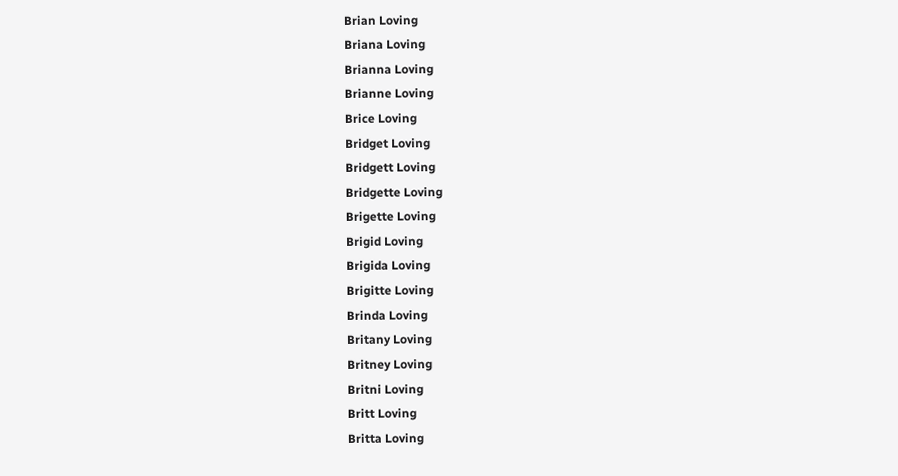Brian Loving
Briana Loving
Brianna Loving
Brianne Loving
Brice Loving
Bridget Loving
Bridgett Loving
Bridgette Loving
Brigette Loving
Brigid Loving
Brigida Loving
Brigitte Loving
Brinda Loving
Britany Loving
Britney Loving
Britni Loving
Britt Loving
Britta Loving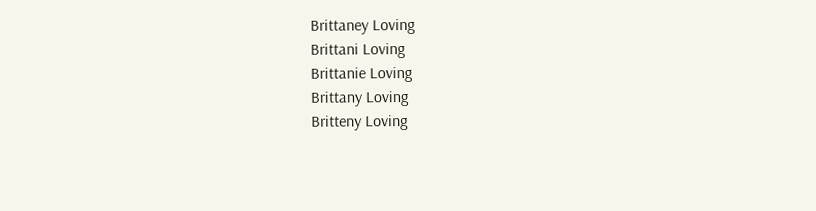Brittaney Loving
Brittani Loving
Brittanie Loving
Brittany Loving
Britteny Loving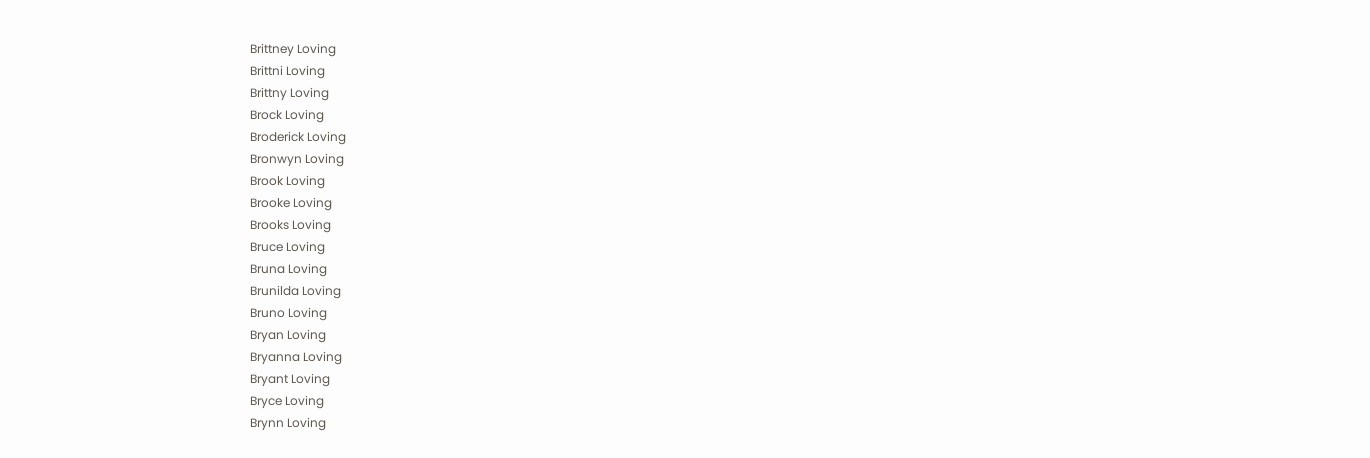Brittney Loving
Brittni Loving
Brittny Loving
Brock Loving
Broderick Loving
Bronwyn Loving
Brook Loving
Brooke Loving
Brooks Loving
Bruce Loving
Bruna Loving
Brunilda Loving
Bruno Loving
Bryan Loving
Bryanna Loving
Bryant Loving
Bryce Loving
Brynn Loving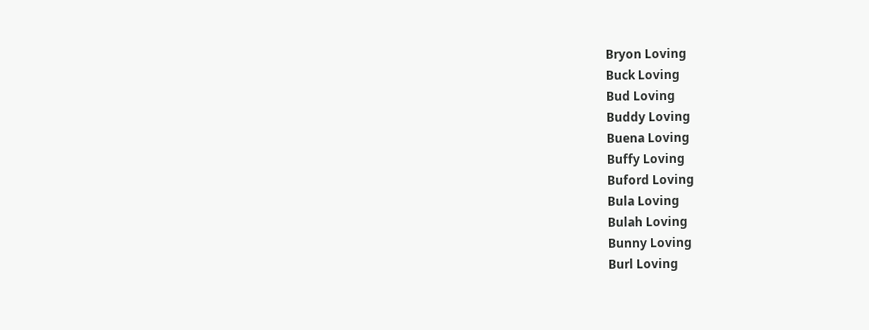Bryon Loving
Buck Loving
Bud Loving
Buddy Loving
Buena Loving
Buffy Loving
Buford Loving
Bula Loving
Bulah Loving
Bunny Loving
Burl Loving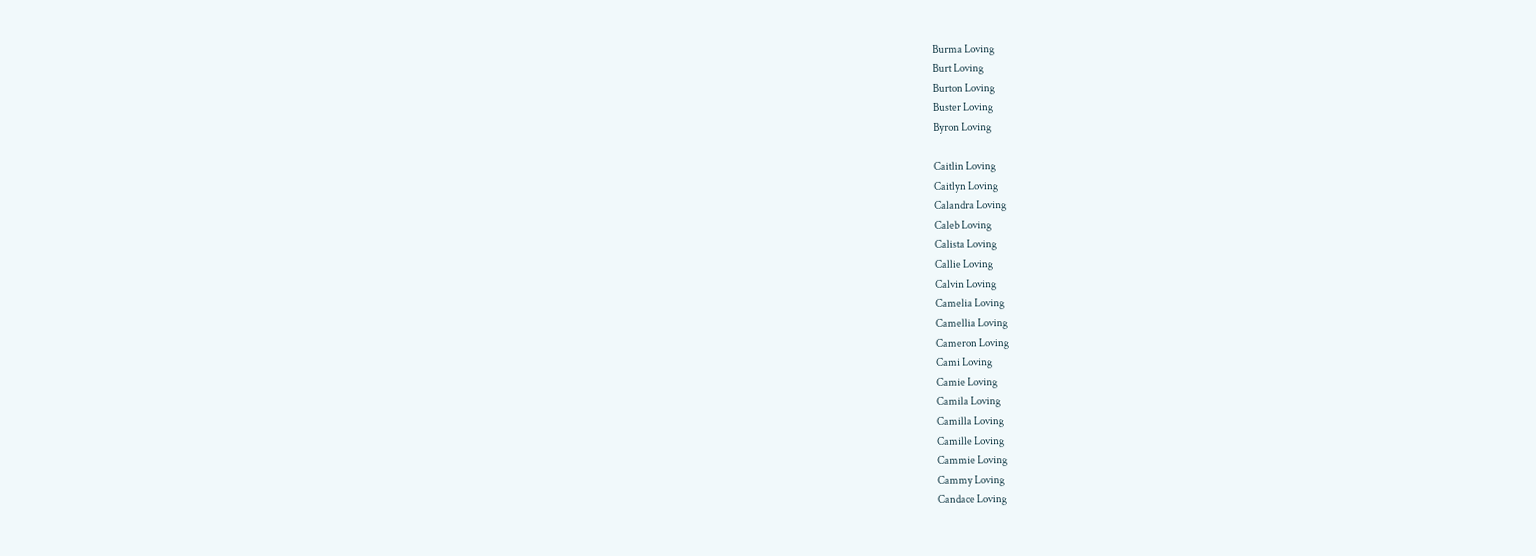Burma Loving
Burt Loving
Burton Loving
Buster Loving
Byron Loving

Caitlin Loving
Caitlyn Loving
Calandra Loving
Caleb Loving
Calista Loving
Callie Loving
Calvin Loving
Camelia Loving
Camellia Loving
Cameron Loving
Cami Loving
Camie Loving
Camila Loving
Camilla Loving
Camille Loving
Cammie Loving
Cammy Loving
Candace Loving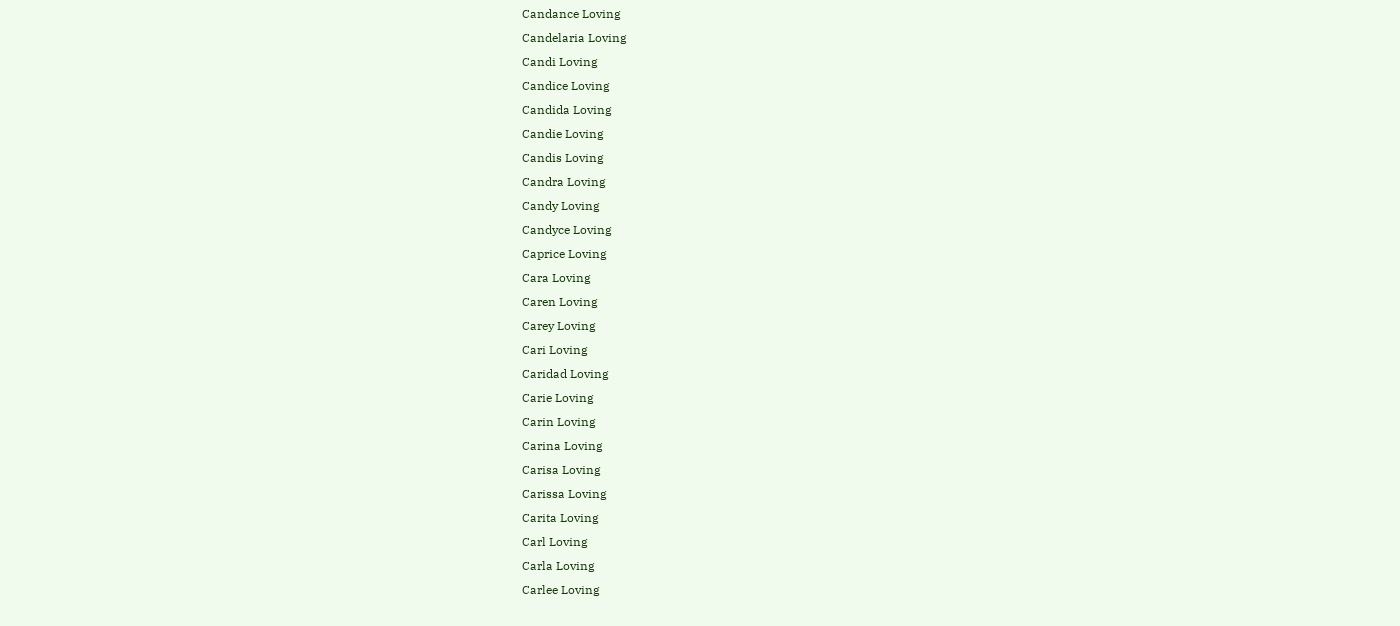Candance Loving
Candelaria Loving
Candi Loving
Candice Loving
Candida Loving
Candie Loving
Candis Loving
Candra Loving
Candy Loving
Candyce Loving
Caprice Loving
Cara Loving
Caren Loving
Carey Loving
Cari Loving
Caridad Loving
Carie Loving
Carin Loving
Carina Loving
Carisa Loving
Carissa Loving
Carita Loving
Carl Loving
Carla Loving
Carlee Loving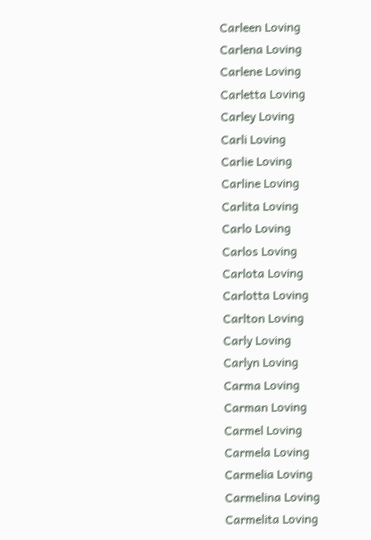Carleen Loving
Carlena Loving
Carlene Loving
Carletta Loving
Carley Loving
Carli Loving
Carlie Loving
Carline Loving
Carlita Loving
Carlo Loving
Carlos Loving
Carlota Loving
Carlotta Loving
Carlton Loving
Carly Loving
Carlyn Loving
Carma Loving
Carman Loving
Carmel Loving
Carmela Loving
Carmelia Loving
Carmelina Loving
Carmelita Loving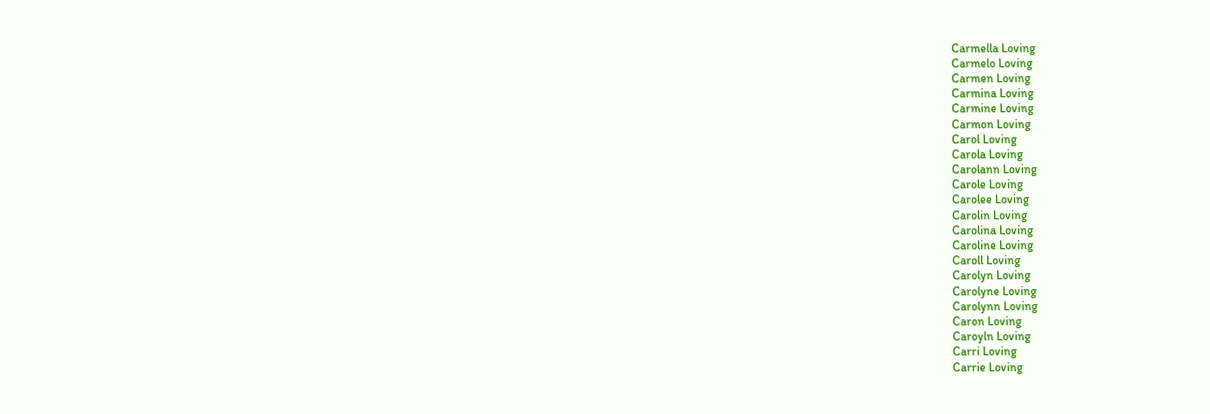Carmella Loving
Carmelo Loving
Carmen Loving
Carmina Loving
Carmine Loving
Carmon Loving
Carol Loving
Carola Loving
Carolann Loving
Carole Loving
Carolee Loving
Carolin Loving
Carolina Loving
Caroline Loving
Caroll Loving
Carolyn Loving
Carolyne Loving
Carolynn Loving
Caron Loving
Caroyln Loving
Carri Loving
Carrie Loving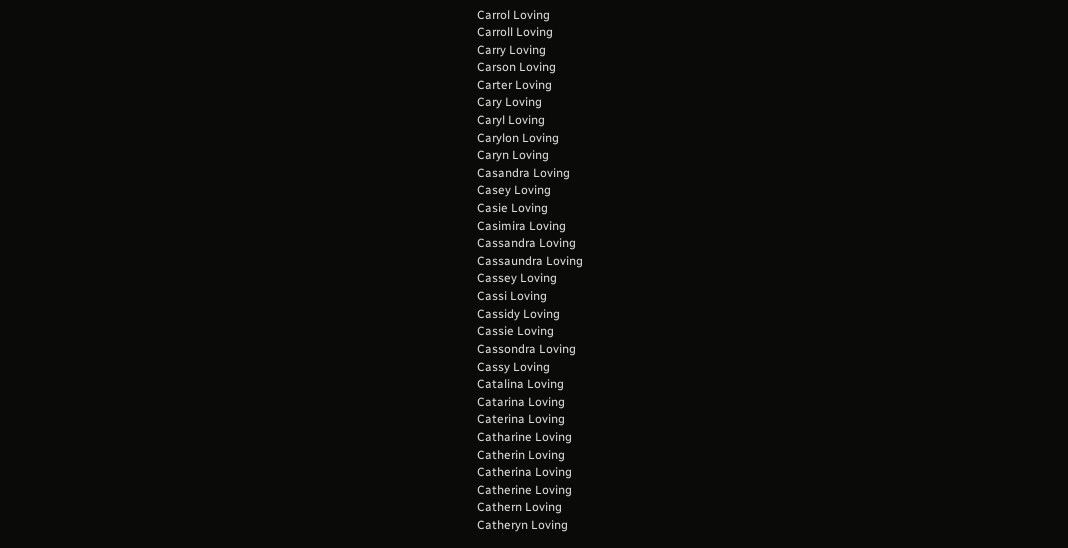Carrol Loving
Carroll Loving
Carry Loving
Carson Loving
Carter Loving
Cary Loving
Caryl Loving
Carylon Loving
Caryn Loving
Casandra Loving
Casey Loving
Casie Loving
Casimira Loving
Cassandra Loving
Cassaundra Loving
Cassey Loving
Cassi Loving
Cassidy Loving
Cassie Loving
Cassondra Loving
Cassy Loving
Catalina Loving
Catarina Loving
Caterina Loving
Catharine Loving
Catherin Loving
Catherina Loving
Catherine Loving
Cathern Loving
Catheryn Loving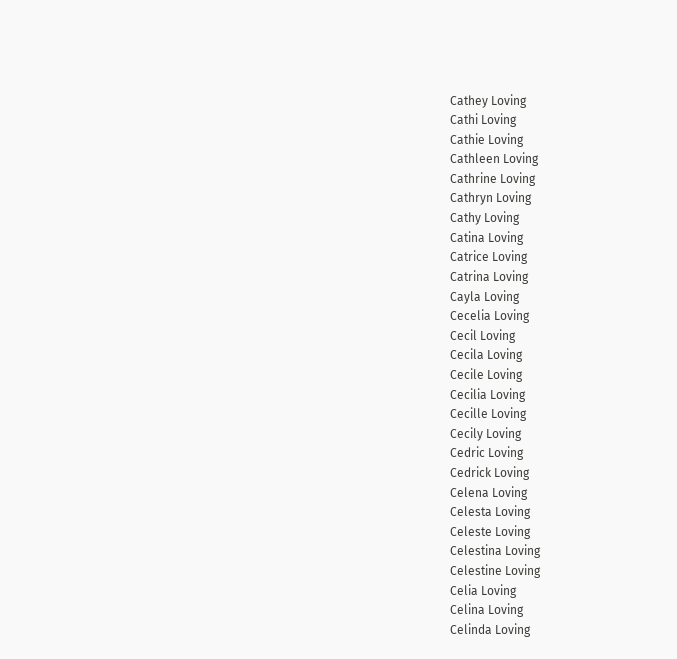Cathey Loving
Cathi Loving
Cathie Loving
Cathleen Loving
Cathrine Loving
Cathryn Loving
Cathy Loving
Catina Loving
Catrice Loving
Catrina Loving
Cayla Loving
Cecelia Loving
Cecil Loving
Cecila Loving
Cecile Loving
Cecilia Loving
Cecille Loving
Cecily Loving
Cedric Loving
Cedrick Loving
Celena Loving
Celesta Loving
Celeste Loving
Celestina Loving
Celestine Loving
Celia Loving
Celina Loving
Celinda Loving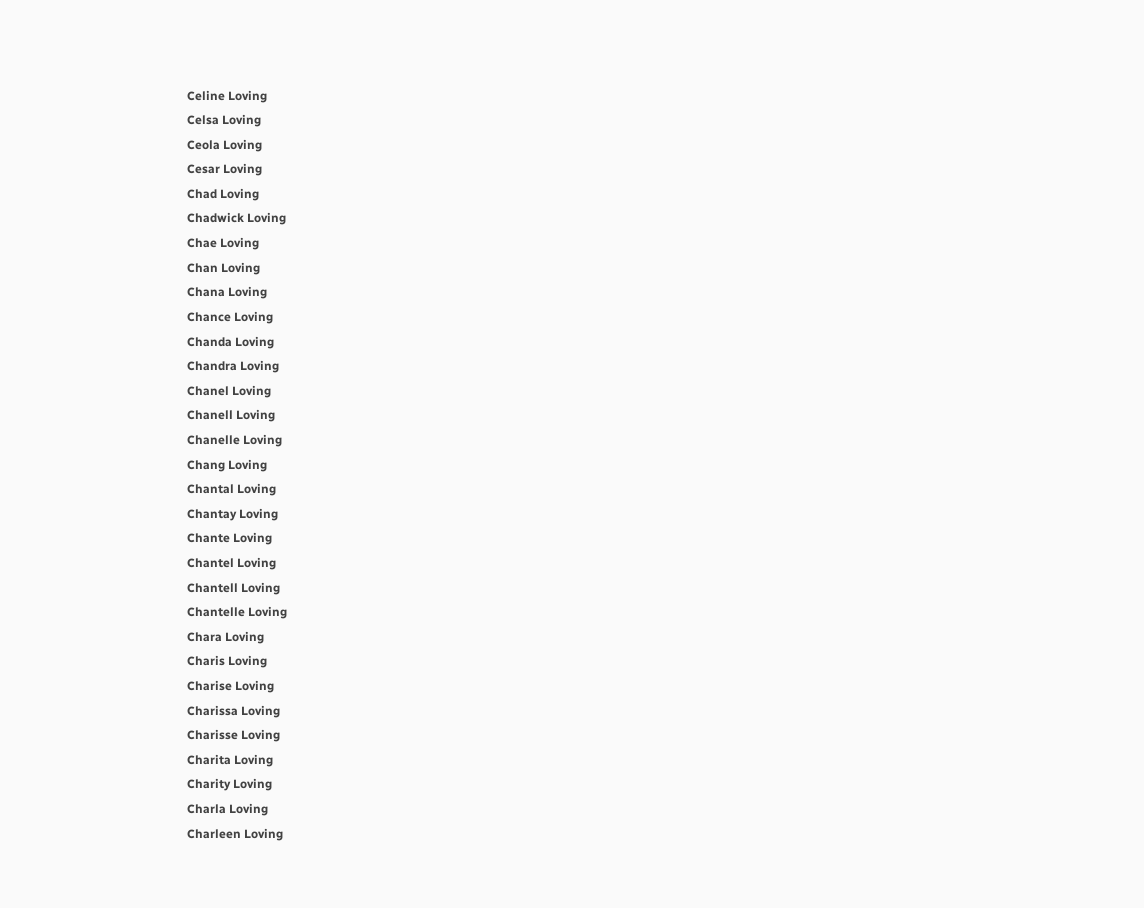Celine Loving
Celsa Loving
Ceola Loving
Cesar Loving
Chad Loving
Chadwick Loving
Chae Loving
Chan Loving
Chana Loving
Chance Loving
Chanda Loving
Chandra Loving
Chanel Loving
Chanell Loving
Chanelle Loving
Chang Loving
Chantal Loving
Chantay Loving
Chante Loving
Chantel Loving
Chantell Loving
Chantelle Loving
Chara Loving
Charis Loving
Charise Loving
Charissa Loving
Charisse Loving
Charita Loving
Charity Loving
Charla Loving
Charleen Loving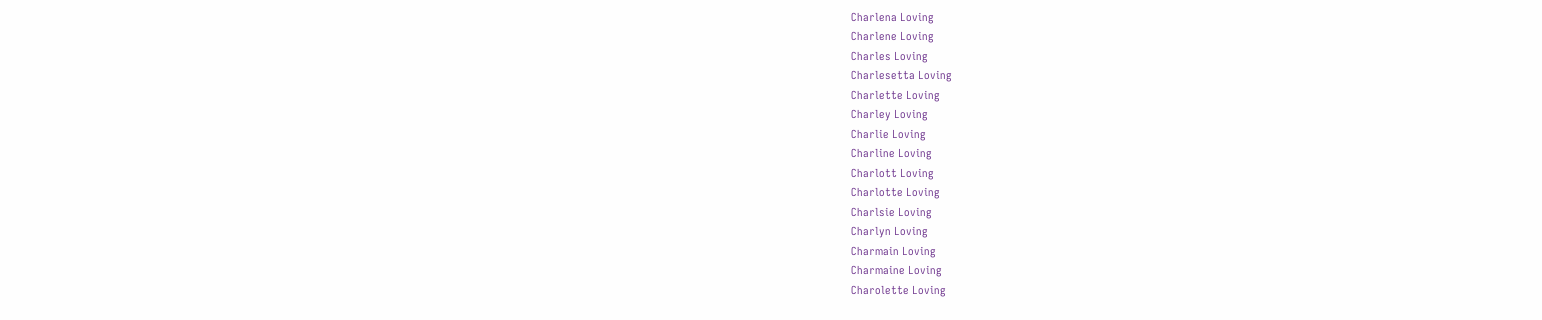Charlena Loving
Charlene Loving
Charles Loving
Charlesetta Loving
Charlette Loving
Charley Loving
Charlie Loving
Charline Loving
Charlott Loving
Charlotte Loving
Charlsie Loving
Charlyn Loving
Charmain Loving
Charmaine Loving
Charolette Loving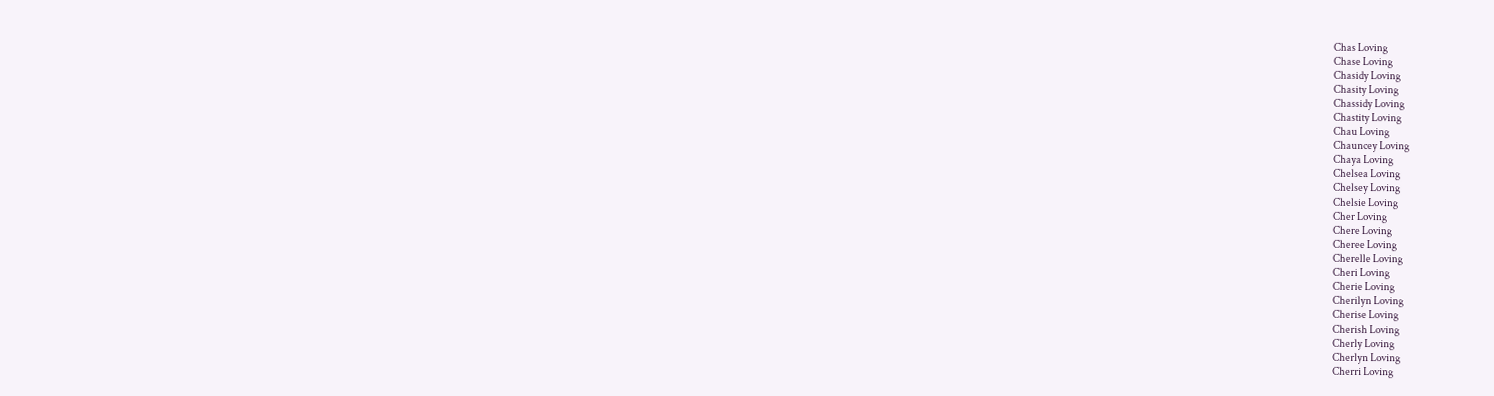Chas Loving
Chase Loving
Chasidy Loving
Chasity Loving
Chassidy Loving
Chastity Loving
Chau Loving
Chauncey Loving
Chaya Loving
Chelsea Loving
Chelsey Loving
Chelsie Loving
Cher Loving
Chere Loving
Cheree Loving
Cherelle Loving
Cheri Loving
Cherie Loving
Cherilyn Loving
Cherise Loving
Cherish Loving
Cherly Loving
Cherlyn Loving
Cherri Loving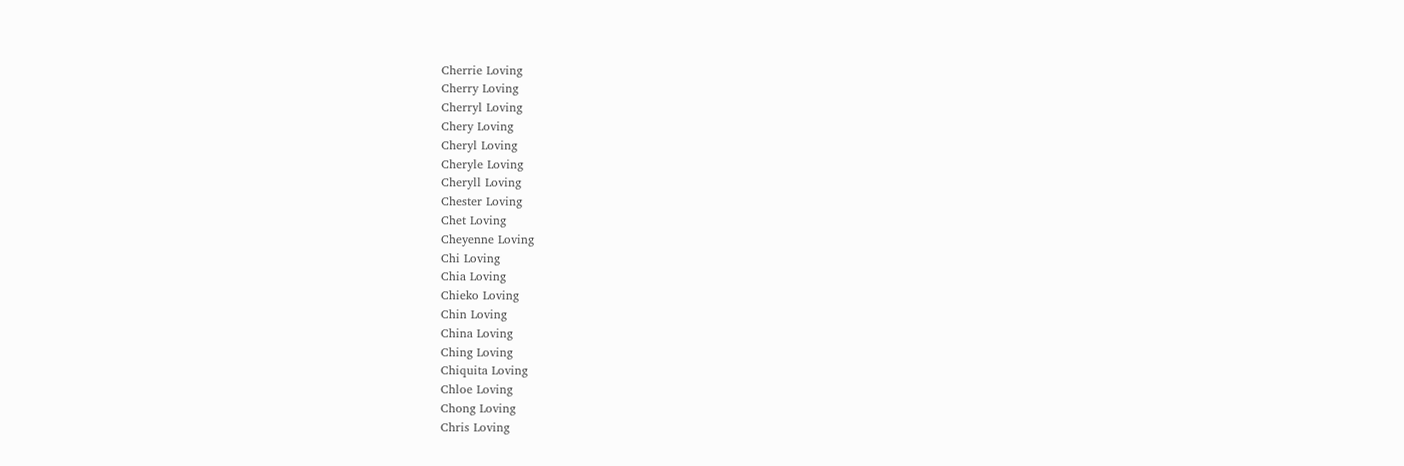Cherrie Loving
Cherry Loving
Cherryl Loving
Chery Loving
Cheryl Loving
Cheryle Loving
Cheryll Loving
Chester Loving
Chet Loving
Cheyenne Loving
Chi Loving
Chia Loving
Chieko Loving
Chin Loving
China Loving
Ching Loving
Chiquita Loving
Chloe Loving
Chong Loving
Chris Loving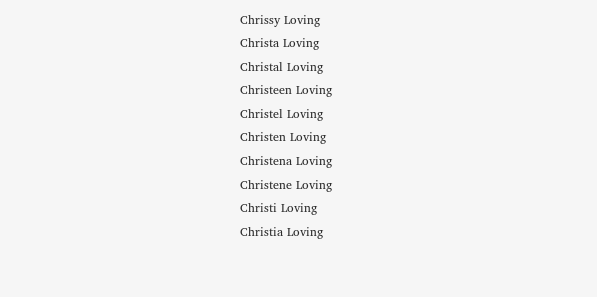Chrissy Loving
Christa Loving
Christal Loving
Christeen Loving
Christel Loving
Christen Loving
Christena Loving
Christene Loving
Christi Loving
Christia Loving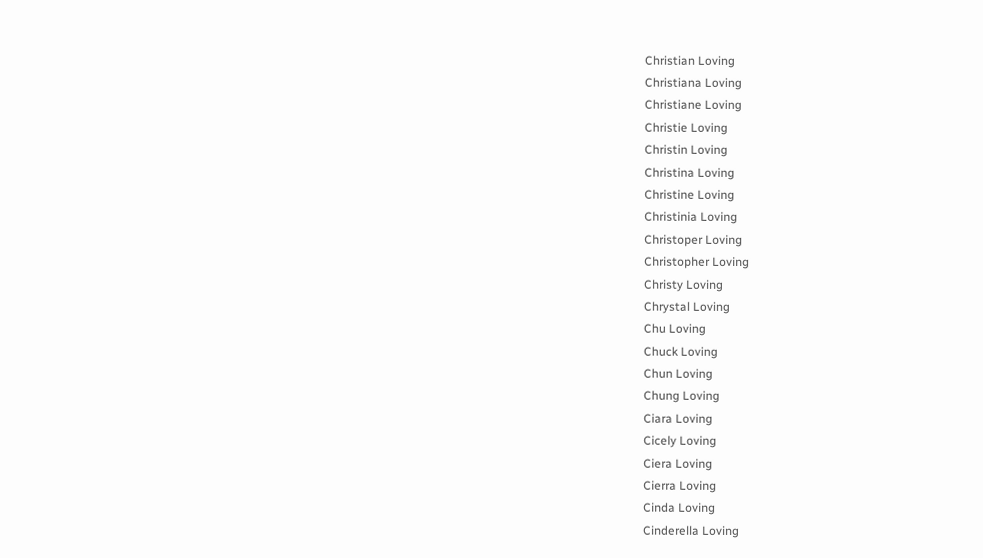Christian Loving
Christiana Loving
Christiane Loving
Christie Loving
Christin Loving
Christina Loving
Christine Loving
Christinia Loving
Christoper Loving
Christopher Loving
Christy Loving
Chrystal Loving
Chu Loving
Chuck Loving
Chun Loving
Chung Loving
Ciara Loving
Cicely Loving
Ciera Loving
Cierra Loving
Cinda Loving
Cinderella Loving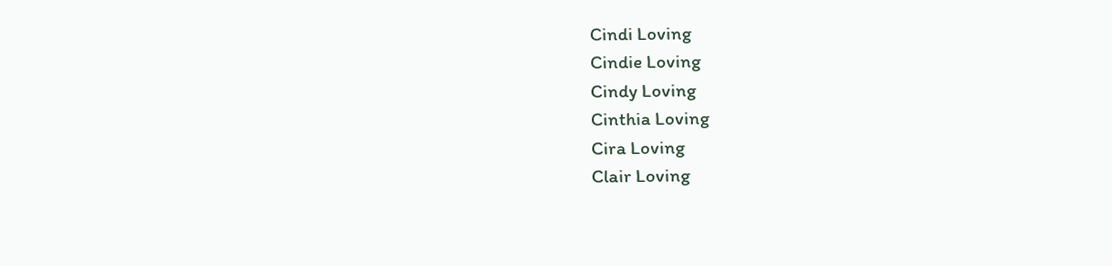Cindi Loving
Cindie Loving
Cindy Loving
Cinthia Loving
Cira Loving
Clair Loving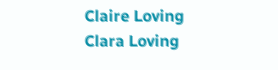Claire Loving
Clara Loving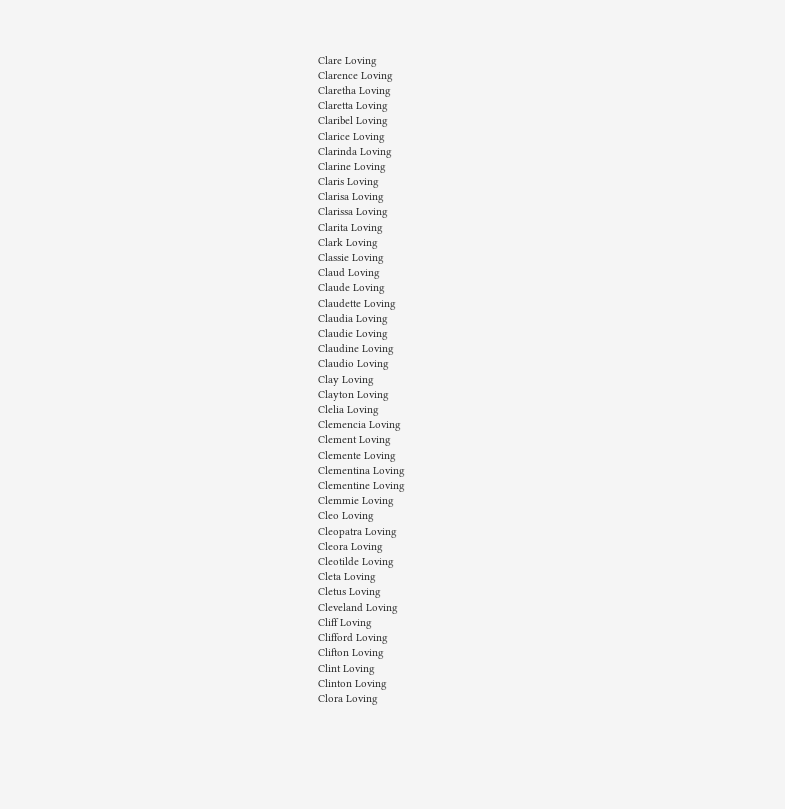Clare Loving
Clarence Loving
Claretha Loving
Claretta Loving
Claribel Loving
Clarice Loving
Clarinda Loving
Clarine Loving
Claris Loving
Clarisa Loving
Clarissa Loving
Clarita Loving
Clark Loving
Classie Loving
Claud Loving
Claude Loving
Claudette Loving
Claudia Loving
Claudie Loving
Claudine Loving
Claudio Loving
Clay Loving
Clayton Loving
Clelia Loving
Clemencia Loving
Clement Loving
Clemente Loving
Clementina Loving
Clementine Loving
Clemmie Loving
Cleo Loving
Cleopatra Loving
Cleora Loving
Cleotilde Loving
Cleta Loving
Cletus Loving
Cleveland Loving
Cliff Loving
Clifford Loving
Clifton Loving
Clint Loving
Clinton Loving
Clora Loving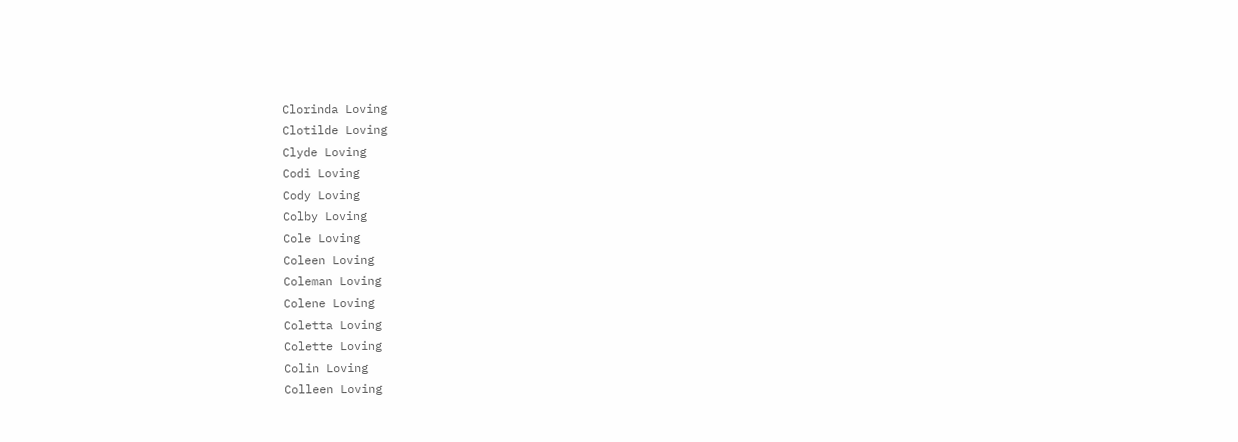Clorinda Loving
Clotilde Loving
Clyde Loving
Codi Loving
Cody Loving
Colby Loving
Cole Loving
Coleen Loving
Coleman Loving
Colene Loving
Coletta Loving
Colette Loving
Colin Loving
Colleen Loving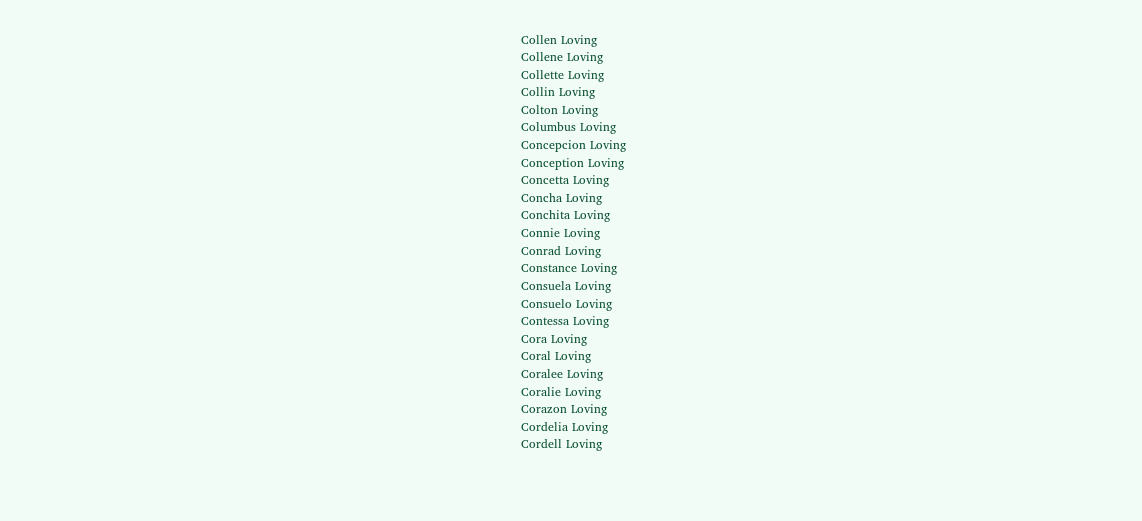Collen Loving
Collene Loving
Collette Loving
Collin Loving
Colton Loving
Columbus Loving
Concepcion Loving
Conception Loving
Concetta Loving
Concha Loving
Conchita Loving
Connie Loving
Conrad Loving
Constance Loving
Consuela Loving
Consuelo Loving
Contessa Loving
Cora Loving
Coral Loving
Coralee Loving
Coralie Loving
Corazon Loving
Cordelia Loving
Cordell Loving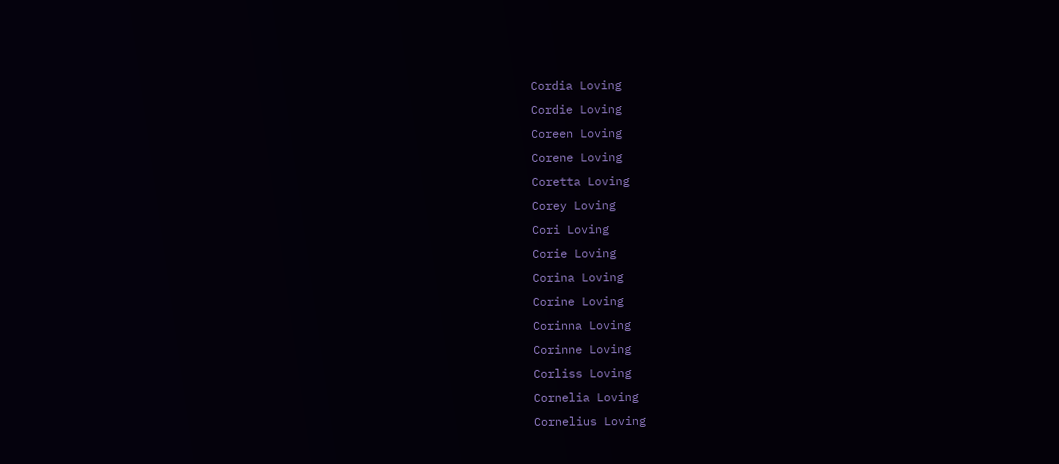Cordia Loving
Cordie Loving
Coreen Loving
Corene Loving
Coretta Loving
Corey Loving
Cori Loving
Corie Loving
Corina Loving
Corine Loving
Corinna Loving
Corinne Loving
Corliss Loving
Cornelia Loving
Cornelius Loving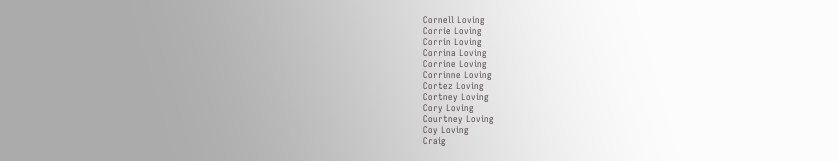Cornell Loving
Corrie Loving
Corrin Loving
Corrina Loving
Corrine Loving
Corrinne Loving
Cortez Loving
Cortney Loving
Cory Loving
Courtney Loving
Coy Loving
Craig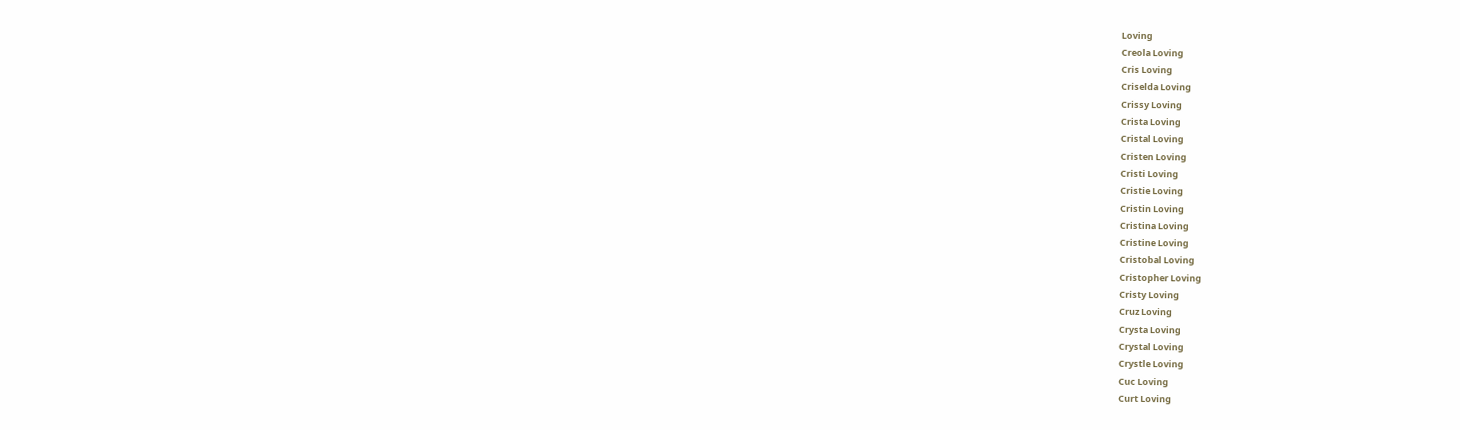Loving
Creola Loving
Cris Loving
Criselda Loving
Crissy Loving
Crista Loving
Cristal Loving
Cristen Loving
Cristi Loving
Cristie Loving
Cristin Loving
Cristina Loving
Cristine Loving
Cristobal Loving
Cristopher Loving
Cristy Loving
Cruz Loving
Crysta Loving
Crystal Loving
Crystle Loving
Cuc Loving
Curt Loving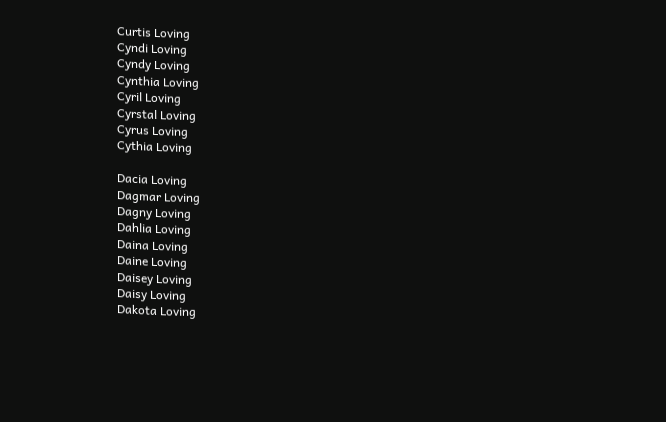Curtis Loving
Cyndi Loving
Cyndy Loving
Cynthia Loving
Cyril Loving
Cyrstal Loving
Cyrus Loving
Cythia Loving

Dacia Loving
Dagmar Loving
Dagny Loving
Dahlia Loving
Daina Loving
Daine Loving
Daisey Loving
Daisy Loving
Dakota Loving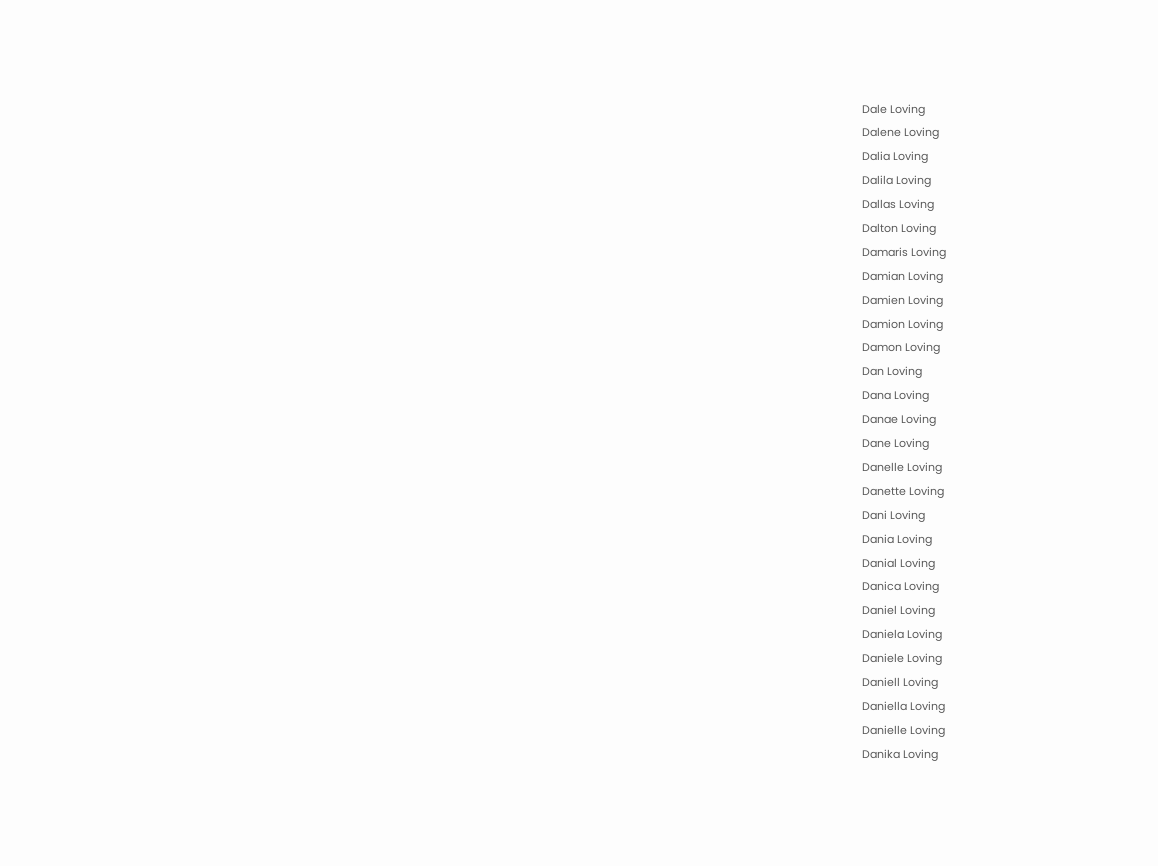Dale Loving
Dalene Loving
Dalia Loving
Dalila Loving
Dallas Loving
Dalton Loving
Damaris Loving
Damian Loving
Damien Loving
Damion Loving
Damon Loving
Dan Loving
Dana Loving
Danae Loving
Dane Loving
Danelle Loving
Danette Loving
Dani Loving
Dania Loving
Danial Loving
Danica Loving
Daniel Loving
Daniela Loving
Daniele Loving
Daniell Loving
Daniella Loving
Danielle Loving
Danika Loving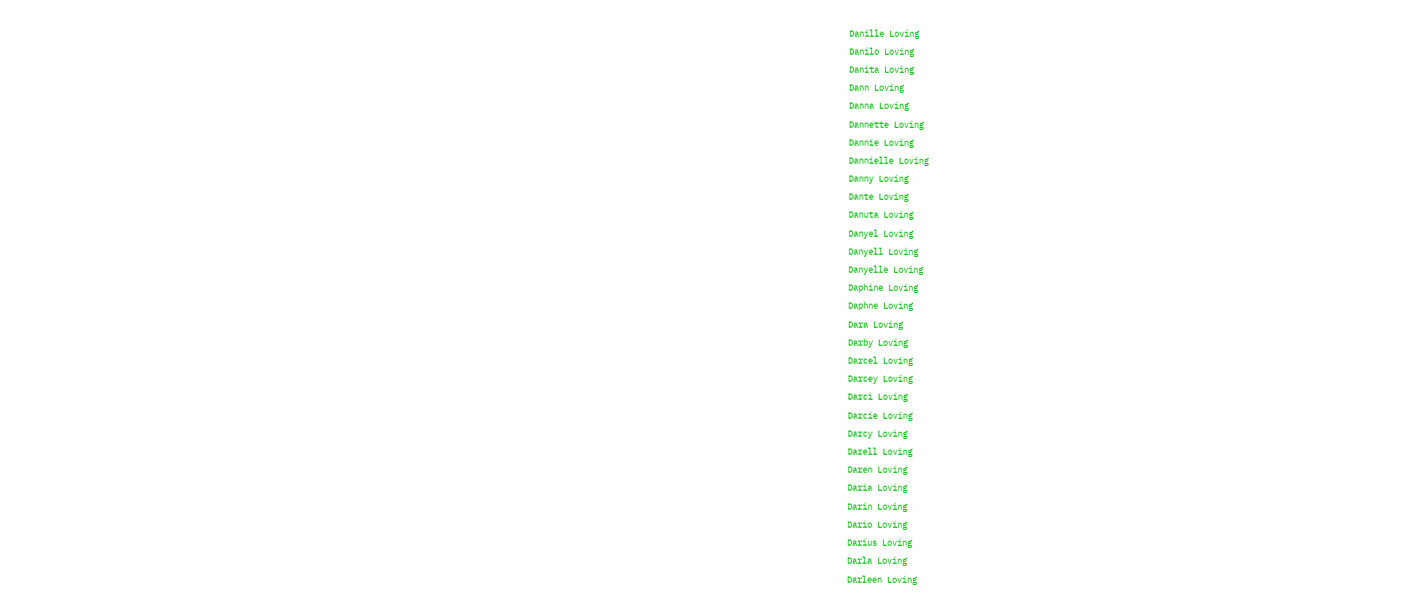Danille Loving
Danilo Loving
Danita Loving
Dann Loving
Danna Loving
Dannette Loving
Dannie Loving
Dannielle Loving
Danny Loving
Dante Loving
Danuta Loving
Danyel Loving
Danyell Loving
Danyelle Loving
Daphine Loving
Daphne Loving
Dara Loving
Darby Loving
Darcel Loving
Darcey Loving
Darci Loving
Darcie Loving
Darcy Loving
Darell Loving
Daren Loving
Daria Loving
Darin Loving
Dario Loving
Darius Loving
Darla Loving
Darleen Loving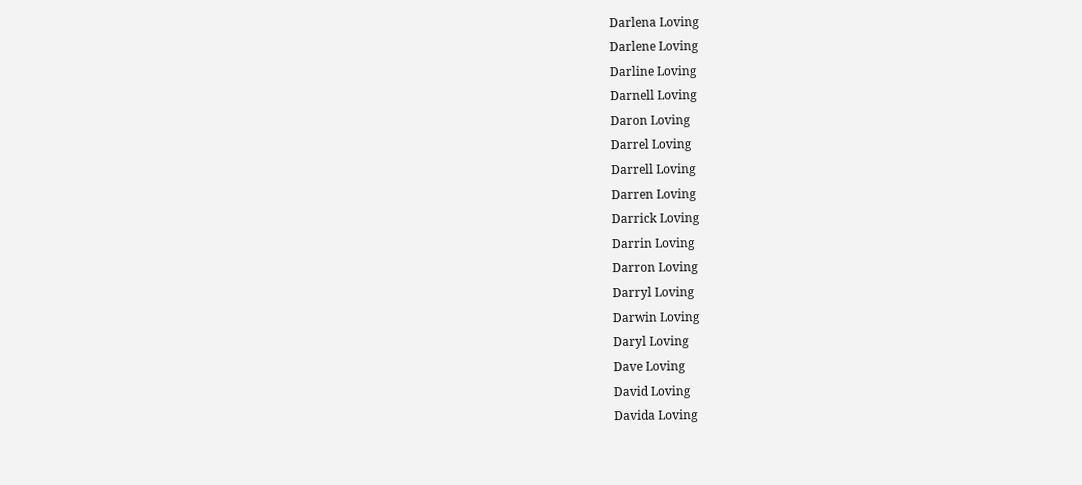Darlena Loving
Darlene Loving
Darline Loving
Darnell Loving
Daron Loving
Darrel Loving
Darrell Loving
Darren Loving
Darrick Loving
Darrin Loving
Darron Loving
Darryl Loving
Darwin Loving
Daryl Loving
Dave Loving
David Loving
Davida Loving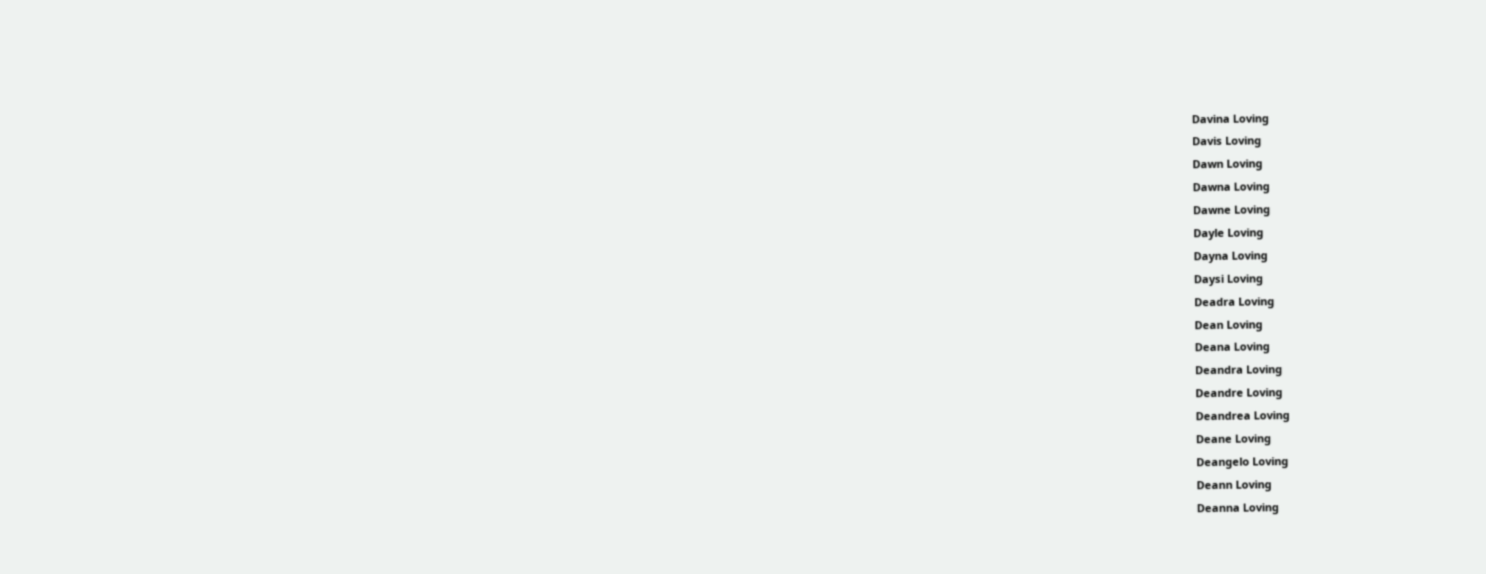Davina Loving
Davis Loving
Dawn Loving
Dawna Loving
Dawne Loving
Dayle Loving
Dayna Loving
Daysi Loving
Deadra Loving
Dean Loving
Deana Loving
Deandra Loving
Deandre Loving
Deandrea Loving
Deane Loving
Deangelo Loving
Deann Loving
Deanna Loving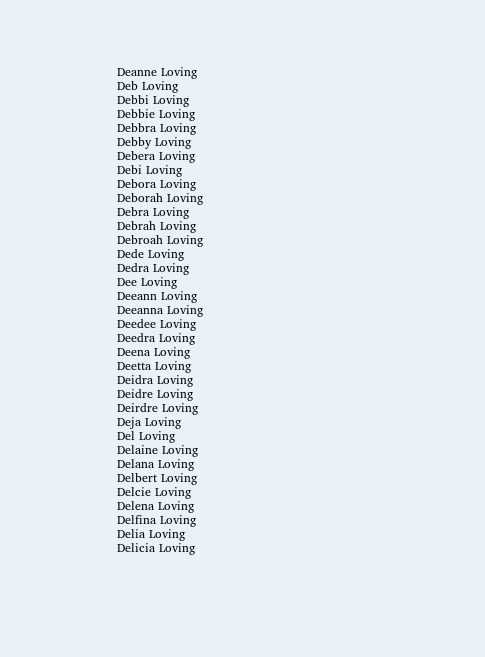Deanne Loving
Deb Loving
Debbi Loving
Debbie Loving
Debbra Loving
Debby Loving
Debera Loving
Debi Loving
Debora Loving
Deborah Loving
Debra Loving
Debrah Loving
Debroah Loving
Dede Loving
Dedra Loving
Dee Loving
Deeann Loving
Deeanna Loving
Deedee Loving
Deedra Loving
Deena Loving
Deetta Loving
Deidra Loving
Deidre Loving
Deirdre Loving
Deja Loving
Del Loving
Delaine Loving
Delana Loving
Delbert Loving
Delcie Loving
Delena Loving
Delfina Loving
Delia Loving
Delicia Loving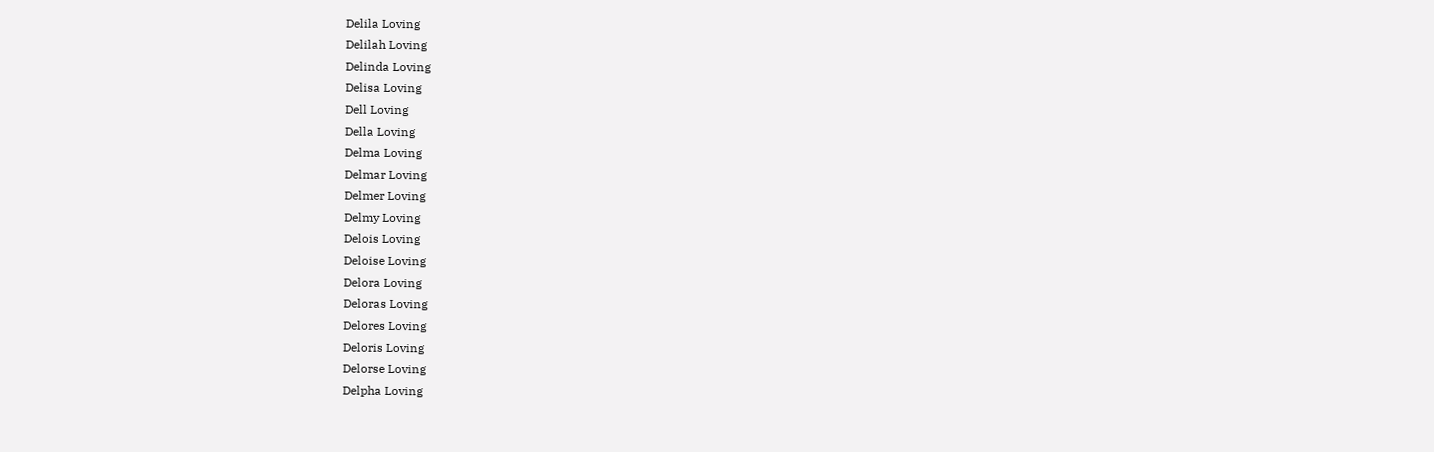Delila Loving
Delilah Loving
Delinda Loving
Delisa Loving
Dell Loving
Della Loving
Delma Loving
Delmar Loving
Delmer Loving
Delmy Loving
Delois Loving
Deloise Loving
Delora Loving
Deloras Loving
Delores Loving
Deloris Loving
Delorse Loving
Delpha Loving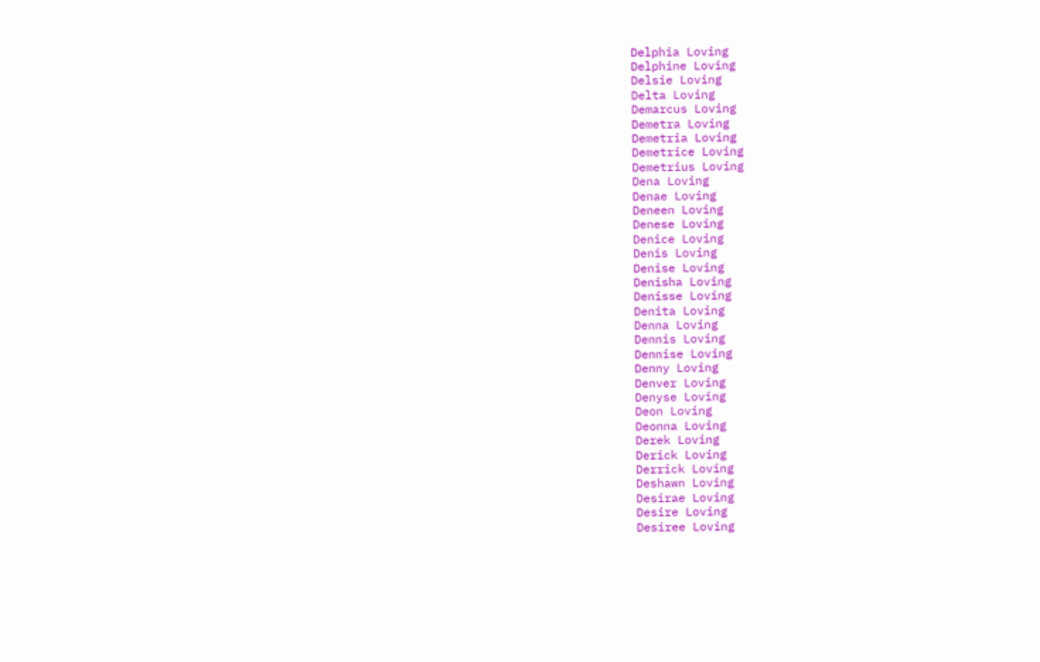Delphia Loving
Delphine Loving
Delsie Loving
Delta Loving
Demarcus Loving
Demetra Loving
Demetria Loving
Demetrice Loving
Demetrius Loving
Dena Loving
Denae Loving
Deneen Loving
Denese Loving
Denice Loving
Denis Loving
Denise Loving
Denisha Loving
Denisse Loving
Denita Loving
Denna Loving
Dennis Loving
Dennise Loving
Denny Loving
Denver Loving
Denyse Loving
Deon Loving
Deonna Loving
Derek Loving
Derick Loving
Derrick Loving
Deshawn Loving
Desirae Loving
Desire Loving
Desiree Loving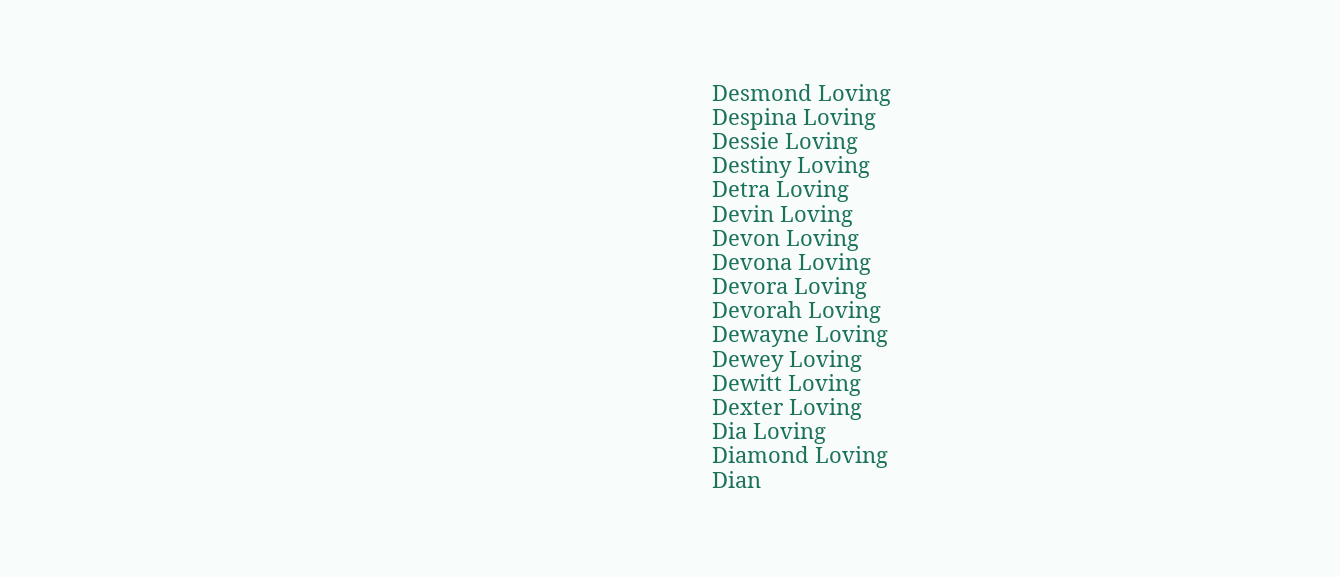Desmond Loving
Despina Loving
Dessie Loving
Destiny Loving
Detra Loving
Devin Loving
Devon Loving
Devona Loving
Devora Loving
Devorah Loving
Dewayne Loving
Dewey Loving
Dewitt Loving
Dexter Loving
Dia Loving
Diamond Loving
Dian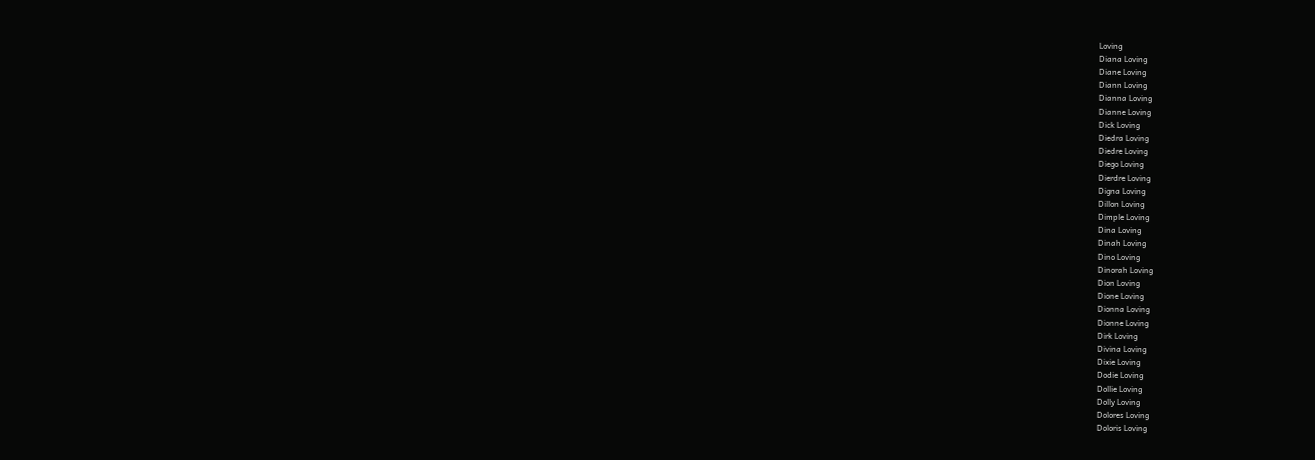Loving
Diana Loving
Diane Loving
Diann Loving
Dianna Loving
Dianne Loving
Dick Loving
Diedra Loving
Diedre Loving
Diego Loving
Dierdre Loving
Digna Loving
Dillon Loving
Dimple Loving
Dina Loving
Dinah Loving
Dino Loving
Dinorah Loving
Dion Loving
Dione Loving
Dionna Loving
Dionne Loving
Dirk Loving
Divina Loving
Dixie Loving
Dodie Loving
Dollie Loving
Dolly Loving
Dolores Loving
Doloris Loving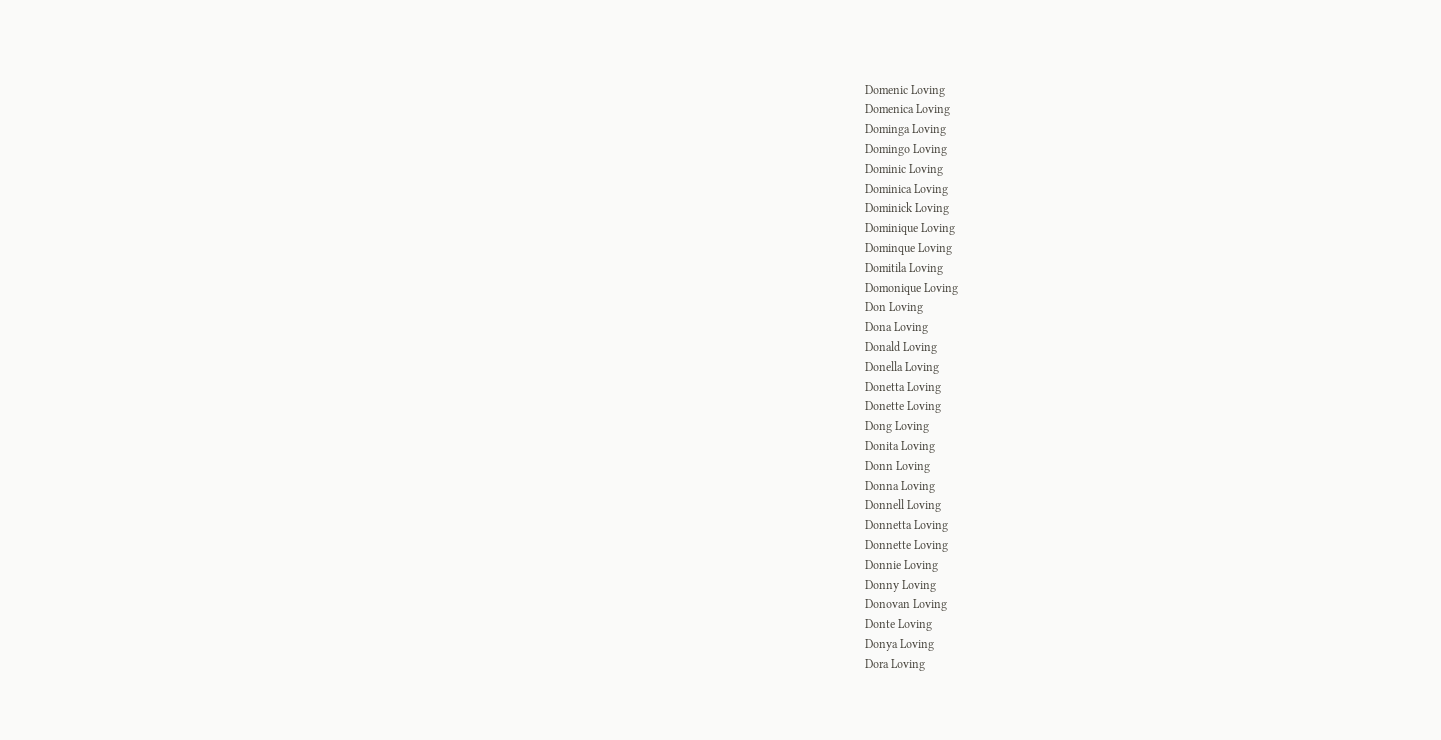Domenic Loving
Domenica Loving
Dominga Loving
Domingo Loving
Dominic Loving
Dominica Loving
Dominick Loving
Dominique Loving
Dominque Loving
Domitila Loving
Domonique Loving
Don Loving
Dona Loving
Donald Loving
Donella Loving
Donetta Loving
Donette Loving
Dong Loving
Donita Loving
Donn Loving
Donna Loving
Donnell Loving
Donnetta Loving
Donnette Loving
Donnie Loving
Donny Loving
Donovan Loving
Donte Loving
Donya Loving
Dora Loving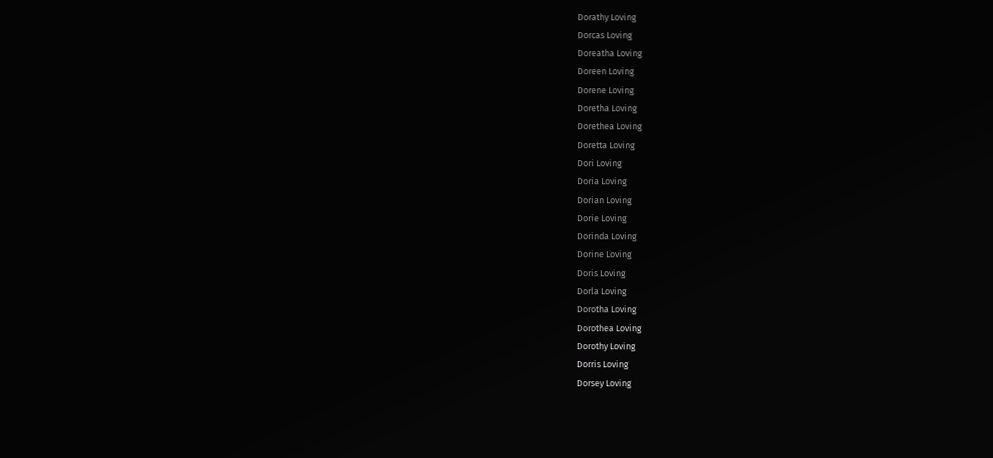Dorathy Loving
Dorcas Loving
Doreatha Loving
Doreen Loving
Dorene Loving
Doretha Loving
Dorethea Loving
Doretta Loving
Dori Loving
Doria Loving
Dorian Loving
Dorie Loving
Dorinda Loving
Dorine Loving
Doris Loving
Dorla Loving
Dorotha Loving
Dorothea Loving
Dorothy Loving
Dorris Loving
Dorsey Loving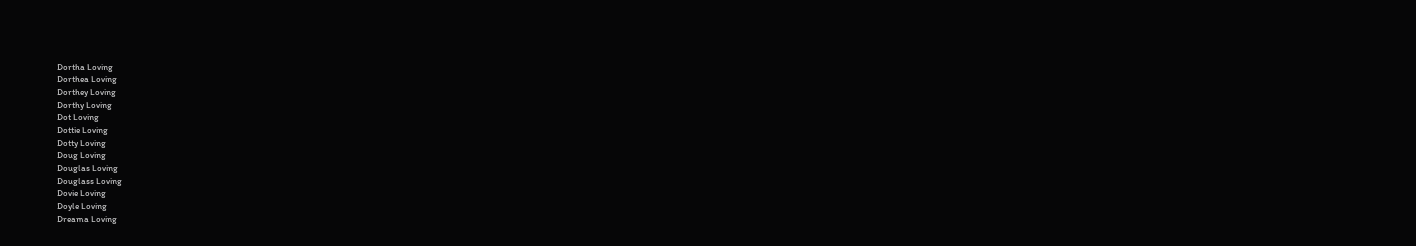Dortha Loving
Dorthea Loving
Dorthey Loving
Dorthy Loving
Dot Loving
Dottie Loving
Dotty Loving
Doug Loving
Douglas Loving
Douglass Loving
Dovie Loving
Doyle Loving
Dreama Loving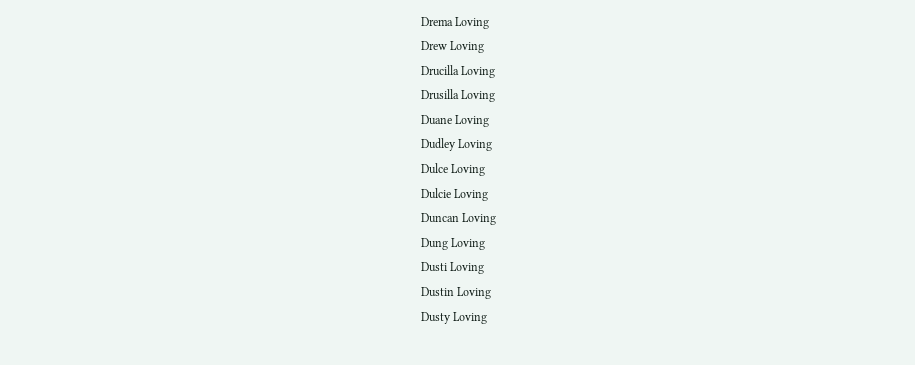Drema Loving
Drew Loving
Drucilla Loving
Drusilla Loving
Duane Loving
Dudley Loving
Dulce Loving
Dulcie Loving
Duncan Loving
Dung Loving
Dusti Loving
Dustin Loving
Dusty Loving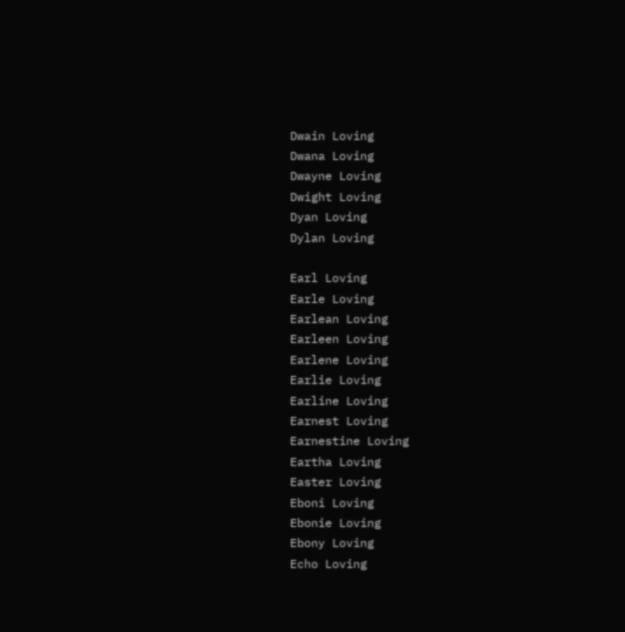Dwain Loving
Dwana Loving
Dwayne Loving
Dwight Loving
Dyan Loving
Dylan Loving

Earl Loving
Earle Loving
Earlean Loving
Earleen Loving
Earlene Loving
Earlie Loving
Earline Loving
Earnest Loving
Earnestine Loving
Eartha Loving
Easter Loving
Eboni Loving
Ebonie Loving
Ebony Loving
Echo Loving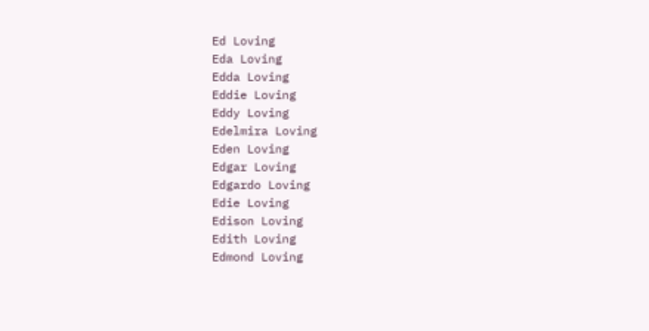Ed Loving
Eda Loving
Edda Loving
Eddie Loving
Eddy Loving
Edelmira Loving
Eden Loving
Edgar Loving
Edgardo Loving
Edie Loving
Edison Loving
Edith Loving
Edmond Loving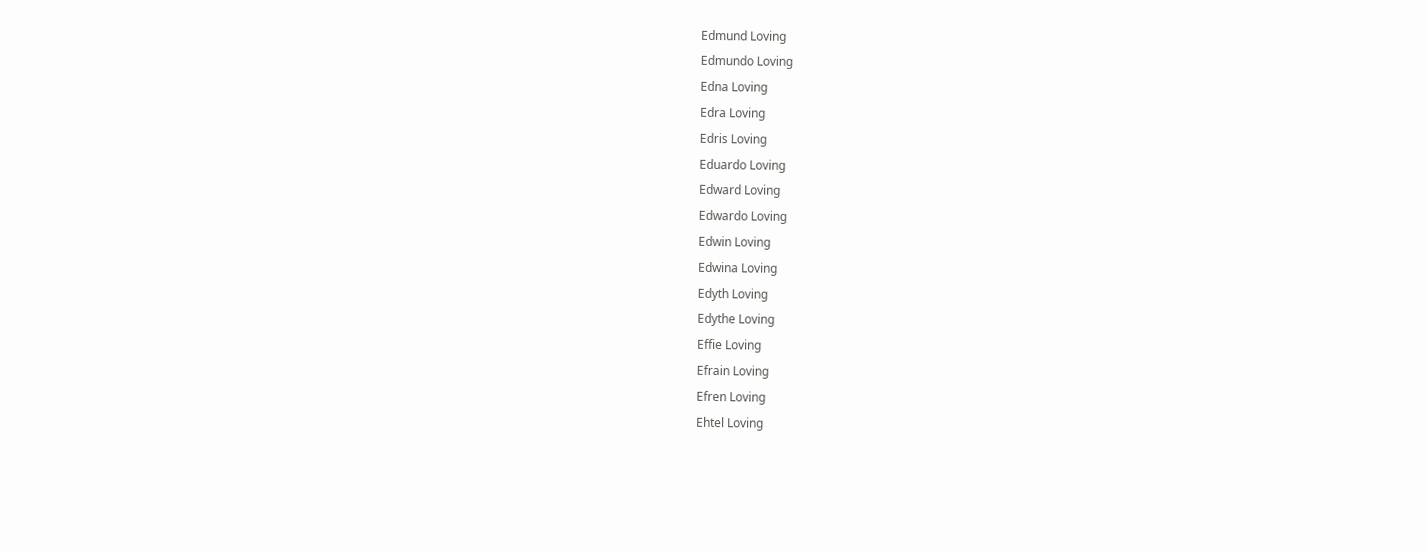Edmund Loving
Edmundo Loving
Edna Loving
Edra Loving
Edris Loving
Eduardo Loving
Edward Loving
Edwardo Loving
Edwin Loving
Edwina Loving
Edyth Loving
Edythe Loving
Effie Loving
Efrain Loving
Efren Loving
Ehtel Loving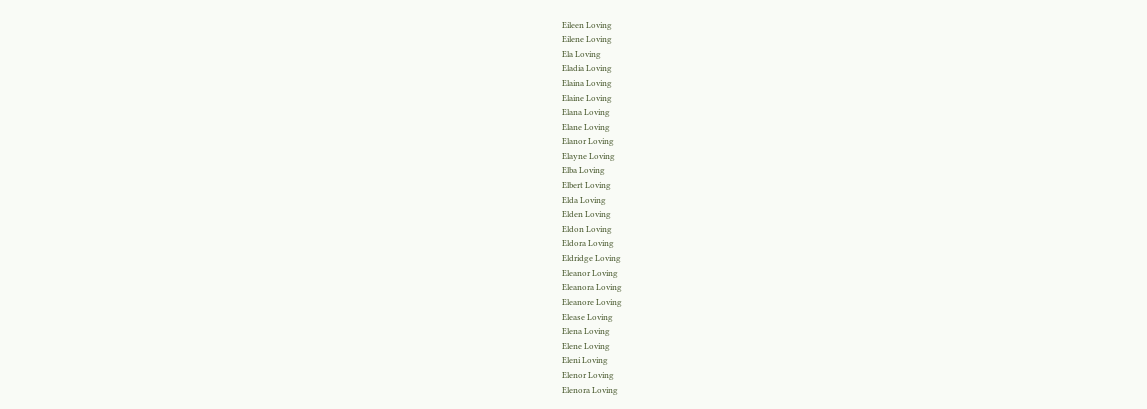Eileen Loving
Eilene Loving
Ela Loving
Eladia Loving
Elaina Loving
Elaine Loving
Elana Loving
Elane Loving
Elanor Loving
Elayne Loving
Elba Loving
Elbert Loving
Elda Loving
Elden Loving
Eldon Loving
Eldora Loving
Eldridge Loving
Eleanor Loving
Eleanora Loving
Eleanore Loving
Elease Loving
Elena Loving
Elene Loving
Eleni Loving
Elenor Loving
Elenora Loving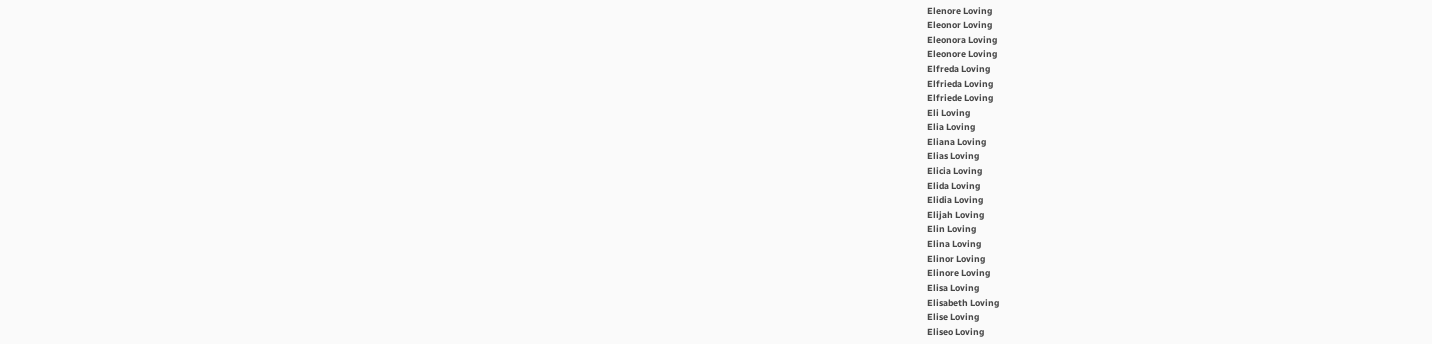Elenore Loving
Eleonor Loving
Eleonora Loving
Eleonore Loving
Elfreda Loving
Elfrieda Loving
Elfriede Loving
Eli Loving
Elia Loving
Eliana Loving
Elias Loving
Elicia Loving
Elida Loving
Elidia Loving
Elijah Loving
Elin Loving
Elina Loving
Elinor Loving
Elinore Loving
Elisa Loving
Elisabeth Loving
Elise Loving
Eliseo Loving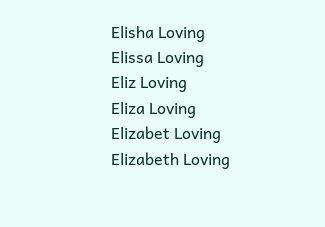Elisha Loving
Elissa Loving
Eliz Loving
Eliza Loving
Elizabet Loving
Elizabeth Loving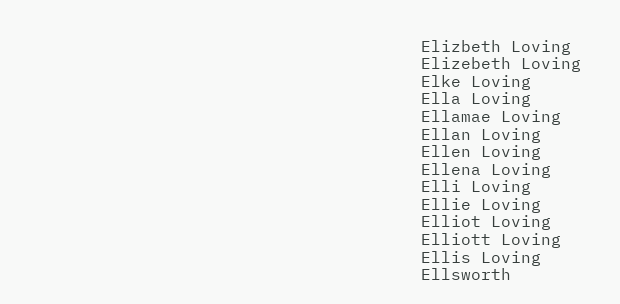Elizbeth Loving
Elizebeth Loving
Elke Loving
Ella Loving
Ellamae Loving
Ellan Loving
Ellen Loving
Ellena Loving
Elli Loving
Ellie Loving
Elliot Loving
Elliott Loving
Ellis Loving
Ellsworth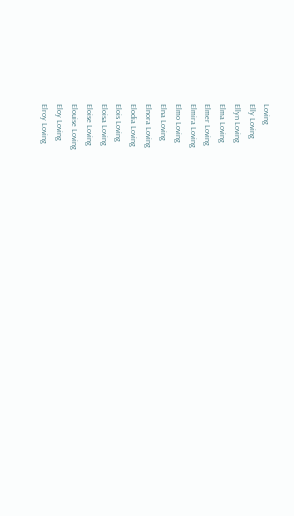Loving
Elly Loving
Ellyn Loving
Elma Loving
Elmer Loving
Elmira Loving
Elmo Loving
Elna Loving
Elnora Loving
Elodia Loving
Elois Loving
Eloisa Loving
Eloise Loving
Elouise Loving
Eloy Loving
Elroy Loving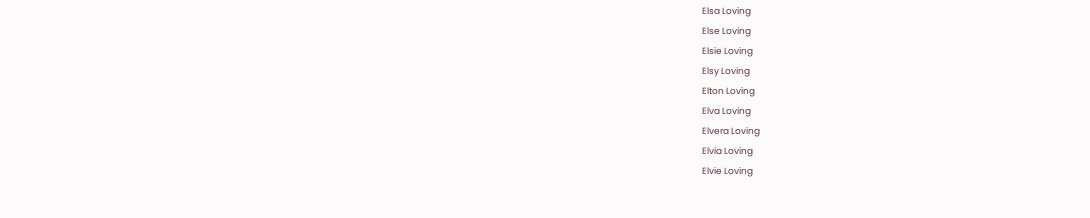Elsa Loving
Else Loving
Elsie Loving
Elsy Loving
Elton Loving
Elva Loving
Elvera Loving
Elvia Loving
Elvie Loving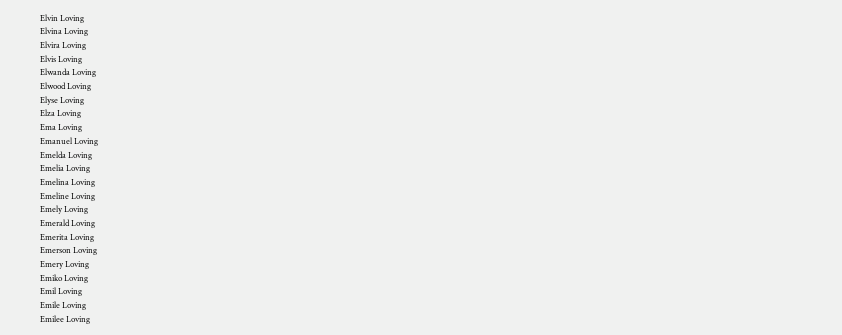Elvin Loving
Elvina Loving
Elvira Loving
Elvis Loving
Elwanda Loving
Elwood Loving
Elyse Loving
Elza Loving
Ema Loving
Emanuel Loving
Emelda Loving
Emelia Loving
Emelina Loving
Emeline Loving
Emely Loving
Emerald Loving
Emerita Loving
Emerson Loving
Emery Loving
Emiko Loving
Emil Loving
Emile Loving
Emilee Loving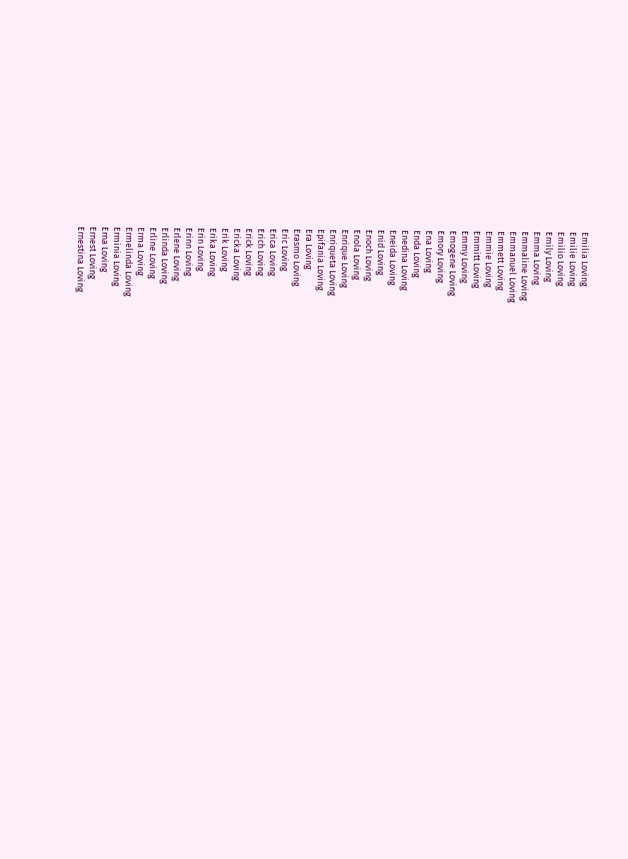Emilia Loving
Emilie Loving
Emilio Loving
Emily Loving
Emma Loving
Emmaline Loving
Emmanuel Loving
Emmett Loving
Emmie Loving
Emmitt Loving
Emmy Loving
Emogene Loving
Emory Loving
Ena Loving
Enda Loving
Enedina Loving
Eneida Loving
Enid Loving
Enoch Loving
Enola Loving
Enrique Loving
Enriqueta Loving
Epifania Loving
Era Loving
Erasmo Loving
Eric Loving
Erica Loving
Erich Loving
Erick Loving
Ericka Loving
Erik Loving
Erika Loving
Erin Loving
Erinn Loving
Erlene Loving
Erlinda Loving
Erline Loving
Erma Loving
Ermelinda Loving
Erminia Loving
Erna Loving
Ernest Loving
Ernestina Loving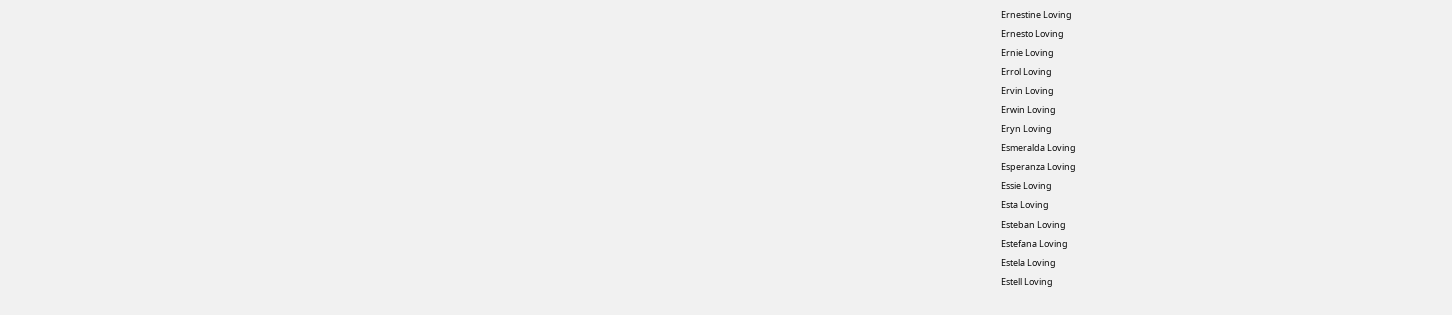Ernestine Loving
Ernesto Loving
Ernie Loving
Errol Loving
Ervin Loving
Erwin Loving
Eryn Loving
Esmeralda Loving
Esperanza Loving
Essie Loving
Esta Loving
Esteban Loving
Estefana Loving
Estela Loving
Estell Loving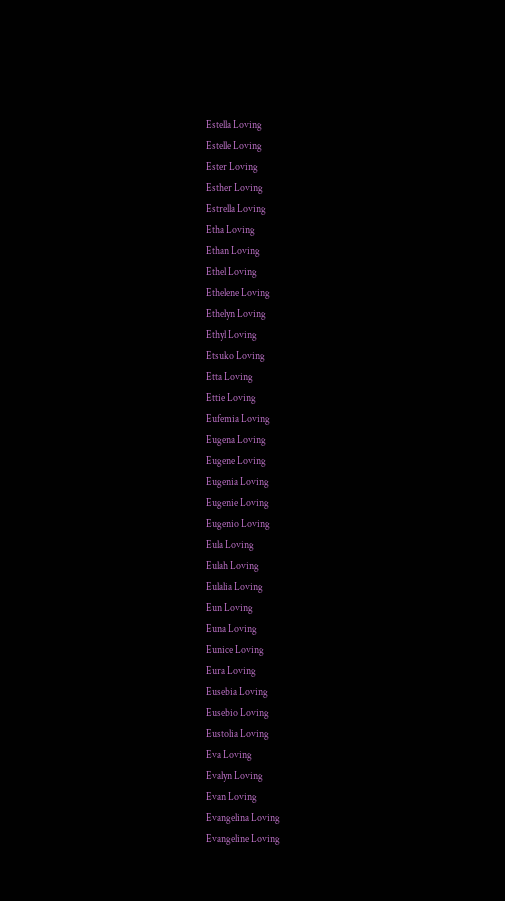Estella Loving
Estelle Loving
Ester Loving
Esther Loving
Estrella Loving
Etha Loving
Ethan Loving
Ethel Loving
Ethelene Loving
Ethelyn Loving
Ethyl Loving
Etsuko Loving
Etta Loving
Ettie Loving
Eufemia Loving
Eugena Loving
Eugene Loving
Eugenia Loving
Eugenie Loving
Eugenio Loving
Eula Loving
Eulah Loving
Eulalia Loving
Eun Loving
Euna Loving
Eunice Loving
Eura Loving
Eusebia Loving
Eusebio Loving
Eustolia Loving
Eva Loving
Evalyn Loving
Evan Loving
Evangelina Loving
Evangeline Loving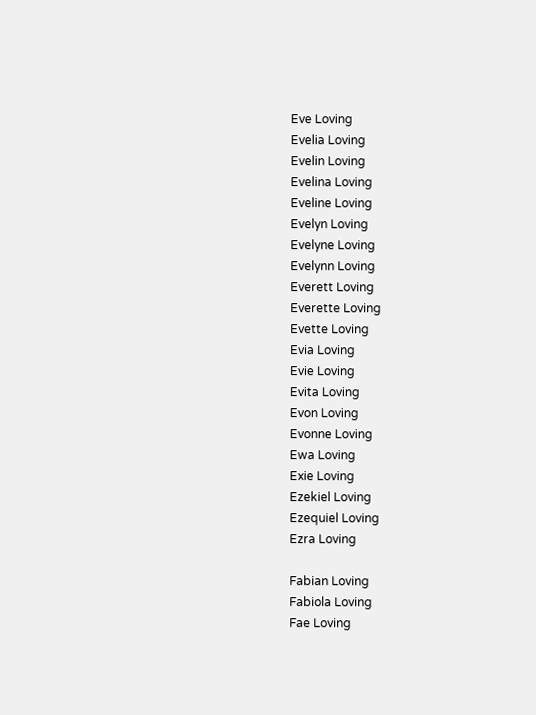Eve Loving
Evelia Loving
Evelin Loving
Evelina Loving
Eveline Loving
Evelyn Loving
Evelyne Loving
Evelynn Loving
Everett Loving
Everette Loving
Evette Loving
Evia Loving
Evie Loving
Evita Loving
Evon Loving
Evonne Loving
Ewa Loving
Exie Loving
Ezekiel Loving
Ezequiel Loving
Ezra Loving

Fabian Loving
Fabiola Loving
Fae Loving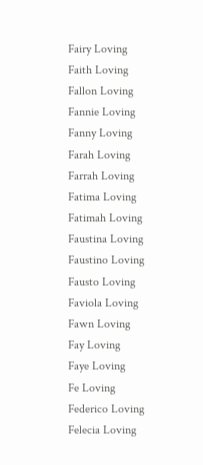Fairy Loving
Faith Loving
Fallon Loving
Fannie Loving
Fanny Loving
Farah Loving
Farrah Loving
Fatima Loving
Fatimah Loving
Faustina Loving
Faustino Loving
Fausto Loving
Faviola Loving
Fawn Loving
Fay Loving
Faye Loving
Fe Loving
Federico Loving
Felecia Loving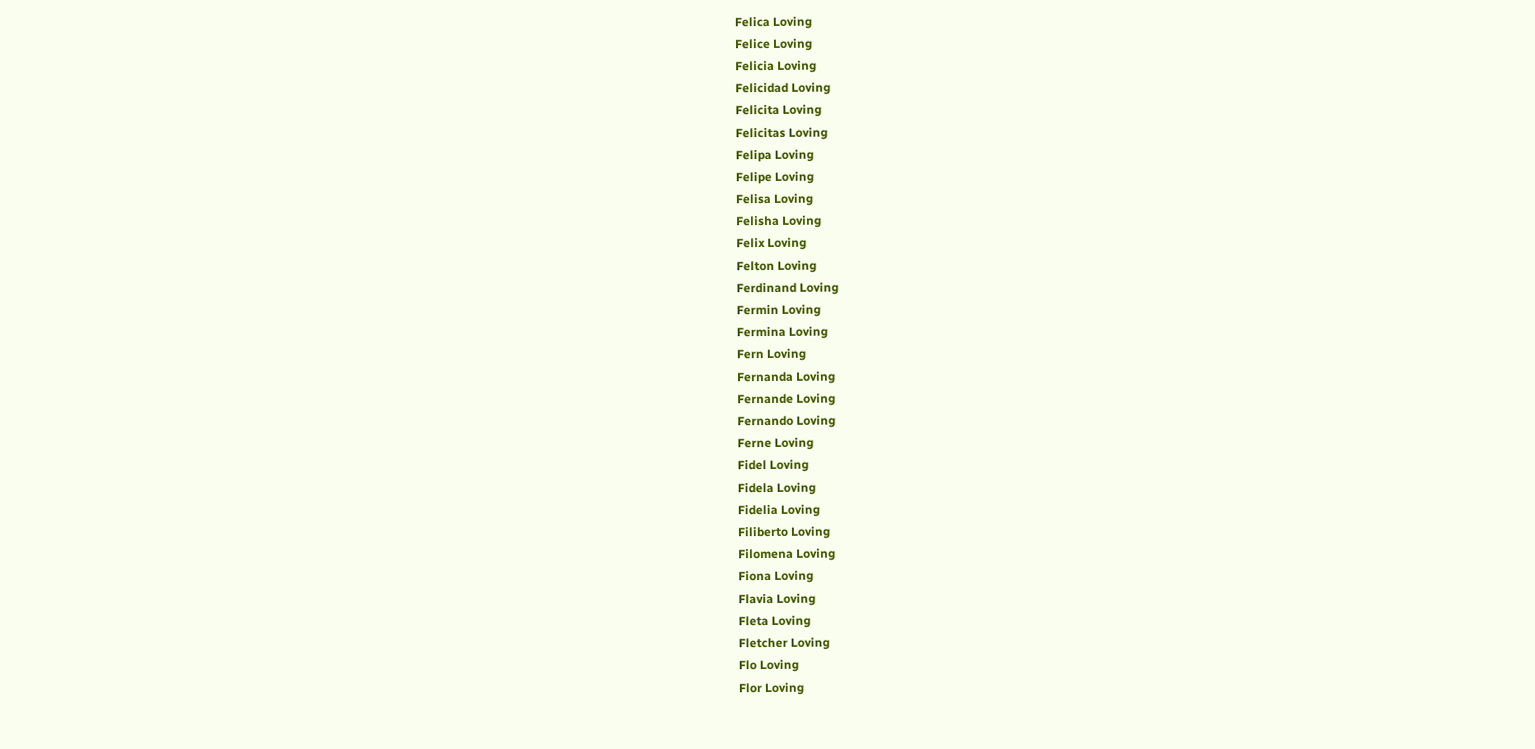Felica Loving
Felice Loving
Felicia Loving
Felicidad Loving
Felicita Loving
Felicitas Loving
Felipa Loving
Felipe Loving
Felisa Loving
Felisha Loving
Felix Loving
Felton Loving
Ferdinand Loving
Fermin Loving
Fermina Loving
Fern Loving
Fernanda Loving
Fernande Loving
Fernando Loving
Ferne Loving
Fidel Loving
Fidela Loving
Fidelia Loving
Filiberto Loving
Filomena Loving
Fiona Loving
Flavia Loving
Fleta Loving
Fletcher Loving
Flo Loving
Flor Loving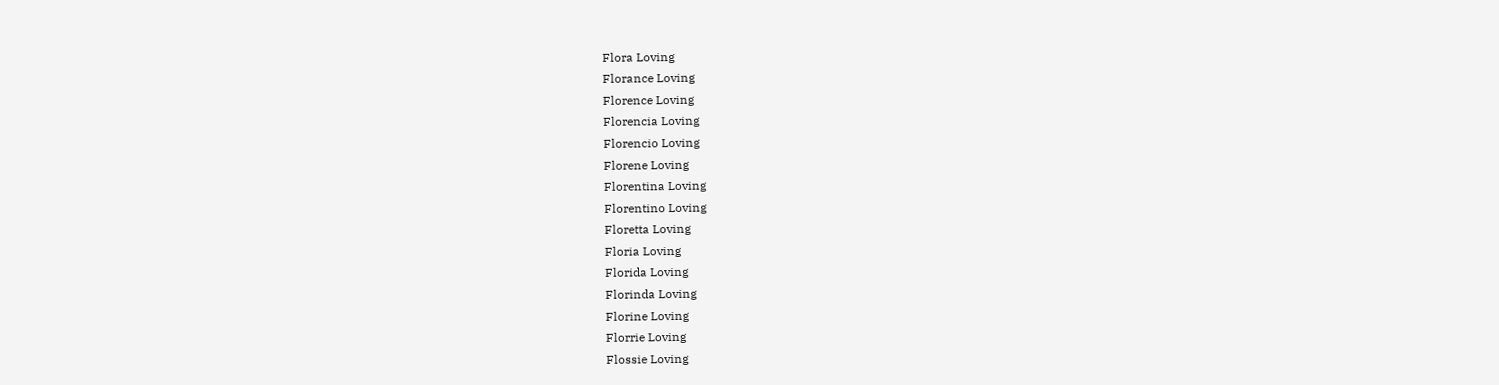Flora Loving
Florance Loving
Florence Loving
Florencia Loving
Florencio Loving
Florene Loving
Florentina Loving
Florentino Loving
Floretta Loving
Floria Loving
Florida Loving
Florinda Loving
Florine Loving
Florrie Loving
Flossie Loving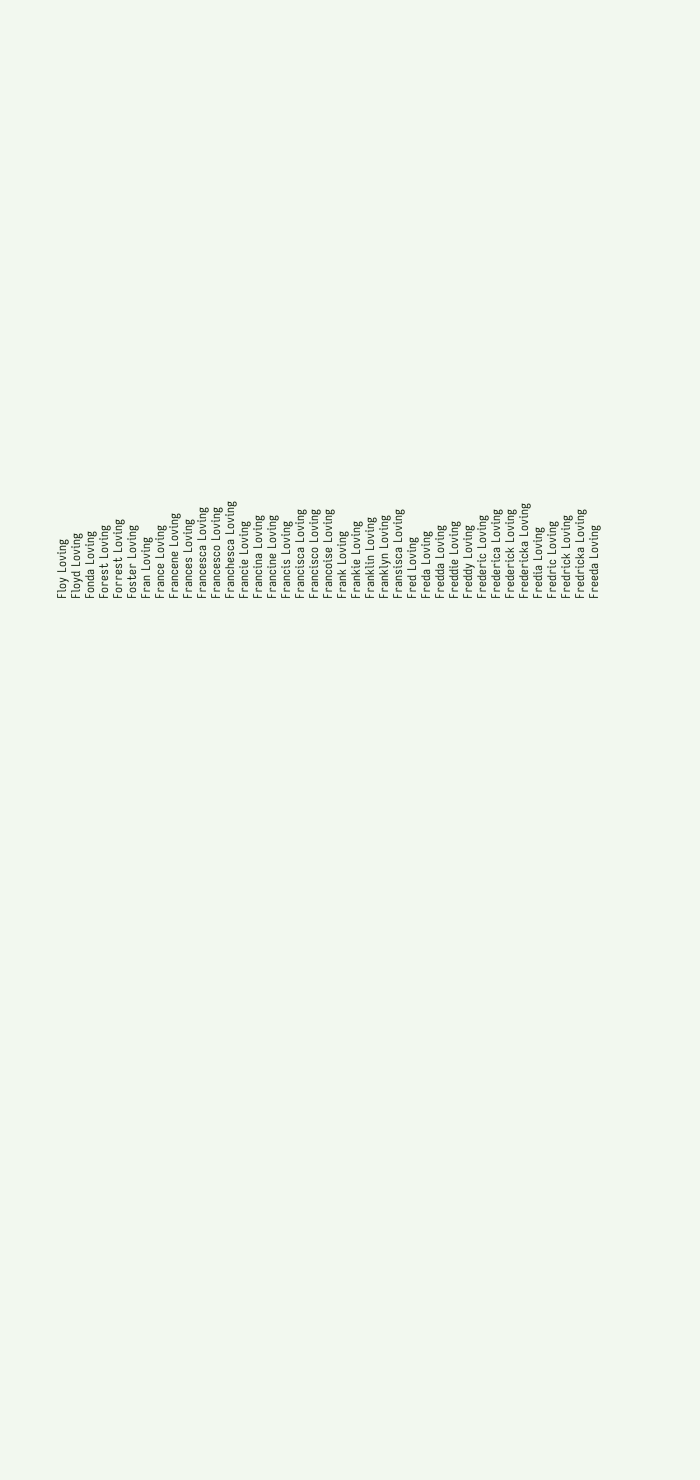Floy Loving
Floyd Loving
Fonda Loving
Forest Loving
Forrest Loving
Foster Loving
Fran Loving
France Loving
Francene Loving
Frances Loving
Francesca Loving
Francesco Loving
Franchesca Loving
Francie Loving
Francina Loving
Francine Loving
Francis Loving
Francisca Loving
Francisco Loving
Francoise Loving
Frank Loving
Frankie Loving
Franklin Loving
Franklyn Loving
Fransisca Loving
Fred Loving
Freda Loving
Fredda Loving
Freddie Loving
Freddy Loving
Frederic Loving
Frederica Loving
Frederick Loving
Fredericka Loving
Fredia Loving
Fredric Loving
Fredrick Loving
Fredricka Loving
Freeda Loving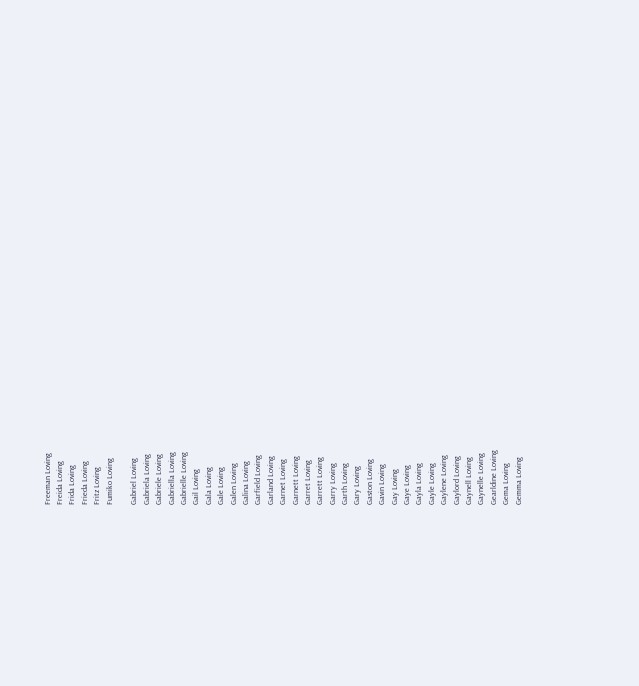Freeman Loving
Freida Loving
Frida Loving
Frieda Loving
Fritz Loving
Fumiko Loving

Gabriel Loving
Gabriela Loving
Gabriele Loving
Gabriella Loving
Gabrielle Loving
Gail Loving
Gala Loving
Gale Loving
Galen Loving
Galina Loving
Garfield Loving
Garland Loving
Garnet Loving
Garnett Loving
Garret Loving
Garrett Loving
Garry Loving
Garth Loving
Gary Loving
Gaston Loving
Gavin Loving
Gay Loving
Gaye Loving
Gayla Loving
Gayle Loving
Gaylene Loving
Gaylord Loving
Gaynell Loving
Gaynelle Loving
Gearldine Loving
Gema Loving
Gemma Loving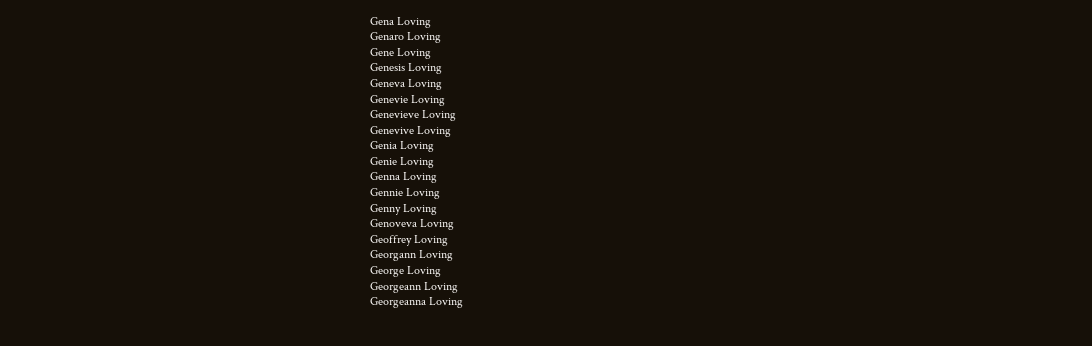Gena Loving
Genaro Loving
Gene Loving
Genesis Loving
Geneva Loving
Genevie Loving
Genevieve Loving
Genevive Loving
Genia Loving
Genie Loving
Genna Loving
Gennie Loving
Genny Loving
Genoveva Loving
Geoffrey Loving
Georgann Loving
George Loving
Georgeann Loving
Georgeanna Loving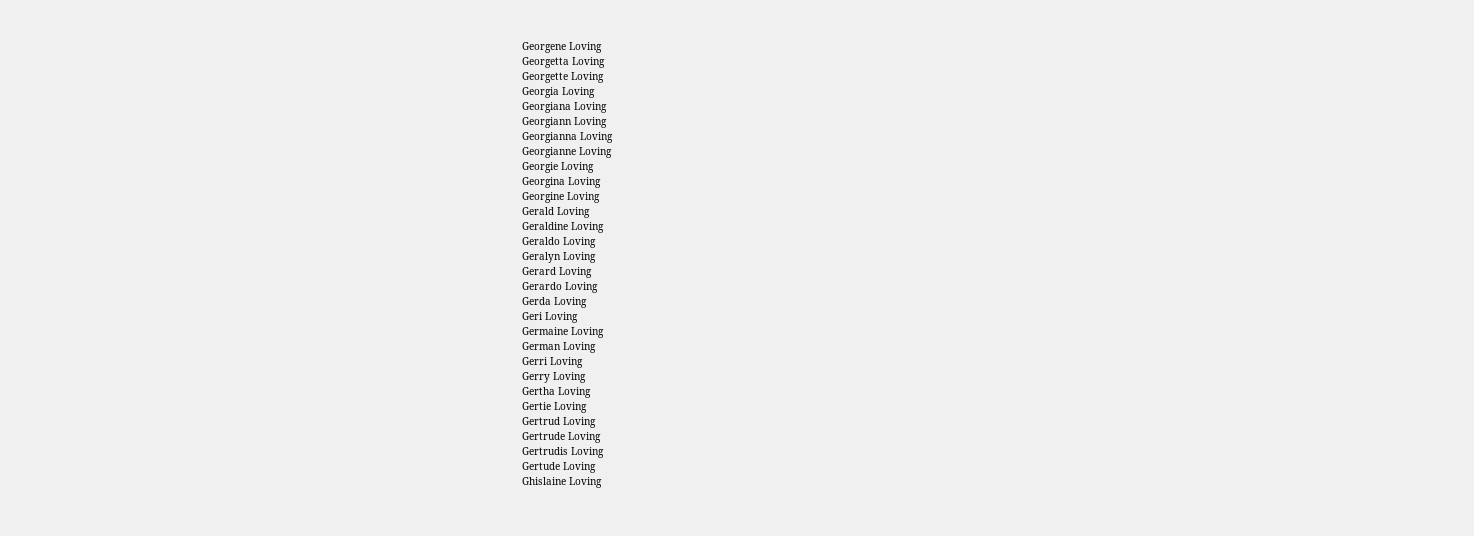Georgene Loving
Georgetta Loving
Georgette Loving
Georgia Loving
Georgiana Loving
Georgiann Loving
Georgianna Loving
Georgianne Loving
Georgie Loving
Georgina Loving
Georgine Loving
Gerald Loving
Geraldine Loving
Geraldo Loving
Geralyn Loving
Gerard Loving
Gerardo Loving
Gerda Loving
Geri Loving
Germaine Loving
German Loving
Gerri Loving
Gerry Loving
Gertha Loving
Gertie Loving
Gertrud Loving
Gertrude Loving
Gertrudis Loving
Gertude Loving
Ghislaine Loving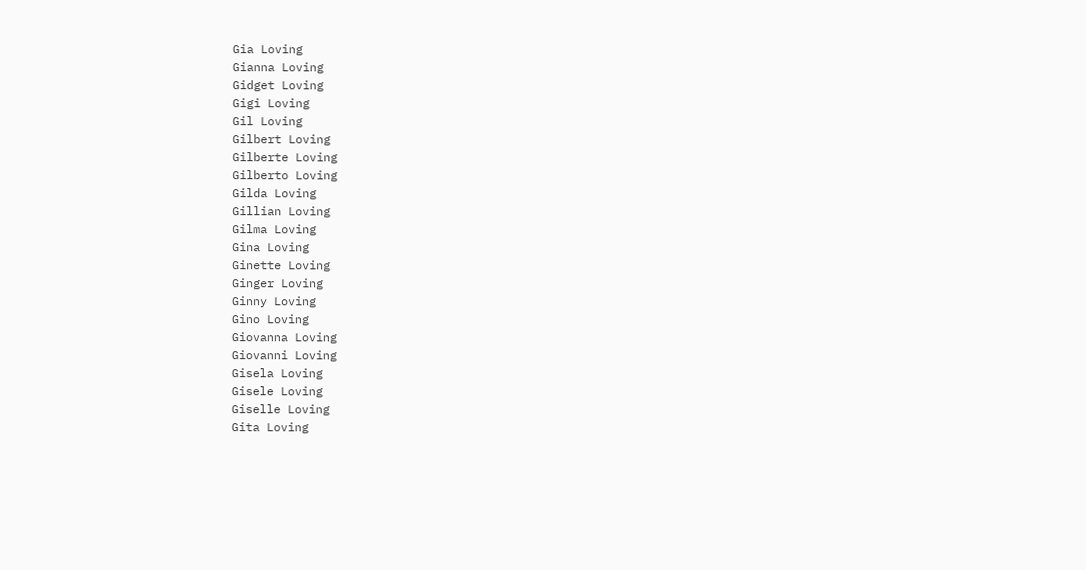Gia Loving
Gianna Loving
Gidget Loving
Gigi Loving
Gil Loving
Gilbert Loving
Gilberte Loving
Gilberto Loving
Gilda Loving
Gillian Loving
Gilma Loving
Gina Loving
Ginette Loving
Ginger Loving
Ginny Loving
Gino Loving
Giovanna Loving
Giovanni Loving
Gisela Loving
Gisele Loving
Giselle Loving
Gita Loving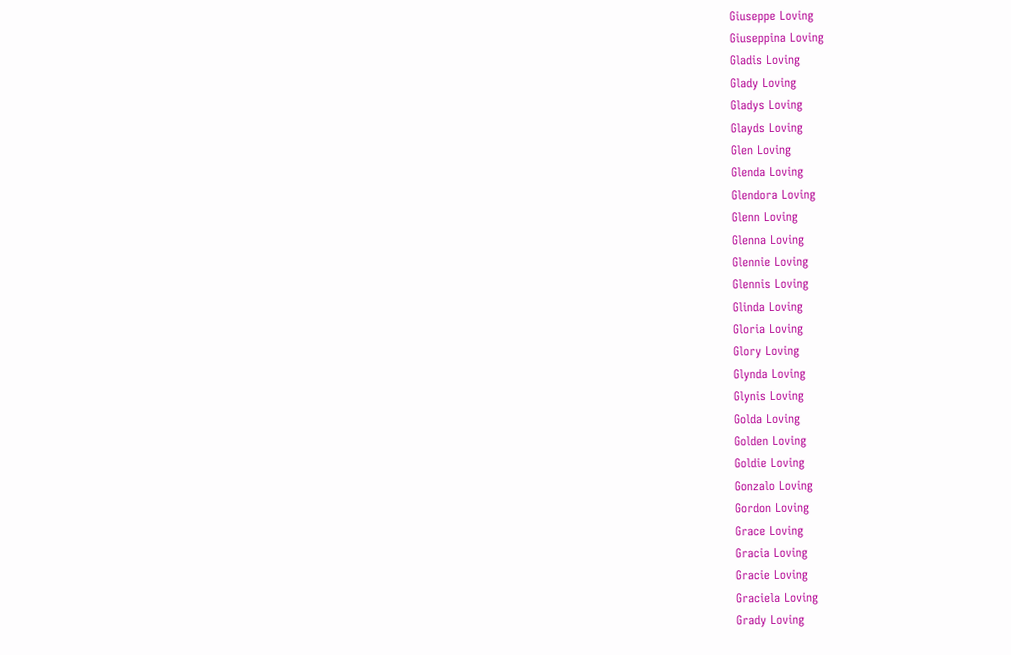Giuseppe Loving
Giuseppina Loving
Gladis Loving
Glady Loving
Gladys Loving
Glayds Loving
Glen Loving
Glenda Loving
Glendora Loving
Glenn Loving
Glenna Loving
Glennie Loving
Glennis Loving
Glinda Loving
Gloria Loving
Glory Loving
Glynda Loving
Glynis Loving
Golda Loving
Golden Loving
Goldie Loving
Gonzalo Loving
Gordon Loving
Grace Loving
Gracia Loving
Gracie Loving
Graciela Loving
Grady Loving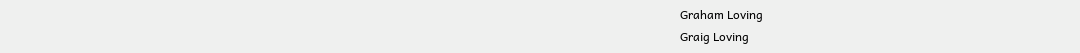Graham Loving
Graig Loving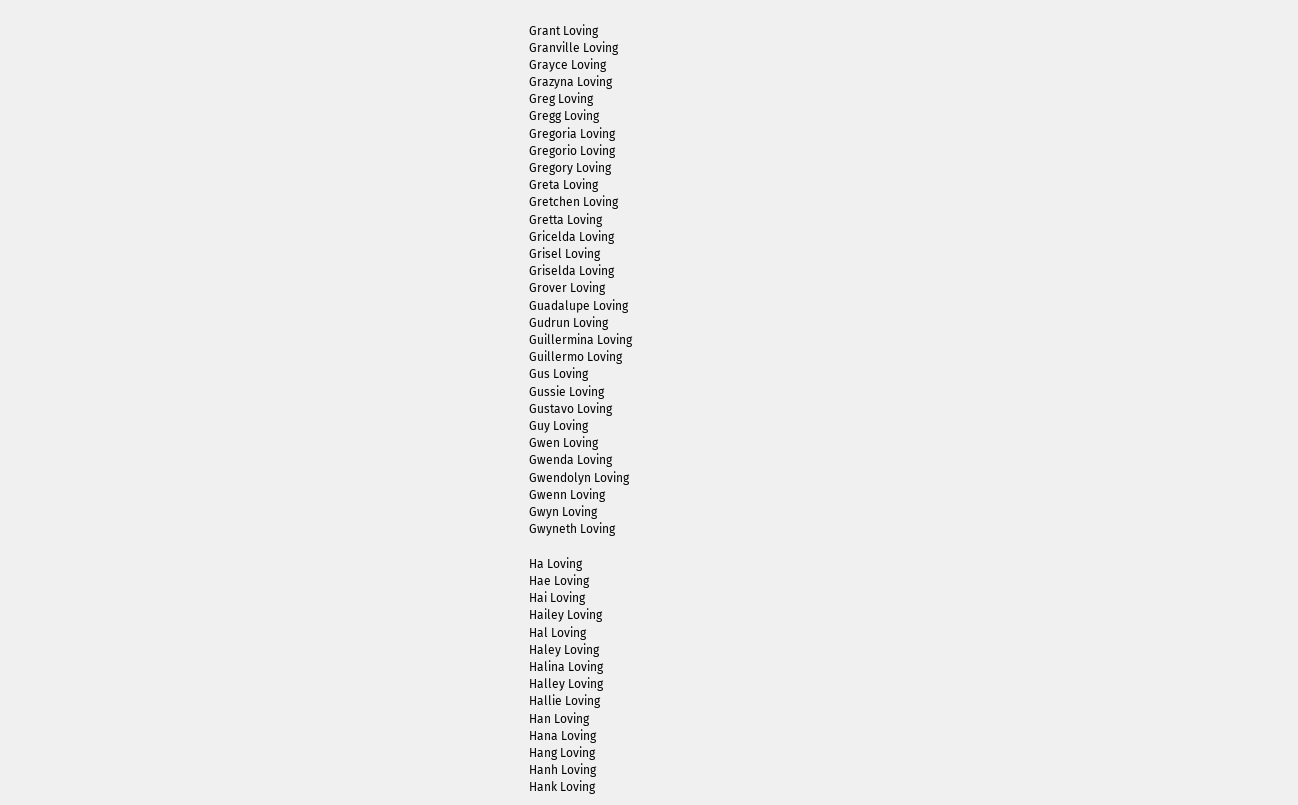Grant Loving
Granville Loving
Grayce Loving
Grazyna Loving
Greg Loving
Gregg Loving
Gregoria Loving
Gregorio Loving
Gregory Loving
Greta Loving
Gretchen Loving
Gretta Loving
Gricelda Loving
Grisel Loving
Griselda Loving
Grover Loving
Guadalupe Loving
Gudrun Loving
Guillermina Loving
Guillermo Loving
Gus Loving
Gussie Loving
Gustavo Loving
Guy Loving
Gwen Loving
Gwenda Loving
Gwendolyn Loving
Gwenn Loving
Gwyn Loving
Gwyneth Loving

Ha Loving
Hae Loving
Hai Loving
Hailey Loving
Hal Loving
Haley Loving
Halina Loving
Halley Loving
Hallie Loving
Han Loving
Hana Loving
Hang Loving
Hanh Loving
Hank Loving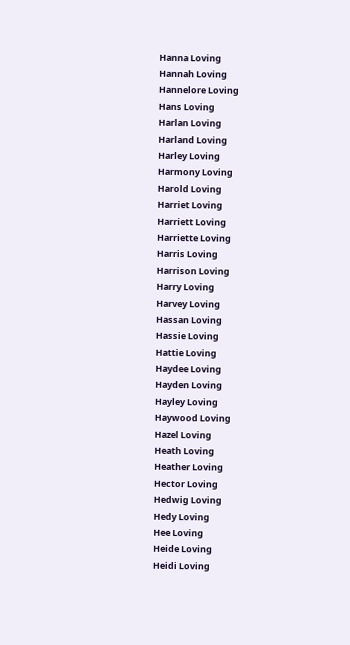Hanna Loving
Hannah Loving
Hannelore Loving
Hans Loving
Harlan Loving
Harland Loving
Harley Loving
Harmony Loving
Harold Loving
Harriet Loving
Harriett Loving
Harriette Loving
Harris Loving
Harrison Loving
Harry Loving
Harvey Loving
Hassan Loving
Hassie Loving
Hattie Loving
Haydee Loving
Hayden Loving
Hayley Loving
Haywood Loving
Hazel Loving
Heath Loving
Heather Loving
Hector Loving
Hedwig Loving
Hedy Loving
Hee Loving
Heide Loving
Heidi Loving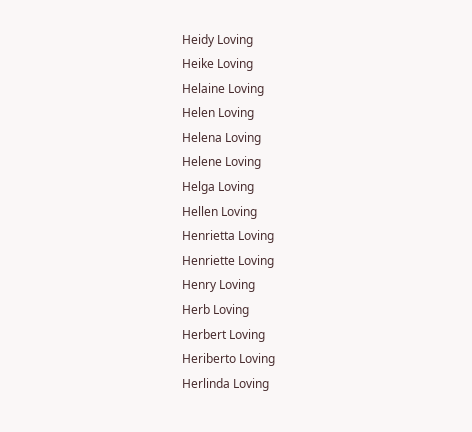Heidy Loving
Heike Loving
Helaine Loving
Helen Loving
Helena Loving
Helene Loving
Helga Loving
Hellen Loving
Henrietta Loving
Henriette Loving
Henry Loving
Herb Loving
Herbert Loving
Heriberto Loving
Herlinda Loving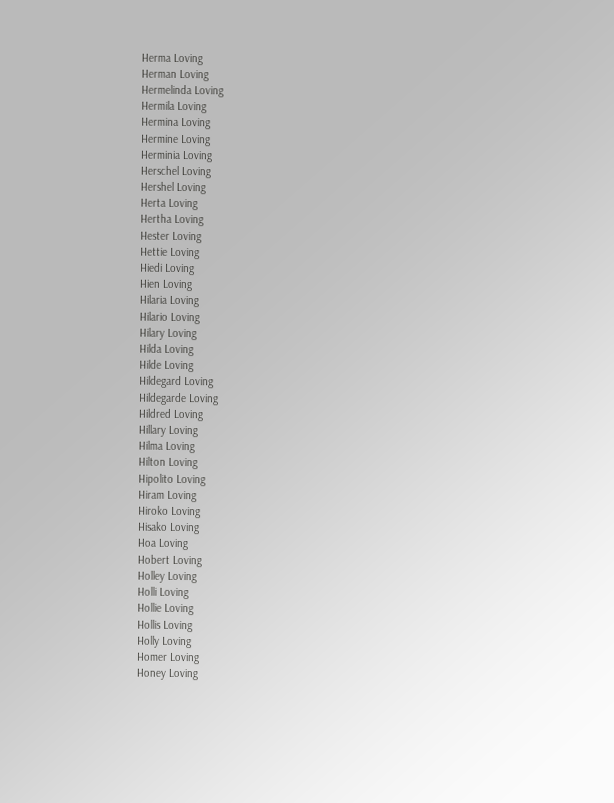Herma Loving
Herman Loving
Hermelinda Loving
Hermila Loving
Hermina Loving
Hermine Loving
Herminia Loving
Herschel Loving
Hershel Loving
Herta Loving
Hertha Loving
Hester Loving
Hettie Loving
Hiedi Loving
Hien Loving
Hilaria Loving
Hilario Loving
Hilary Loving
Hilda Loving
Hilde Loving
Hildegard Loving
Hildegarde Loving
Hildred Loving
Hillary Loving
Hilma Loving
Hilton Loving
Hipolito Loving
Hiram Loving
Hiroko Loving
Hisako Loving
Hoa Loving
Hobert Loving
Holley Loving
Holli Loving
Hollie Loving
Hollis Loving
Holly Loving
Homer Loving
Honey Loving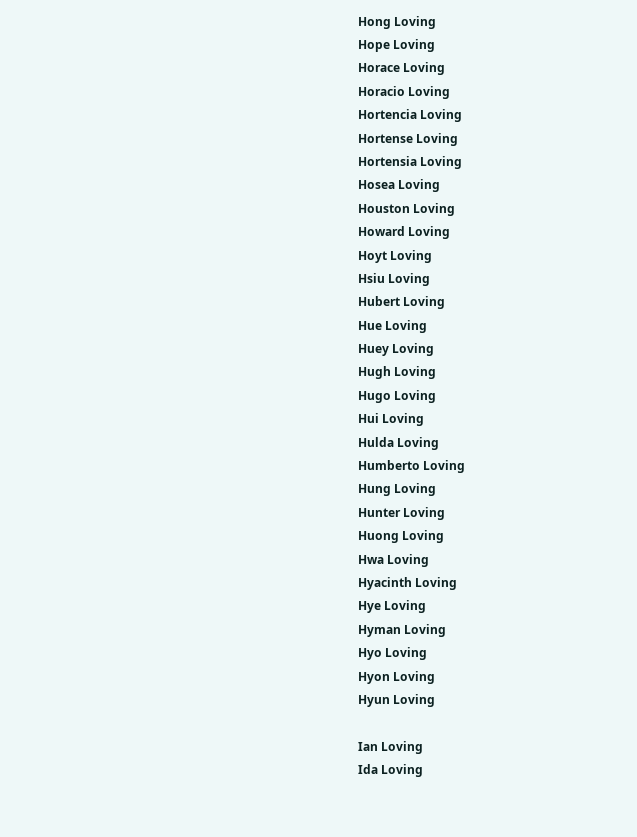Hong Loving
Hope Loving
Horace Loving
Horacio Loving
Hortencia Loving
Hortense Loving
Hortensia Loving
Hosea Loving
Houston Loving
Howard Loving
Hoyt Loving
Hsiu Loving
Hubert Loving
Hue Loving
Huey Loving
Hugh Loving
Hugo Loving
Hui Loving
Hulda Loving
Humberto Loving
Hung Loving
Hunter Loving
Huong Loving
Hwa Loving
Hyacinth Loving
Hye Loving
Hyman Loving
Hyo Loving
Hyon Loving
Hyun Loving

Ian Loving
Ida Loving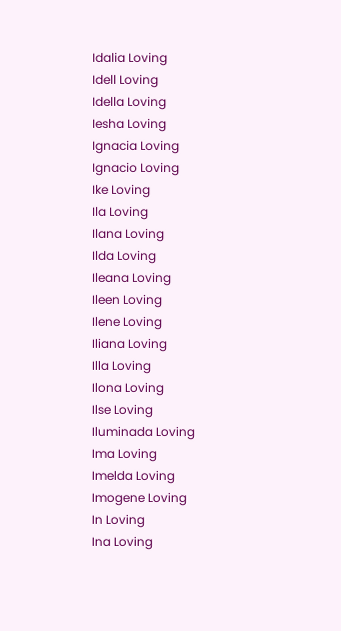Idalia Loving
Idell Loving
Idella Loving
Iesha Loving
Ignacia Loving
Ignacio Loving
Ike Loving
Ila Loving
Ilana Loving
Ilda Loving
Ileana Loving
Ileen Loving
Ilene Loving
Iliana Loving
Illa Loving
Ilona Loving
Ilse Loving
Iluminada Loving
Ima Loving
Imelda Loving
Imogene Loving
In Loving
Ina Loving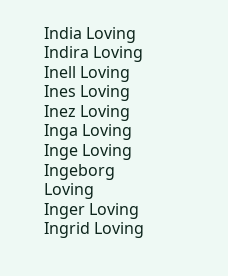India Loving
Indira Loving
Inell Loving
Ines Loving
Inez Loving
Inga Loving
Inge Loving
Ingeborg Loving
Inger Loving
Ingrid Loving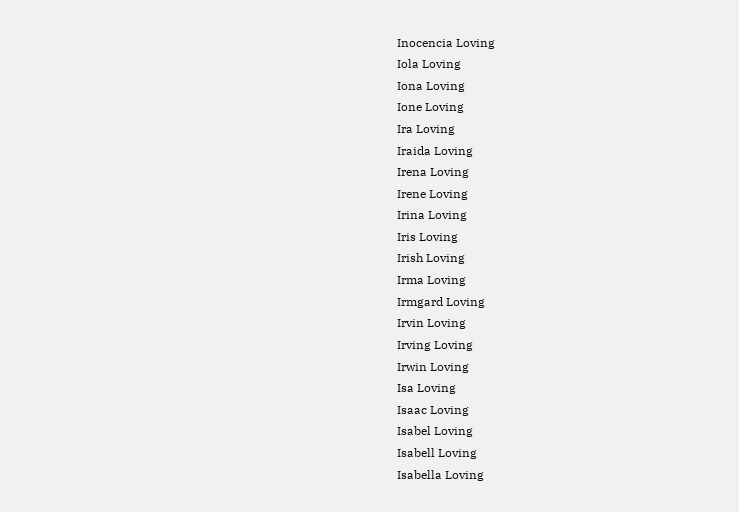Inocencia Loving
Iola Loving
Iona Loving
Ione Loving
Ira Loving
Iraida Loving
Irena Loving
Irene Loving
Irina Loving
Iris Loving
Irish Loving
Irma Loving
Irmgard Loving
Irvin Loving
Irving Loving
Irwin Loving
Isa Loving
Isaac Loving
Isabel Loving
Isabell Loving
Isabella Loving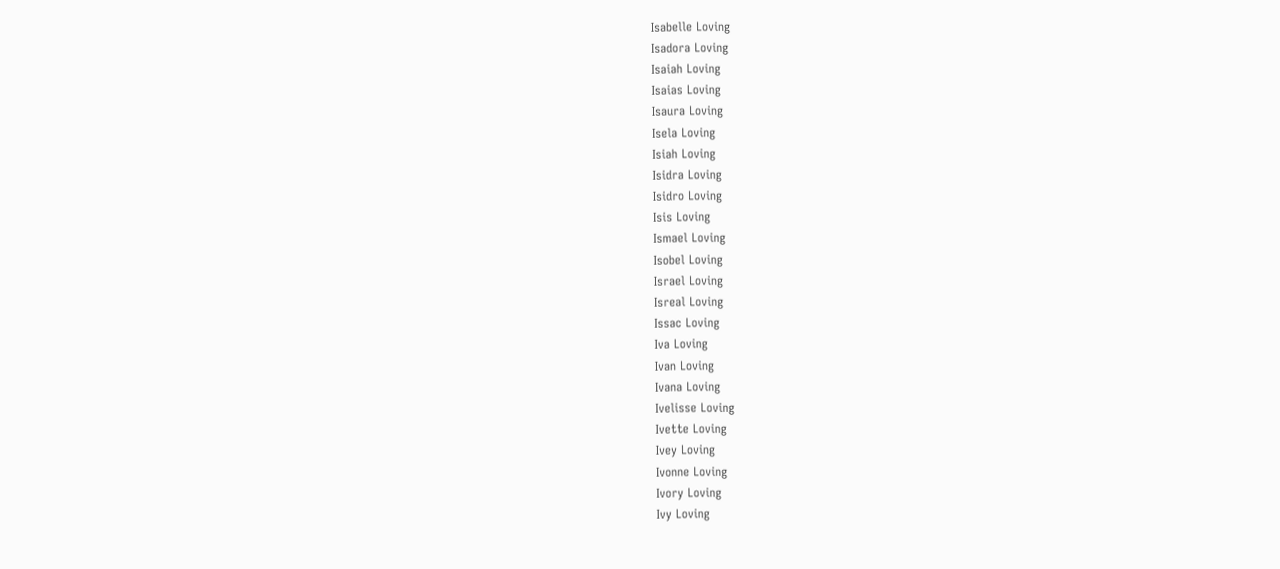Isabelle Loving
Isadora Loving
Isaiah Loving
Isaias Loving
Isaura Loving
Isela Loving
Isiah Loving
Isidra Loving
Isidro Loving
Isis Loving
Ismael Loving
Isobel Loving
Israel Loving
Isreal Loving
Issac Loving
Iva Loving
Ivan Loving
Ivana Loving
Ivelisse Loving
Ivette Loving
Ivey Loving
Ivonne Loving
Ivory Loving
Ivy Loving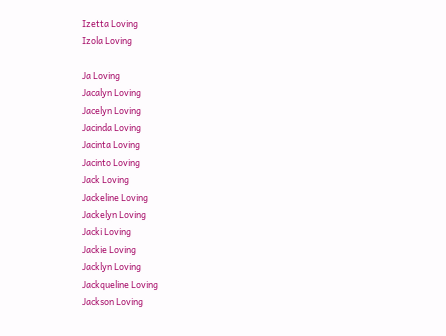Izetta Loving
Izola Loving

Ja Loving
Jacalyn Loving
Jacelyn Loving
Jacinda Loving
Jacinta Loving
Jacinto Loving
Jack Loving
Jackeline Loving
Jackelyn Loving
Jacki Loving
Jackie Loving
Jacklyn Loving
Jackqueline Loving
Jackson Loving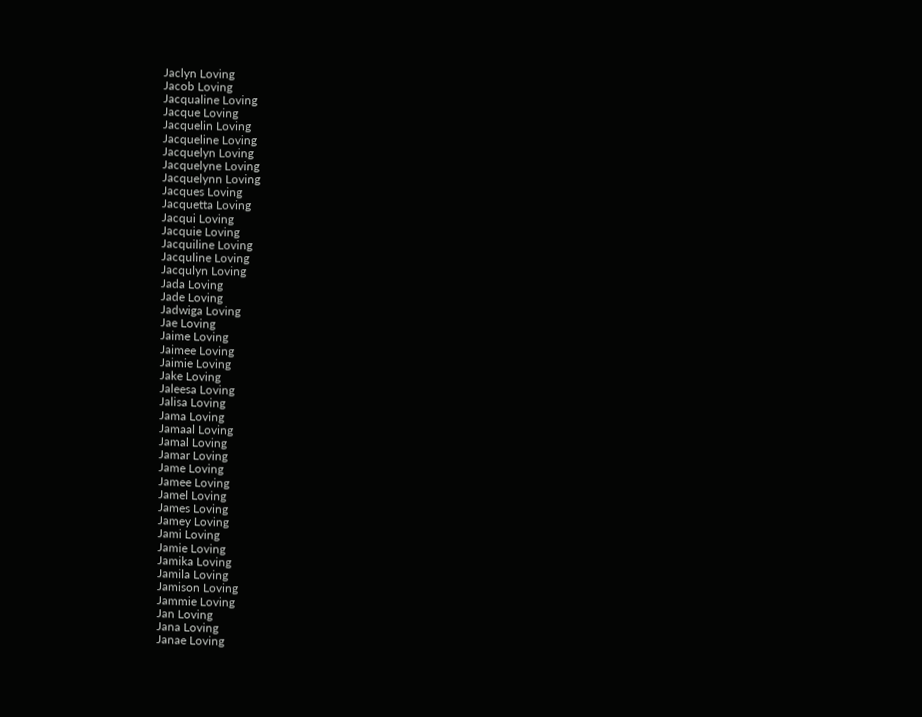Jaclyn Loving
Jacob Loving
Jacqualine Loving
Jacque Loving
Jacquelin Loving
Jacqueline Loving
Jacquelyn Loving
Jacquelyne Loving
Jacquelynn Loving
Jacques Loving
Jacquetta Loving
Jacqui Loving
Jacquie Loving
Jacquiline Loving
Jacquline Loving
Jacqulyn Loving
Jada Loving
Jade Loving
Jadwiga Loving
Jae Loving
Jaime Loving
Jaimee Loving
Jaimie Loving
Jake Loving
Jaleesa Loving
Jalisa Loving
Jama Loving
Jamaal Loving
Jamal Loving
Jamar Loving
Jame Loving
Jamee Loving
Jamel Loving
James Loving
Jamey Loving
Jami Loving
Jamie Loving
Jamika Loving
Jamila Loving
Jamison Loving
Jammie Loving
Jan Loving
Jana Loving
Janae Loving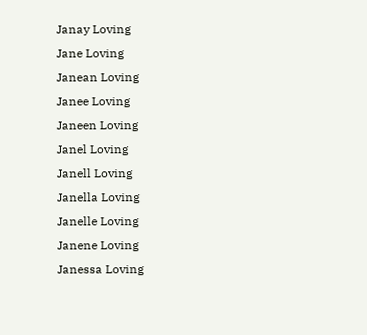Janay Loving
Jane Loving
Janean Loving
Janee Loving
Janeen Loving
Janel Loving
Janell Loving
Janella Loving
Janelle Loving
Janene Loving
Janessa Loving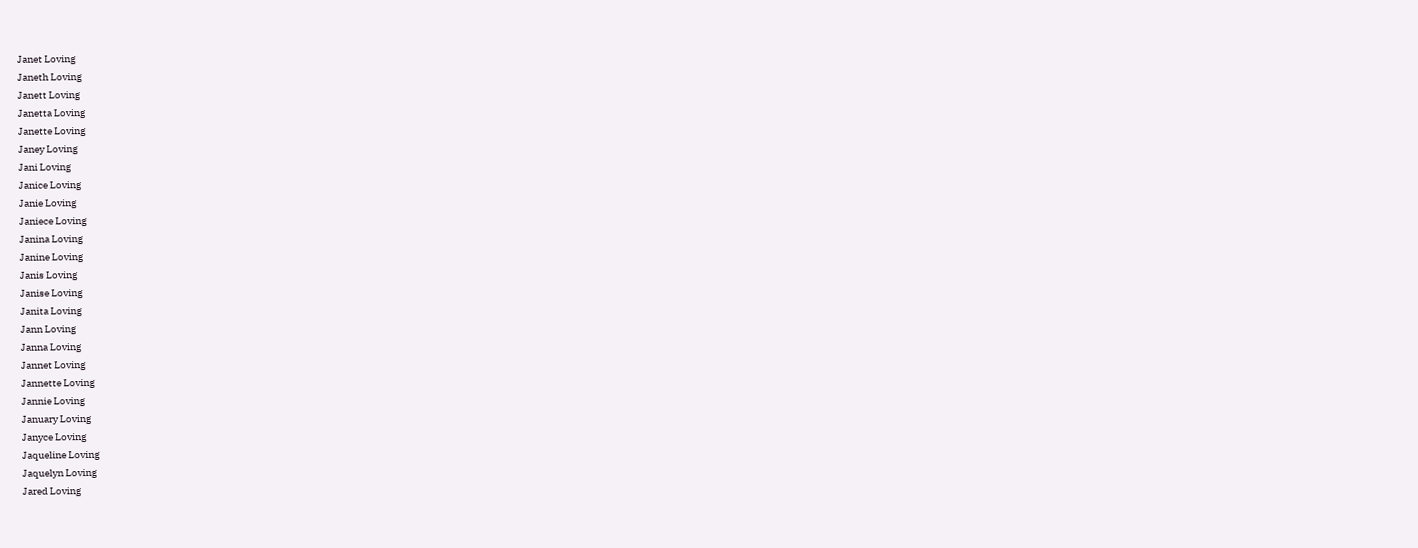Janet Loving
Janeth Loving
Janett Loving
Janetta Loving
Janette Loving
Janey Loving
Jani Loving
Janice Loving
Janie Loving
Janiece Loving
Janina Loving
Janine Loving
Janis Loving
Janise Loving
Janita Loving
Jann Loving
Janna Loving
Jannet Loving
Jannette Loving
Jannie Loving
January Loving
Janyce Loving
Jaqueline Loving
Jaquelyn Loving
Jared Loving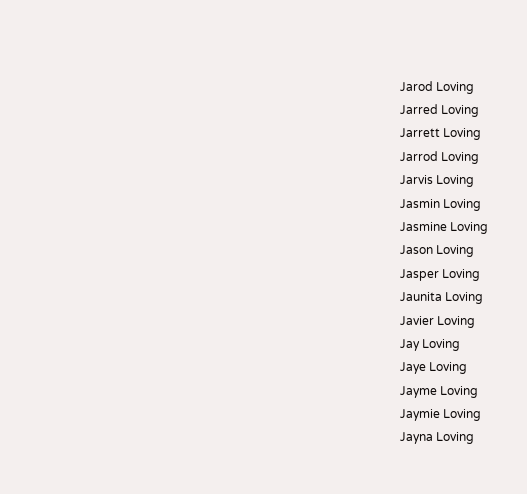Jarod Loving
Jarred Loving
Jarrett Loving
Jarrod Loving
Jarvis Loving
Jasmin Loving
Jasmine Loving
Jason Loving
Jasper Loving
Jaunita Loving
Javier Loving
Jay Loving
Jaye Loving
Jayme Loving
Jaymie Loving
Jayna Loving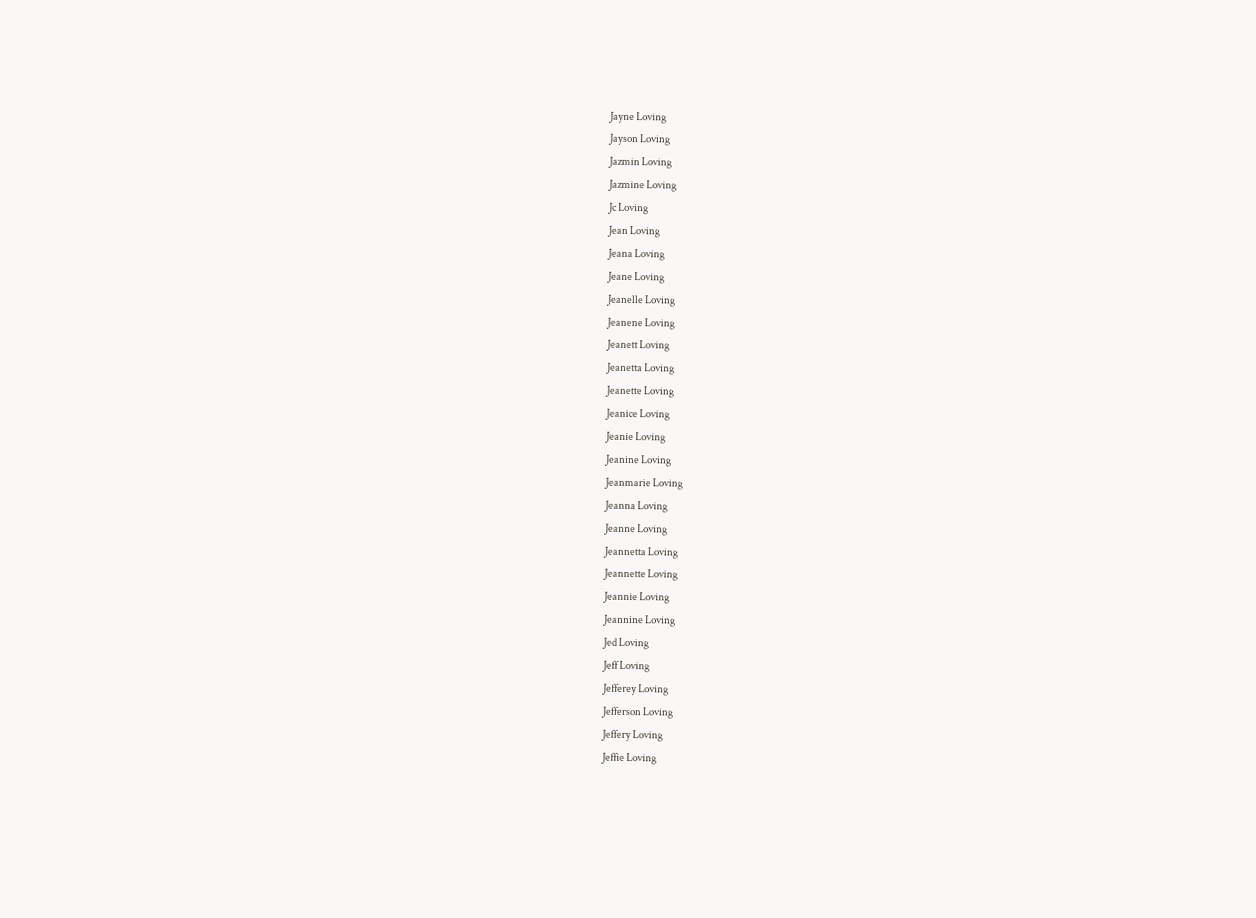Jayne Loving
Jayson Loving
Jazmin Loving
Jazmine Loving
Jc Loving
Jean Loving
Jeana Loving
Jeane Loving
Jeanelle Loving
Jeanene Loving
Jeanett Loving
Jeanetta Loving
Jeanette Loving
Jeanice Loving
Jeanie Loving
Jeanine Loving
Jeanmarie Loving
Jeanna Loving
Jeanne Loving
Jeannetta Loving
Jeannette Loving
Jeannie Loving
Jeannine Loving
Jed Loving
Jeff Loving
Jefferey Loving
Jefferson Loving
Jeffery Loving
Jeffie Loving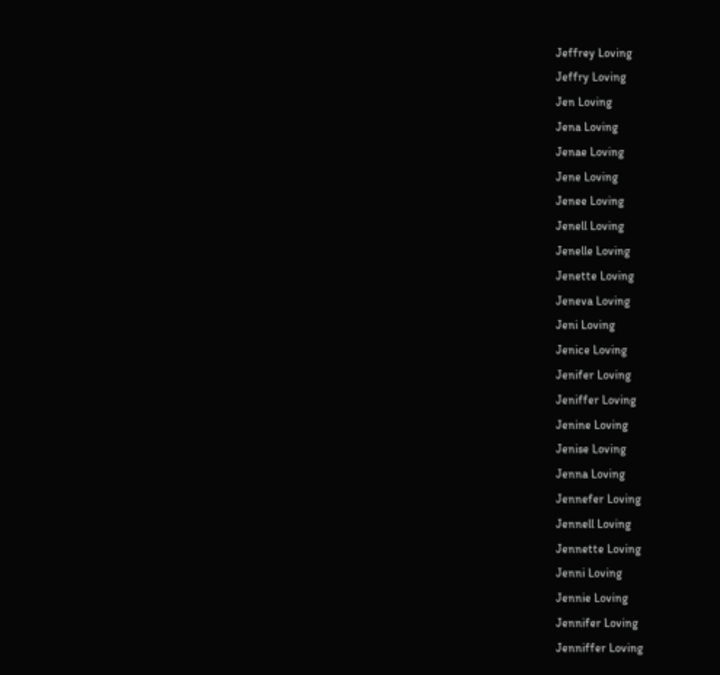Jeffrey Loving
Jeffry Loving
Jen Loving
Jena Loving
Jenae Loving
Jene Loving
Jenee Loving
Jenell Loving
Jenelle Loving
Jenette Loving
Jeneva Loving
Jeni Loving
Jenice Loving
Jenifer Loving
Jeniffer Loving
Jenine Loving
Jenise Loving
Jenna Loving
Jennefer Loving
Jennell Loving
Jennette Loving
Jenni Loving
Jennie Loving
Jennifer Loving
Jenniffer Loving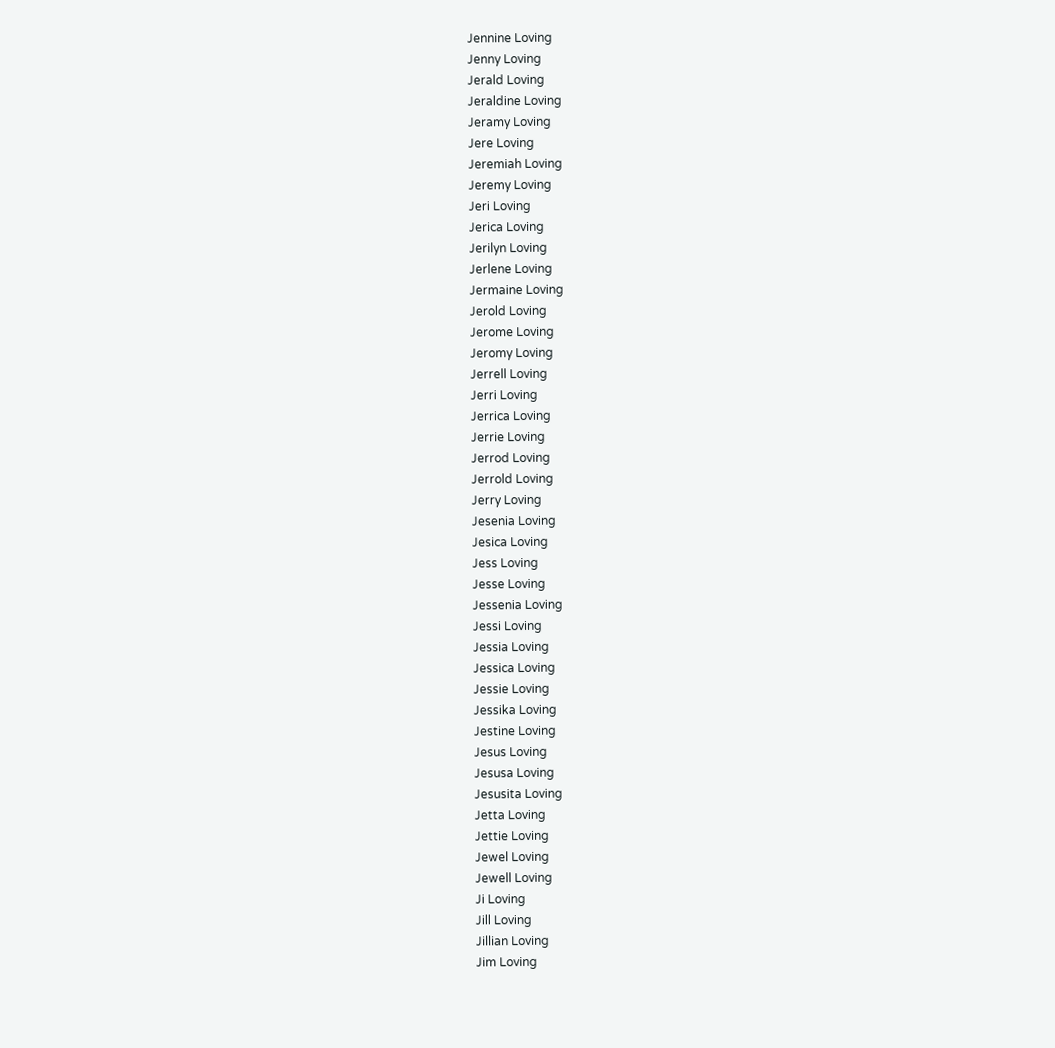Jennine Loving
Jenny Loving
Jerald Loving
Jeraldine Loving
Jeramy Loving
Jere Loving
Jeremiah Loving
Jeremy Loving
Jeri Loving
Jerica Loving
Jerilyn Loving
Jerlene Loving
Jermaine Loving
Jerold Loving
Jerome Loving
Jeromy Loving
Jerrell Loving
Jerri Loving
Jerrica Loving
Jerrie Loving
Jerrod Loving
Jerrold Loving
Jerry Loving
Jesenia Loving
Jesica Loving
Jess Loving
Jesse Loving
Jessenia Loving
Jessi Loving
Jessia Loving
Jessica Loving
Jessie Loving
Jessika Loving
Jestine Loving
Jesus Loving
Jesusa Loving
Jesusita Loving
Jetta Loving
Jettie Loving
Jewel Loving
Jewell Loving
Ji Loving
Jill Loving
Jillian Loving
Jim Loving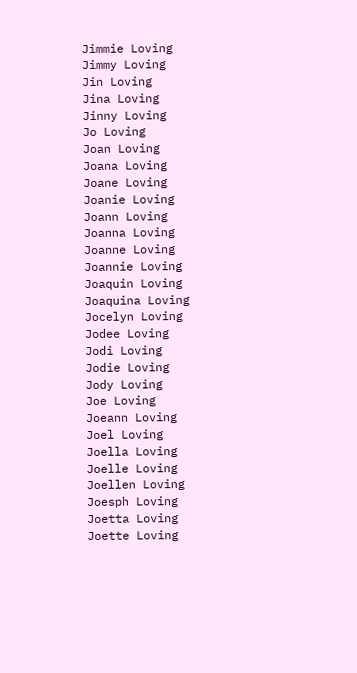Jimmie Loving
Jimmy Loving
Jin Loving
Jina Loving
Jinny Loving
Jo Loving
Joan Loving
Joana Loving
Joane Loving
Joanie Loving
Joann Loving
Joanna Loving
Joanne Loving
Joannie Loving
Joaquin Loving
Joaquina Loving
Jocelyn Loving
Jodee Loving
Jodi Loving
Jodie Loving
Jody Loving
Joe Loving
Joeann Loving
Joel Loving
Joella Loving
Joelle Loving
Joellen Loving
Joesph Loving
Joetta Loving
Joette Loving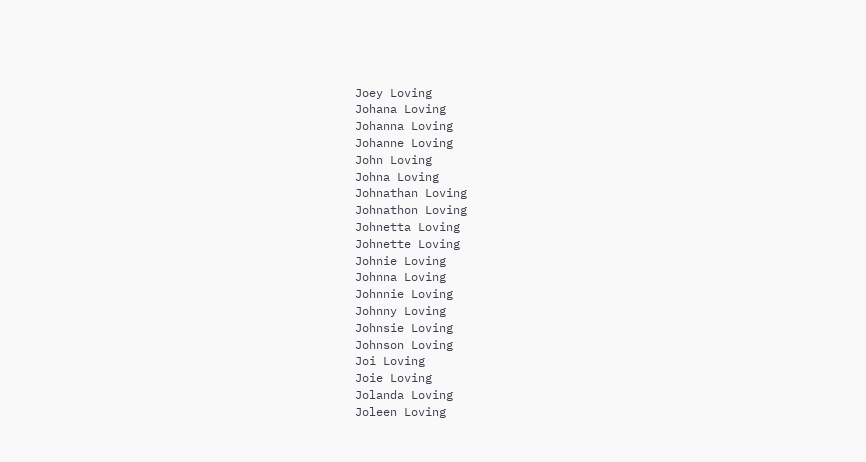Joey Loving
Johana Loving
Johanna Loving
Johanne Loving
John Loving
Johna Loving
Johnathan Loving
Johnathon Loving
Johnetta Loving
Johnette Loving
Johnie Loving
Johnna Loving
Johnnie Loving
Johnny Loving
Johnsie Loving
Johnson Loving
Joi Loving
Joie Loving
Jolanda Loving
Joleen Loving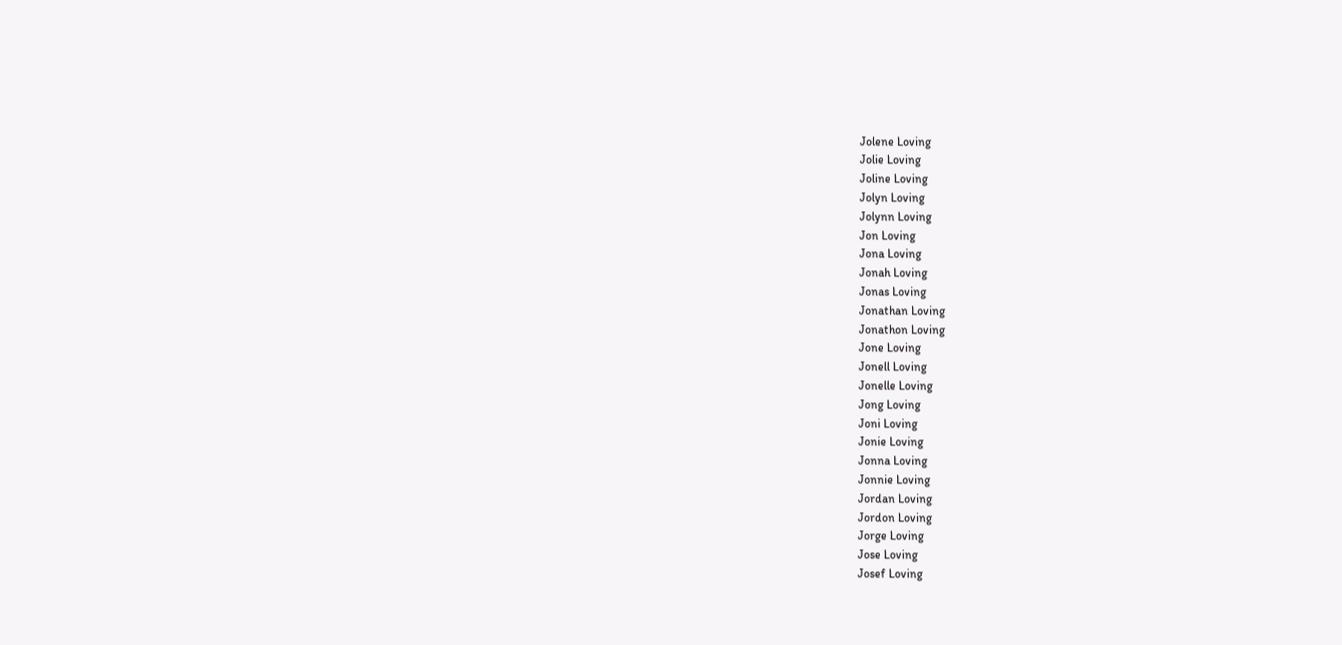Jolene Loving
Jolie Loving
Joline Loving
Jolyn Loving
Jolynn Loving
Jon Loving
Jona Loving
Jonah Loving
Jonas Loving
Jonathan Loving
Jonathon Loving
Jone Loving
Jonell Loving
Jonelle Loving
Jong Loving
Joni Loving
Jonie Loving
Jonna Loving
Jonnie Loving
Jordan Loving
Jordon Loving
Jorge Loving
Jose Loving
Josef Loving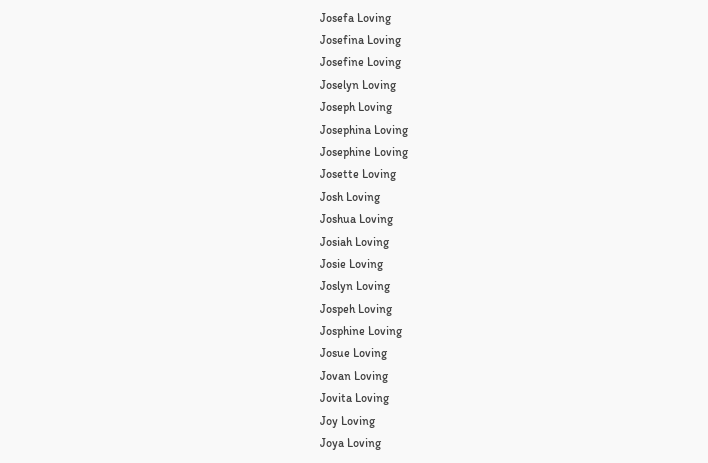Josefa Loving
Josefina Loving
Josefine Loving
Joselyn Loving
Joseph Loving
Josephina Loving
Josephine Loving
Josette Loving
Josh Loving
Joshua Loving
Josiah Loving
Josie Loving
Joslyn Loving
Jospeh Loving
Josphine Loving
Josue Loving
Jovan Loving
Jovita Loving
Joy Loving
Joya Loving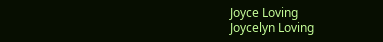Joyce Loving
Joycelyn Loving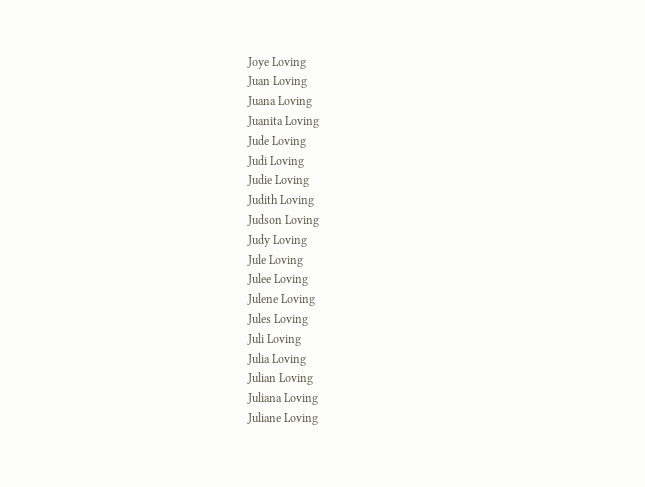Joye Loving
Juan Loving
Juana Loving
Juanita Loving
Jude Loving
Judi Loving
Judie Loving
Judith Loving
Judson Loving
Judy Loving
Jule Loving
Julee Loving
Julene Loving
Jules Loving
Juli Loving
Julia Loving
Julian Loving
Juliana Loving
Juliane Loving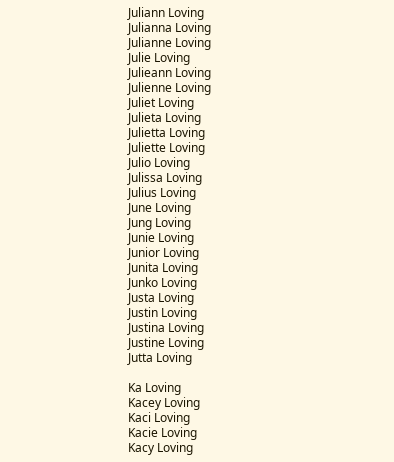Juliann Loving
Julianna Loving
Julianne Loving
Julie Loving
Julieann Loving
Julienne Loving
Juliet Loving
Julieta Loving
Julietta Loving
Juliette Loving
Julio Loving
Julissa Loving
Julius Loving
June Loving
Jung Loving
Junie Loving
Junior Loving
Junita Loving
Junko Loving
Justa Loving
Justin Loving
Justina Loving
Justine Loving
Jutta Loving

Ka Loving
Kacey Loving
Kaci Loving
Kacie Loving
Kacy Loving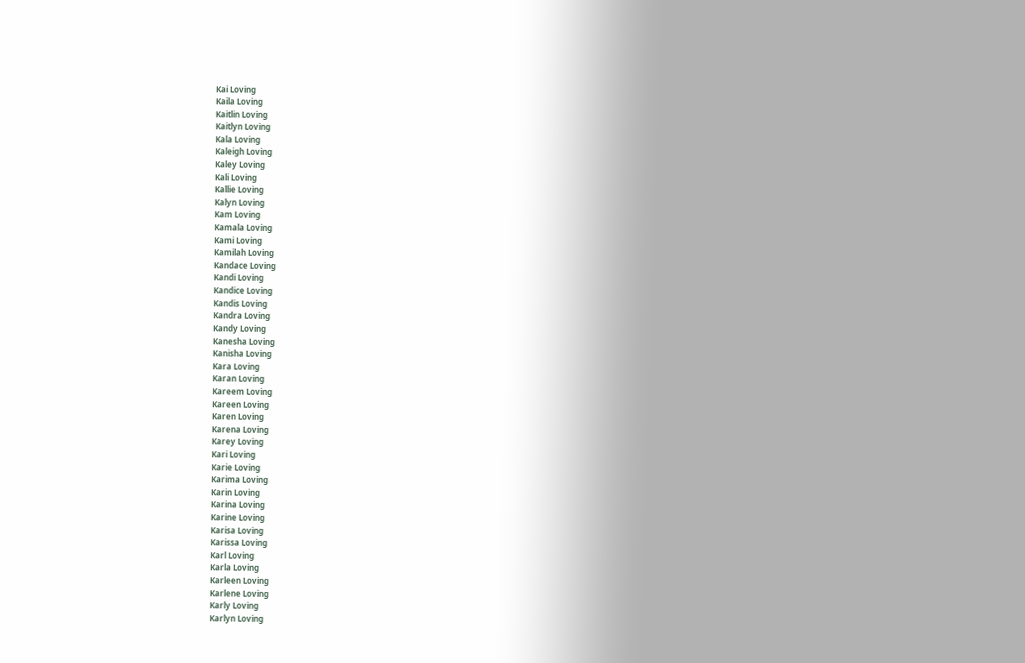Kai Loving
Kaila Loving
Kaitlin Loving
Kaitlyn Loving
Kala Loving
Kaleigh Loving
Kaley Loving
Kali Loving
Kallie Loving
Kalyn Loving
Kam Loving
Kamala Loving
Kami Loving
Kamilah Loving
Kandace Loving
Kandi Loving
Kandice Loving
Kandis Loving
Kandra Loving
Kandy Loving
Kanesha Loving
Kanisha Loving
Kara Loving
Karan Loving
Kareem Loving
Kareen Loving
Karen Loving
Karena Loving
Karey Loving
Kari Loving
Karie Loving
Karima Loving
Karin Loving
Karina Loving
Karine Loving
Karisa Loving
Karissa Loving
Karl Loving
Karla Loving
Karleen Loving
Karlene Loving
Karly Loving
Karlyn Loving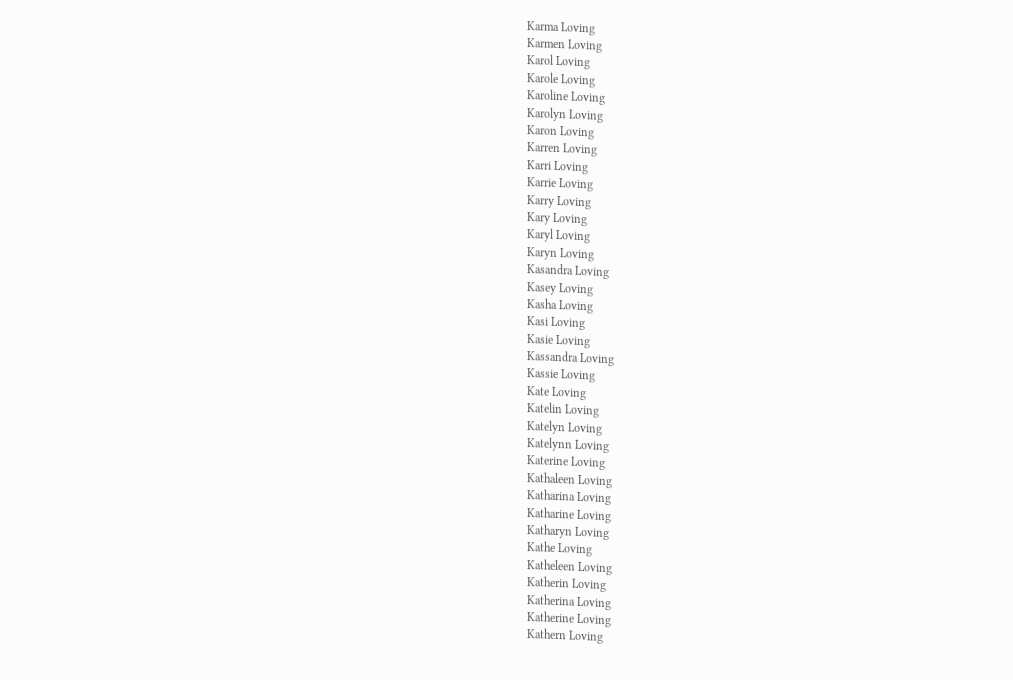Karma Loving
Karmen Loving
Karol Loving
Karole Loving
Karoline Loving
Karolyn Loving
Karon Loving
Karren Loving
Karri Loving
Karrie Loving
Karry Loving
Kary Loving
Karyl Loving
Karyn Loving
Kasandra Loving
Kasey Loving
Kasha Loving
Kasi Loving
Kasie Loving
Kassandra Loving
Kassie Loving
Kate Loving
Katelin Loving
Katelyn Loving
Katelynn Loving
Katerine Loving
Kathaleen Loving
Katharina Loving
Katharine Loving
Katharyn Loving
Kathe Loving
Katheleen Loving
Katherin Loving
Katherina Loving
Katherine Loving
Kathern Loving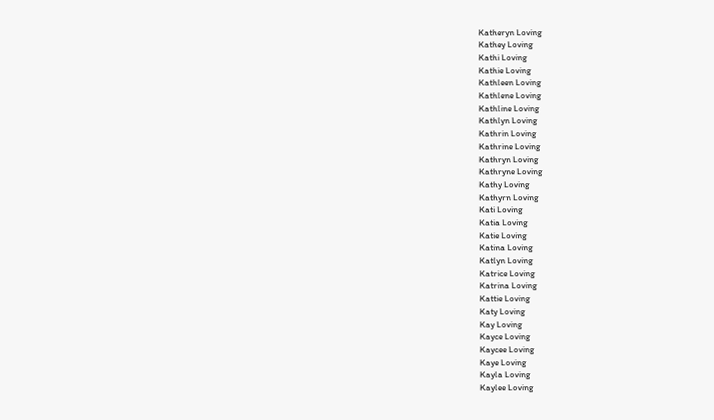Katheryn Loving
Kathey Loving
Kathi Loving
Kathie Loving
Kathleen Loving
Kathlene Loving
Kathline Loving
Kathlyn Loving
Kathrin Loving
Kathrine Loving
Kathryn Loving
Kathryne Loving
Kathy Loving
Kathyrn Loving
Kati Loving
Katia Loving
Katie Loving
Katina Loving
Katlyn Loving
Katrice Loving
Katrina Loving
Kattie Loving
Katy Loving
Kay Loving
Kayce Loving
Kaycee Loving
Kaye Loving
Kayla Loving
Kaylee Loving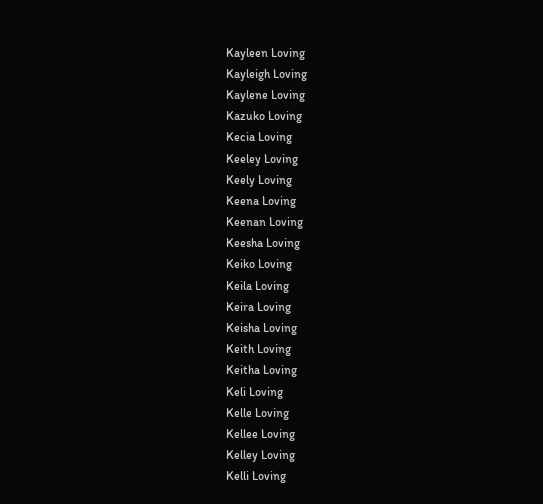Kayleen Loving
Kayleigh Loving
Kaylene Loving
Kazuko Loving
Kecia Loving
Keeley Loving
Keely Loving
Keena Loving
Keenan Loving
Keesha Loving
Keiko Loving
Keila Loving
Keira Loving
Keisha Loving
Keith Loving
Keitha Loving
Keli Loving
Kelle Loving
Kellee Loving
Kelley Loving
Kelli Loving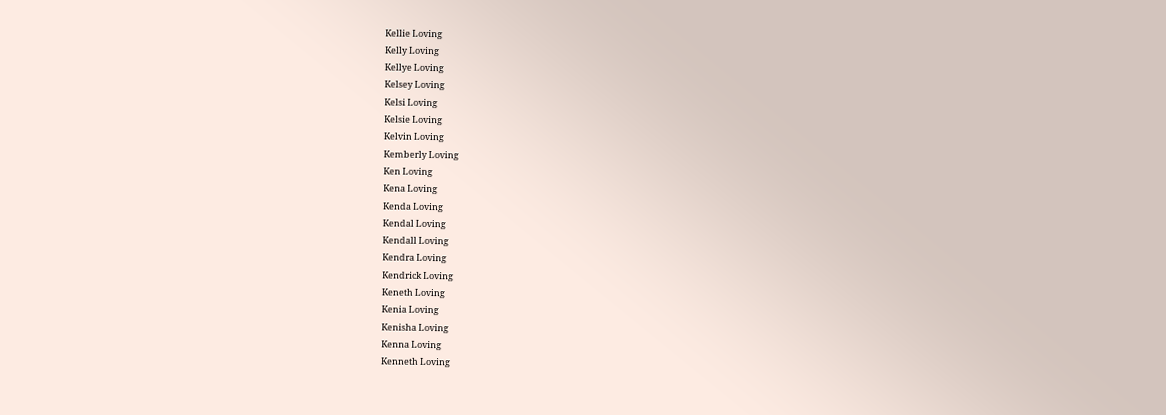Kellie Loving
Kelly Loving
Kellye Loving
Kelsey Loving
Kelsi Loving
Kelsie Loving
Kelvin Loving
Kemberly Loving
Ken Loving
Kena Loving
Kenda Loving
Kendal Loving
Kendall Loving
Kendra Loving
Kendrick Loving
Keneth Loving
Kenia Loving
Kenisha Loving
Kenna Loving
Kenneth Loving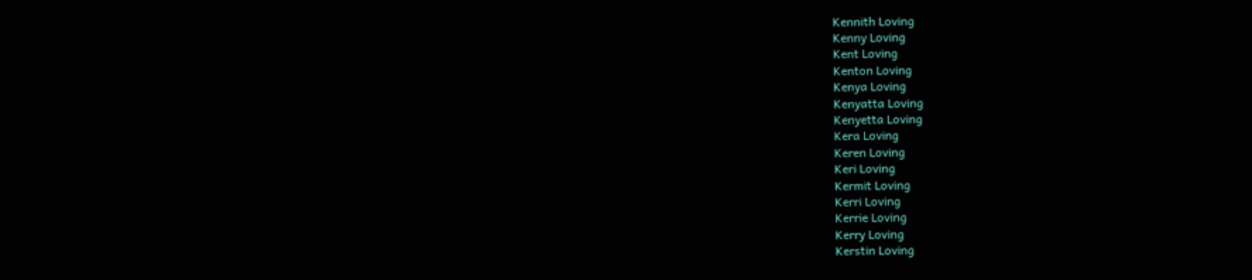Kennith Loving
Kenny Loving
Kent Loving
Kenton Loving
Kenya Loving
Kenyatta Loving
Kenyetta Loving
Kera Loving
Keren Loving
Keri Loving
Kermit Loving
Kerri Loving
Kerrie Loving
Kerry Loving
Kerstin Loving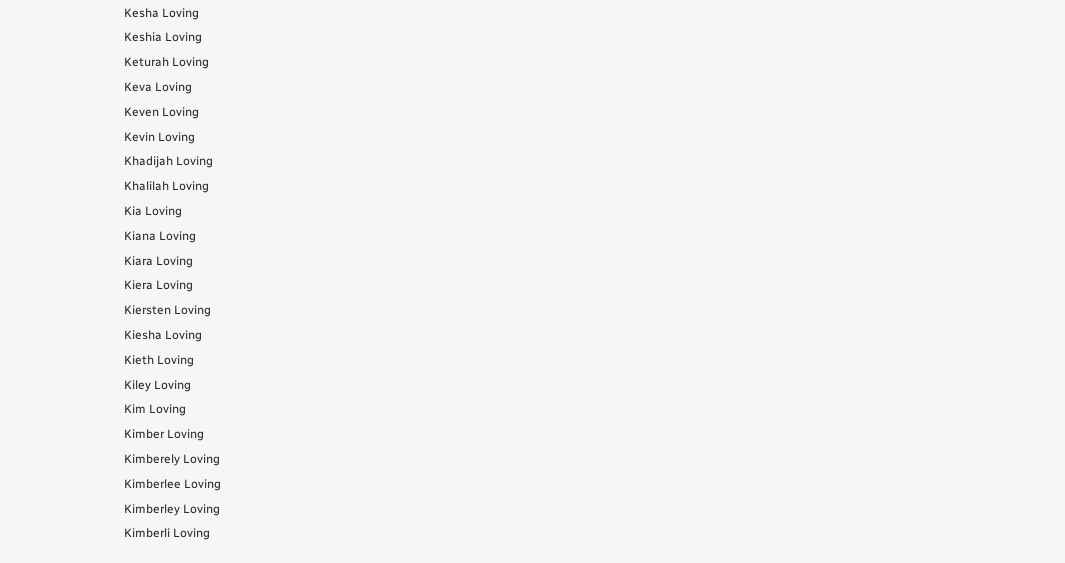Kesha Loving
Keshia Loving
Keturah Loving
Keva Loving
Keven Loving
Kevin Loving
Khadijah Loving
Khalilah Loving
Kia Loving
Kiana Loving
Kiara Loving
Kiera Loving
Kiersten Loving
Kiesha Loving
Kieth Loving
Kiley Loving
Kim Loving
Kimber Loving
Kimberely Loving
Kimberlee Loving
Kimberley Loving
Kimberli Loving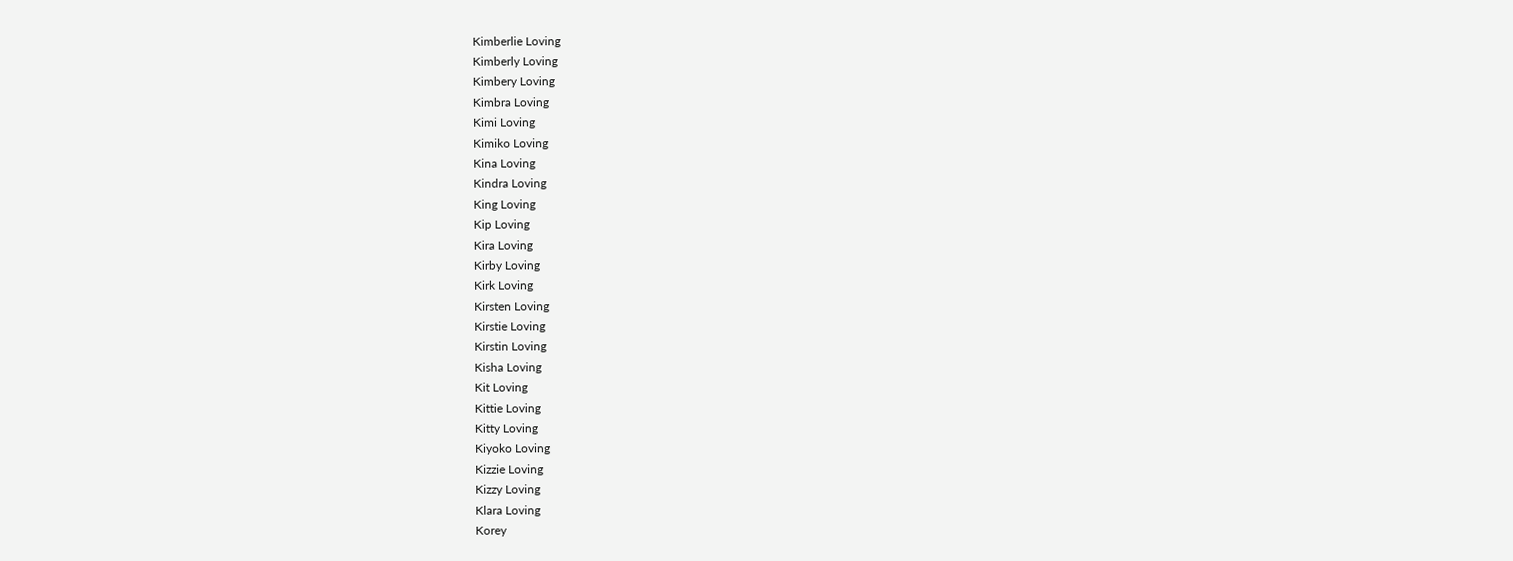Kimberlie Loving
Kimberly Loving
Kimbery Loving
Kimbra Loving
Kimi Loving
Kimiko Loving
Kina Loving
Kindra Loving
King Loving
Kip Loving
Kira Loving
Kirby Loving
Kirk Loving
Kirsten Loving
Kirstie Loving
Kirstin Loving
Kisha Loving
Kit Loving
Kittie Loving
Kitty Loving
Kiyoko Loving
Kizzie Loving
Kizzy Loving
Klara Loving
Korey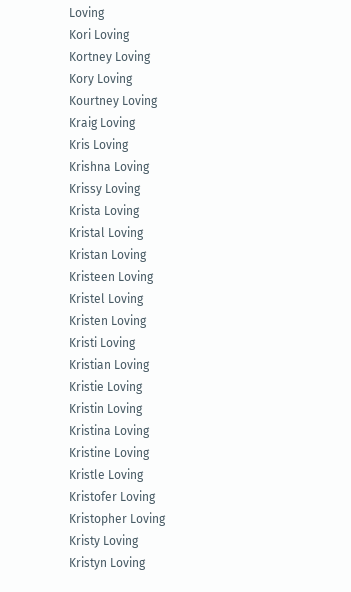Loving
Kori Loving
Kortney Loving
Kory Loving
Kourtney Loving
Kraig Loving
Kris Loving
Krishna Loving
Krissy Loving
Krista Loving
Kristal Loving
Kristan Loving
Kristeen Loving
Kristel Loving
Kristen Loving
Kristi Loving
Kristian Loving
Kristie Loving
Kristin Loving
Kristina Loving
Kristine Loving
Kristle Loving
Kristofer Loving
Kristopher Loving
Kristy Loving
Kristyn Loving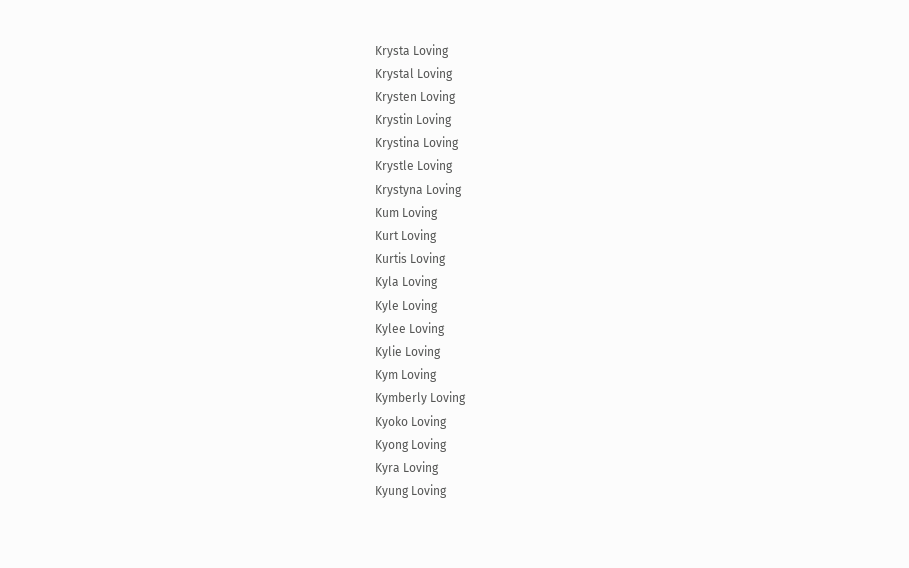Krysta Loving
Krystal Loving
Krysten Loving
Krystin Loving
Krystina Loving
Krystle Loving
Krystyna Loving
Kum Loving
Kurt Loving
Kurtis Loving
Kyla Loving
Kyle Loving
Kylee Loving
Kylie Loving
Kym Loving
Kymberly Loving
Kyoko Loving
Kyong Loving
Kyra Loving
Kyung Loving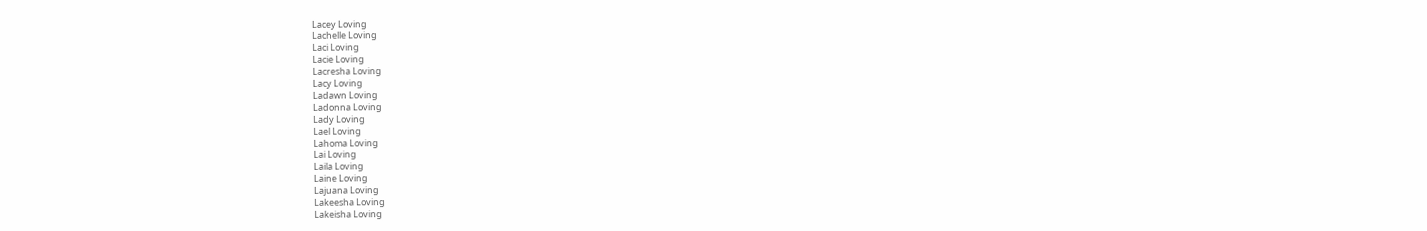Lacey Loving
Lachelle Loving
Laci Loving
Lacie Loving
Lacresha Loving
Lacy Loving
Ladawn Loving
Ladonna Loving
Lady Loving
Lael Loving
Lahoma Loving
Lai Loving
Laila Loving
Laine Loving
Lajuana Loving
Lakeesha Loving
Lakeisha Loving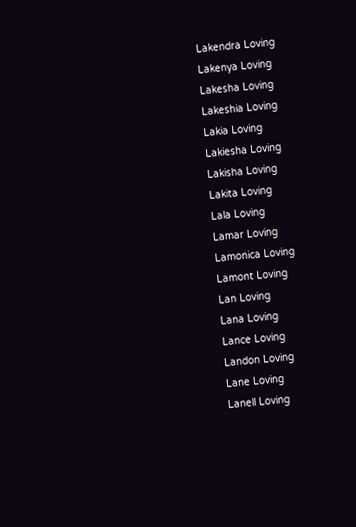Lakendra Loving
Lakenya Loving
Lakesha Loving
Lakeshia Loving
Lakia Loving
Lakiesha Loving
Lakisha Loving
Lakita Loving
Lala Loving
Lamar Loving
Lamonica Loving
Lamont Loving
Lan Loving
Lana Loving
Lance Loving
Landon Loving
Lane Loving
Lanell Loving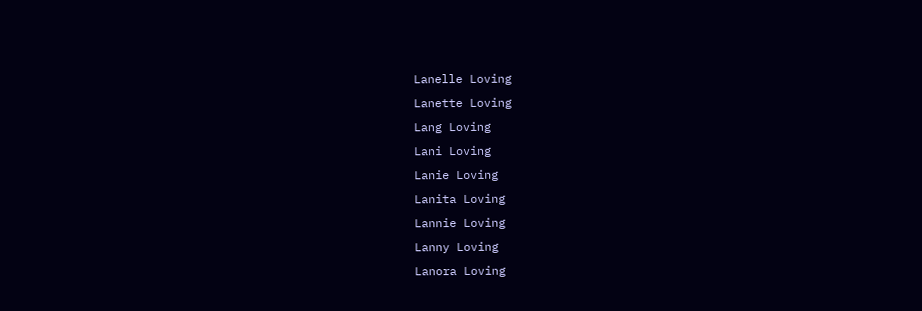Lanelle Loving
Lanette Loving
Lang Loving
Lani Loving
Lanie Loving
Lanita Loving
Lannie Loving
Lanny Loving
Lanora Loving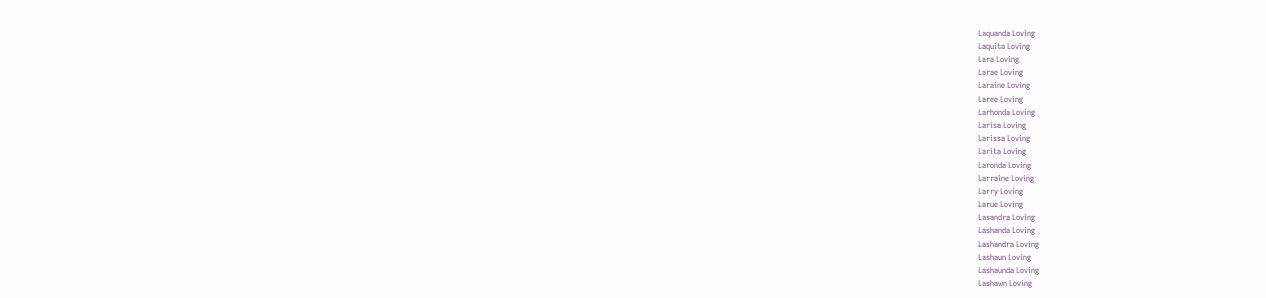Laquanda Loving
Laquita Loving
Lara Loving
Larae Loving
Laraine Loving
Laree Loving
Larhonda Loving
Larisa Loving
Larissa Loving
Larita Loving
Laronda Loving
Larraine Loving
Larry Loving
Larue Loving
Lasandra Loving
Lashanda Loving
Lashandra Loving
Lashaun Loving
Lashaunda Loving
Lashawn Loving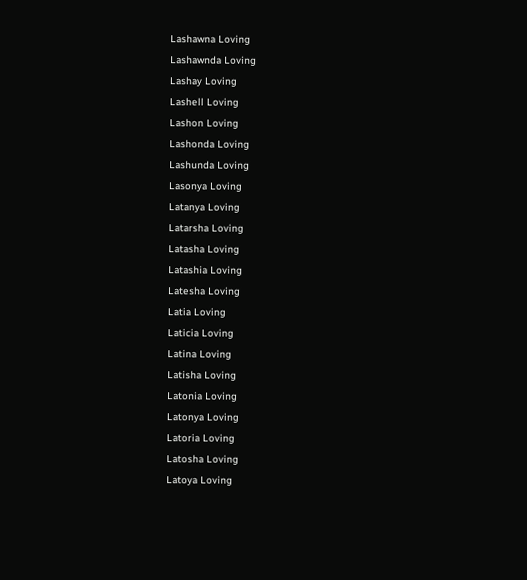Lashawna Loving
Lashawnda Loving
Lashay Loving
Lashell Loving
Lashon Loving
Lashonda Loving
Lashunda Loving
Lasonya Loving
Latanya Loving
Latarsha Loving
Latasha Loving
Latashia Loving
Latesha Loving
Latia Loving
Laticia Loving
Latina Loving
Latisha Loving
Latonia Loving
Latonya Loving
Latoria Loving
Latosha Loving
Latoya Loving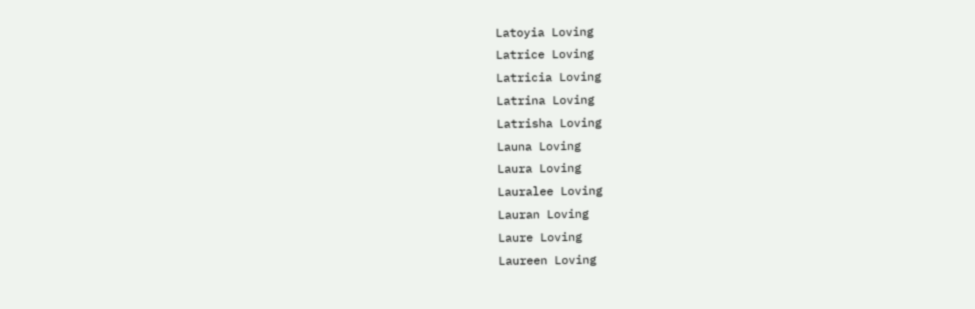Latoyia Loving
Latrice Loving
Latricia Loving
Latrina Loving
Latrisha Loving
Launa Loving
Laura Loving
Lauralee Loving
Lauran Loving
Laure Loving
Laureen Loving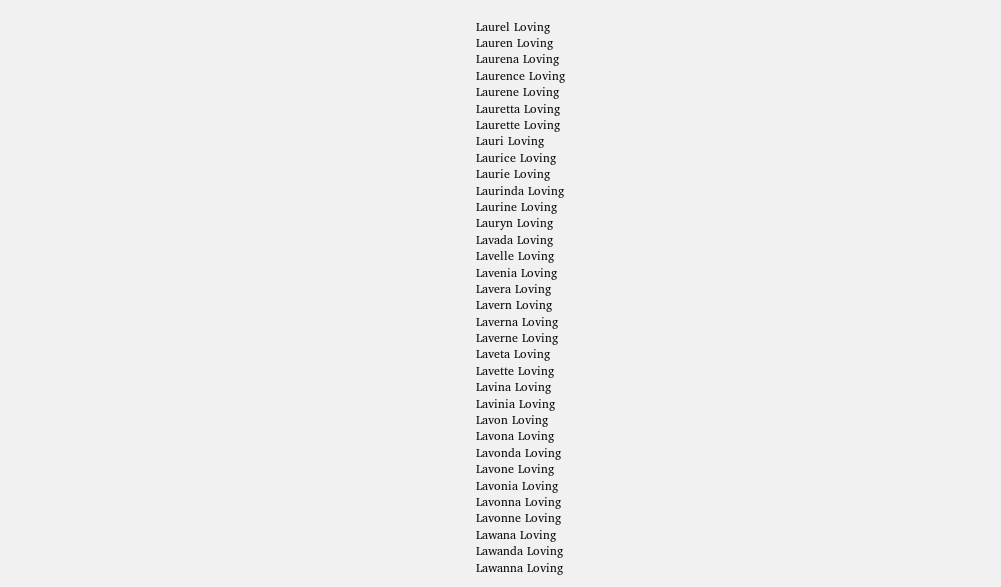Laurel Loving
Lauren Loving
Laurena Loving
Laurence Loving
Laurene Loving
Lauretta Loving
Laurette Loving
Lauri Loving
Laurice Loving
Laurie Loving
Laurinda Loving
Laurine Loving
Lauryn Loving
Lavada Loving
Lavelle Loving
Lavenia Loving
Lavera Loving
Lavern Loving
Laverna Loving
Laverne Loving
Laveta Loving
Lavette Loving
Lavina Loving
Lavinia Loving
Lavon Loving
Lavona Loving
Lavonda Loving
Lavone Loving
Lavonia Loving
Lavonna Loving
Lavonne Loving
Lawana Loving
Lawanda Loving
Lawanna Loving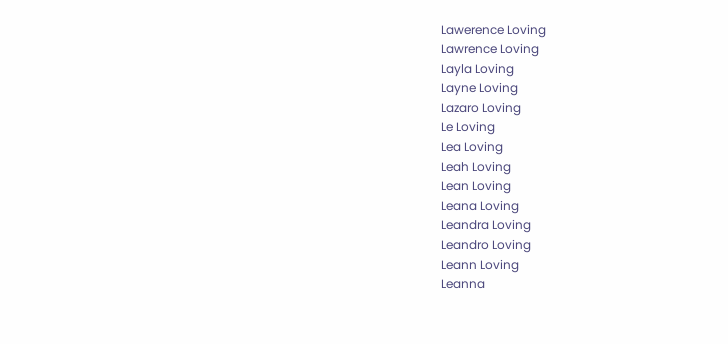Lawerence Loving
Lawrence Loving
Layla Loving
Layne Loving
Lazaro Loving
Le Loving
Lea Loving
Leah Loving
Lean Loving
Leana Loving
Leandra Loving
Leandro Loving
Leann Loving
Leanna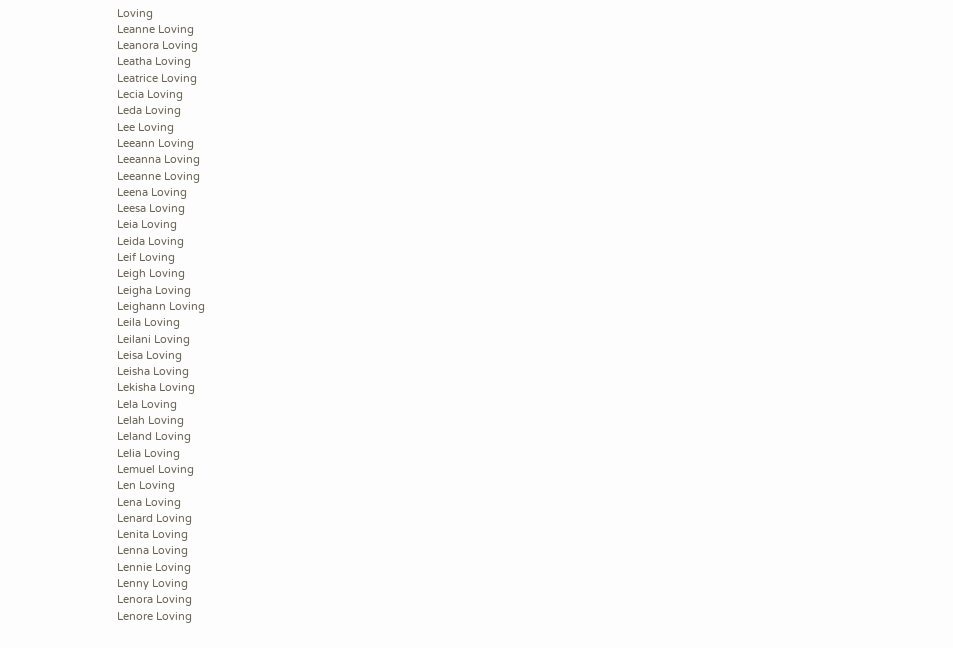Loving
Leanne Loving
Leanora Loving
Leatha Loving
Leatrice Loving
Lecia Loving
Leda Loving
Lee Loving
Leeann Loving
Leeanna Loving
Leeanne Loving
Leena Loving
Leesa Loving
Leia Loving
Leida Loving
Leif Loving
Leigh Loving
Leigha Loving
Leighann Loving
Leila Loving
Leilani Loving
Leisa Loving
Leisha Loving
Lekisha Loving
Lela Loving
Lelah Loving
Leland Loving
Lelia Loving
Lemuel Loving
Len Loving
Lena Loving
Lenard Loving
Lenita Loving
Lenna Loving
Lennie Loving
Lenny Loving
Lenora Loving
Lenore Loving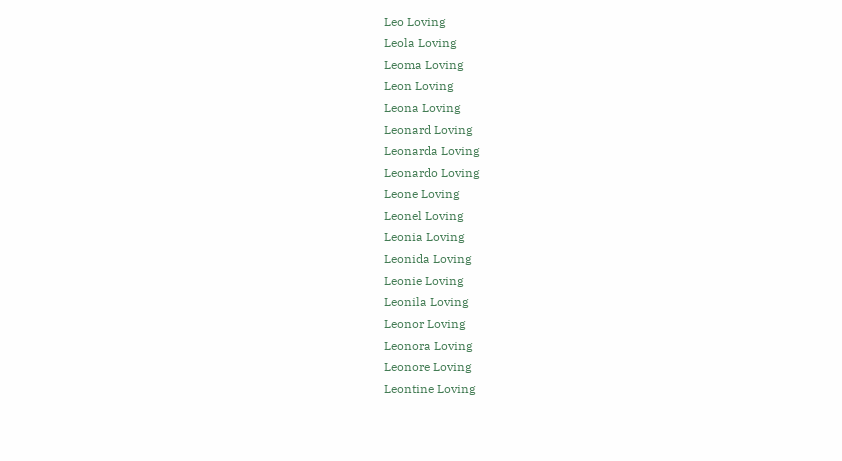Leo Loving
Leola Loving
Leoma Loving
Leon Loving
Leona Loving
Leonard Loving
Leonarda Loving
Leonardo Loving
Leone Loving
Leonel Loving
Leonia Loving
Leonida Loving
Leonie Loving
Leonila Loving
Leonor Loving
Leonora Loving
Leonore Loving
Leontine Loving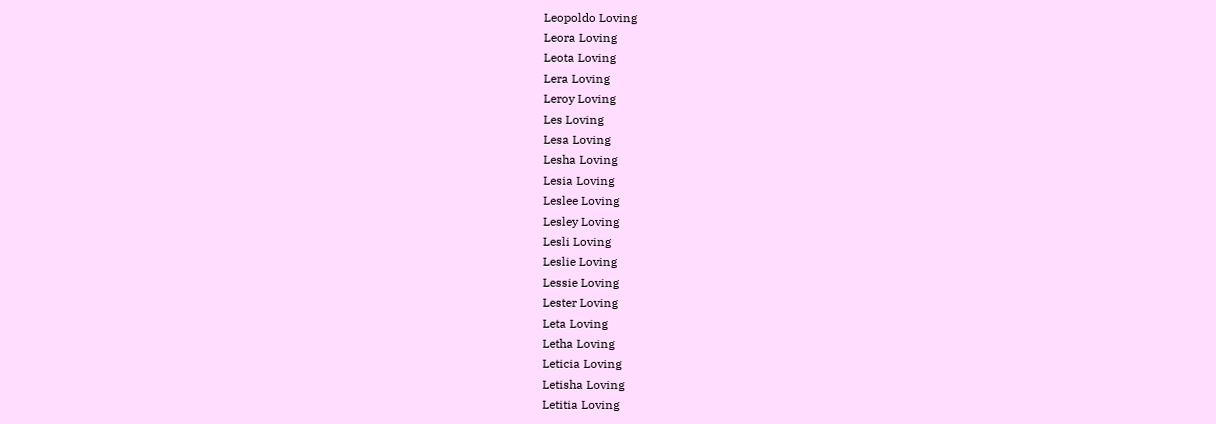Leopoldo Loving
Leora Loving
Leota Loving
Lera Loving
Leroy Loving
Les Loving
Lesa Loving
Lesha Loving
Lesia Loving
Leslee Loving
Lesley Loving
Lesli Loving
Leslie Loving
Lessie Loving
Lester Loving
Leta Loving
Letha Loving
Leticia Loving
Letisha Loving
Letitia Loving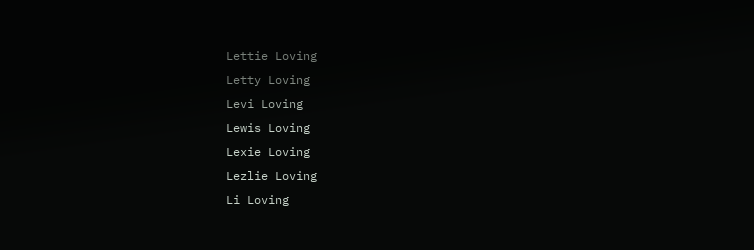Lettie Loving
Letty Loving
Levi Loving
Lewis Loving
Lexie Loving
Lezlie Loving
Li Loving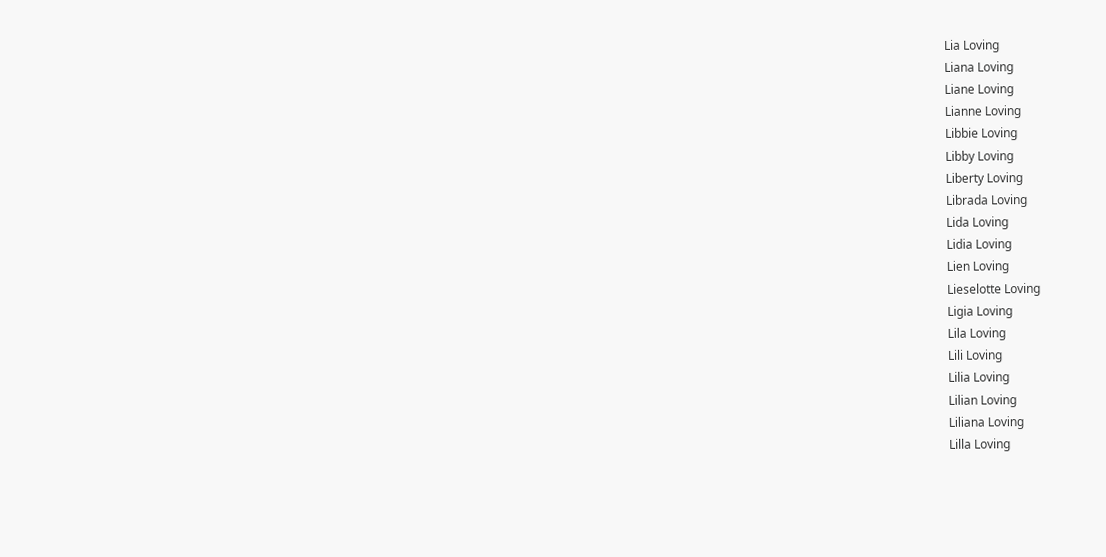Lia Loving
Liana Loving
Liane Loving
Lianne Loving
Libbie Loving
Libby Loving
Liberty Loving
Librada Loving
Lida Loving
Lidia Loving
Lien Loving
Lieselotte Loving
Ligia Loving
Lila Loving
Lili Loving
Lilia Loving
Lilian Loving
Liliana Loving
Lilla Loving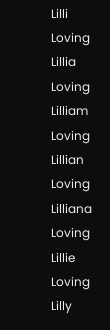Lilli Loving
Lillia Loving
Lilliam Loving
Lillian Loving
Lilliana Loving
Lillie Loving
Lilly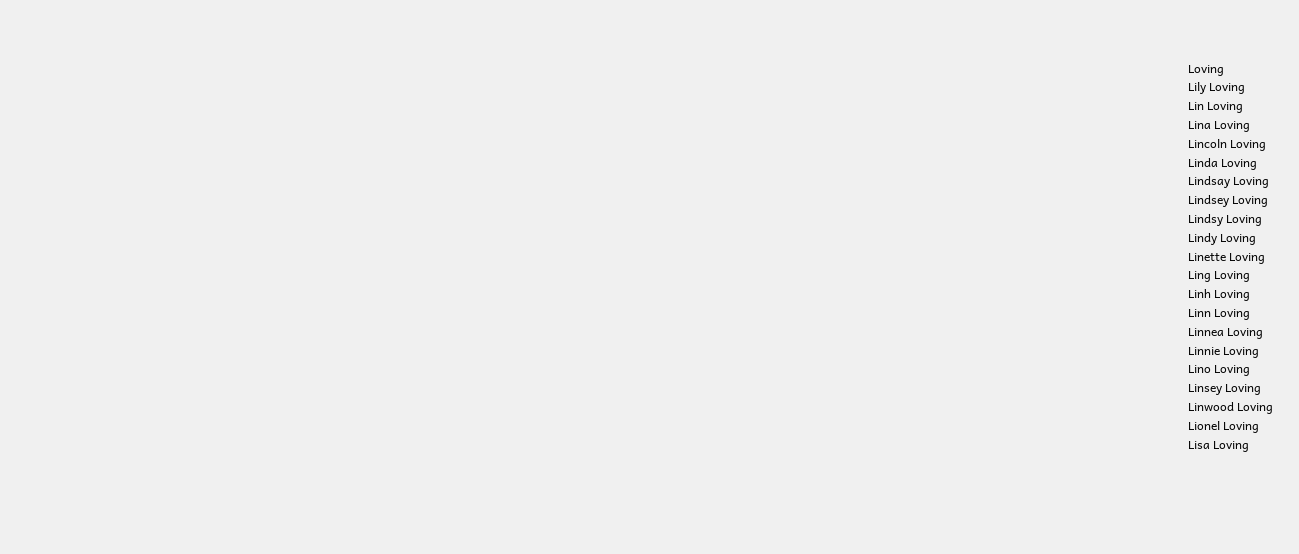Loving
Lily Loving
Lin Loving
Lina Loving
Lincoln Loving
Linda Loving
Lindsay Loving
Lindsey Loving
Lindsy Loving
Lindy Loving
Linette Loving
Ling Loving
Linh Loving
Linn Loving
Linnea Loving
Linnie Loving
Lino Loving
Linsey Loving
Linwood Loving
Lionel Loving
Lisa Loving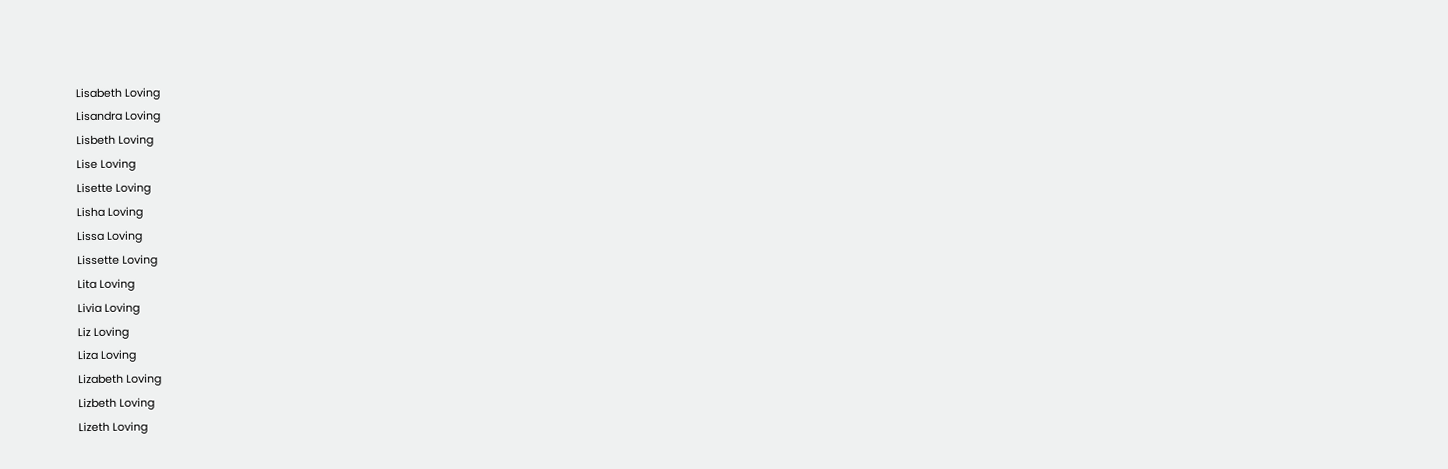Lisabeth Loving
Lisandra Loving
Lisbeth Loving
Lise Loving
Lisette Loving
Lisha Loving
Lissa Loving
Lissette Loving
Lita Loving
Livia Loving
Liz Loving
Liza Loving
Lizabeth Loving
Lizbeth Loving
Lizeth Loving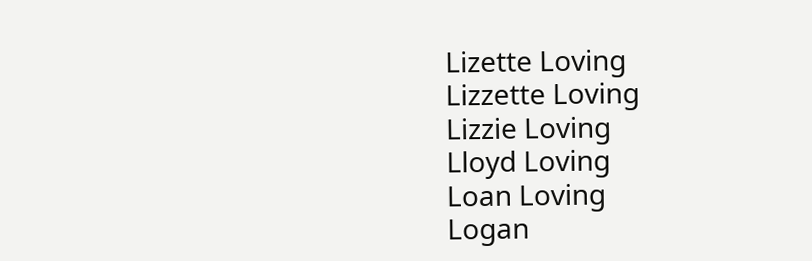Lizette Loving
Lizzette Loving
Lizzie Loving
Lloyd Loving
Loan Loving
Logan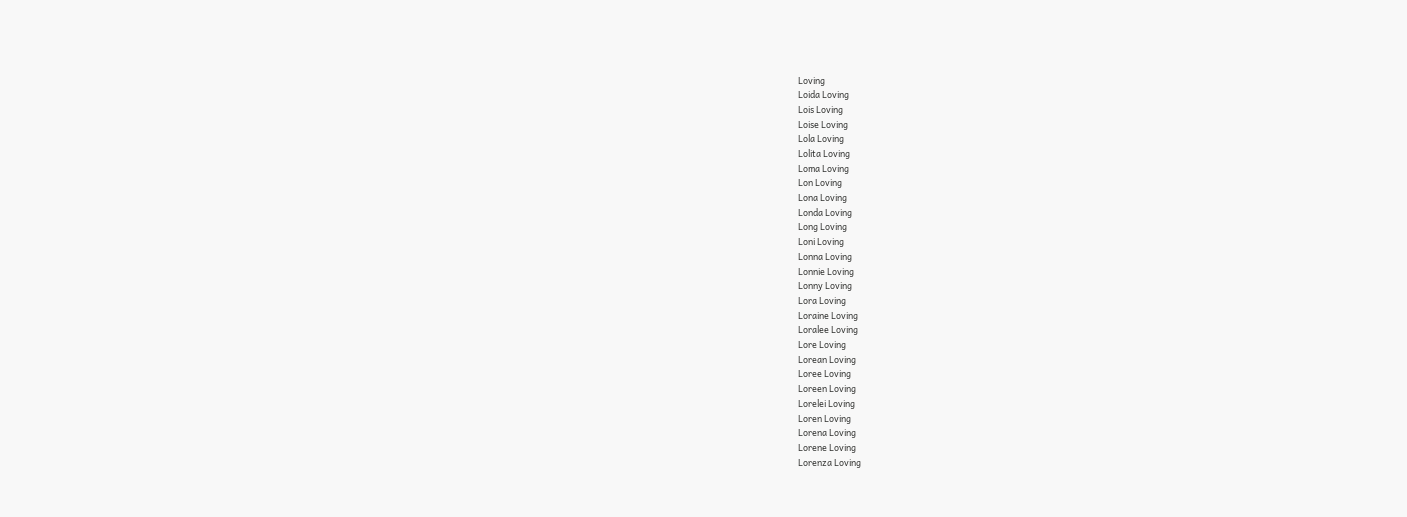Loving
Loida Loving
Lois Loving
Loise Loving
Lola Loving
Lolita Loving
Loma Loving
Lon Loving
Lona Loving
Londa Loving
Long Loving
Loni Loving
Lonna Loving
Lonnie Loving
Lonny Loving
Lora Loving
Loraine Loving
Loralee Loving
Lore Loving
Lorean Loving
Loree Loving
Loreen Loving
Lorelei Loving
Loren Loving
Lorena Loving
Lorene Loving
Lorenza Loving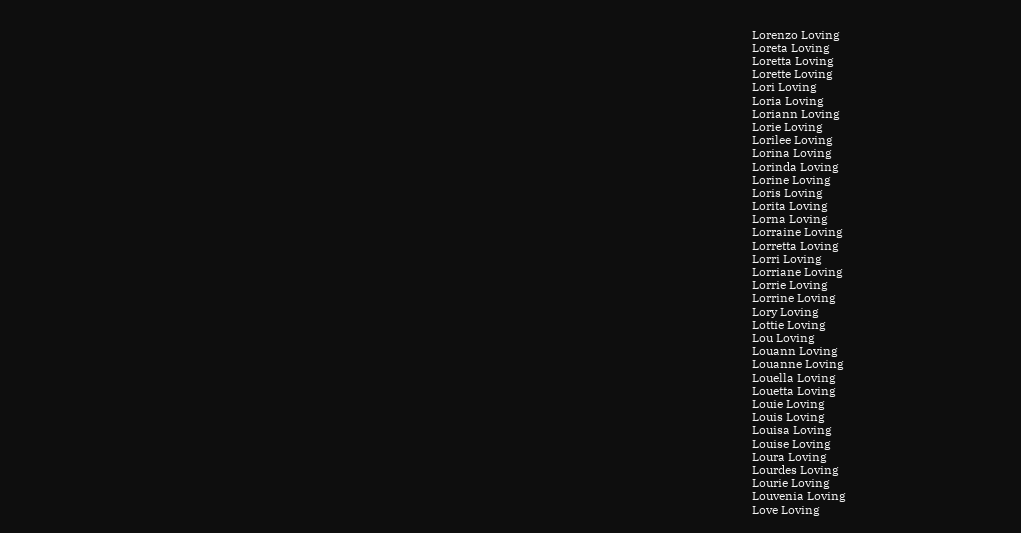Lorenzo Loving
Loreta Loving
Loretta Loving
Lorette Loving
Lori Loving
Loria Loving
Loriann Loving
Lorie Loving
Lorilee Loving
Lorina Loving
Lorinda Loving
Lorine Loving
Loris Loving
Lorita Loving
Lorna Loving
Lorraine Loving
Lorretta Loving
Lorri Loving
Lorriane Loving
Lorrie Loving
Lorrine Loving
Lory Loving
Lottie Loving
Lou Loving
Louann Loving
Louanne Loving
Louella Loving
Louetta Loving
Louie Loving
Louis Loving
Louisa Loving
Louise Loving
Loura Loving
Lourdes Loving
Lourie Loving
Louvenia Loving
Love Loving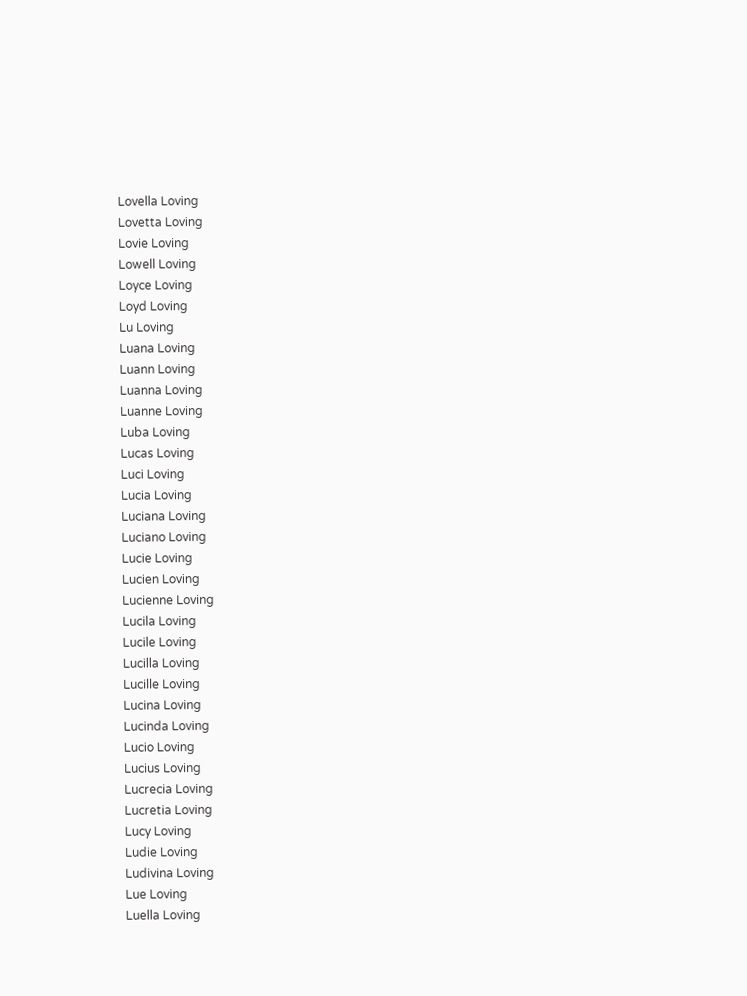Lovella Loving
Lovetta Loving
Lovie Loving
Lowell Loving
Loyce Loving
Loyd Loving
Lu Loving
Luana Loving
Luann Loving
Luanna Loving
Luanne Loving
Luba Loving
Lucas Loving
Luci Loving
Lucia Loving
Luciana Loving
Luciano Loving
Lucie Loving
Lucien Loving
Lucienne Loving
Lucila Loving
Lucile Loving
Lucilla Loving
Lucille Loving
Lucina Loving
Lucinda Loving
Lucio Loving
Lucius Loving
Lucrecia Loving
Lucretia Loving
Lucy Loving
Ludie Loving
Ludivina Loving
Lue Loving
Luella Loving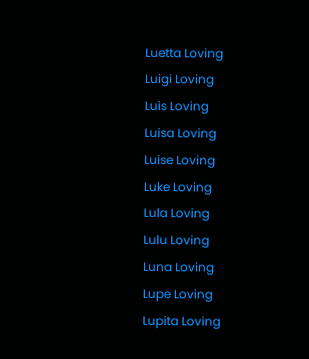Luetta Loving
Luigi Loving
Luis Loving
Luisa Loving
Luise Loving
Luke Loving
Lula Loving
Lulu Loving
Luna Loving
Lupe Loving
Lupita Loving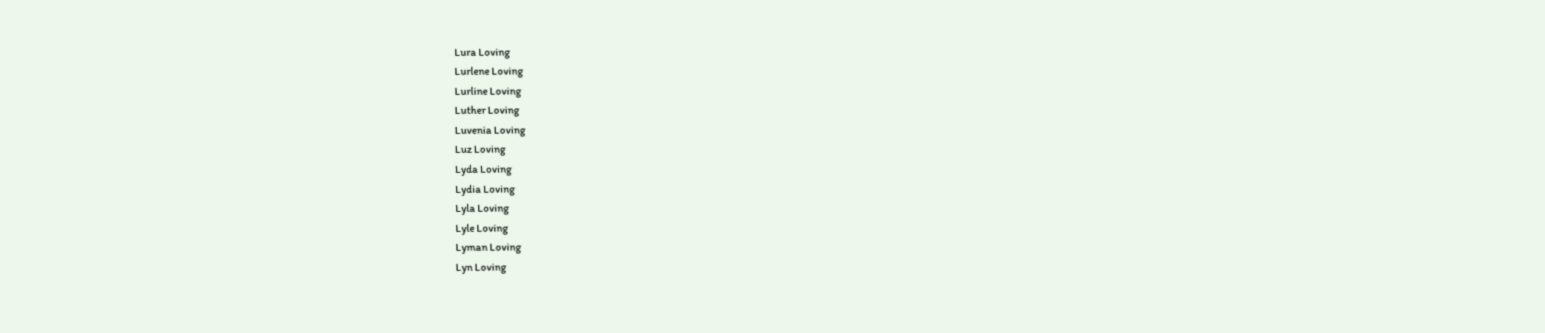Lura Loving
Lurlene Loving
Lurline Loving
Luther Loving
Luvenia Loving
Luz Loving
Lyda Loving
Lydia Loving
Lyla Loving
Lyle Loving
Lyman Loving
Lyn Loving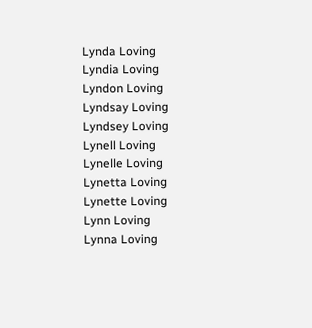Lynda Loving
Lyndia Loving
Lyndon Loving
Lyndsay Loving
Lyndsey Loving
Lynell Loving
Lynelle Loving
Lynetta Loving
Lynette Loving
Lynn Loving
Lynna Loving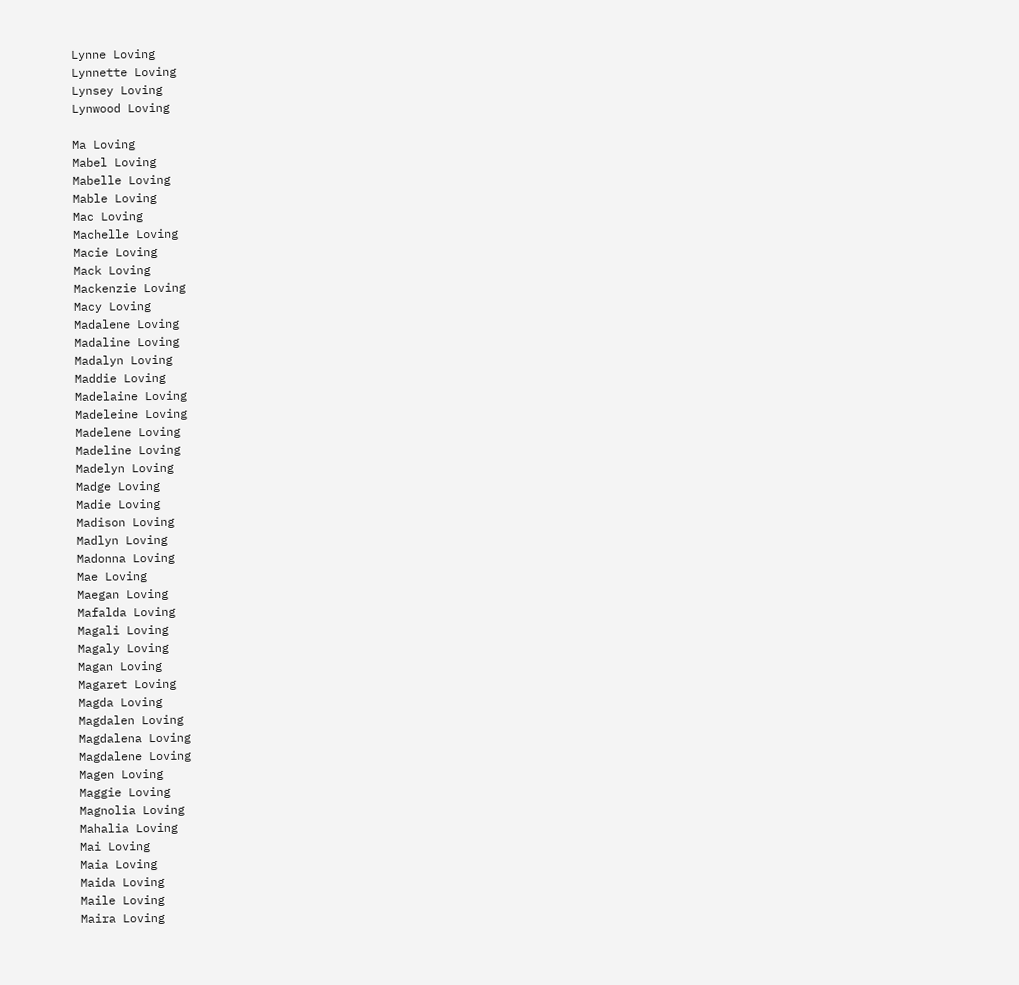Lynne Loving
Lynnette Loving
Lynsey Loving
Lynwood Loving

Ma Loving
Mabel Loving
Mabelle Loving
Mable Loving
Mac Loving
Machelle Loving
Macie Loving
Mack Loving
Mackenzie Loving
Macy Loving
Madalene Loving
Madaline Loving
Madalyn Loving
Maddie Loving
Madelaine Loving
Madeleine Loving
Madelene Loving
Madeline Loving
Madelyn Loving
Madge Loving
Madie Loving
Madison Loving
Madlyn Loving
Madonna Loving
Mae Loving
Maegan Loving
Mafalda Loving
Magali Loving
Magaly Loving
Magan Loving
Magaret Loving
Magda Loving
Magdalen Loving
Magdalena Loving
Magdalene Loving
Magen Loving
Maggie Loving
Magnolia Loving
Mahalia Loving
Mai Loving
Maia Loving
Maida Loving
Maile Loving
Maira Loving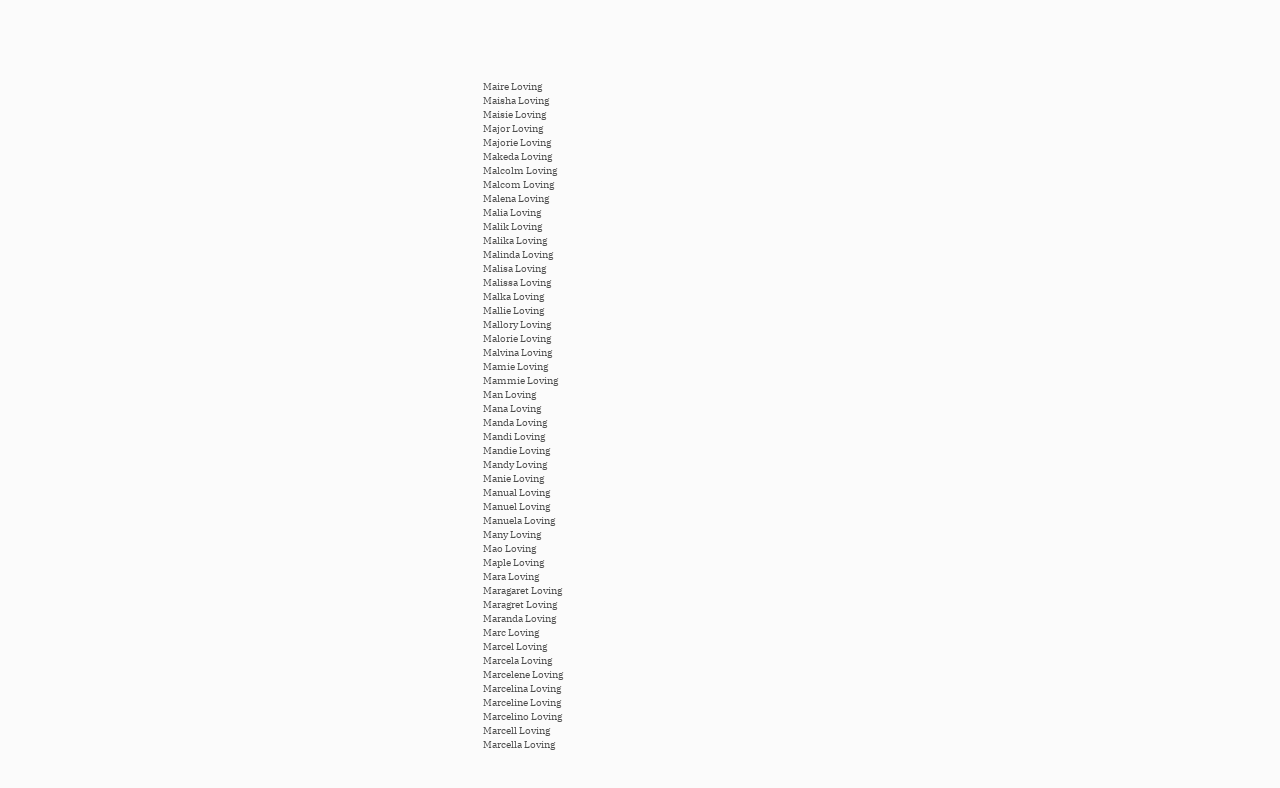Maire Loving
Maisha Loving
Maisie Loving
Major Loving
Majorie Loving
Makeda Loving
Malcolm Loving
Malcom Loving
Malena Loving
Malia Loving
Malik Loving
Malika Loving
Malinda Loving
Malisa Loving
Malissa Loving
Malka Loving
Mallie Loving
Mallory Loving
Malorie Loving
Malvina Loving
Mamie Loving
Mammie Loving
Man Loving
Mana Loving
Manda Loving
Mandi Loving
Mandie Loving
Mandy Loving
Manie Loving
Manual Loving
Manuel Loving
Manuela Loving
Many Loving
Mao Loving
Maple Loving
Mara Loving
Maragaret Loving
Maragret Loving
Maranda Loving
Marc Loving
Marcel Loving
Marcela Loving
Marcelene Loving
Marcelina Loving
Marceline Loving
Marcelino Loving
Marcell Loving
Marcella Loving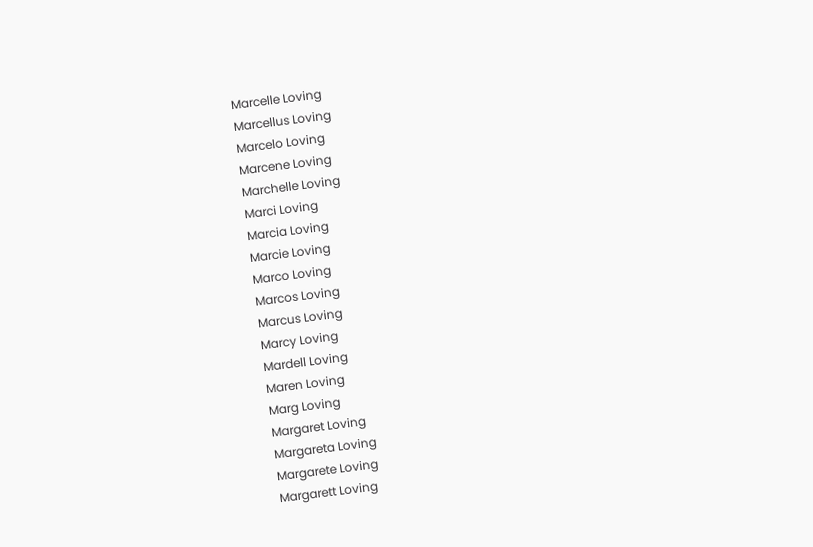Marcelle Loving
Marcellus Loving
Marcelo Loving
Marcene Loving
Marchelle Loving
Marci Loving
Marcia Loving
Marcie Loving
Marco Loving
Marcos Loving
Marcus Loving
Marcy Loving
Mardell Loving
Maren Loving
Marg Loving
Margaret Loving
Margareta Loving
Margarete Loving
Margarett Loving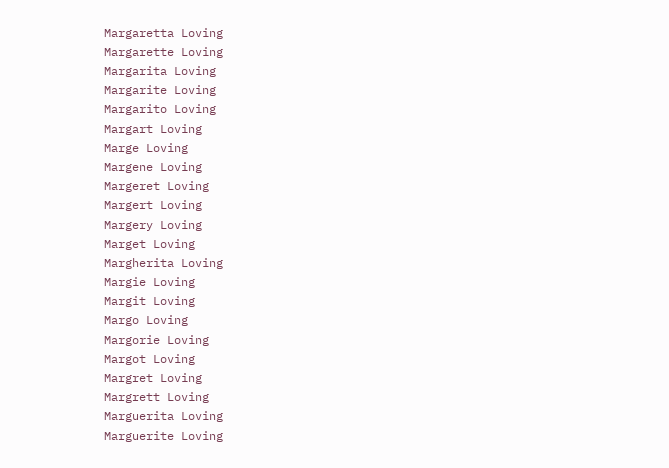Margaretta Loving
Margarette Loving
Margarita Loving
Margarite Loving
Margarito Loving
Margart Loving
Marge Loving
Margene Loving
Margeret Loving
Margert Loving
Margery Loving
Marget Loving
Margherita Loving
Margie Loving
Margit Loving
Margo Loving
Margorie Loving
Margot Loving
Margret Loving
Margrett Loving
Marguerita Loving
Marguerite Loving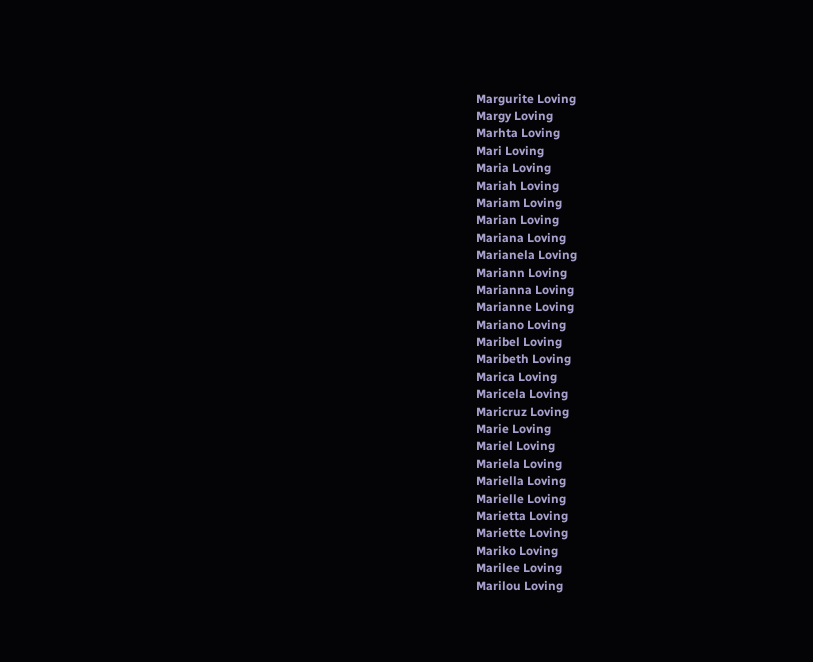Margurite Loving
Margy Loving
Marhta Loving
Mari Loving
Maria Loving
Mariah Loving
Mariam Loving
Marian Loving
Mariana Loving
Marianela Loving
Mariann Loving
Marianna Loving
Marianne Loving
Mariano Loving
Maribel Loving
Maribeth Loving
Marica Loving
Maricela Loving
Maricruz Loving
Marie Loving
Mariel Loving
Mariela Loving
Mariella Loving
Marielle Loving
Marietta Loving
Mariette Loving
Mariko Loving
Marilee Loving
Marilou Loving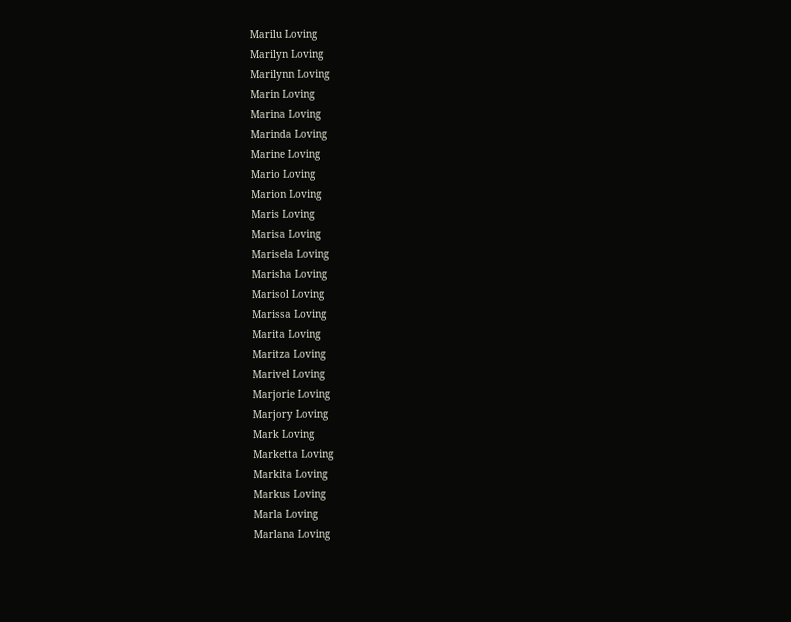Marilu Loving
Marilyn Loving
Marilynn Loving
Marin Loving
Marina Loving
Marinda Loving
Marine Loving
Mario Loving
Marion Loving
Maris Loving
Marisa Loving
Marisela Loving
Marisha Loving
Marisol Loving
Marissa Loving
Marita Loving
Maritza Loving
Marivel Loving
Marjorie Loving
Marjory Loving
Mark Loving
Marketta Loving
Markita Loving
Markus Loving
Marla Loving
Marlana Loving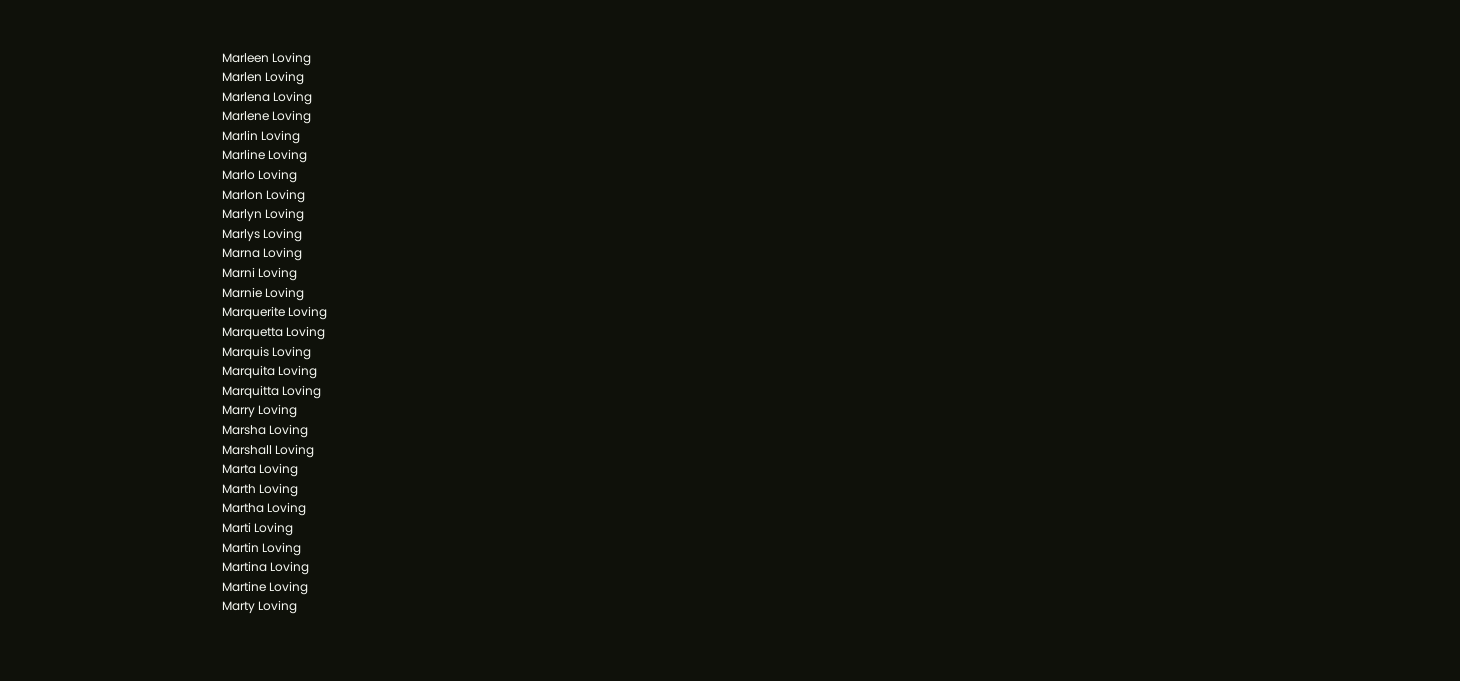Marleen Loving
Marlen Loving
Marlena Loving
Marlene Loving
Marlin Loving
Marline Loving
Marlo Loving
Marlon Loving
Marlyn Loving
Marlys Loving
Marna Loving
Marni Loving
Marnie Loving
Marquerite Loving
Marquetta Loving
Marquis Loving
Marquita Loving
Marquitta Loving
Marry Loving
Marsha Loving
Marshall Loving
Marta Loving
Marth Loving
Martha Loving
Marti Loving
Martin Loving
Martina Loving
Martine Loving
Marty Loving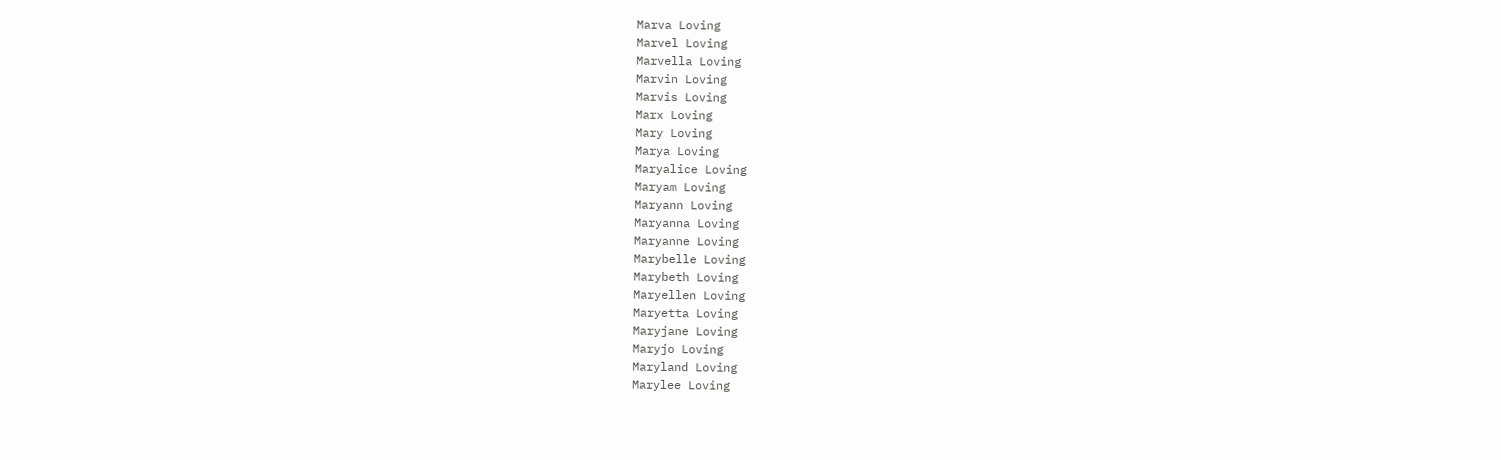Marva Loving
Marvel Loving
Marvella Loving
Marvin Loving
Marvis Loving
Marx Loving
Mary Loving
Marya Loving
Maryalice Loving
Maryam Loving
Maryann Loving
Maryanna Loving
Maryanne Loving
Marybelle Loving
Marybeth Loving
Maryellen Loving
Maryetta Loving
Maryjane Loving
Maryjo Loving
Maryland Loving
Marylee Loving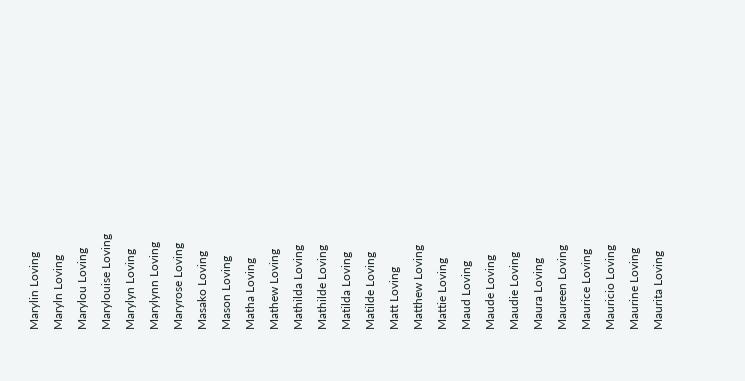Marylin Loving
Maryln Loving
Marylou Loving
Marylouise Loving
Marylyn Loving
Marylynn Loving
Maryrose Loving
Masako Loving
Mason Loving
Matha Loving
Mathew Loving
Mathilda Loving
Mathilde Loving
Matilda Loving
Matilde Loving
Matt Loving
Matthew Loving
Mattie Loving
Maud Loving
Maude Loving
Maudie Loving
Maura Loving
Maureen Loving
Maurice Loving
Mauricio Loving
Maurine Loving
Maurita Loving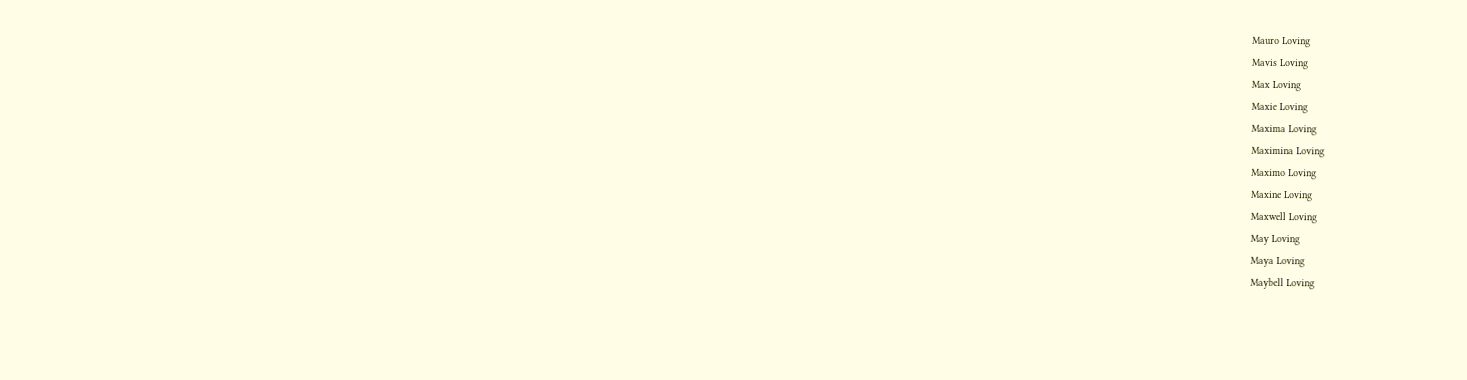Mauro Loving
Mavis Loving
Max Loving
Maxie Loving
Maxima Loving
Maximina Loving
Maximo Loving
Maxine Loving
Maxwell Loving
May Loving
Maya Loving
Maybell Loving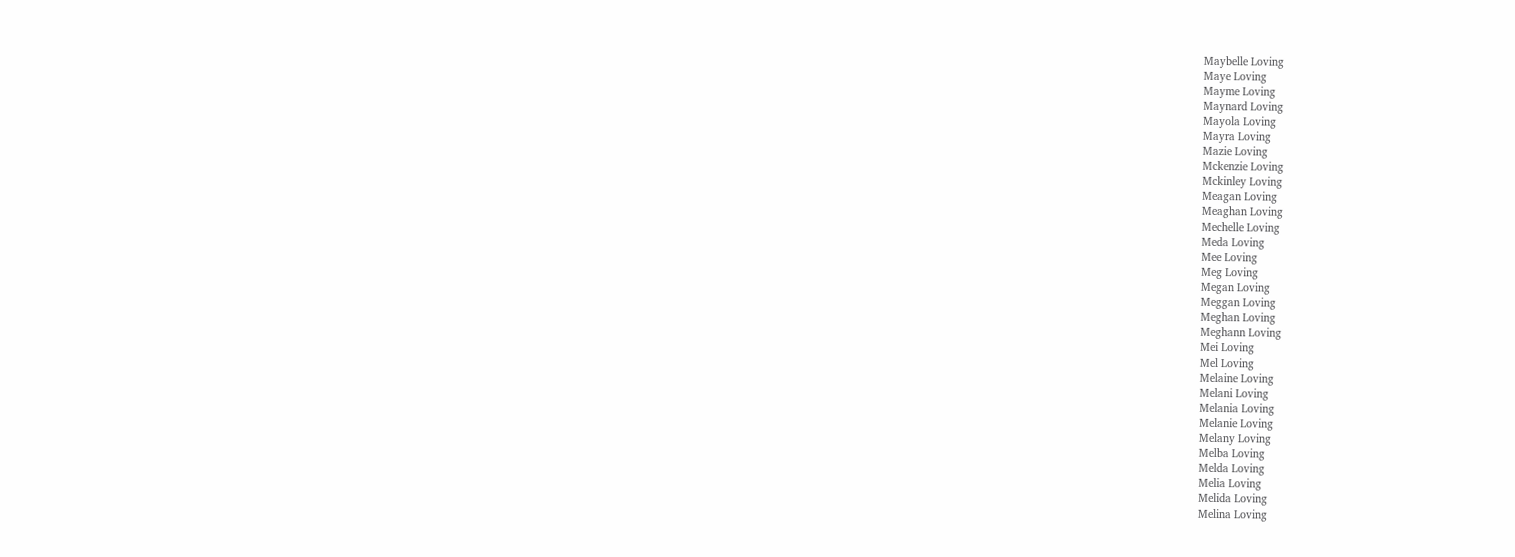Maybelle Loving
Maye Loving
Mayme Loving
Maynard Loving
Mayola Loving
Mayra Loving
Mazie Loving
Mckenzie Loving
Mckinley Loving
Meagan Loving
Meaghan Loving
Mechelle Loving
Meda Loving
Mee Loving
Meg Loving
Megan Loving
Meggan Loving
Meghan Loving
Meghann Loving
Mei Loving
Mel Loving
Melaine Loving
Melani Loving
Melania Loving
Melanie Loving
Melany Loving
Melba Loving
Melda Loving
Melia Loving
Melida Loving
Melina Loving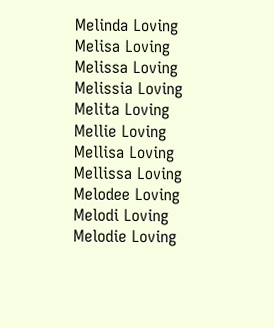Melinda Loving
Melisa Loving
Melissa Loving
Melissia Loving
Melita Loving
Mellie Loving
Mellisa Loving
Mellissa Loving
Melodee Loving
Melodi Loving
Melodie Loving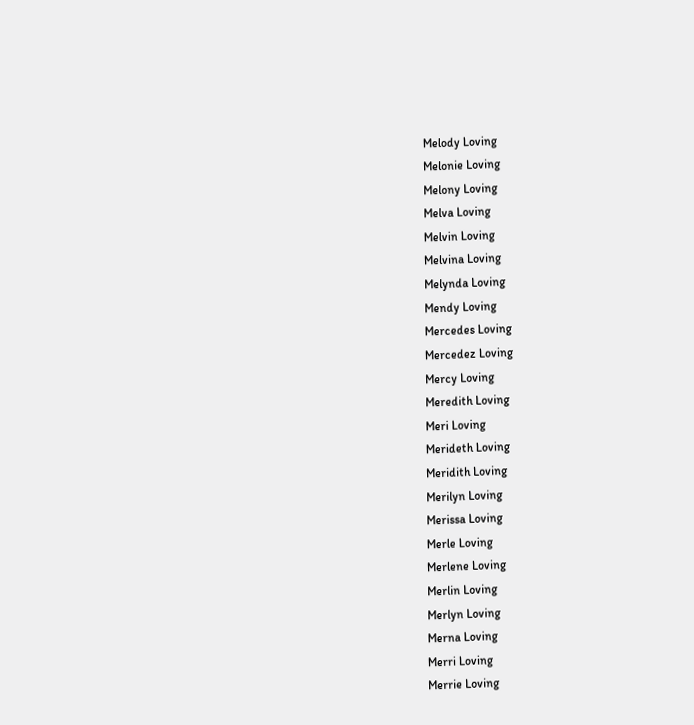Melody Loving
Melonie Loving
Melony Loving
Melva Loving
Melvin Loving
Melvina Loving
Melynda Loving
Mendy Loving
Mercedes Loving
Mercedez Loving
Mercy Loving
Meredith Loving
Meri Loving
Merideth Loving
Meridith Loving
Merilyn Loving
Merissa Loving
Merle Loving
Merlene Loving
Merlin Loving
Merlyn Loving
Merna Loving
Merri Loving
Merrie Loving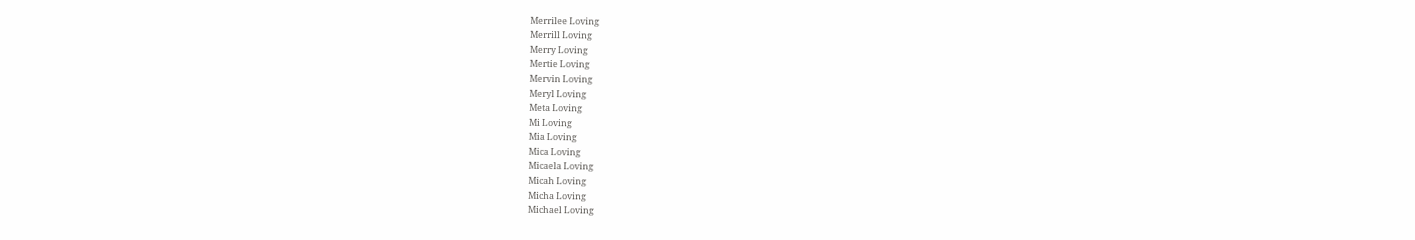Merrilee Loving
Merrill Loving
Merry Loving
Mertie Loving
Mervin Loving
Meryl Loving
Meta Loving
Mi Loving
Mia Loving
Mica Loving
Micaela Loving
Micah Loving
Micha Loving
Michael Loving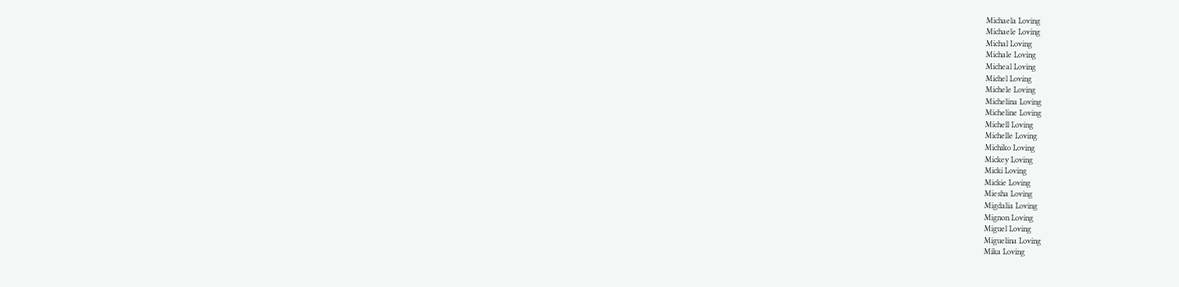Michaela Loving
Michaele Loving
Michal Loving
Michale Loving
Micheal Loving
Michel Loving
Michele Loving
Michelina Loving
Micheline Loving
Michell Loving
Michelle Loving
Michiko Loving
Mickey Loving
Micki Loving
Mickie Loving
Miesha Loving
Migdalia Loving
Mignon Loving
Miguel Loving
Miguelina Loving
Mika Loving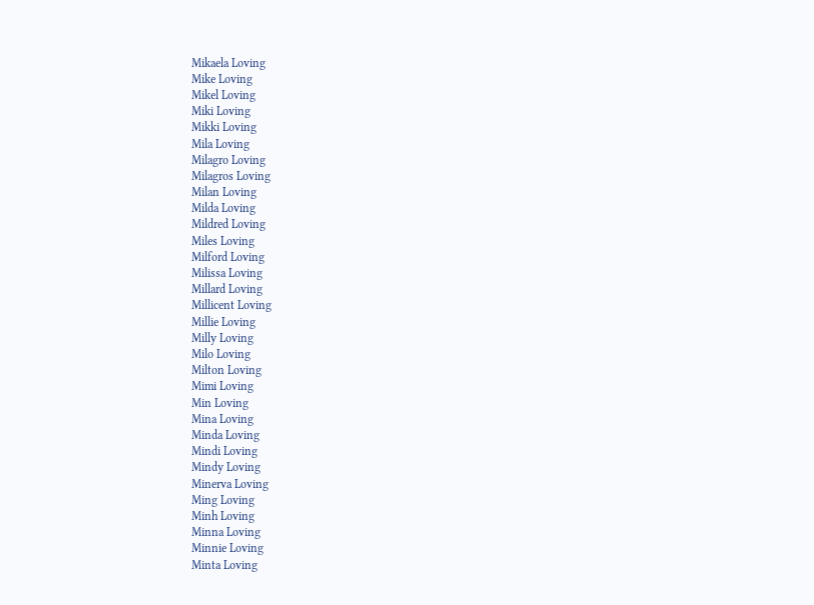Mikaela Loving
Mike Loving
Mikel Loving
Miki Loving
Mikki Loving
Mila Loving
Milagro Loving
Milagros Loving
Milan Loving
Milda Loving
Mildred Loving
Miles Loving
Milford Loving
Milissa Loving
Millard Loving
Millicent Loving
Millie Loving
Milly Loving
Milo Loving
Milton Loving
Mimi Loving
Min Loving
Mina Loving
Minda Loving
Mindi Loving
Mindy Loving
Minerva Loving
Ming Loving
Minh Loving
Minna Loving
Minnie Loving
Minta Loving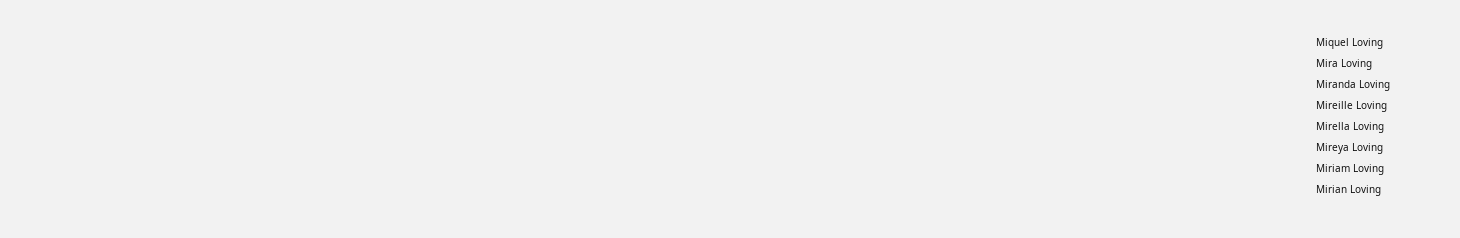Miquel Loving
Mira Loving
Miranda Loving
Mireille Loving
Mirella Loving
Mireya Loving
Miriam Loving
Mirian Loving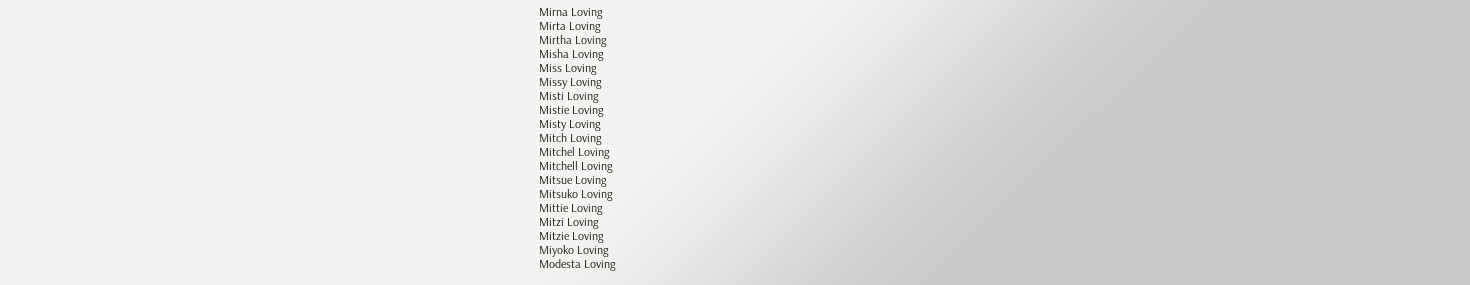Mirna Loving
Mirta Loving
Mirtha Loving
Misha Loving
Miss Loving
Missy Loving
Misti Loving
Mistie Loving
Misty Loving
Mitch Loving
Mitchel Loving
Mitchell Loving
Mitsue Loving
Mitsuko Loving
Mittie Loving
Mitzi Loving
Mitzie Loving
Miyoko Loving
Modesta Loving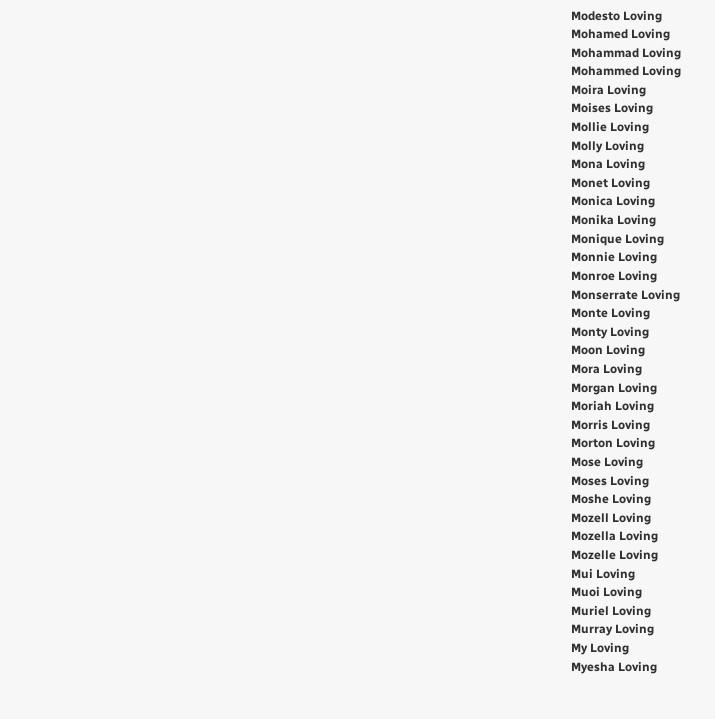Modesto Loving
Mohamed Loving
Mohammad Loving
Mohammed Loving
Moira Loving
Moises Loving
Mollie Loving
Molly Loving
Mona Loving
Monet Loving
Monica Loving
Monika Loving
Monique Loving
Monnie Loving
Monroe Loving
Monserrate Loving
Monte Loving
Monty Loving
Moon Loving
Mora Loving
Morgan Loving
Moriah Loving
Morris Loving
Morton Loving
Mose Loving
Moses Loving
Moshe Loving
Mozell Loving
Mozella Loving
Mozelle Loving
Mui Loving
Muoi Loving
Muriel Loving
Murray Loving
My Loving
Myesha Loving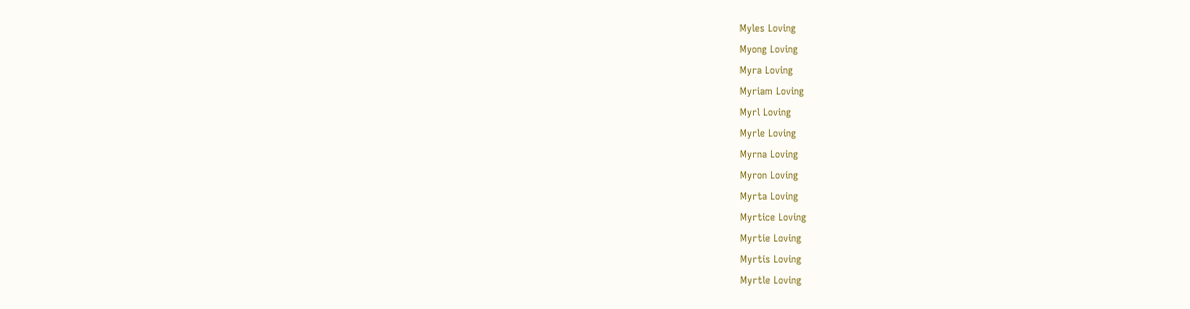Myles Loving
Myong Loving
Myra Loving
Myriam Loving
Myrl Loving
Myrle Loving
Myrna Loving
Myron Loving
Myrta Loving
Myrtice Loving
Myrtie Loving
Myrtis Loving
Myrtle Loving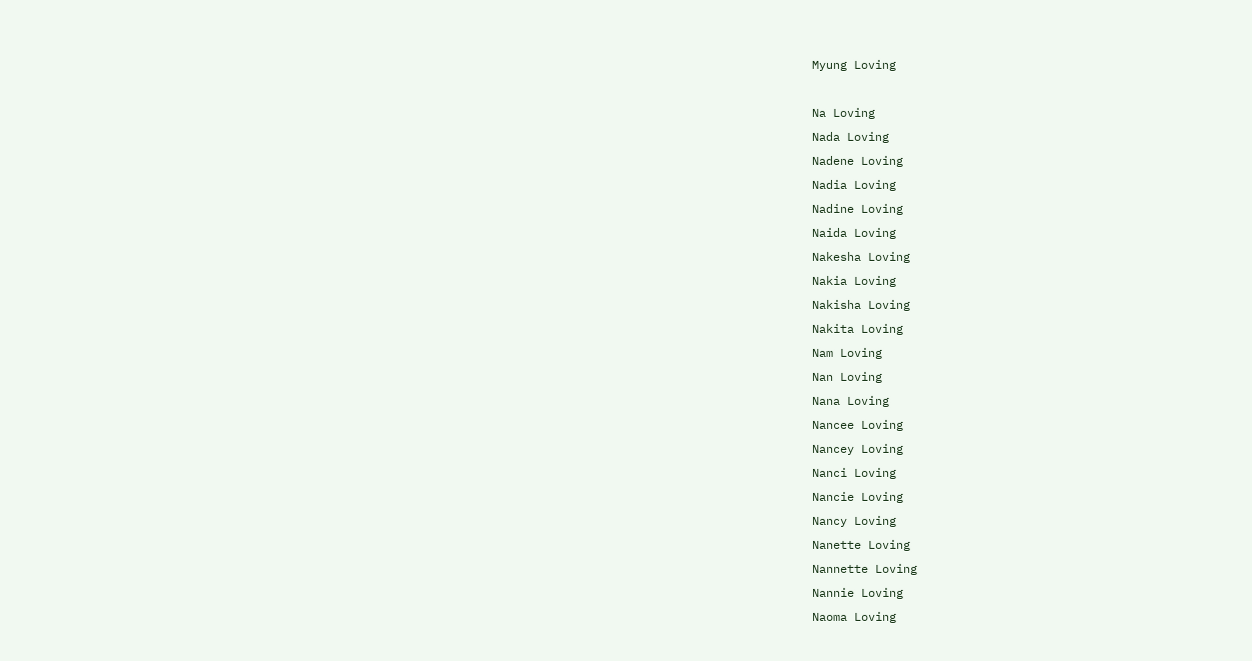Myung Loving

Na Loving
Nada Loving
Nadene Loving
Nadia Loving
Nadine Loving
Naida Loving
Nakesha Loving
Nakia Loving
Nakisha Loving
Nakita Loving
Nam Loving
Nan Loving
Nana Loving
Nancee Loving
Nancey Loving
Nanci Loving
Nancie Loving
Nancy Loving
Nanette Loving
Nannette Loving
Nannie Loving
Naoma Loving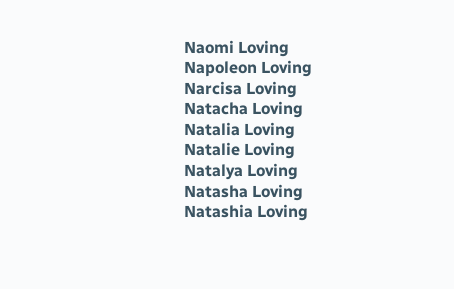Naomi Loving
Napoleon Loving
Narcisa Loving
Natacha Loving
Natalia Loving
Natalie Loving
Natalya Loving
Natasha Loving
Natashia Loving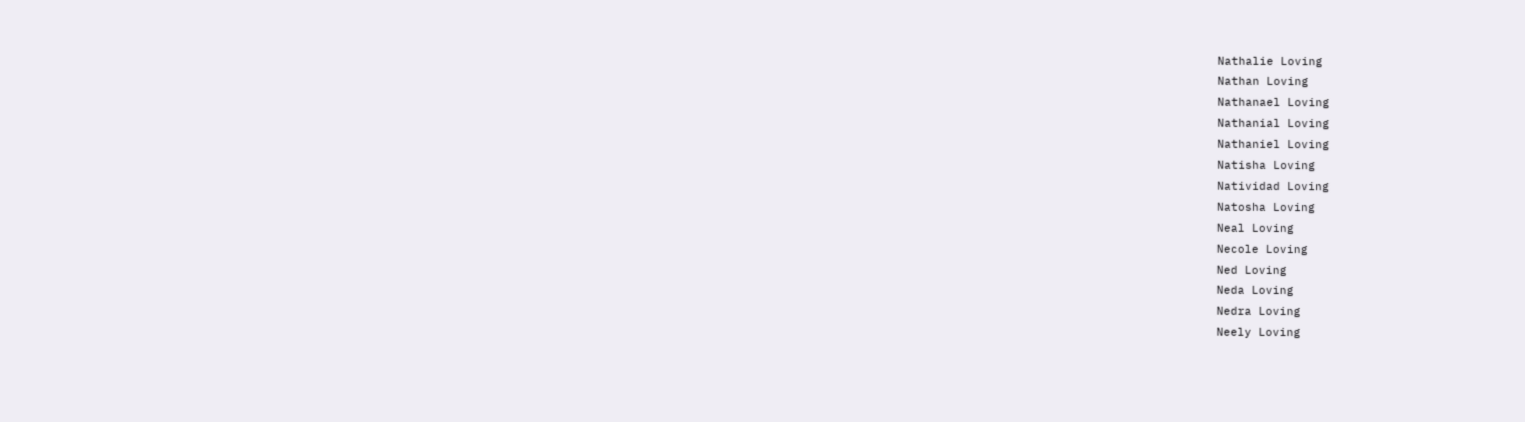Nathalie Loving
Nathan Loving
Nathanael Loving
Nathanial Loving
Nathaniel Loving
Natisha Loving
Natividad Loving
Natosha Loving
Neal Loving
Necole Loving
Ned Loving
Neda Loving
Nedra Loving
Neely Loving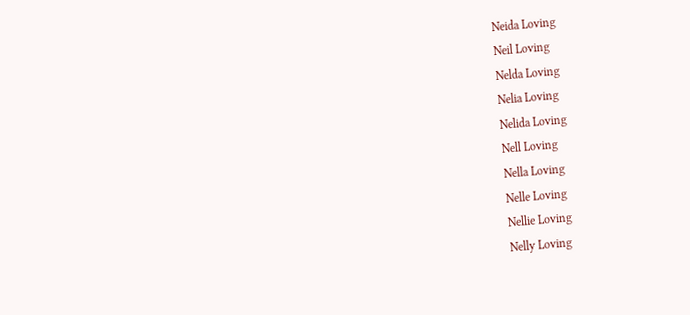Neida Loving
Neil Loving
Nelda Loving
Nelia Loving
Nelida Loving
Nell Loving
Nella Loving
Nelle Loving
Nellie Loving
Nelly Loving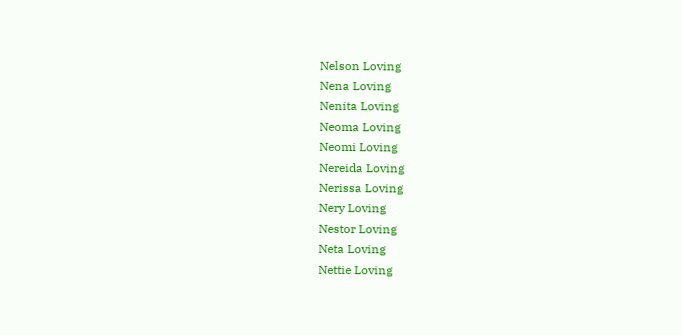Nelson Loving
Nena Loving
Nenita Loving
Neoma Loving
Neomi Loving
Nereida Loving
Nerissa Loving
Nery Loving
Nestor Loving
Neta Loving
Nettie Loving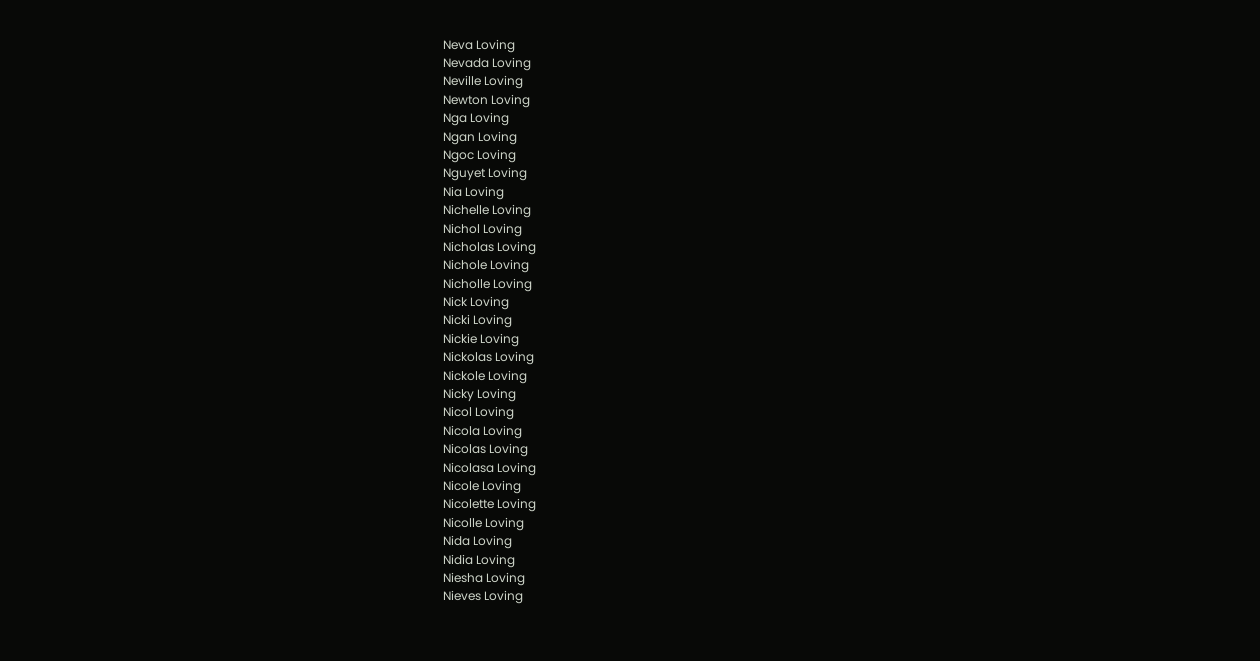Neva Loving
Nevada Loving
Neville Loving
Newton Loving
Nga Loving
Ngan Loving
Ngoc Loving
Nguyet Loving
Nia Loving
Nichelle Loving
Nichol Loving
Nicholas Loving
Nichole Loving
Nicholle Loving
Nick Loving
Nicki Loving
Nickie Loving
Nickolas Loving
Nickole Loving
Nicky Loving
Nicol Loving
Nicola Loving
Nicolas Loving
Nicolasa Loving
Nicole Loving
Nicolette Loving
Nicolle Loving
Nida Loving
Nidia Loving
Niesha Loving
Nieves Loving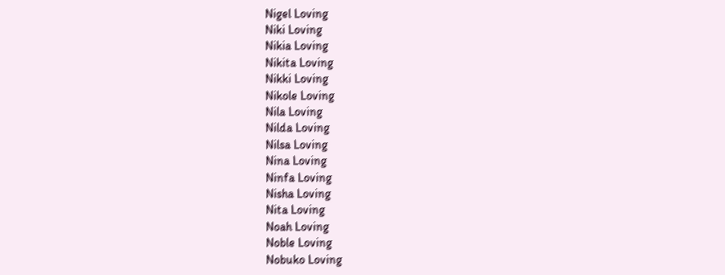Nigel Loving
Niki Loving
Nikia Loving
Nikita Loving
Nikki Loving
Nikole Loving
Nila Loving
Nilda Loving
Nilsa Loving
Nina Loving
Ninfa Loving
Nisha Loving
Nita Loving
Noah Loving
Noble Loving
Nobuko Loving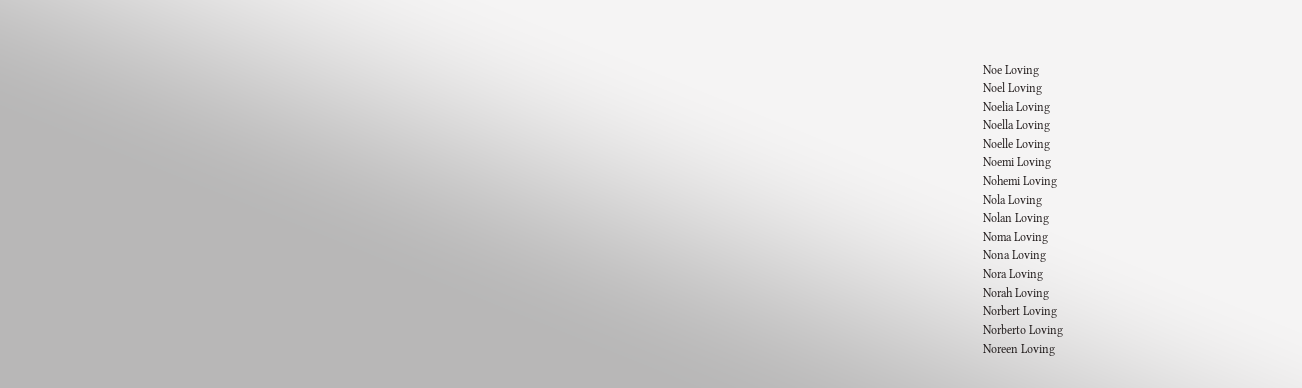Noe Loving
Noel Loving
Noelia Loving
Noella Loving
Noelle Loving
Noemi Loving
Nohemi Loving
Nola Loving
Nolan Loving
Noma Loving
Nona Loving
Nora Loving
Norah Loving
Norbert Loving
Norberto Loving
Noreen Loving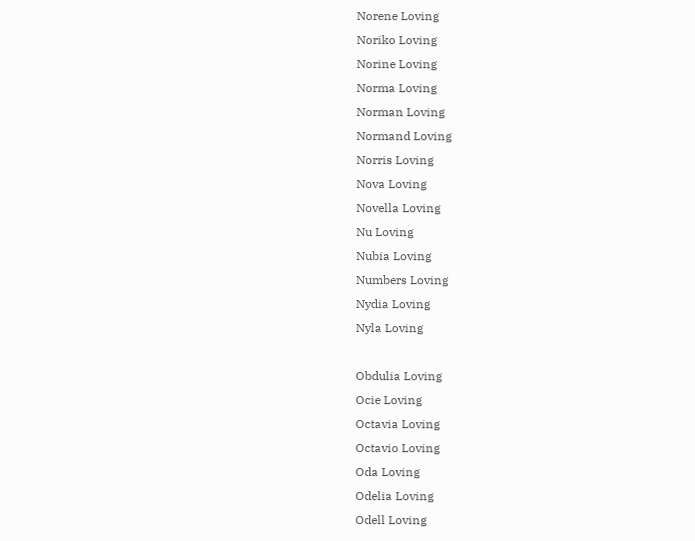Norene Loving
Noriko Loving
Norine Loving
Norma Loving
Norman Loving
Normand Loving
Norris Loving
Nova Loving
Novella Loving
Nu Loving
Nubia Loving
Numbers Loving
Nydia Loving
Nyla Loving

Obdulia Loving
Ocie Loving
Octavia Loving
Octavio Loving
Oda Loving
Odelia Loving
Odell Loving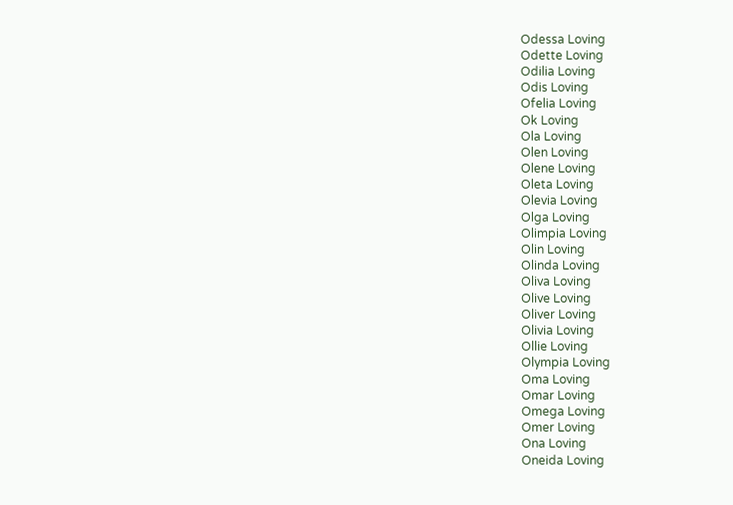Odessa Loving
Odette Loving
Odilia Loving
Odis Loving
Ofelia Loving
Ok Loving
Ola Loving
Olen Loving
Olene Loving
Oleta Loving
Olevia Loving
Olga Loving
Olimpia Loving
Olin Loving
Olinda Loving
Oliva Loving
Olive Loving
Oliver Loving
Olivia Loving
Ollie Loving
Olympia Loving
Oma Loving
Omar Loving
Omega Loving
Omer Loving
Ona Loving
Oneida Loving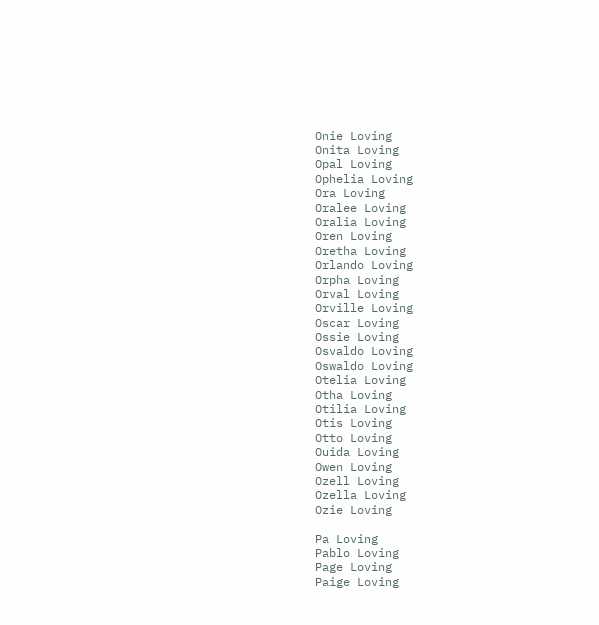Onie Loving
Onita Loving
Opal Loving
Ophelia Loving
Ora Loving
Oralee Loving
Oralia Loving
Oren Loving
Oretha Loving
Orlando Loving
Orpha Loving
Orval Loving
Orville Loving
Oscar Loving
Ossie Loving
Osvaldo Loving
Oswaldo Loving
Otelia Loving
Otha Loving
Otilia Loving
Otis Loving
Otto Loving
Ouida Loving
Owen Loving
Ozell Loving
Ozella Loving
Ozie Loving

Pa Loving
Pablo Loving
Page Loving
Paige Loving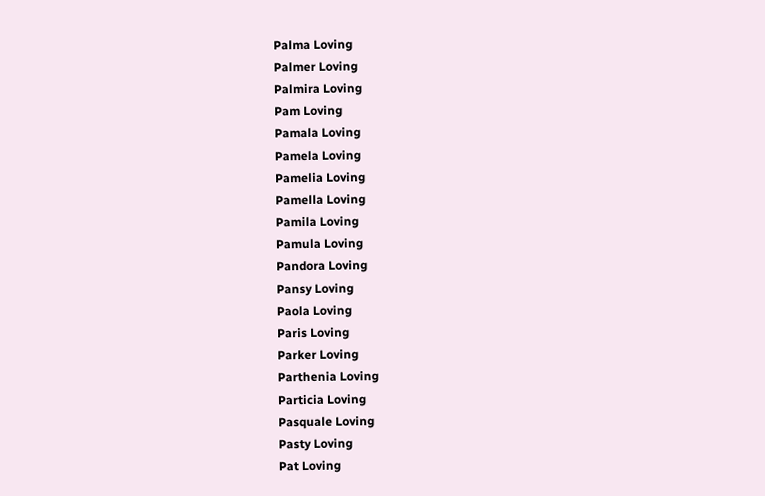Palma Loving
Palmer Loving
Palmira Loving
Pam Loving
Pamala Loving
Pamela Loving
Pamelia Loving
Pamella Loving
Pamila Loving
Pamula Loving
Pandora Loving
Pansy Loving
Paola Loving
Paris Loving
Parker Loving
Parthenia Loving
Particia Loving
Pasquale Loving
Pasty Loving
Pat Loving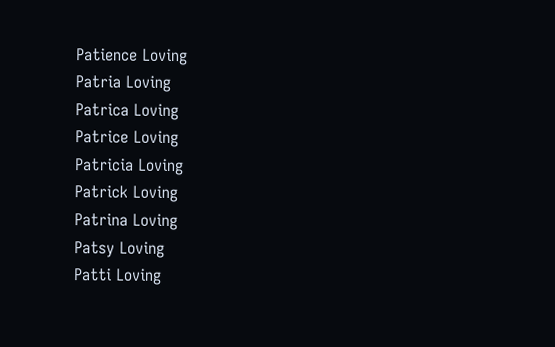Patience Loving
Patria Loving
Patrica Loving
Patrice Loving
Patricia Loving
Patrick Loving
Patrina Loving
Patsy Loving
Patti Loving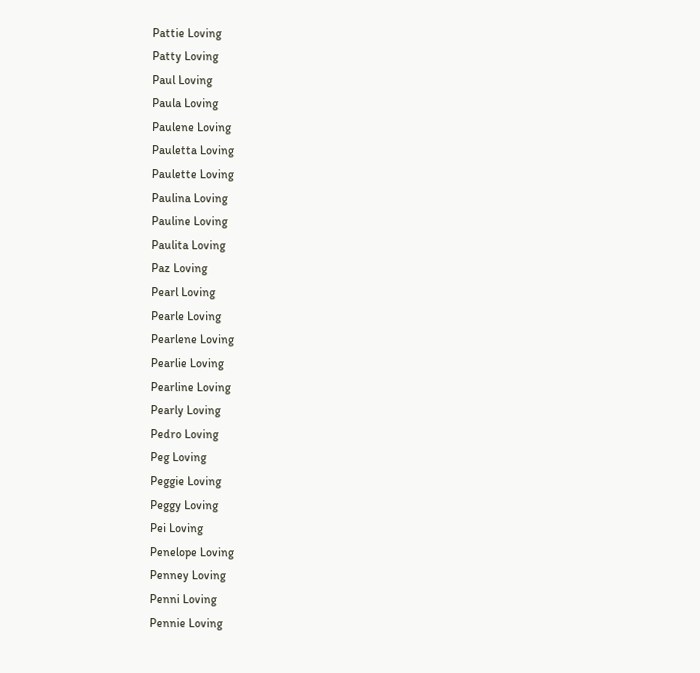Pattie Loving
Patty Loving
Paul Loving
Paula Loving
Paulene Loving
Pauletta Loving
Paulette Loving
Paulina Loving
Pauline Loving
Paulita Loving
Paz Loving
Pearl Loving
Pearle Loving
Pearlene Loving
Pearlie Loving
Pearline Loving
Pearly Loving
Pedro Loving
Peg Loving
Peggie Loving
Peggy Loving
Pei Loving
Penelope Loving
Penney Loving
Penni Loving
Pennie Loving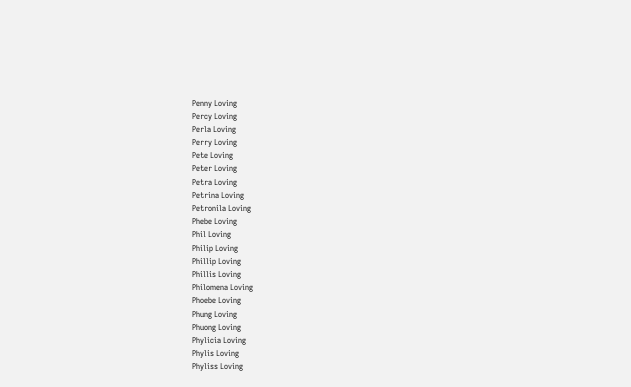Penny Loving
Percy Loving
Perla Loving
Perry Loving
Pete Loving
Peter Loving
Petra Loving
Petrina Loving
Petronila Loving
Phebe Loving
Phil Loving
Philip Loving
Phillip Loving
Phillis Loving
Philomena Loving
Phoebe Loving
Phung Loving
Phuong Loving
Phylicia Loving
Phylis Loving
Phyliss Loving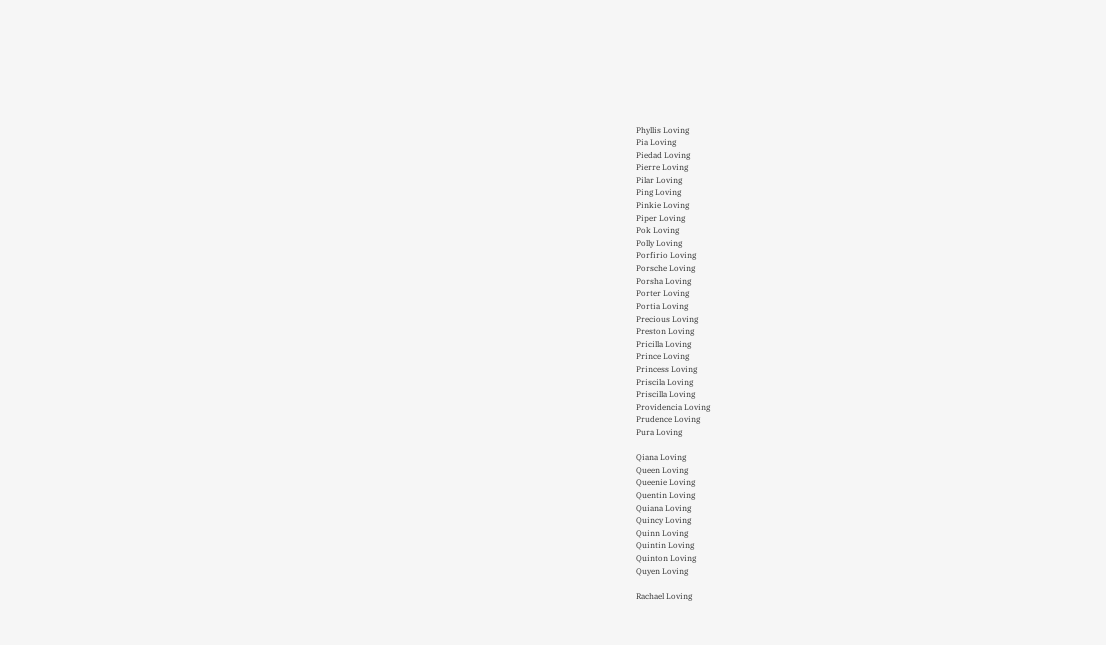Phyllis Loving
Pia Loving
Piedad Loving
Pierre Loving
Pilar Loving
Ping Loving
Pinkie Loving
Piper Loving
Pok Loving
Polly Loving
Porfirio Loving
Porsche Loving
Porsha Loving
Porter Loving
Portia Loving
Precious Loving
Preston Loving
Pricilla Loving
Prince Loving
Princess Loving
Priscila Loving
Priscilla Loving
Providencia Loving
Prudence Loving
Pura Loving

Qiana Loving
Queen Loving
Queenie Loving
Quentin Loving
Quiana Loving
Quincy Loving
Quinn Loving
Quintin Loving
Quinton Loving
Quyen Loving

Rachael Loving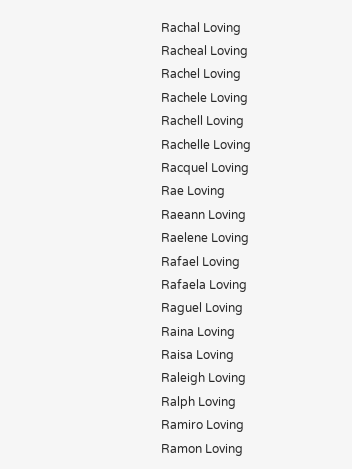Rachal Loving
Racheal Loving
Rachel Loving
Rachele Loving
Rachell Loving
Rachelle Loving
Racquel Loving
Rae Loving
Raeann Loving
Raelene Loving
Rafael Loving
Rafaela Loving
Raguel Loving
Raina Loving
Raisa Loving
Raleigh Loving
Ralph Loving
Ramiro Loving
Ramon Loving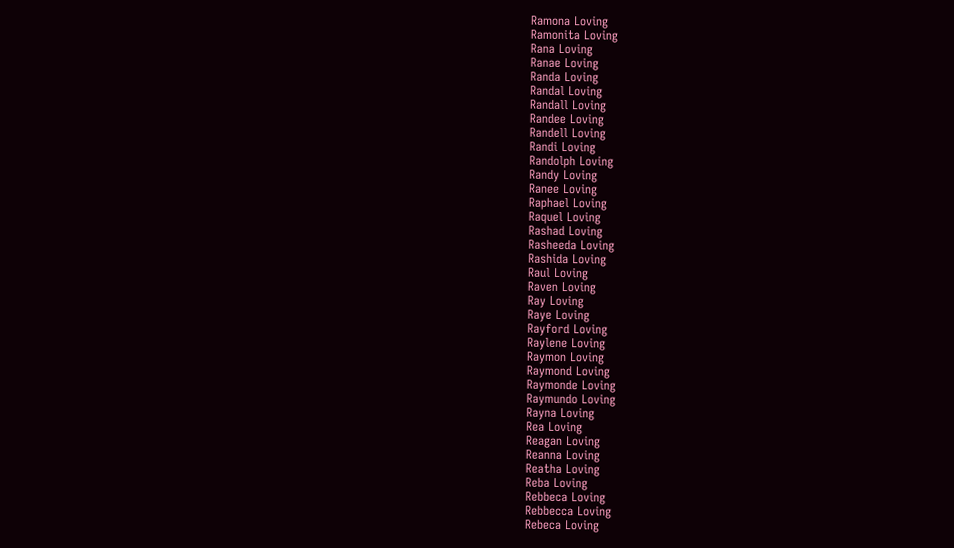Ramona Loving
Ramonita Loving
Rana Loving
Ranae Loving
Randa Loving
Randal Loving
Randall Loving
Randee Loving
Randell Loving
Randi Loving
Randolph Loving
Randy Loving
Ranee Loving
Raphael Loving
Raquel Loving
Rashad Loving
Rasheeda Loving
Rashida Loving
Raul Loving
Raven Loving
Ray Loving
Raye Loving
Rayford Loving
Raylene Loving
Raymon Loving
Raymond Loving
Raymonde Loving
Raymundo Loving
Rayna Loving
Rea Loving
Reagan Loving
Reanna Loving
Reatha Loving
Reba Loving
Rebbeca Loving
Rebbecca Loving
Rebeca Loving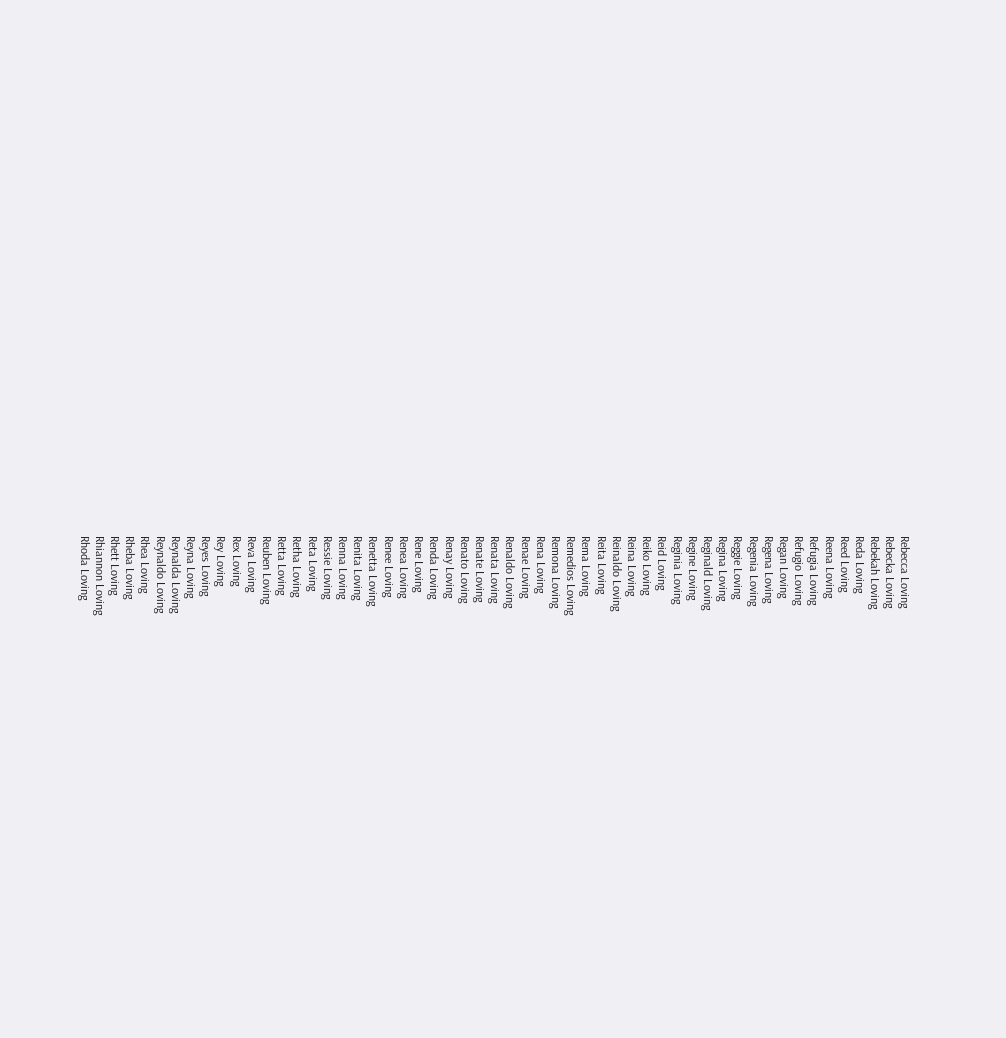Rebecca Loving
Rebecka Loving
Rebekah Loving
Reda Loving
Reed Loving
Reena Loving
Refugia Loving
Refugio Loving
Regan Loving
Regena Loving
Regenia Loving
Reggie Loving
Regina Loving
Reginald Loving
Regine Loving
Reginia Loving
Reid Loving
Reiko Loving
Reina Loving
Reinaldo Loving
Reita Loving
Rema Loving
Remedios Loving
Remona Loving
Rena Loving
Renae Loving
Renaldo Loving
Renata Loving
Renate Loving
Renato Loving
Renay Loving
Renda Loving
Rene Loving
Renea Loving
Renee Loving
Renetta Loving
Renita Loving
Renna Loving
Ressie Loving
Reta Loving
Retha Loving
Retta Loving
Reuben Loving
Reva Loving
Rex Loving
Rey Loving
Reyes Loving
Reyna Loving
Reynalda Loving
Reynaldo Loving
Rhea Loving
Rheba Loving
Rhett Loving
Rhiannon Loving
Rhoda Loving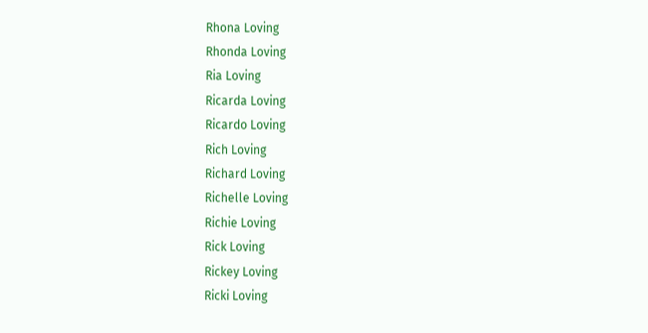Rhona Loving
Rhonda Loving
Ria Loving
Ricarda Loving
Ricardo Loving
Rich Loving
Richard Loving
Richelle Loving
Richie Loving
Rick Loving
Rickey Loving
Ricki Loving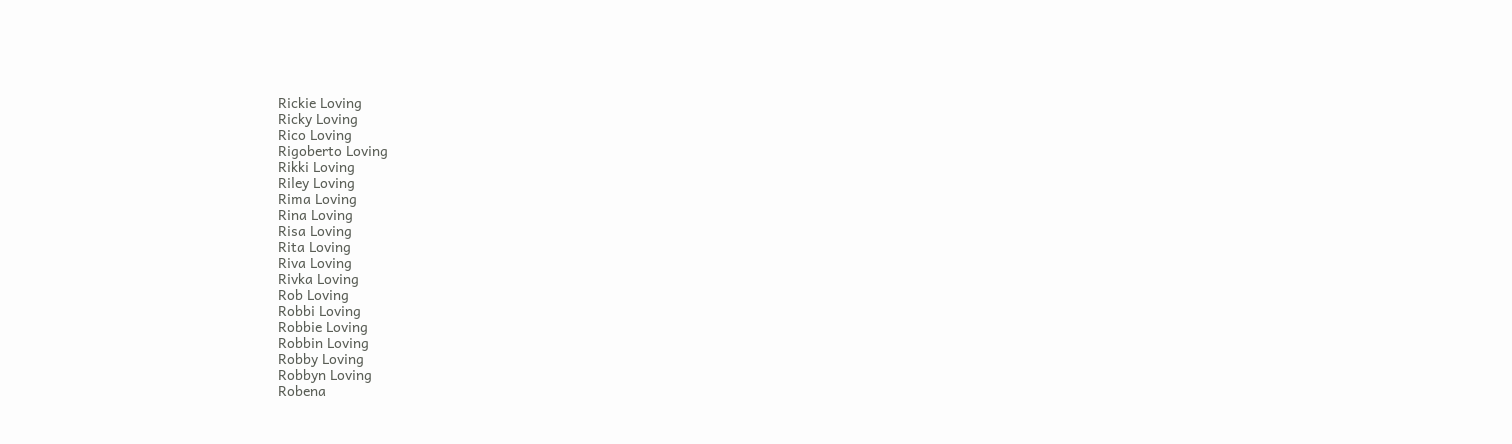Rickie Loving
Ricky Loving
Rico Loving
Rigoberto Loving
Rikki Loving
Riley Loving
Rima Loving
Rina Loving
Risa Loving
Rita Loving
Riva Loving
Rivka Loving
Rob Loving
Robbi Loving
Robbie Loving
Robbin Loving
Robby Loving
Robbyn Loving
Robena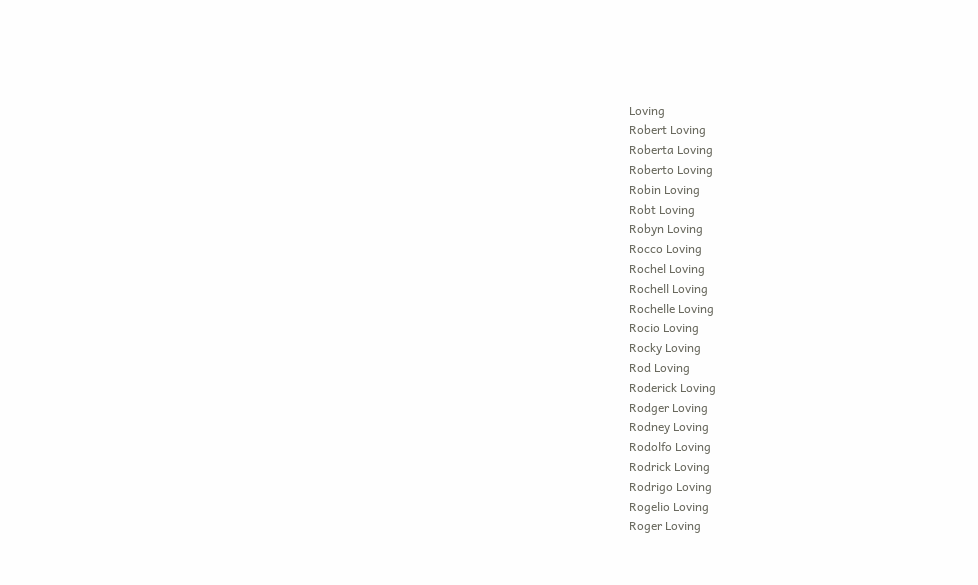Loving
Robert Loving
Roberta Loving
Roberto Loving
Robin Loving
Robt Loving
Robyn Loving
Rocco Loving
Rochel Loving
Rochell Loving
Rochelle Loving
Rocio Loving
Rocky Loving
Rod Loving
Roderick Loving
Rodger Loving
Rodney Loving
Rodolfo Loving
Rodrick Loving
Rodrigo Loving
Rogelio Loving
Roger Loving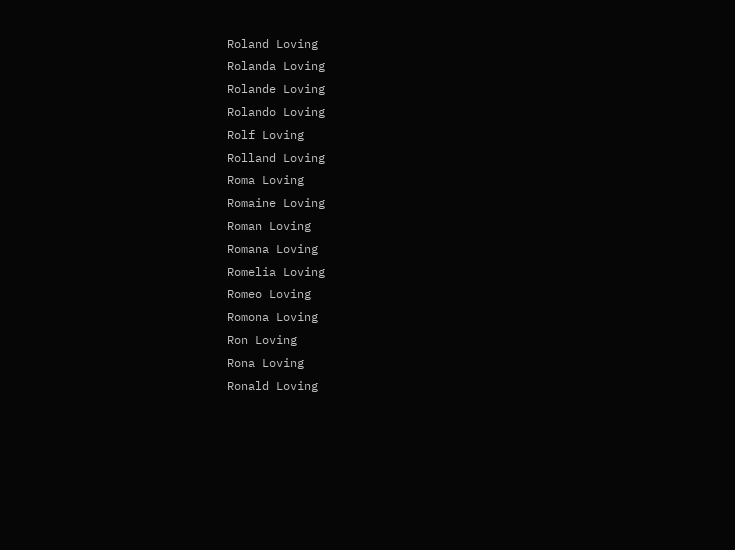Roland Loving
Rolanda Loving
Rolande Loving
Rolando Loving
Rolf Loving
Rolland Loving
Roma Loving
Romaine Loving
Roman Loving
Romana Loving
Romelia Loving
Romeo Loving
Romona Loving
Ron Loving
Rona Loving
Ronald Loving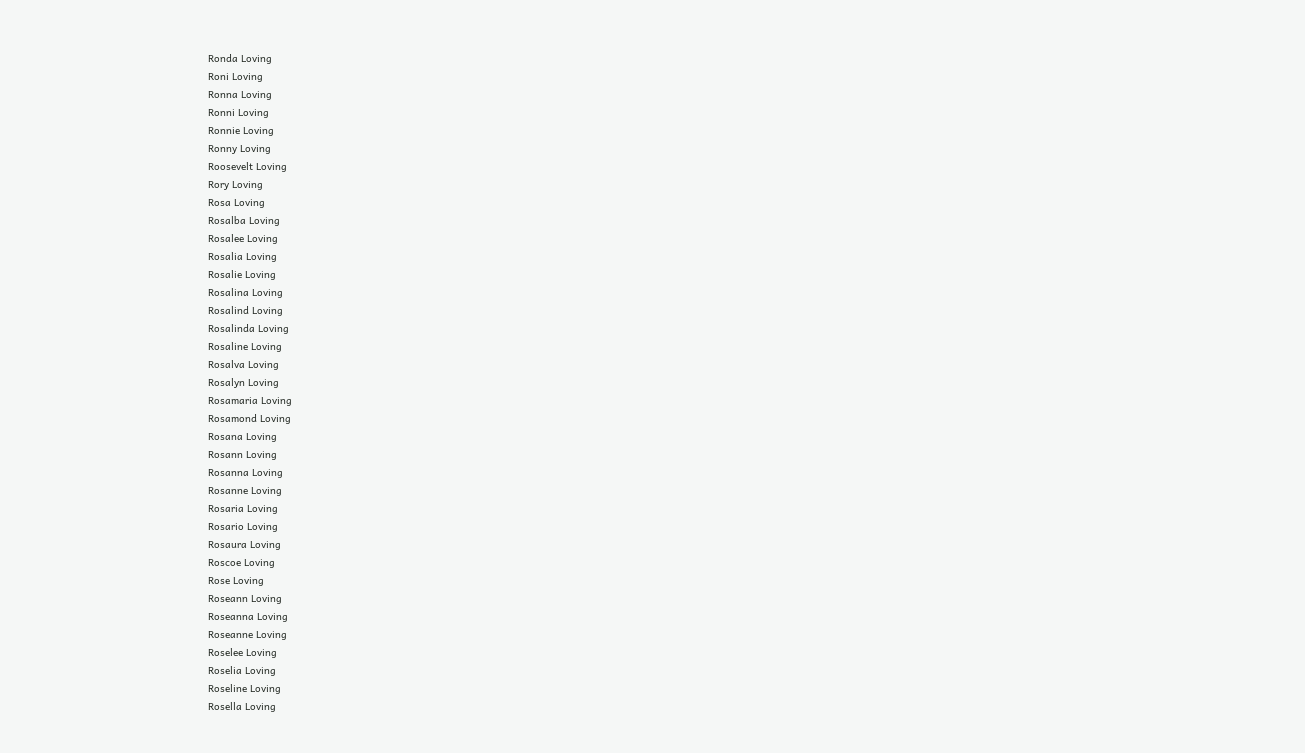Ronda Loving
Roni Loving
Ronna Loving
Ronni Loving
Ronnie Loving
Ronny Loving
Roosevelt Loving
Rory Loving
Rosa Loving
Rosalba Loving
Rosalee Loving
Rosalia Loving
Rosalie Loving
Rosalina Loving
Rosalind Loving
Rosalinda Loving
Rosaline Loving
Rosalva Loving
Rosalyn Loving
Rosamaria Loving
Rosamond Loving
Rosana Loving
Rosann Loving
Rosanna Loving
Rosanne Loving
Rosaria Loving
Rosario Loving
Rosaura Loving
Roscoe Loving
Rose Loving
Roseann Loving
Roseanna Loving
Roseanne Loving
Roselee Loving
Roselia Loving
Roseline Loving
Rosella Loving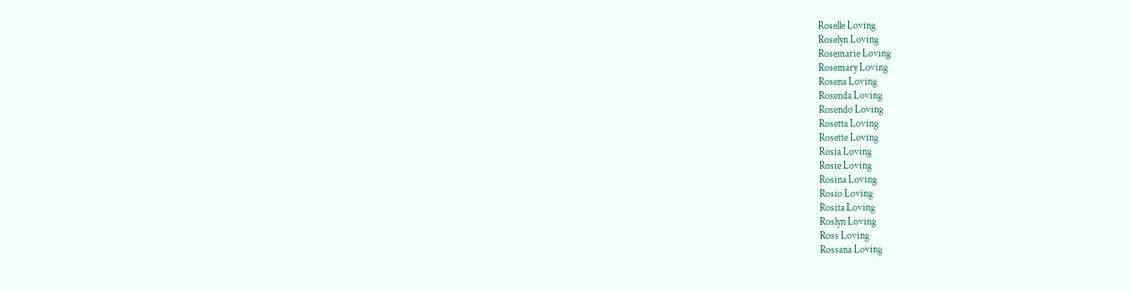Roselle Loving
Roselyn Loving
Rosemarie Loving
Rosemary Loving
Rosena Loving
Rosenda Loving
Rosendo Loving
Rosetta Loving
Rosette Loving
Rosia Loving
Rosie Loving
Rosina Loving
Rosio Loving
Rosita Loving
Roslyn Loving
Ross Loving
Rossana Loving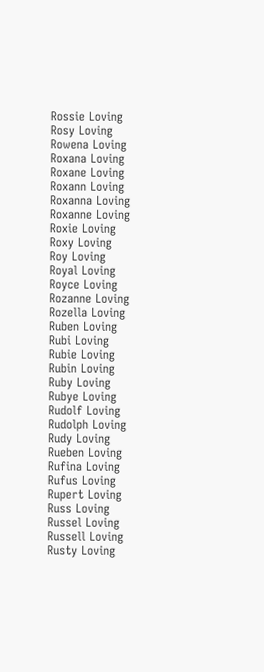Rossie Loving
Rosy Loving
Rowena Loving
Roxana Loving
Roxane Loving
Roxann Loving
Roxanna Loving
Roxanne Loving
Roxie Loving
Roxy Loving
Roy Loving
Royal Loving
Royce Loving
Rozanne Loving
Rozella Loving
Ruben Loving
Rubi Loving
Rubie Loving
Rubin Loving
Ruby Loving
Rubye Loving
Rudolf Loving
Rudolph Loving
Rudy Loving
Rueben Loving
Rufina Loving
Rufus Loving
Rupert Loving
Russ Loving
Russel Loving
Russell Loving
Rusty Loving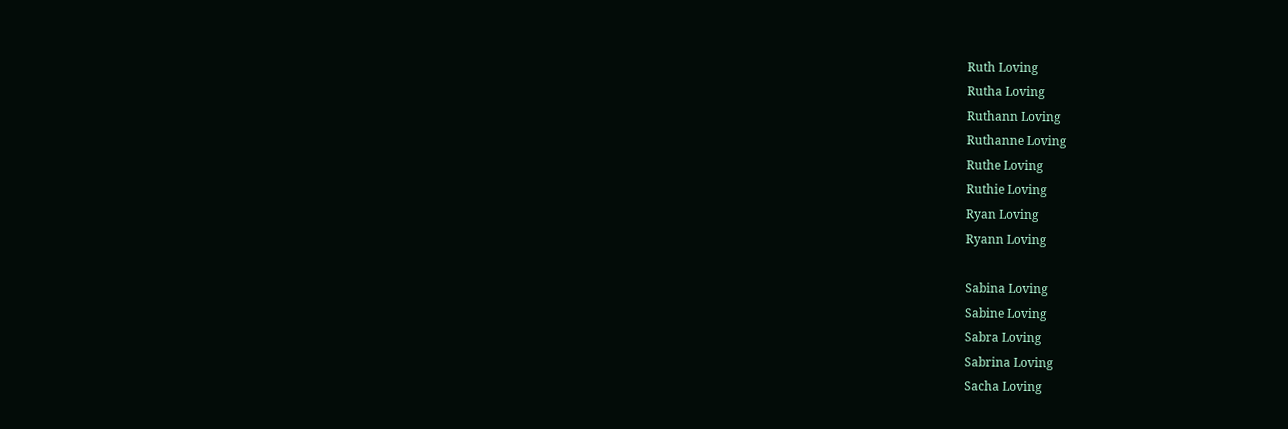Ruth Loving
Rutha Loving
Ruthann Loving
Ruthanne Loving
Ruthe Loving
Ruthie Loving
Ryan Loving
Ryann Loving

Sabina Loving
Sabine Loving
Sabra Loving
Sabrina Loving
Sacha Loving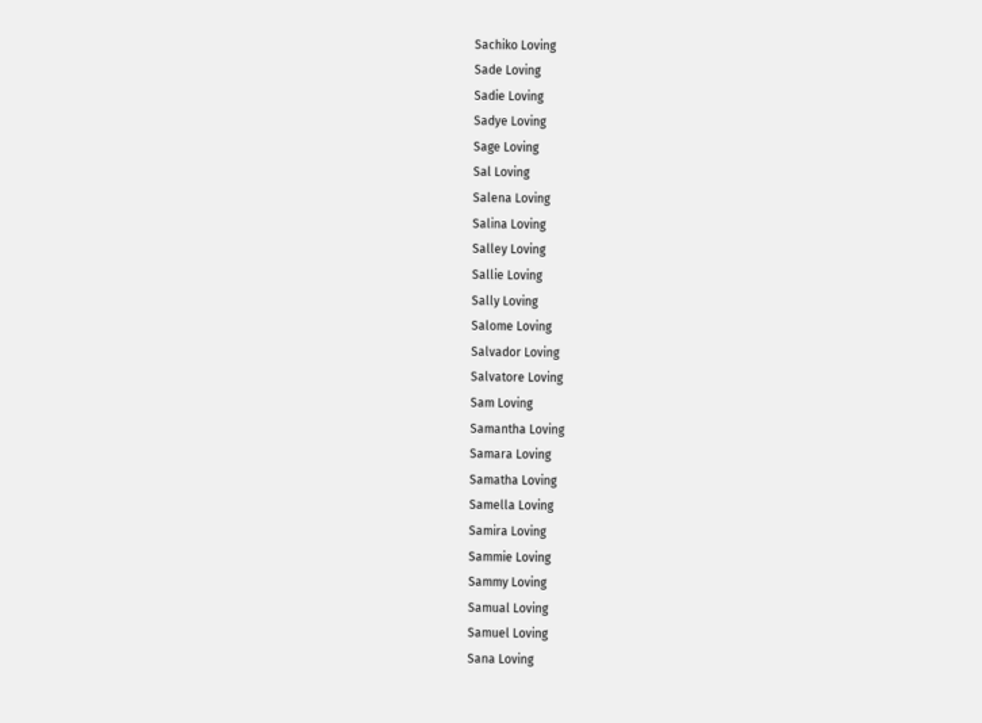Sachiko Loving
Sade Loving
Sadie Loving
Sadye Loving
Sage Loving
Sal Loving
Salena Loving
Salina Loving
Salley Loving
Sallie Loving
Sally Loving
Salome Loving
Salvador Loving
Salvatore Loving
Sam Loving
Samantha Loving
Samara Loving
Samatha Loving
Samella Loving
Samira Loving
Sammie Loving
Sammy Loving
Samual Loving
Samuel Loving
Sana Loving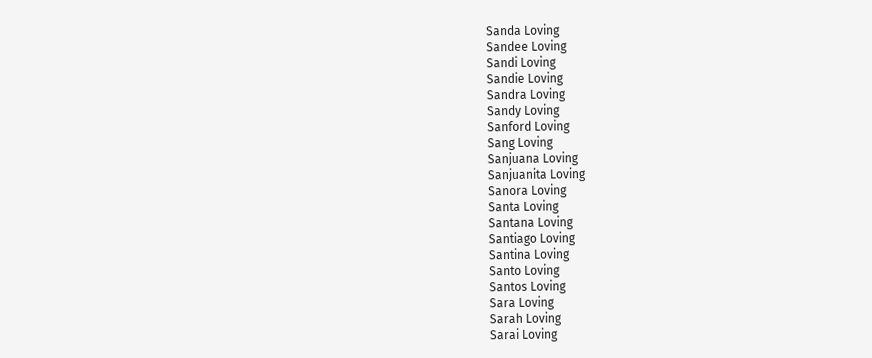Sanda Loving
Sandee Loving
Sandi Loving
Sandie Loving
Sandra Loving
Sandy Loving
Sanford Loving
Sang Loving
Sanjuana Loving
Sanjuanita Loving
Sanora Loving
Santa Loving
Santana Loving
Santiago Loving
Santina Loving
Santo Loving
Santos Loving
Sara Loving
Sarah Loving
Sarai Loving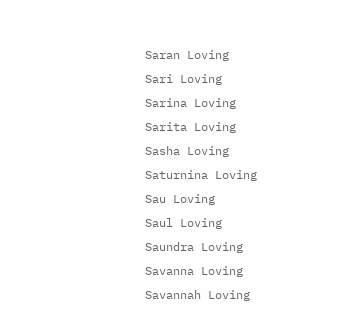Saran Loving
Sari Loving
Sarina Loving
Sarita Loving
Sasha Loving
Saturnina Loving
Sau Loving
Saul Loving
Saundra Loving
Savanna Loving
Savannah Loving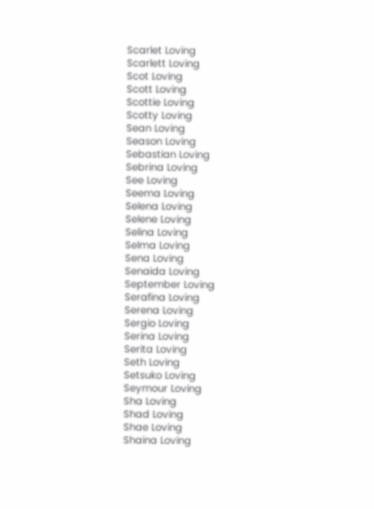Scarlet Loving
Scarlett Loving
Scot Loving
Scott Loving
Scottie Loving
Scotty Loving
Sean Loving
Season Loving
Sebastian Loving
Sebrina Loving
See Loving
Seema Loving
Selena Loving
Selene Loving
Selina Loving
Selma Loving
Sena Loving
Senaida Loving
September Loving
Serafina Loving
Serena Loving
Sergio Loving
Serina Loving
Serita Loving
Seth Loving
Setsuko Loving
Seymour Loving
Sha Loving
Shad Loving
Shae Loving
Shaina Loving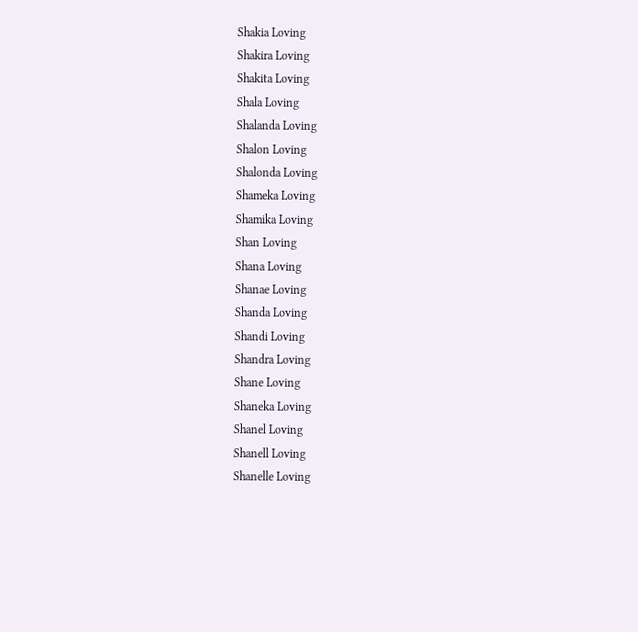Shakia Loving
Shakira Loving
Shakita Loving
Shala Loving
Shalanda Loving
Shalon Loving
Shalonda Loving
Shameka Loving
Shamika Loving
Shan Loving
Shana Loving
Shanae Loving
Shanda Loving
Shandi Loving
Shandra Loving
Shane Loving
Shaneka Loving
Shanel Loving
Shanell Loving
Shanelle Loving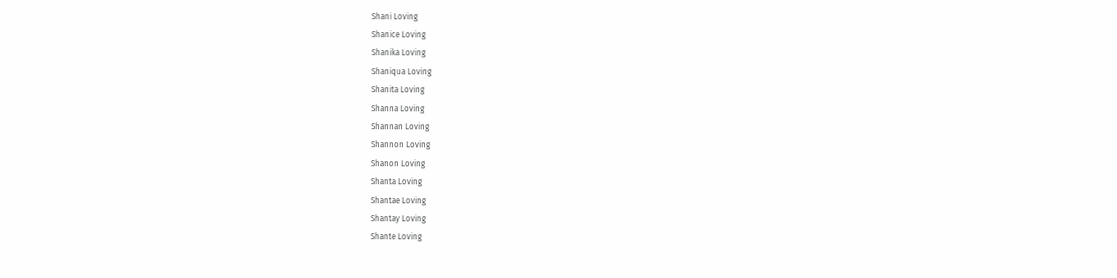Shani Loving
Shanice Loving
Shanika Loving
Shaniqua Loving
Shanita Loving
Shanna Loving
Shannan Loving
Shannon Loving
Shanon Loving
Shanta Loving
Shantae Loving
Shantay Loving
Shante Loving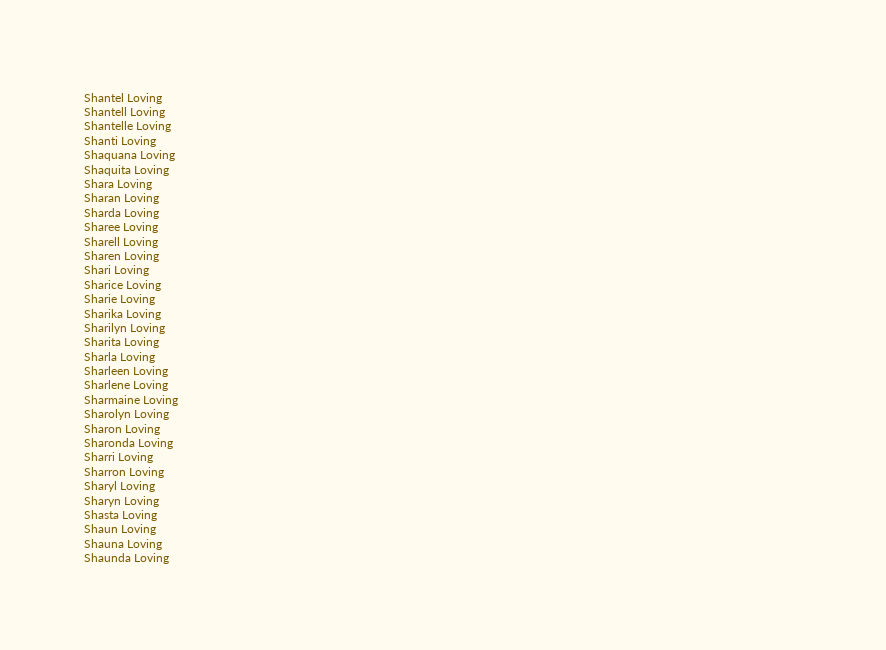Shantel Loving
Shantell Loving
Shantelle Loving
Shanti Loving
Shaquana Loving
Shaquita Loving
Shara Loving
Sharan Loving
Sharda Loving
Sharee Loving
Sharell Loving
Sharen Loving
Shari Loving
Sharice Loving
Sharie Loving
Sharika Loving
Sharilyn Loving
Sharita Loving
Sharla Loving
Sharleen Loving
Sharlene Loving
Sharmaine Loving
Sharolyn Loving
Sharon Loving
Sharonda Loving
Sharri Loving
Sharron Loving
Sharyl Loving
Sharyn Loving
Shasta Loving
Shaun Loving
Shauna Loving
Shaunda Loving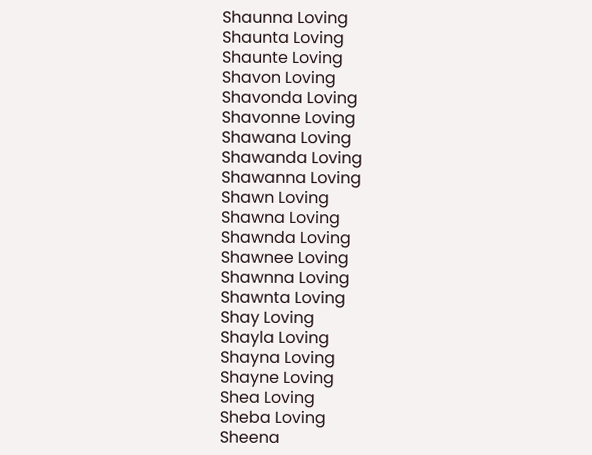Shaunna Loving
Shaunta Loving
Shaunte Loving
Shavon Loving
Shavonda Loving
Shavonne Loving
Shawana Loving
Shawanda Loving
Shawanna Loving
Shawn Loving
Shawna Loving
Shawnda Loving
Shawnee Loving
Shawnna Loving
Shawnta Loving
Shay Loving
Shayla Loving
Shayna Loving
Shayne Loving
Shea Loving
Sheba Loving
Sheena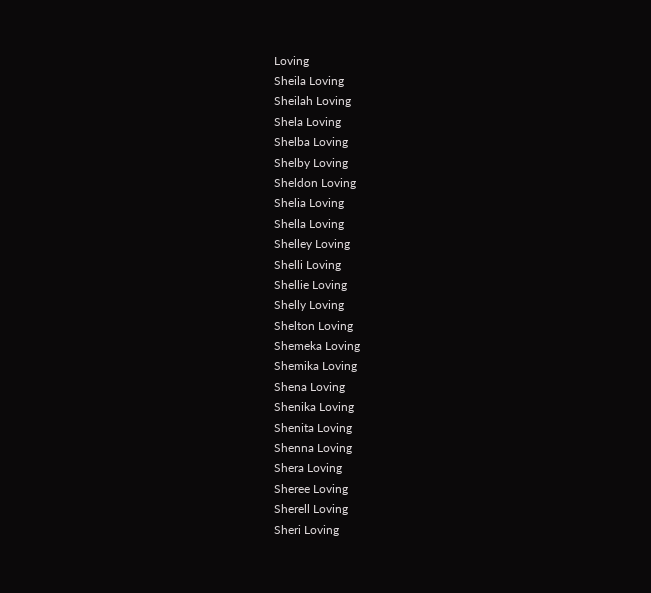Loving
Sheila Loving
Sheilah Loving
Shela Loving
Shelba Loving
Shelby Loving
Sheldon Loving
Shelia Loving
Shella Loving
Shelley Loving
Shelli Loving
Shellie Loving
Shelly Loving
Shelton Loving
Shemeka Loving
Shemika Loving
Shena Loving
Shenika Loving
Shenita Loving
Shenna Loving
Shera Loving
Sheree Loving
Sherell Loving
Sheri Loving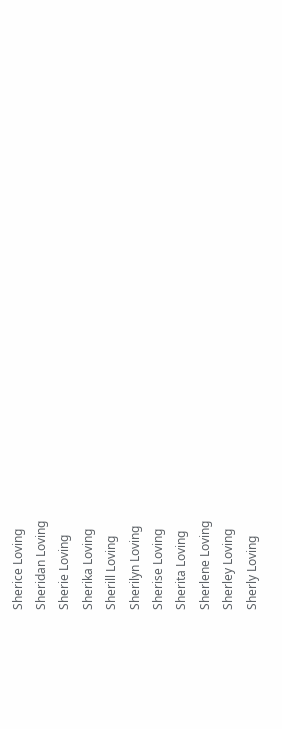Sherice Loving
Sheridan Loving
Sherie Loving
Sherika Loving
Sherill Loving
Sherilyn Loving
Sherise Loving
Sherita Loving
Sherlene Loving
Sherley Loving
Sherly Loving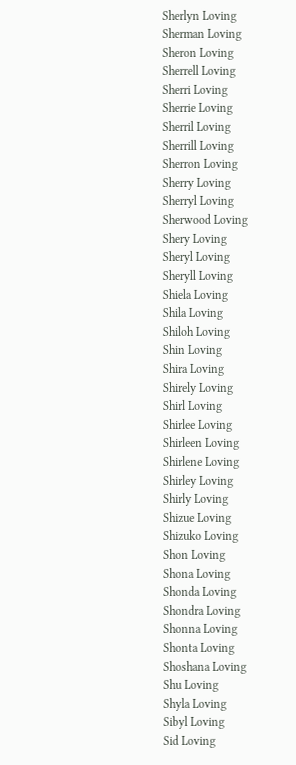Sherlyn Loving
Sherman Loving
Sheron Loving
Sherrell Loving
Sherri Loving
Sherrie Loving
Sherril Loving
Sherrill Loving
Sherron Loving
Sherry Loving
Sherryl Loving
Sherwood Loving
Shery Loving
Sheryl Loving
Sheryll Loving
Shiela Loving
Shila Loving
Shiloh Loving
Shin Loving
Shira Loving
Shirely Loving
Shirl Loving
Shirlee Loving
Shirleen Loving
Shirlene Loving
Shirley Loving
Shirly Loving
Shizue Loving
Shizuko Loving
Shon Loving
Shona Loving
Shonda Loving
Shondra Loving
Shonna Loving
Shonta Loving
Shoshana Loving
Shu Loving
Shyla Loving
Sibyl Loving
Sid Loving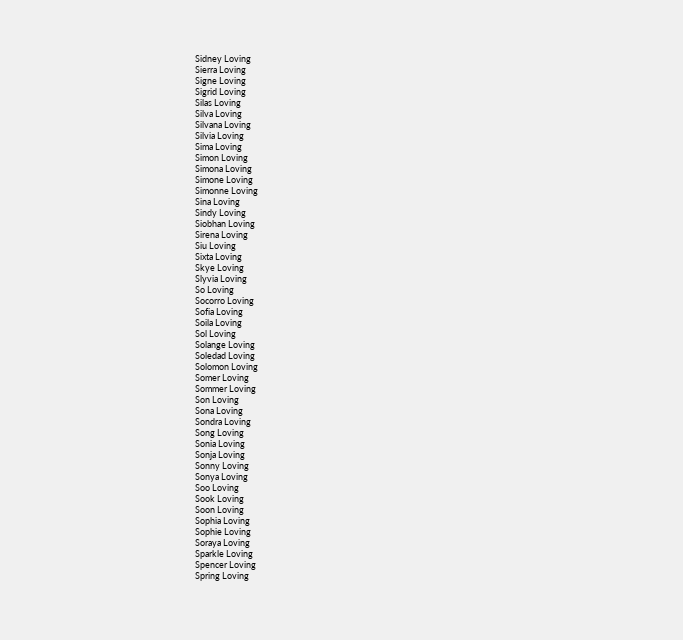Sidney Loving
Sierra Loving
Signe Loving
Sigrid Loving
Silas Loving
Silva Loving
Silvana Loving
Silvia Loving
Sima Loving
Simon Loving
Simona Loving
Simone Loving
Simonne Loving
Sina Loving
Sindy Loving
Siobhan Loving
Sirena Loving
Siu Loving
Sixta Loving
Skye Loving
Slyvia Loving
So Loving
Socorro Loving
Sofia Loving
Soila Loving
Sol Loving
Solange Loving
Soledad Loving
Solomon Loving
Somer Loving
Sommer Loving
Son Loving
Sona Loving
Sondra Loving
Song Loving
Sonia Loving
Sonja Loving
Sonny Loving
Sonya Loving
Soo Loving
Sook Loving
Soon Loving
Sophia Loving
Sophie Loving
Soraya Loving
Sparkle Loving
Spencer Loving
Spring Loving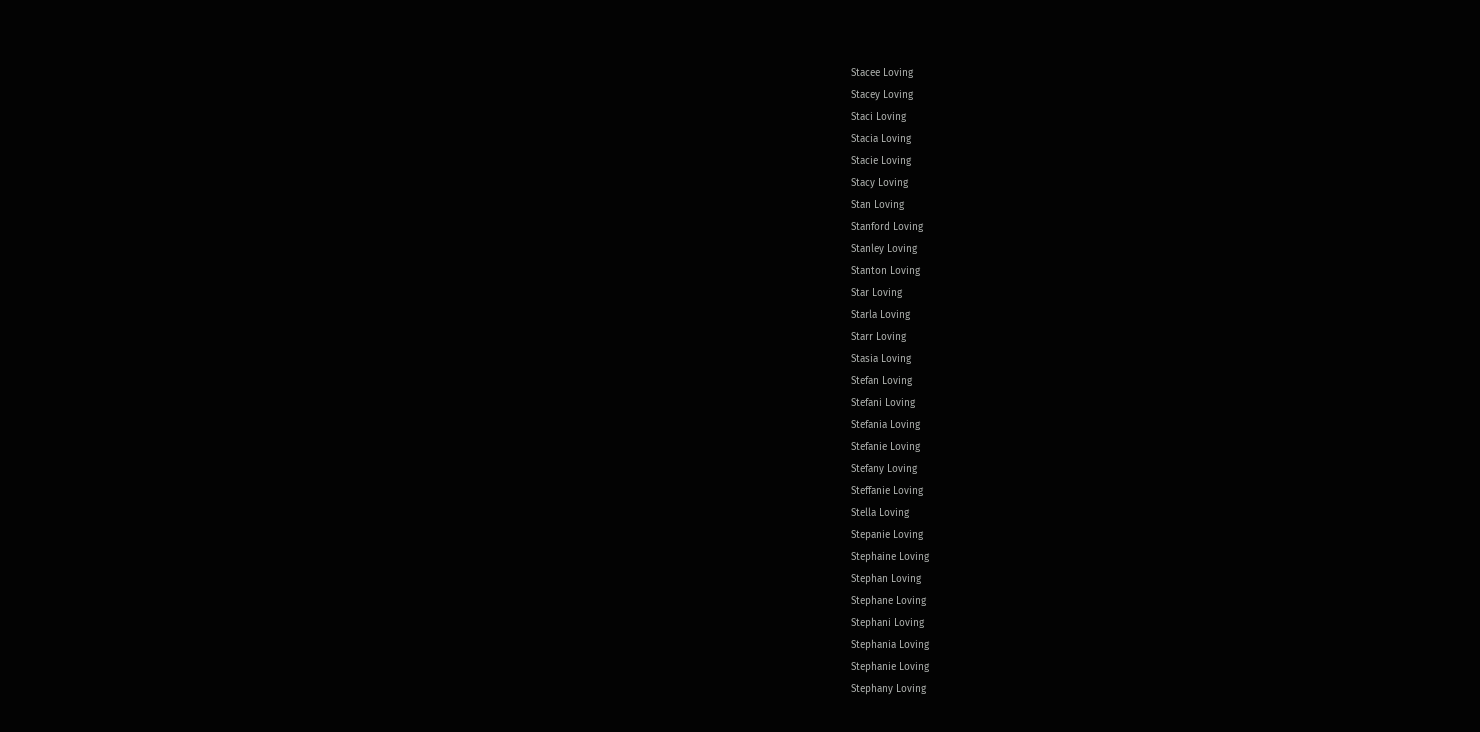Stacee Loving
Stacey Loving
Staci Loving
Stacia Loving
Stacie Loving
Stacy Loving
Stan Loving
Stanford Loving
Stanley Loving
Stanton Loving
Star Loving
Starla Loving
Starr Loving
Stasia Loving
Stefan Loving
Stefani Loving
Stefania Loving
Stefanie Loving
Stefany Loving
Steffanie Loving
Stella Loving
Stepanie Loving
Stephaine Loving
Stephan Loving
Stephane Loving
Stephani Loving
Stephania Loving
Stephanie Loving
Stephany Loving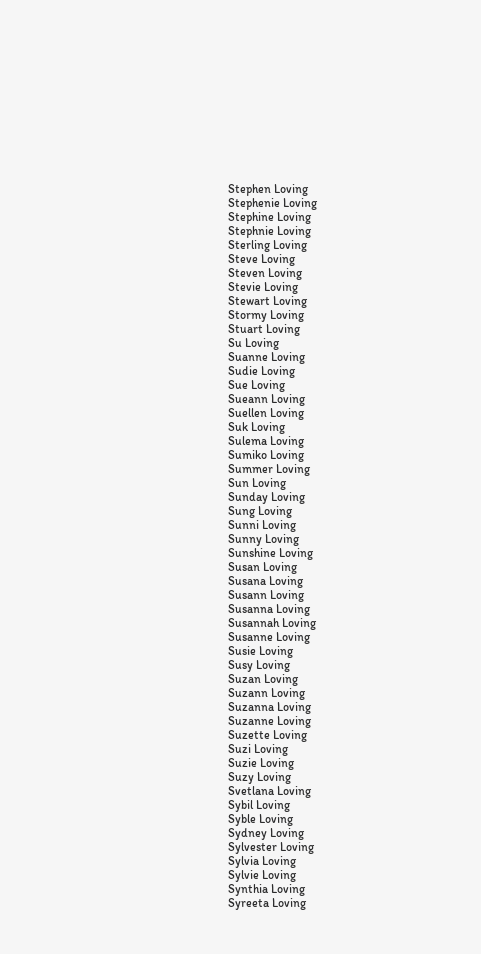Stephen Loving
Stephenie Loving
Stephine Loving
Stephnie Loving
Sterling Loving
Steve Loving
Steven Loving
Stevie Loving
Stewart Loving
Stormy Loving
Stuart Loving
Su Loving
Suanne Loving
Sudie Loving
Sue Loving
Sueann Loving
Suellen Loving
Suk Loving
Sulema Loving
Sumiko Loving
Summer Loving
Sun Loving
Sunday Loving
Sung Loving
Sunni Loving
Sunny Loving
Sunshine Loving
Susan Loving
Susana Loving
Susann Loving
Susanna Loving
Susannah Loving
Susanne Loving
Susie Loving
Susy Loving
Suzan Loving
Suzann Loving
Suzanna Loving
Suzanne Loving
Suzette Loving
Suzi Loving
Suzie Loving
Suzy Loving
Svetlana Loving
Sybil Loving
Syble Loving
Sydney Loving
Sylvester Loving
Sylvia Loving
Sylvie Loving
Synthia Loving
Syreeta Loving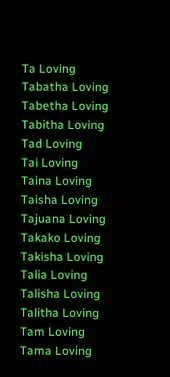Ta Loving
Tabatha Loving
Tabetha Loving
Tabitha Loving
Tad Loving
Tai Loving
Taina Loving
Taisha Loving
Tajuana Loving
Takako Loving
Takisha Loving
Talia Loving
Talisha Loving
Talitha Loving
Tam Loving
Tama Loving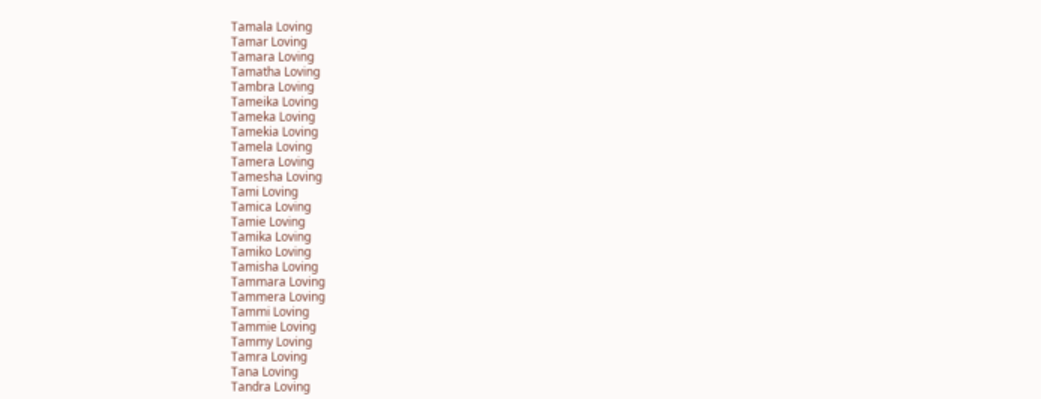Tamala Loving
Tamar Loving
Tamara Loving
Tamatha Loving
Tambra Loving
Tameika Loving
Tameka Loving
Tamekia Loving
Tamela Loving
Tamera Loving
Tamesha Loving
Tami Loving
Tamica Loving
Tamie Loving
Tamika Loving
Tamiko Loving
Tamisha Loving
Tammara Loving
Tammera Loving
Tammi Loving
Tammie Loving
Tammy Loving
Tamra Loving
Tana Loving
Tandra Loving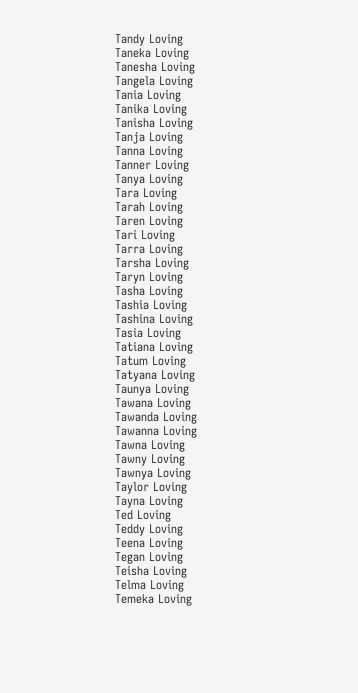Tandy Loving
Taneka Loving
Tanesha Loving
Tangela Loving
Tania Loving
Tanika Loving
Tanisha Loving
Tanja Loving
Tanna Loving
Tanner Loving
Tanya Loving
Tara Loving
Tarah Loving
Taren Loving
Tari Loving
Tarra Loving
Tarsha Loving
Taryn Loving
Tasha Loving
Tashia Loving
Tashina Loving
Tasia Loving
Tatiana Loving
Tatum Loving
Tatyana Loving
Taunya Loving
Tawana Loving
Tawanda Loving
Tawanna Loving
Tawna Loving
Tawny Loving
Tawnya Loving
Taylor Loving
Tayna Loving
Ted Loving
Teddy Loving
Teena Loving
Tegan Loving
Teisha Loving
Telma Loving
Temeka Loving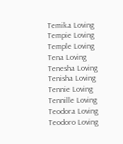Temika Loving
Tempie Loving
Temple Loving
Tena Loving
Tenesha Loving
Tenisha Loving
Tennie Loving
Tennille Loving
Teodora Loving
Teodoro Loving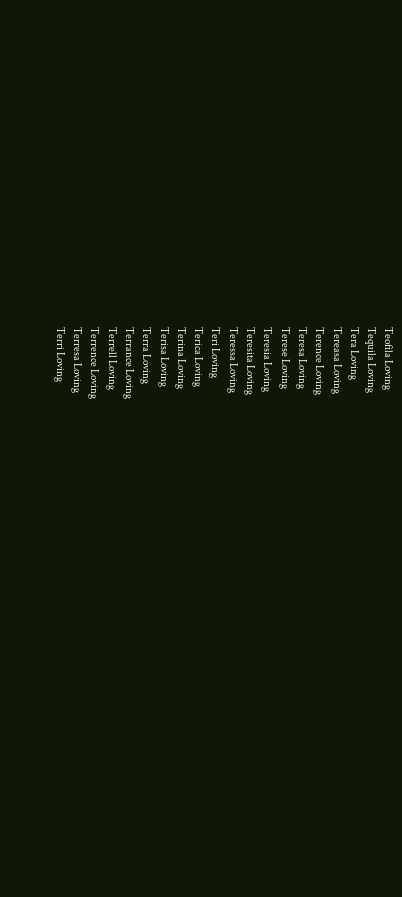Teofila Loving
Tequila Loving
Tera Loving
Tereasa Loving
Terence Loving
Teresa Loving
Terese Loving
Teresia Loving
Teresita Loving
Teressa Loving
Teri Loving
Terica Loving
Terina Loving
Terisa Loving
Terra Loving
Terrance Loving
Terrell Loving
Terrence Loving
Terresa Loving
Terri Loving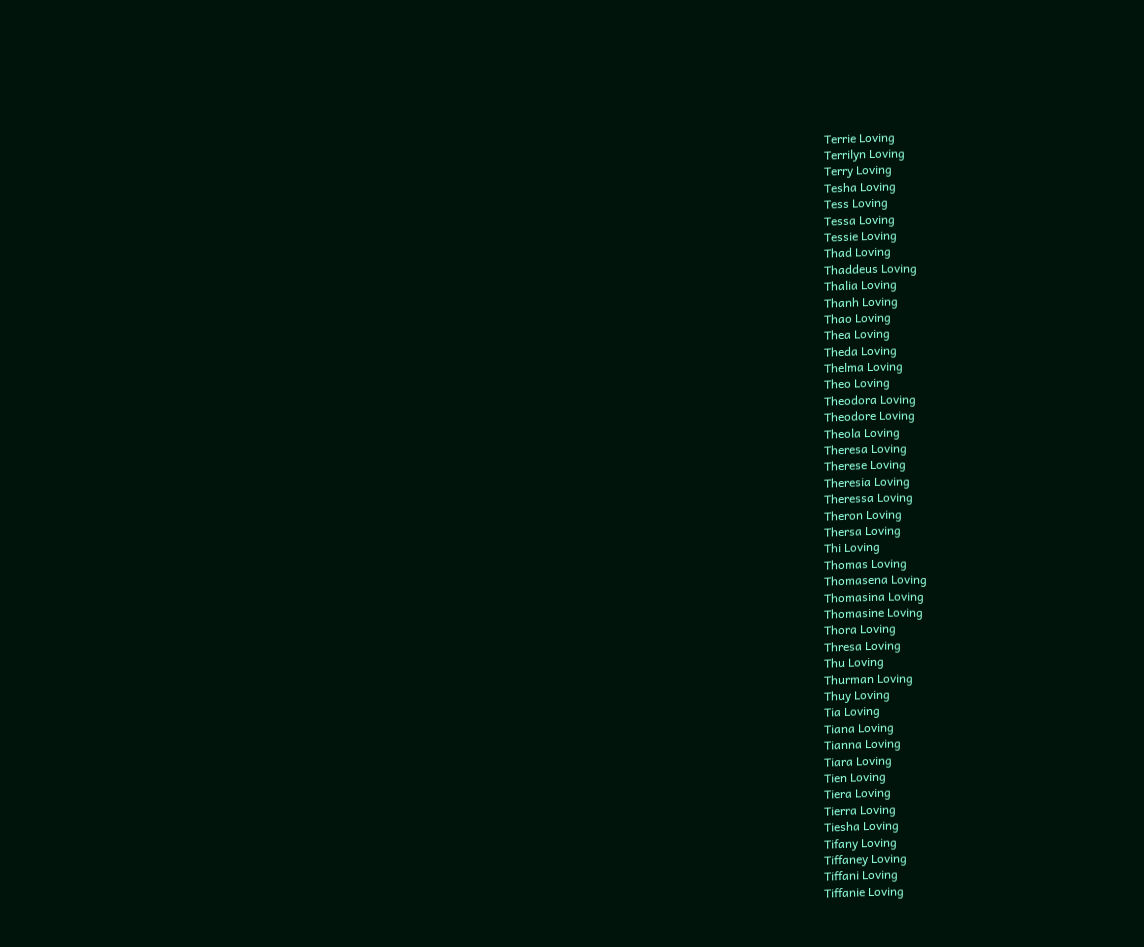Terrie Loving
Terrilyn Loving
Terry Loving
Tesha Loving
Tess Loving
Tessa Loving
Tessie Loving
Thad Loving
Thaddeus Loving
Thalia Loving
Thanh Loving
Thao Loving
Thea Loving
Theda Loving
Thelma Loving
Theo Loving
Theodora Loving
Theodore Loving
Theola Loving
Theresa Loving
Therese Loving
Theresia Loving
Theressa Loving
Theron Loving
Thersa Loving
Thi Loving
Thomas Loving
Thomasena Loving
Thomasina Loving
Thomasine Loving
Thora Loving
Thresa Loving
Thu Loving
Thurman Loving
Thuy Loving
Tia Loving
Tiana Loving
Tianna Loving
Tiara Loving
Tien Loving
Tiera Loving
Tierra Loving
Tiesha Loving
Tifany Loving
Tiffaney Loving
Tiffani Loving
Tiffanie Loving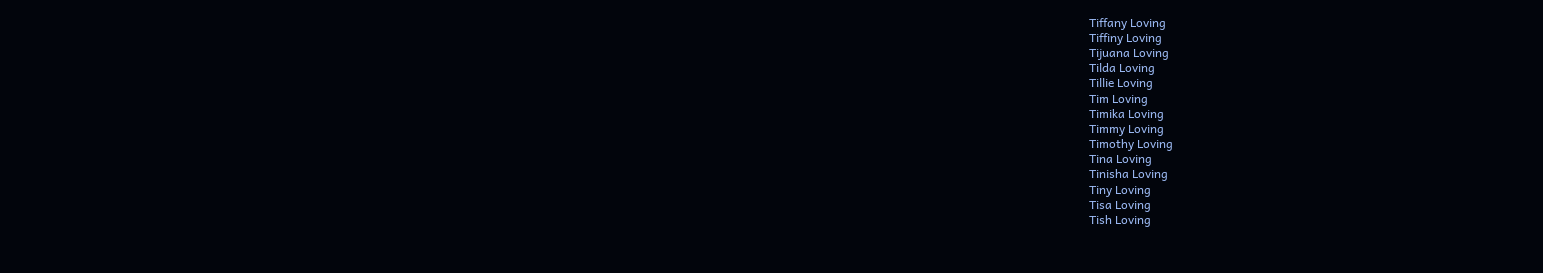Tiffany Loving
Tiffiny Loving
Tijuana Loving
Tilda Loving
Tillie Loving
Tim Loving
Timika Loving
Timmy Loving
Timothy Loving
Tina Loving
Tinisha Loving
Tiny Loving
Tisa Loving
Tish Loving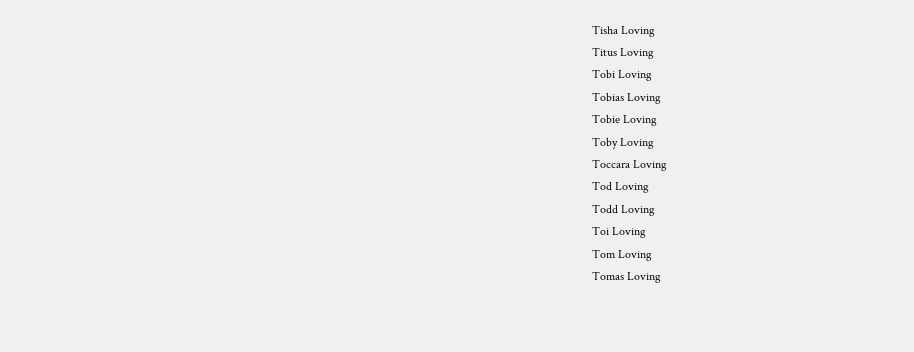Tisha Loving
Titus Loving
Tobi Loving
Tobias Loving
Tobie Loving
Toby Loving
Toccara Loving
Tod Loving
Todd Loving
Toi Loving
Tom Loving
Tomas Loving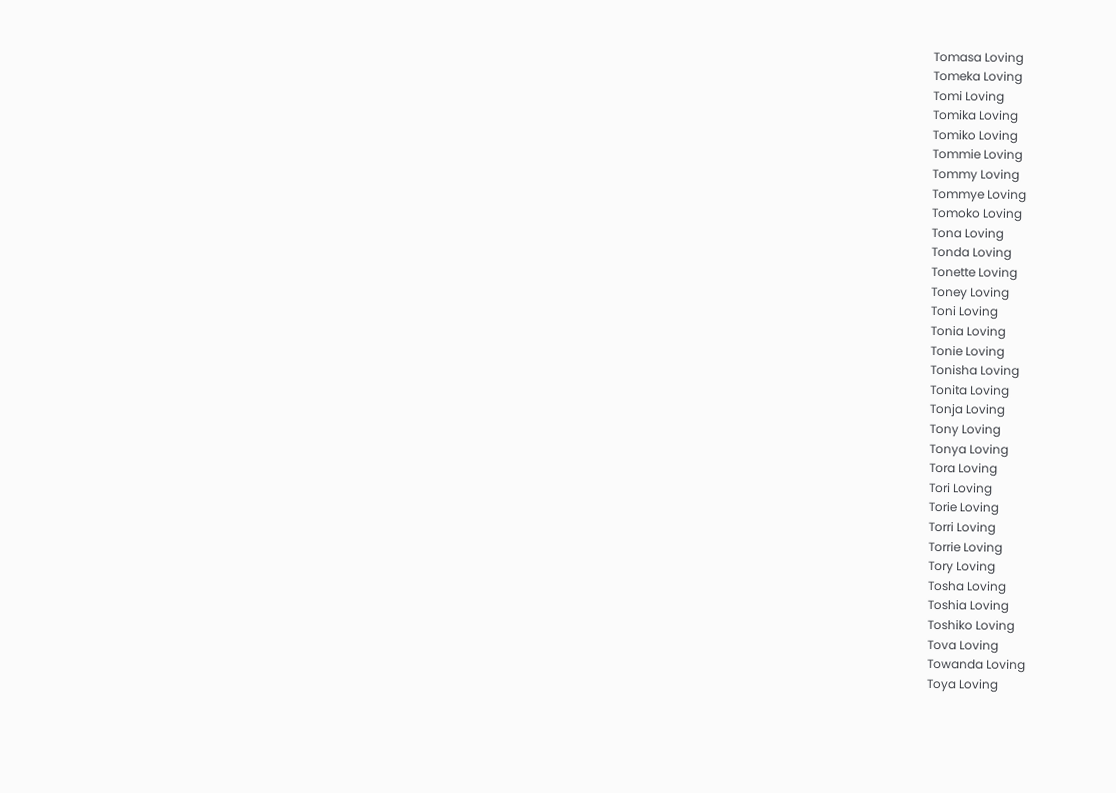Tomasa Loving
Tomeka Loving
Tomi Loving
Tomika Loving
Tomiko Loving
Tommie Loving
Tommy Loving
Tommye Loving
Tomoko Loving
Tona Loving
Tonda Loving
Tonette Loving
Toney Loving
Toni Loving
Tonia Loving
Tonie Loving
Tonisha Loving
Tonita Loving
Tonja Loving
Tony Loving
Tonya Loving
Tora Loving
Tori Loving
Torie Loving
Torri Loving
Torrie Loving
Tory Loving
Tosha Loving
Toshia Loving
Toshiko Loving
Tova Loving
Towanda Loving
Toya Loving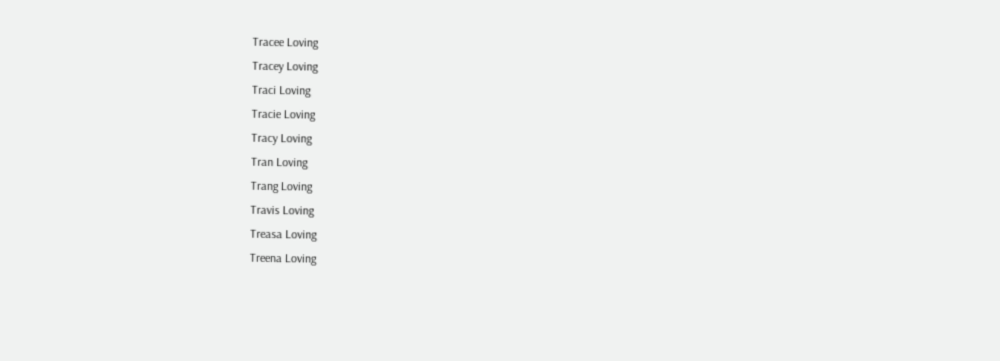Tracee Loving
Tracey Loving
Traci Loving
Tracie Loving
Tracy Loving
Tran Loving
Trang Loving
Travis Loving
Treasa Loving
Treena Loving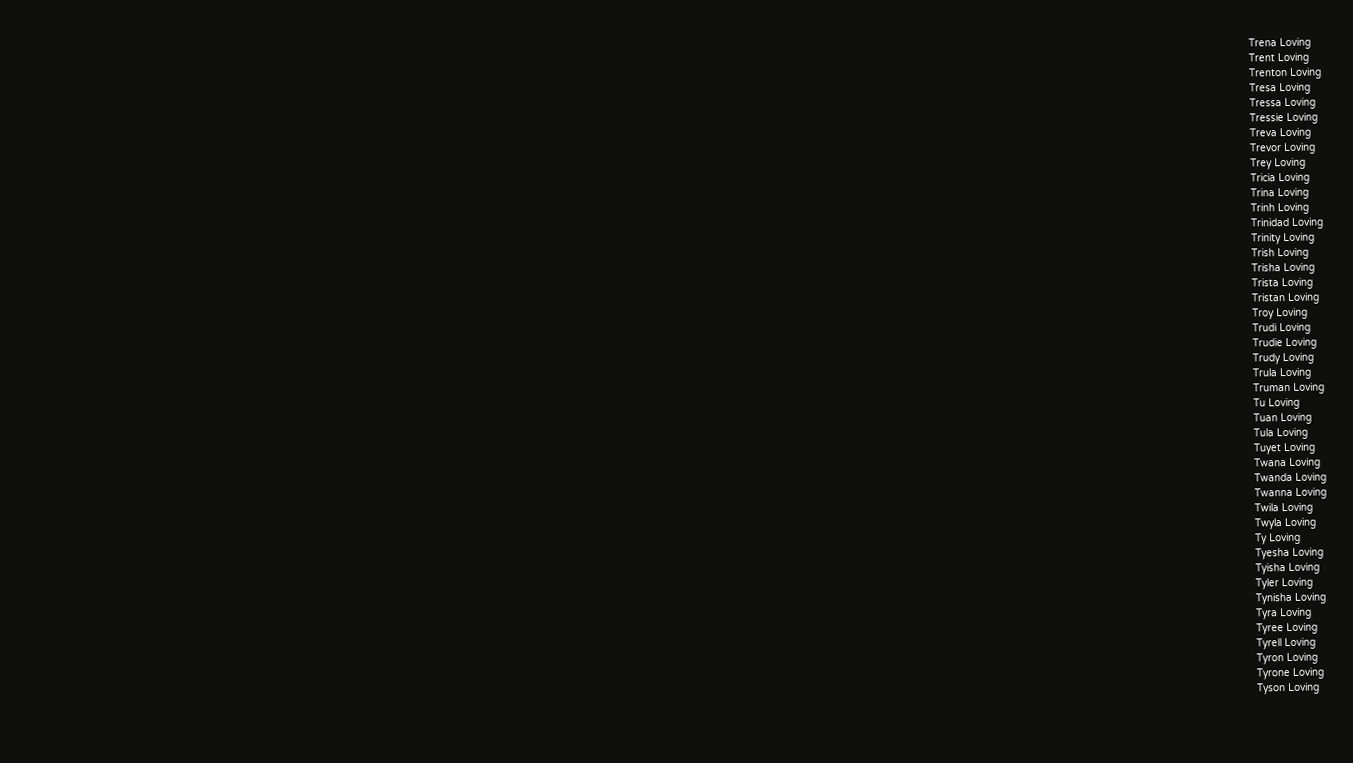Trena Loving
Trent Loving
Trenton Loving
Tresa Loving
Tressa Loving
Tressie Loving
Treva Loving
Trevor Loving
Trey Loving
Tricia Loving
Trina Loving
Trinh Loving
Trinidad Loving
Trinity Loving
Trish Loving
Trisha Loving
Trista Loving
Tristan Loving
Troy Loving
Trudi Loving
Trudie Loving
Trudy Loving
Trula Loving
Truman Loving
Tu Loving
Tuan Loving
Tula Loving
Tuyet Loving
Twana Loving
Twanda Loving
Twanna Loving
Twila Loving
Twyla Loving
Ty Loving
Tyesha Loving
Tyisha Loving
Tyler Loving
Tynisha Loving
Tyra Loving
Tyree Loving
Tyrell Loving
Tyron Loving
Tyrone Loving
Tyson Loving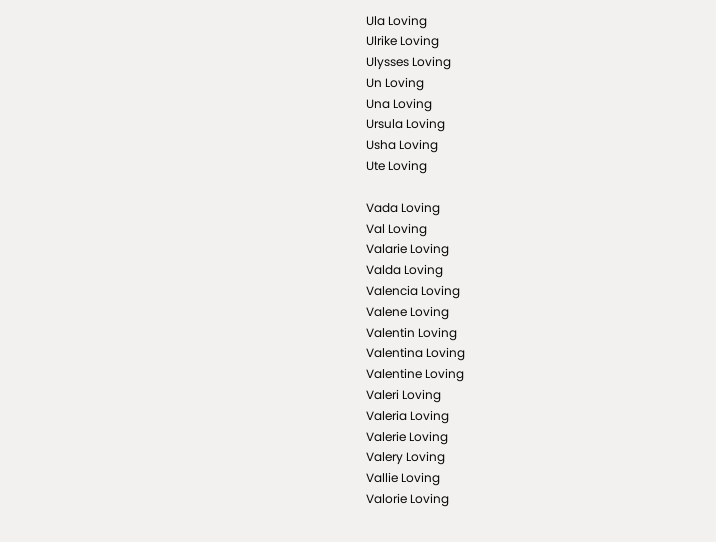Ula Loving
Ulrike Loving
Ulysses Loving
Un Loving
Una Loving
Ursula Loving
Usha Loving
Ute Loving

Vada Loving
Val Loving
Valarie Loving
Valda Loving
Valencia Loving
Valene Loving
Valentin Loving
Valentina Loving
Valentine Loving
Valeri Loving
Valeria Loving
Valerie Loving
Valery Loving
Vallie Loving
Valorie Loving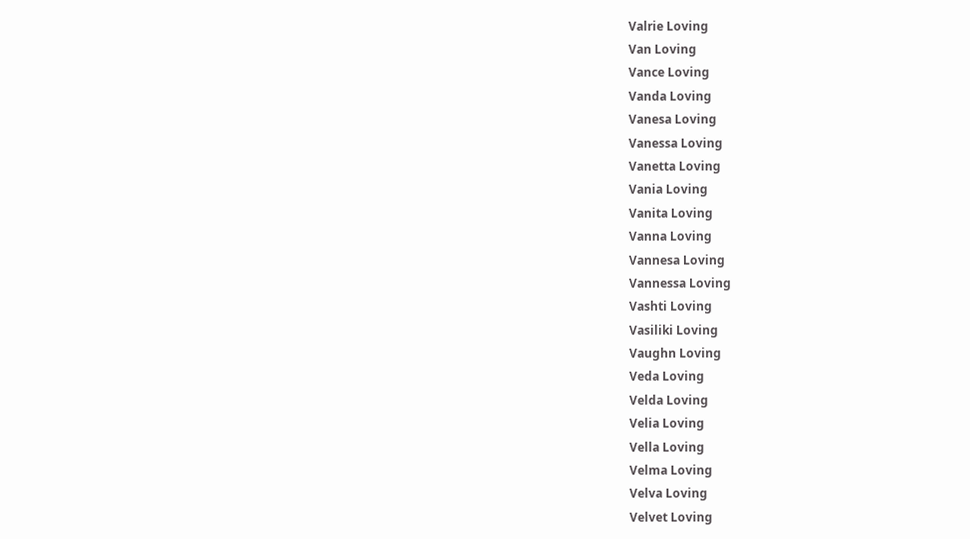Valrie Loving
Van Loving
Vance Loving
Vanda Loving
Vanesa Loving
Vanessa Loving
Vanetta Loving
Vania Loving
Vanita Loving
Vanna Loving
Vannesa Loving
Vannessa Loving
Vashti Loving
Vasiliki Loving
Vaughn Loving
Veda Loving
Velda Loving
Velia Loving
Vella Loving
Velma Loving
Velva Loving
Velvet Loving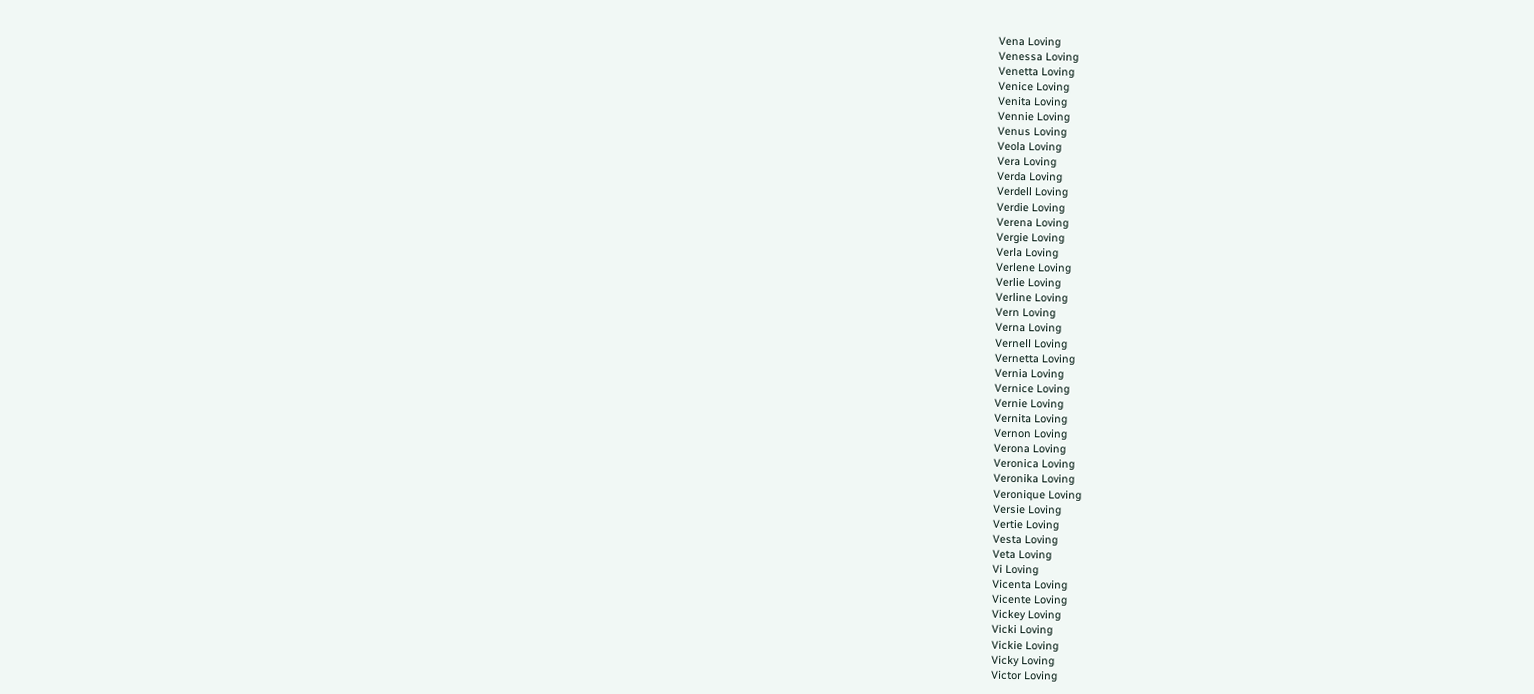Vena Loving
Venessa Loving
Venetta Loving
Venice Loving
Venita Loving
Vennie Loving
Venus Loving
Veola Loving
Vera Loving
Verda Loving
Verdell Loving
Verdie Loving
Verena Loving
Vergie Loving
Verla Loving
Verlene Loving
Verlie Loving
Verline Loving
Vern Loving
Verna Loving
Vernell Loving
Vernetta Loving
Vernia Loving
Vernice Loving
Vernie Loving
Vernita Loving
Vernon Loving
Verona Loving
Veronica Loving
Veronika Loving
Veronique Loving
Versie Loving
Vertie Loving
Vesta Loving
Veta Loving
Vi Loving
Vicenta Loving
Vicente Loving
Vickey Loving
Vicki Loving
Vickie Loving
Vicky Loving
Victor Loving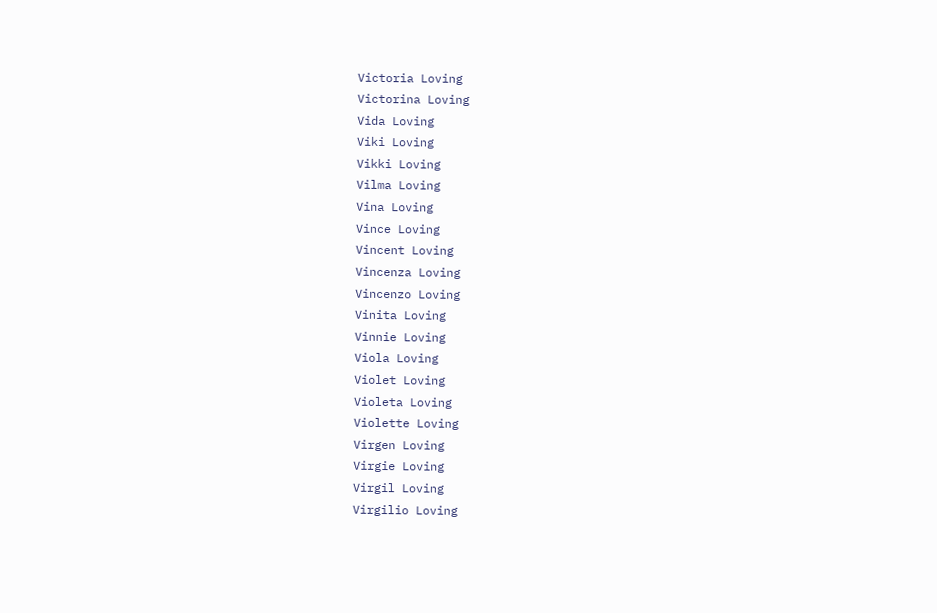Victoria Loving
Victorina Loving
Vida Loving
Viki Loving
Vikki Loving
Vilma Loving
Vina Loving
Vince Loving
Vincent Loving
Vincenza Loving
Vincenzo Loving
Vinita Loving
Vinnie Loving
Viola Loving
Violet Loving
Violeta Loving
Violette Loving
Virgen Loving
Virgie Loving
Virgil Loving
Virgilio Loving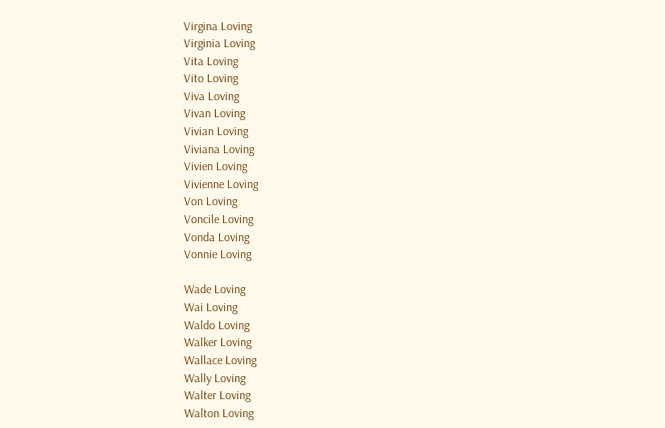Virgina Loving
Virginia Loving
Vita Loving
Vito Loving
Viva Loving
Vivan Loving
Vivian Loving
Viviana Loving
Vivien Loving
Vivienne Loving
Von Loving
Voncile Loving
Vonda Loving
Vonnie Loving

Wade Loving
Wai Loving
Waldo Loving
Walker Loving
Wallace Loving
Wally Loving
Walter Loving
Walton Loving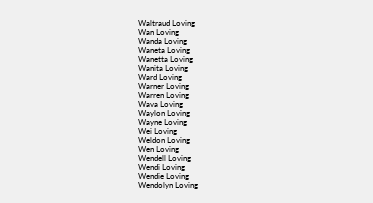Waltraud Loving
Wan Loving
Wanda Loving
Waneta Loving
Wanetta Loving
Wanita Loving
Ward Loving
Warner Loving
Warren Loving
Wava Loving
Waylon Loving
Wayne Loving
Wei Loving
Weldon Loving
Wen Loving
Wendell Loving
Wendi Loving
Wendie Loving
Wendolyn Loving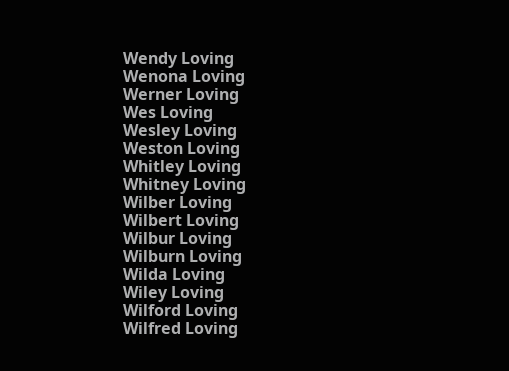Wendy Loving
Wenona Loving
Werner Loving
Wes Loving
Wesley Loving
Weston Loving
Whitley Loving
Whitney Loving
Wilber Loving
Wilbert Loving
Wilbur Loving
Wilburn Loving
Wilda Loving
Wiley Loving
Wilford Loving
Wilfred Loving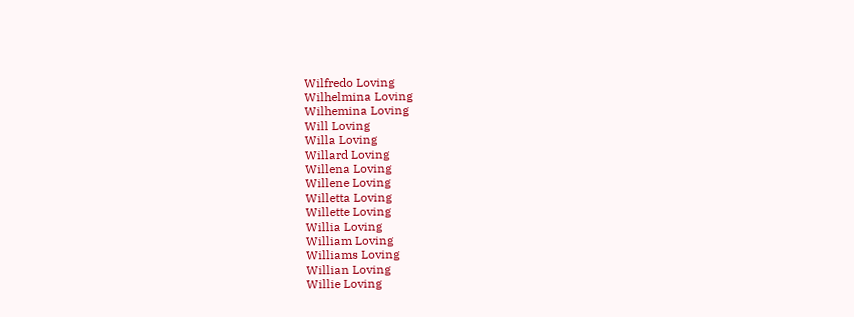Wilfredo Loving
Wilhelmina Loving
Wilhemina Loving
Will Loving
Willa Loving
Willard Loving
Willena Loving
Willene Loving
Willetta Loving
Willette Loving
Willia Loving
William Loving
Williams Loving
Willian Loving
Willie Loving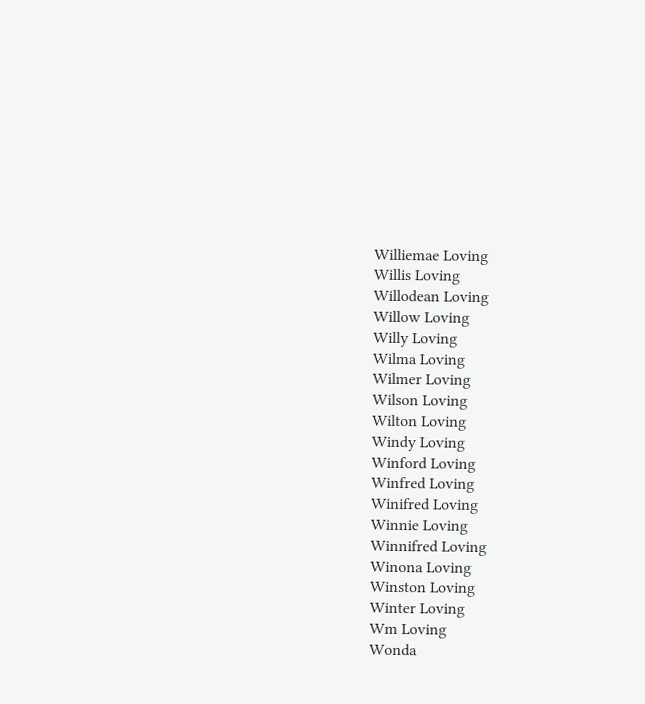Williemae Loving
Willis Loving
Willodean Loving
Willow Loving
Willy Loving
Wilma Loving
Wilmer Loving
Wilson Loving
Wilton Loving
Windy Loving
Winford Loving
Winfred Loving
Winifred Loving
Winnie Loving
Winnifred Loving
Winona Loving
Winston Loving
Winter Loving
Wm Loving
Wonda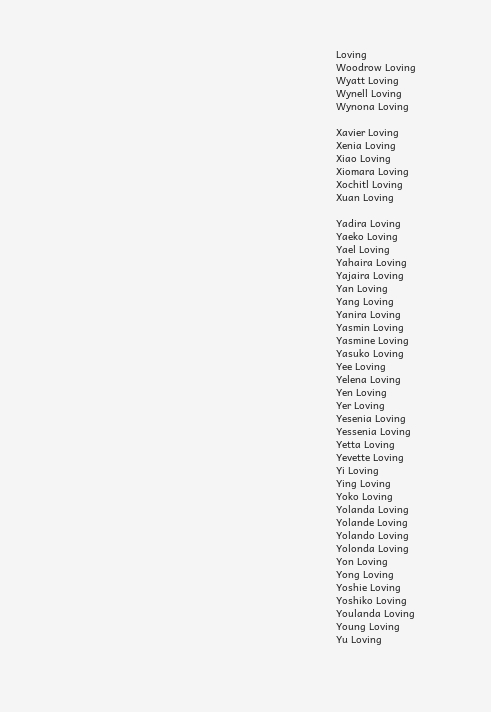Loving
Woodrow Loving
Wyatt Loving
Wynell Loving
Wynona Loving

Xavier Loving
Xenia Loving
Xiao Loving
Xiomara Loving
Xochitl Loving
Xuan Loving

Yadira Loving
Yaeko Loving
Yael Loving
Yahaira Loving
Yajaira Loving
Yan Loving
Yang Loving
Yanira Loving
Yasmin Loving
Yasmine Loving
Yasuko Loving
Yee Loving
Yelena Loving
Yen Loving
Yer Loving
Yesenia Loving
Yessenia Loving
Yetta Loving
Yevette Loving
Yi Loving
Ying Loving
Yoko Loving
Yolanda Loving
Yolande Loving
Yolando Loving
Yolonda Loving
Yon Loving
Yong Loving
Yoshie Loving
Yoshiko Loving
Youlanda Loving
Young Loving
Yu Loving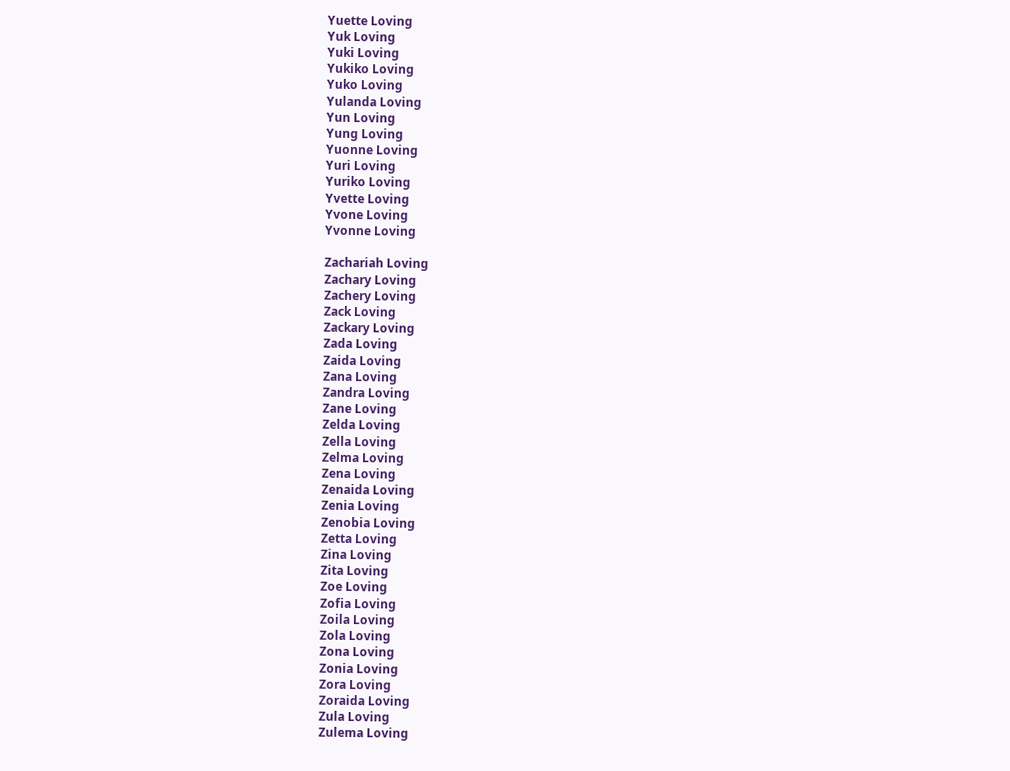Yuette Loving
Yuk Loving
Yuki Loving
Yukiko Loving
Yuko Loving
Yulanda Loving
Yun Loving
Yung Loving
Yuonne Loving
Yuri Loving
Yuriko Loving
Yvette Loving
Yvone Loving
Yvonne Loving

Zachariah Loving
Zachary Loving
Zachery Loving
Zack Loving
Zackary Loving
Zada Loving
Zaida Loving
Zana Loving
Zandra Loving
Zane Loving
Zelda Loving
Zella Loving
Zelma Loving
Zena Loving
Zenaida Loving
Zenia Loving
Zenobia Loving
Zetta Loving
Zina Loving
Zita Loving
Zoe Loving
Zofia Loving
Zoila Loving
Zola Loving
Zona Loving
Zonia Loving
Zora Loving
Zoraida Loving
Zula Loving
Zulema Loving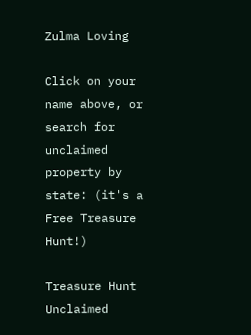Zulma Loving

Click on your name above, or search for unclaimed property by state: (it's a Free Treasure Hunt!)

Treasure Hunt
Unclaimed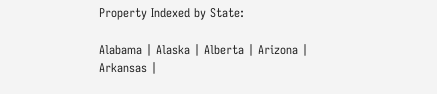Property Indexed by State:

Alabama | Alaska | Alberta | Arizona | Arkansas |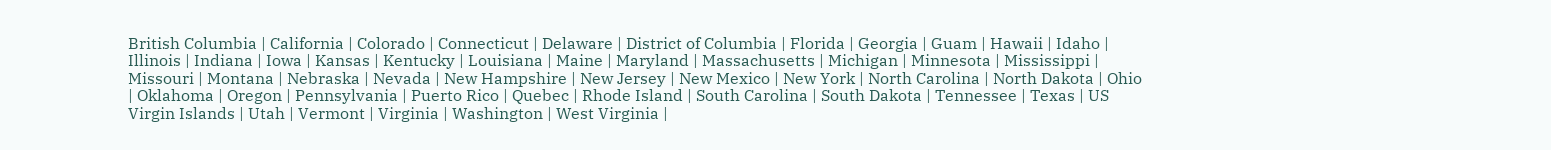British Columbia | California | Colorado | Connecticut | Delaware | District of Columbia | Florida | Georgia | Guam | Hawaii | Idaho | Illinois | Indiana | Iowa | Kansas | Kentucky | Louisiana | Maine | Maryland | Massachusetts | Michigan | Minnesota | Mississippi | Missouri | Montana | Nebraska | Nevada | New Hampshire | New Jersey | New Mexico | New York | North Carolina | North Dakota | Ohio | Oklahoma | Oregon | Pennsylvania | Puerto Rico | Quebec | Rhode Island | South Carolina | South Dakota | Tennessee | Texas | US Virgin Islands | Utah | Vermont | Virginia | Washington | West Virginia |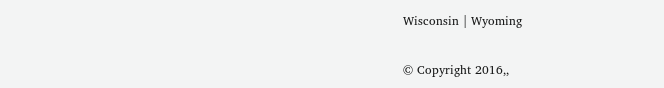Wisconsin | Wyoming

© Copyright 2016,,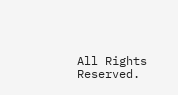All Rights Reserved.